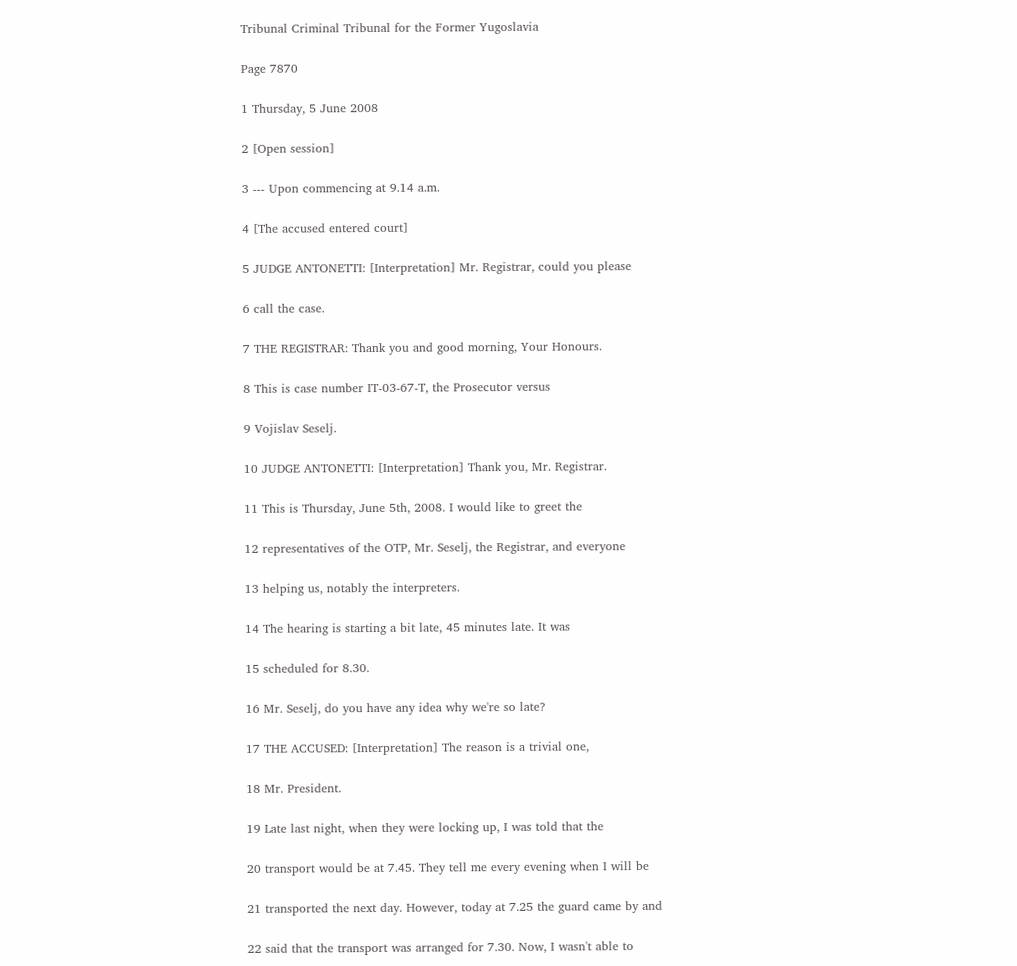Tribunal Criminal Tribunal for the Former Yugoslavia

Page 7870

1 Thursday, 5 June 2008

2 [Open session]

3 --- Upon commencing at 9.14 a.m.

4 [The accused entered court]

5 JUDGE ANTONETTI: [Interpretation] Mr. Registrar, could you please

6 call the case.

7 THE REGISTRAR: Thank you and good morning, Your Honours.

8 This is case number IT-03-67-T, the Prosecutor versus

9 Vojislav Seselj.

10 JUDGE ANTONETTI: [Interpretation] Thank you, Mr. Registrar.

11 This is Thursday, June 5th, 2008. I would like to greet the

12 representatives of the OTP, Mr. Seselj, the Registrar, and everyone

13 helping us, notably the interpreters.

14 The hearing is starting a bit late, 45 minutes late. It was

15 scheduled for 8.30.

16 Mr. Seselj, do you have any idea why we're so late?

17 THE ACCUSED: [Interpretation] The reason is a trivial one,

18 Mr. President.

19 Late last night, when they were locking up, I was told that the

20 transport would be at 7.45. They tell me every evening when I will be

21 transported the next day. However, today at 7.25 the guard came by and

22 said that the transport was arranged for 7.30. Now, I wasn't able to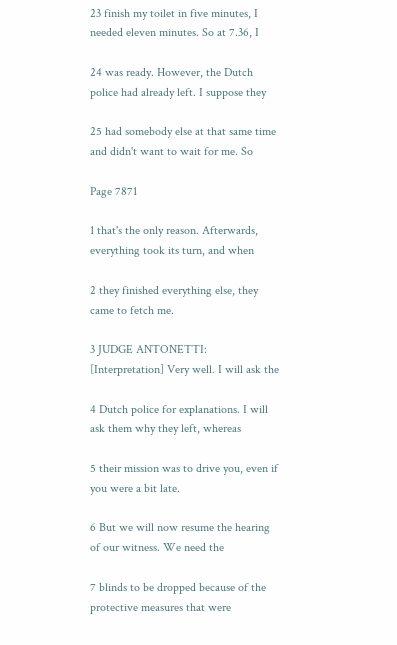23 finish my toilet in five minutes, I needed eleven minutes. So at 7.36, I

24 was ready. However, the Dutch police had already left. I suppose they

25 had somebody else at that same time and didn't want to wait for me. So

Page 7871

1 that's the only reason. Afterwards, everything took its turn, and when

2 they finished everything else, they came to fetch me.

3 JUDGE ANTONETTI: [Interpretation] Very well. I will ask the

4 Dutch police for explanations. I will ask them why they left, whereas

5 their mission was to drive you, even if you were a bit late.

6 But we will now resume the hearing of our witness. We need the

7 blinds to be dropped because of the protective measures that were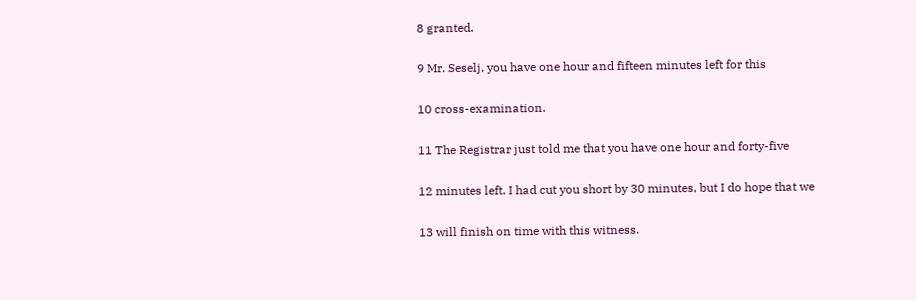8 granted.

9 Mr. Seselj, you have one hour and fifteen minutes left for this

10 cross-examination.

11 The Registrar just told me that you have one hour and forty-five

12 minutes left. I had cut you short by 30 minutes, but I do hope that we

13 will finish on time with this witness.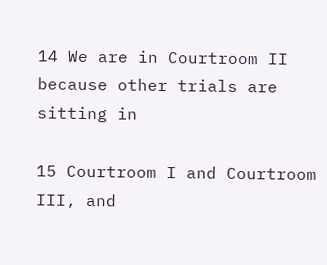14 We are in Courtroom II because other trials are sitting in

15 Courtroom I and Courtroom III, and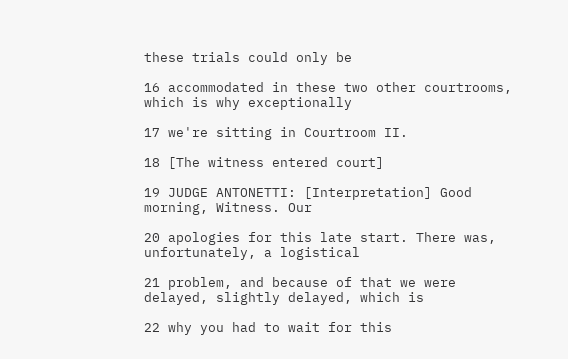these trials could only be

16 accommodated in these two other courtrooms, which is why exceptionally

17 we're sitting in Courtroom II.

18 [The witness entered court]

19 JUDGE ANTONETTI: [Interpretation] Good morning, Witness. Our

20 apologies for this late start. There was, unfortunately, a logistical

21 problem, and because of that we were delayed, slightly delayed, which is

22 why you had to wait for this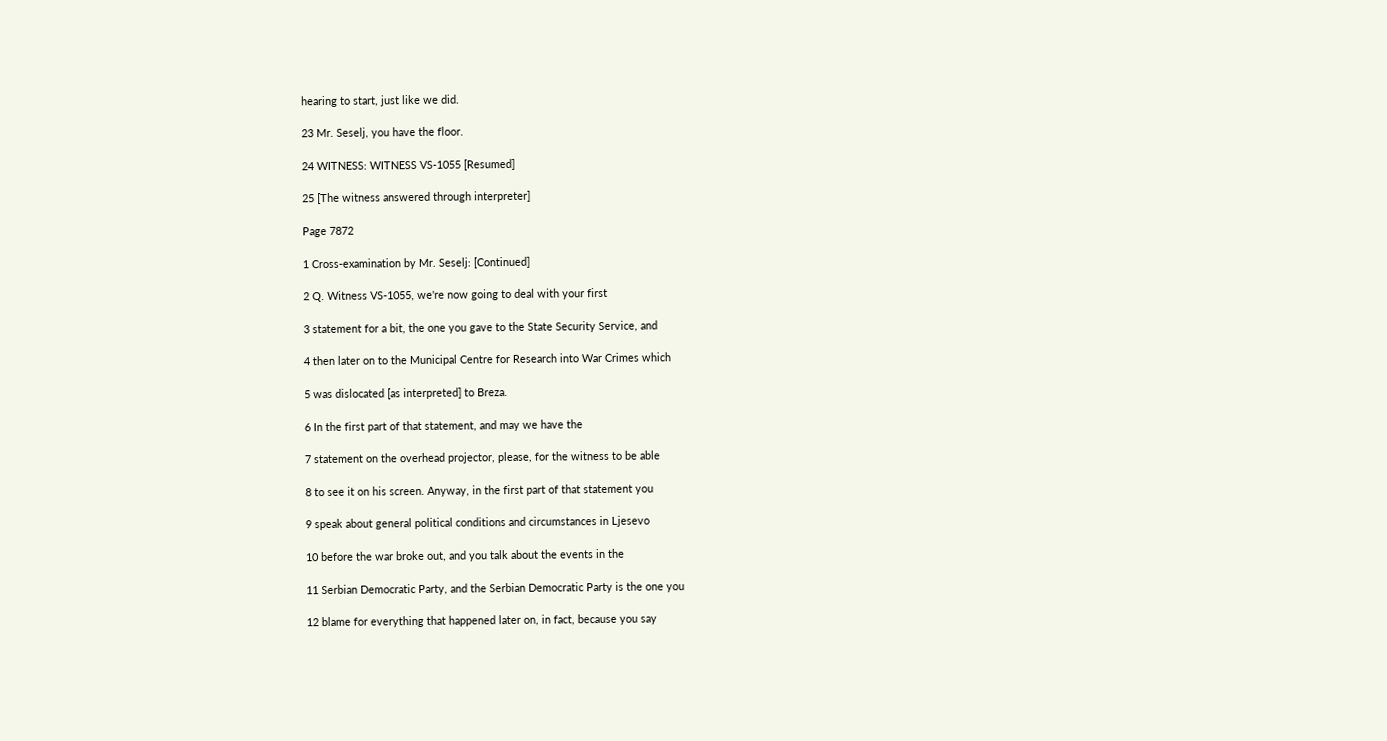hearing to start, just like we did.

23 Mr. Seselj, you have the floor.

24 WITNESS: WITNESS VS-1055 [Resumed]

25 [The witness answered through interpreter]

Page 7872

1 Cross-examination by Mr. Seselj: [Continued]

2 Q. Witness VS-1055, we're now going to deal with your first

3 statement for a bit, the one you gave to the State Security Service, and

4 then later on to the Municipal Centre for Research into War Crimes which

5 was dislocated [as interpreted] to Breza.

6 In the first part of that statement, and may we have the

7 statement on the overhead projector, please, for the witness to be able

8 to see it on his screen. Anyway, in the first part of that statement you

9 speak about general political conditions and circumstances in Ljesevo

10 before the war broke out, and you talk about the events in the

11 Serbian Democratic Party, and the Serbian Democratic Party is the one you

12 blame for everything that happened later on, in fact, because you say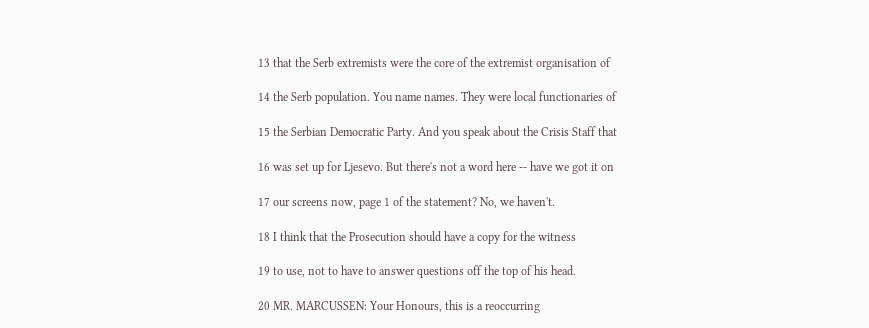13 that the Serb extremists were the core of the extremist organisation of

14 the Serb population. You name names. They were local functionaries of

15 the Serbian Democratic Party. And you speak about the Crisis Staff that

16 was set up for Ljesevo. But there's not a word here -- have we got it on

17 our screens now, page 1 of the statement? No, we haven't.

18 I think that the Prosecution should have a copy for the witness

19 to use, not to have to answer questions off the top of his head.

20 MR. MARCUSSEN: Your Honours, this is a reoccurring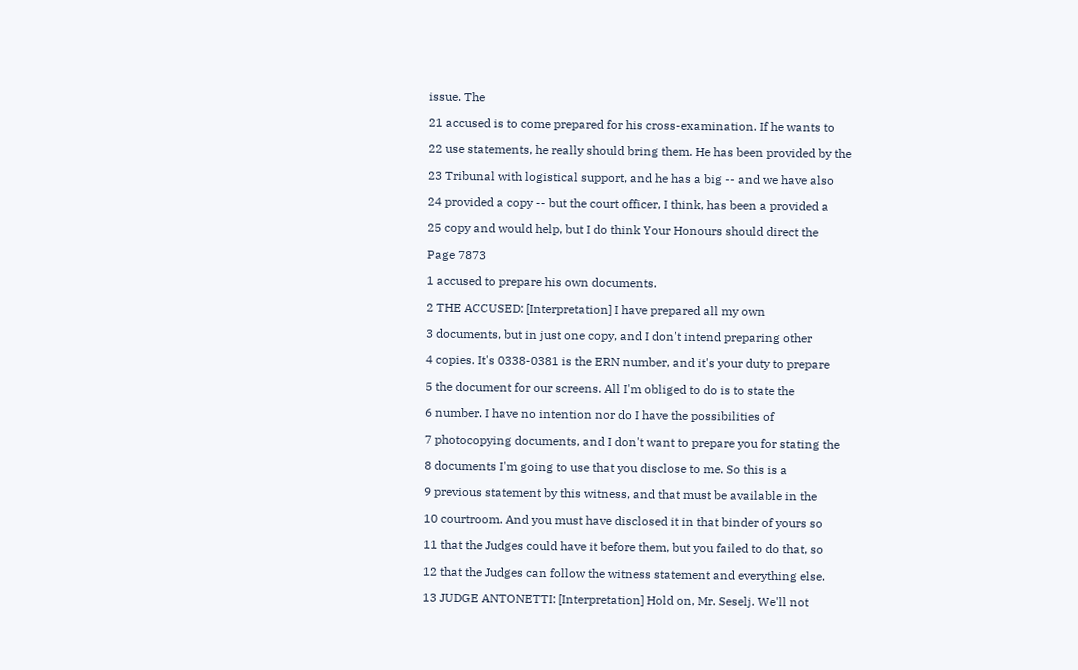issue. The

21 accused is to come prepared for his cross-examination. If he wants to

22 use statements, he really should bring them. He has been provided by the

23 Tribunal with logistical support, and he has a big -- and we have also

24 provided a copy -- but the court officer, I think, has been a provided a

25 copy and would help, but I do think Your Honours should direct the

Page 7873

1 accused to prepare his own documents.

2 THE ACCUSED: [Interpretation] I have prepared all my own

3 documents, but in just one copy, and I don't intend preparing other

4 copies. It's 0338-0381 is the ERN number, and it's your duty to prepare

5 the document for our screens. All I'm obliged to do is to state the

6 number. I have no intention nor do I have the possibilities of

7 photocopying documents, and I don't want to prepare you for stating the

8 documents I'm going to use that you disclose to me. So this is a

9 previous statement by this witness, and that must be available in the

10 courtroom. And you must have disclosed it in that binder of yours so

11 that the Judges could have it before them, but you failed to do that, so

12 that the Judges can follow the witness statement and everything else.

13 JUDGE ANTONETTI: [Interpretation] Hold on, Mr. Seselj. We'll not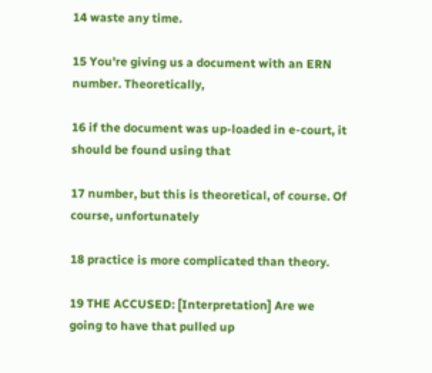14 waste any time.

15 You're giving us a document with an ERN number. Theoretically,

16 if the document was up-loaded in e-court, it should be found using that

17 number, but this is theoretical, of course. Of course, unfortunately

18 practice is more complicated than theory.

19 THE ACCUSED: [Interpretation] Are we going to have that pulled up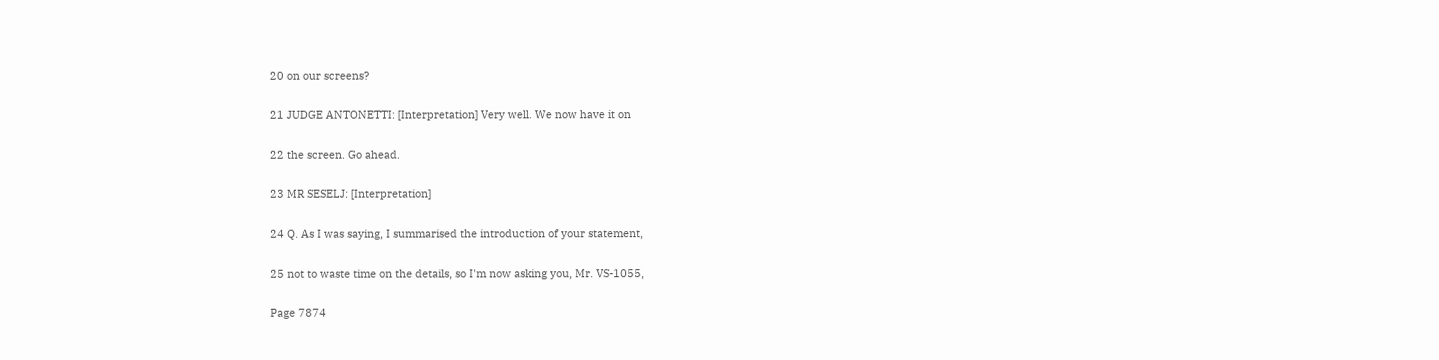20 on our screens?

21 JUDGE ANTONETTI: [Interpretation] Very well. We now have it on

22 the screen. Go ahead.

23 MR SESELJ: [Interpretation]

24 Q. As I was saying, I summarised the introduction of your statement,

25 not to waste time on the details, so I'm now asking you, Mr. VS-1055,

Page 7874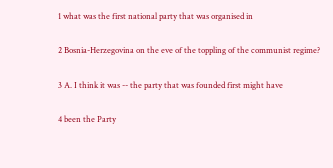1 what was the first national party that was organised in

2 Bosnia-Herzegovina on the eve of the toppling of the communist regime?

3 A. I think it was -- the party that was founded first might have

4 been the Party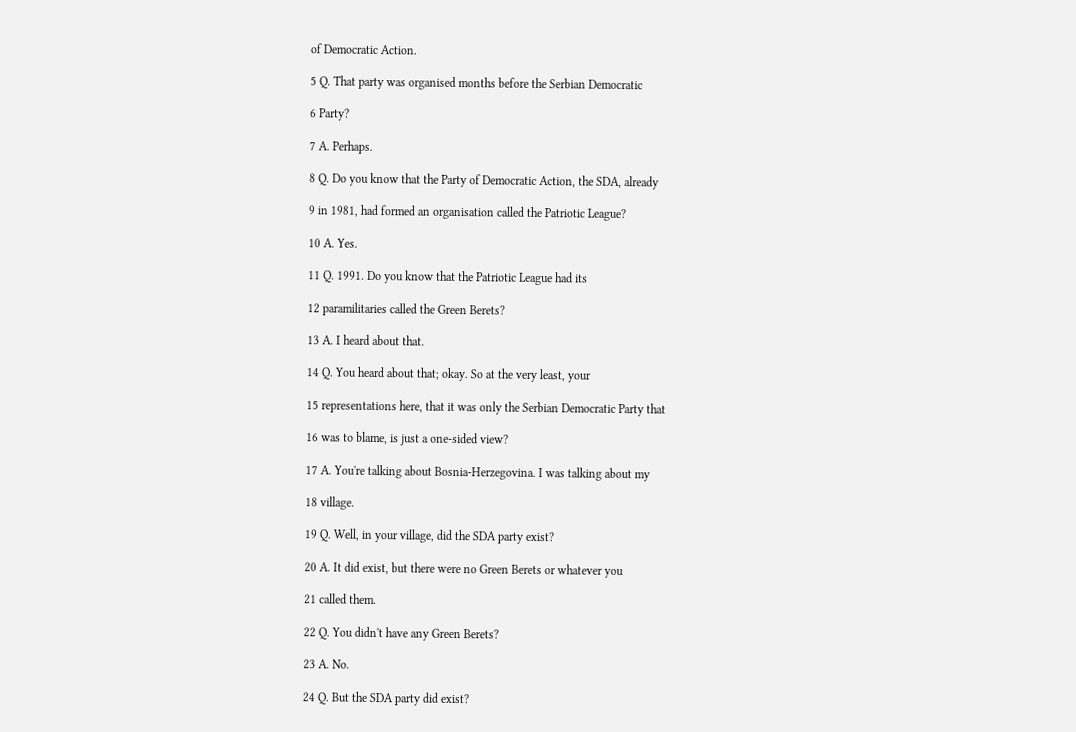of Democratic Action.

5 Q. That party was organised months before the Serbian Democratic

6 Party?

7 A. Perhaps.

8 Q. Do you know that the Party of Democratic Action, the SDA, already

9 in 1981, had formed an organisation called the Patriotic League?

10 A. Yes.

11 Q. 1991. Do you know that the Patriotic League had its

12 paramilitaries called the Green Berets?

13 A. I heard about that.

14 Q. You heard about that; okay. So at the very least, your

15 representations here, that it was only the Serbian Democratic Party that

16 was to blame, is just a one-sided view?

17 A. You're talking about Bosnia-Herzegovina. I was talking about my

18 village.

19 Q. Well, in your village, did the SDA party exist?

20 A. It did exist, but there were no Green Berets or whatever you

21 called them.

22 Q. You didn't have any Green Berets?

23 A. No.

24 Q. But the SDA party did exist?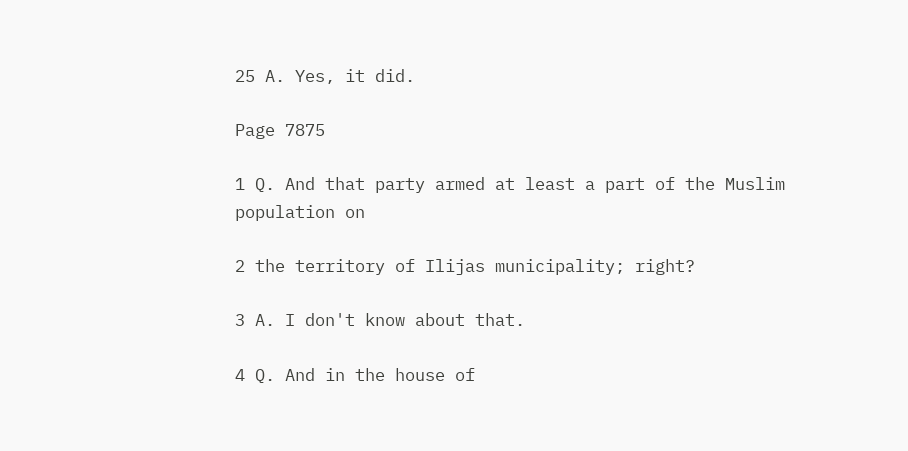25 A. Yes, it did.

Page 7875

1 Q. And that party armed at least a part of the Muslim population on

2 the territory of Ilijas municipality; right?

3 A. I don't know about that.

4 Q. And in the house of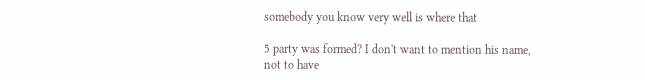somebody you know very well is where that

5 party was formed? I don't want to mention his name, not to have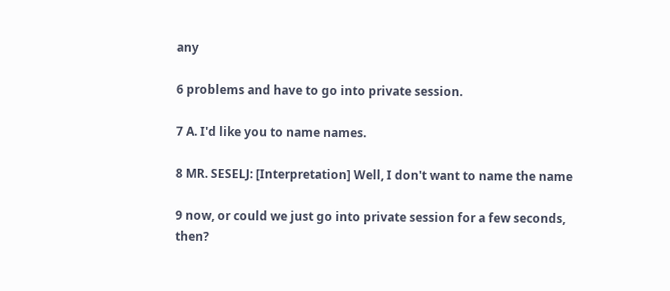any

6 problems and have to go into private session.

7 A. I'd like you to name names.

8 MR. SESELJ: [Interpretation] Well, I don't want to name the name

9 now, or could we just go into private session for a few seconds, then?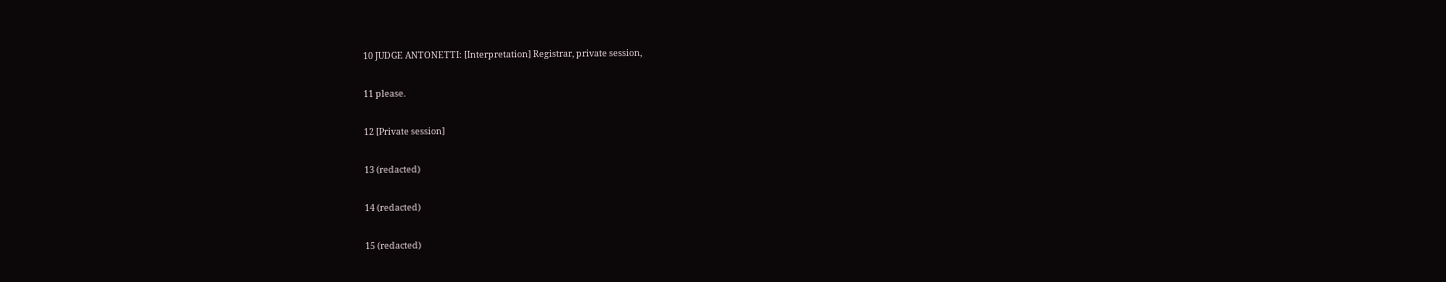10 JUDGE ANTONETTI: [Interpretation] Registrar, private session,

11 please.

12 [Private session]

13 (redacted)

14 (redacted)

15 (redacted)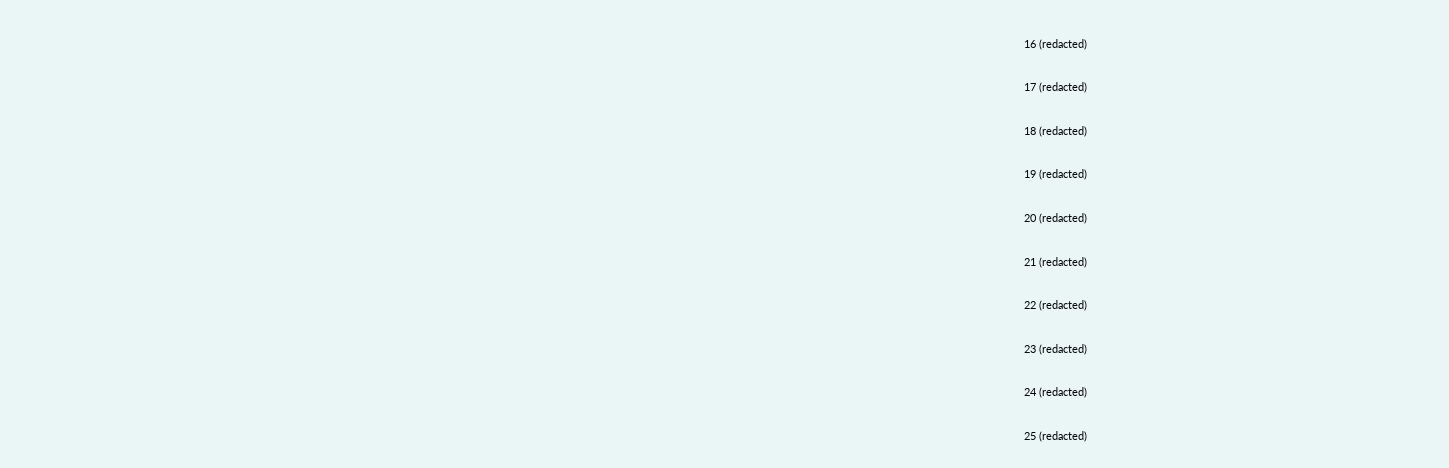16 (redacted)

17 (redacted)

18 (redacted)

19 (redacted)

20 (redacted)

21 (redacted)

22 (redacted)

23 (redacted)

24 (redacted)

25 (redacted)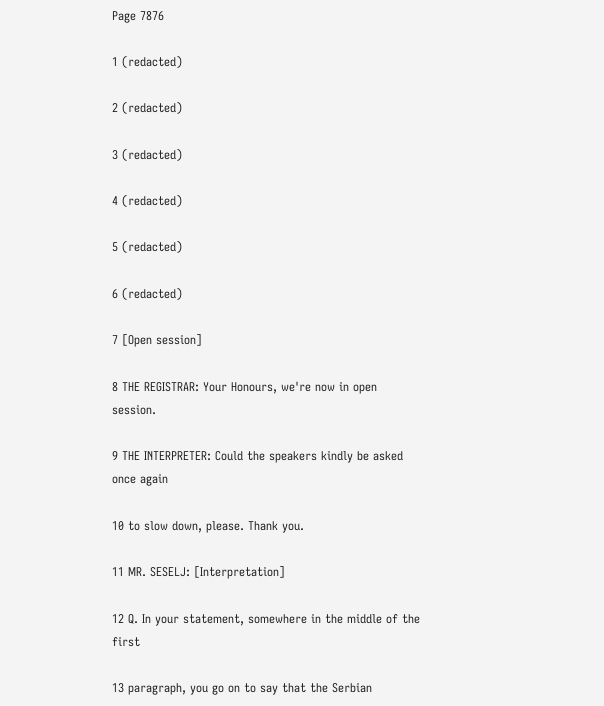Page 7876

1 (redacted)

2 (redacted)

3 (redacted)

4 (redacted)

5 (redacted)

6 (redacted)

7 [Open session]

8 THE REGISTRAR: Your Honours, we're now in open session.

9 THE INTERPRETER: Could the speakers kindly be asked once again

10 to slow down, please. Thank you.

11 MR. SESELJ: [Interpretation]

12 Q. In your statement, somewhere in the middle of the first

13 paragraph, you go on to say that the Serbian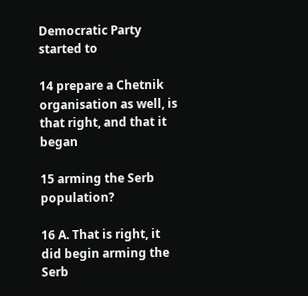Democratic Party started to

14 prepare a Chetnik organisation as well, is that right, and that it began

15 arming the Serb population?

16 A. That is right, it did begin arming the Serb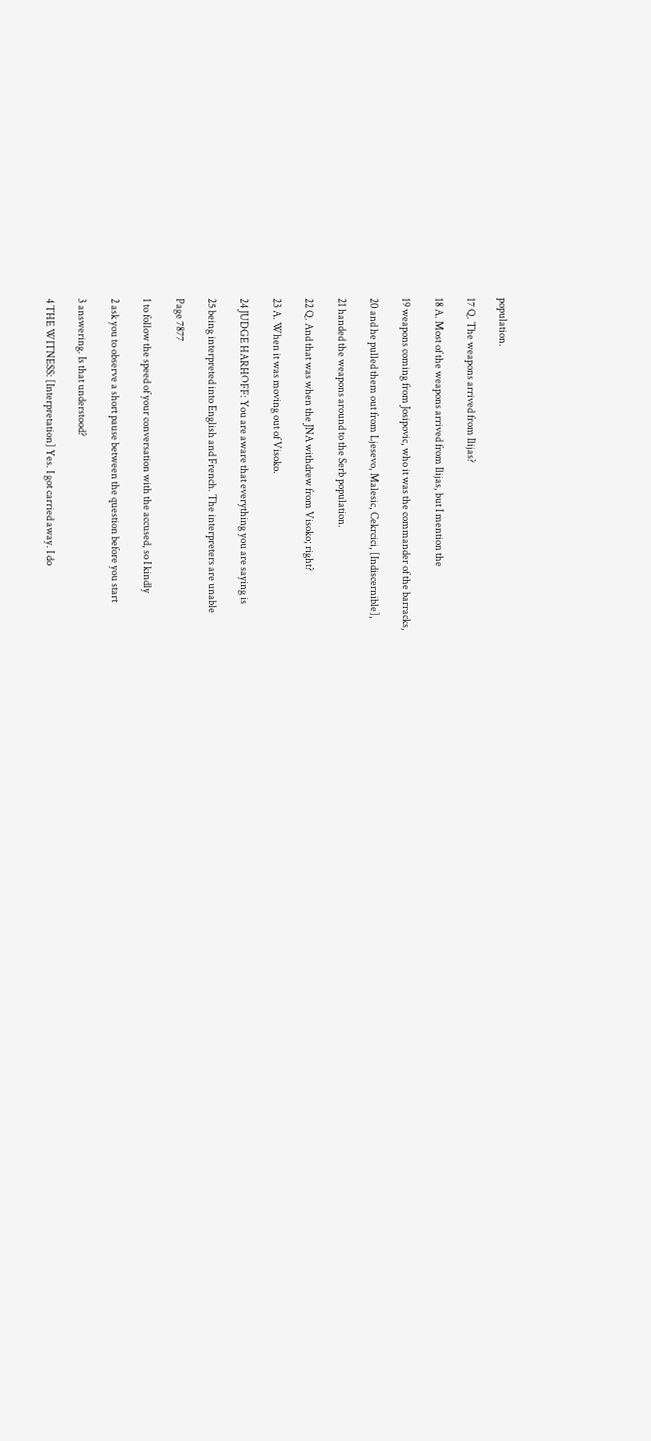population.

17 Q. The weapons arrived from Ilijas?

18 A. Most of the weapons arrived from Ilijas, but I mention the

19 weapons coming from Josipovic, who it was the commander of the barracks,

20 and he pulled them out from Ljesevo, Malesic, Cekrcici, [Indiscernible],

21 handed the weapons around to the Serb population.

22 Q. And that was when the JNA withdrew from Visoko; right?

23 A. When it was moving out of Visoko.

24 JUDGE HARHOFF: You are aware that everything you are saying is

25 being interpreted into English and French. The interpreters are unable

Page 7877

1 to follow the speed of your conversation with the accused, so I kindly

2 ask you to observe a short pause between the question before you start

3 answering. Is that understood?

4 THE WITNESS: [Interpretation] Yes. I got carried away. I do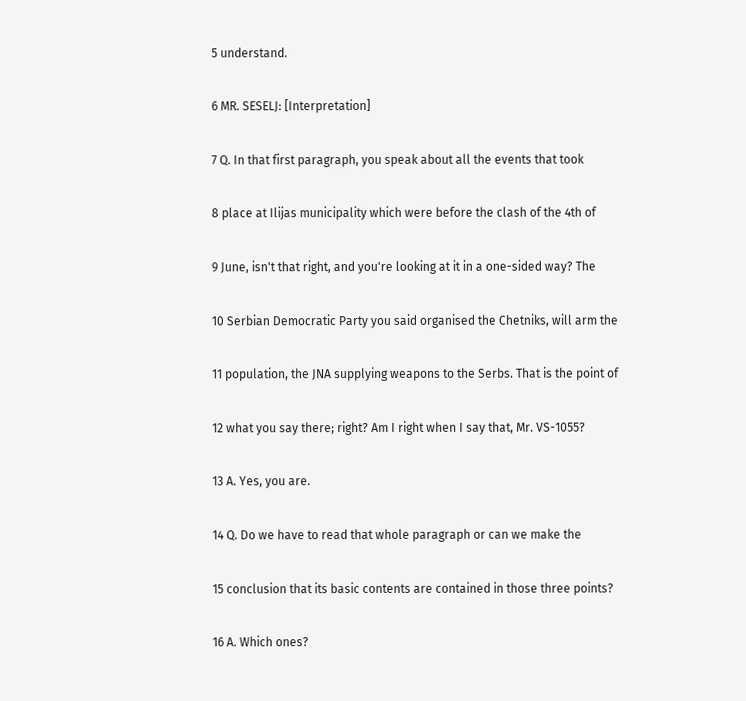5 understand.

6 MR. SESELJ: [Interpretation]

7 Q. In that first paragraph, you speak about all the events that took

8 place at Ilijas municipality which were before the clash of the 4th of

9 June, isn't that right, and you're looking at it in a one-sided way? The

10 Serbian Democratic Party you said organised the Chetniks, will arm the

11 population, the JNA supplying weapons to the Serbs. That is the point of

12 what you say there; right? Am I right when I say that, Mr. VS-1055?

13 A. Yes, you are.

14 Q. Do we have to read that whole paragraph or can we make the

15 conclusion that its basic contents are contained in those three points?

16 A. Which ones?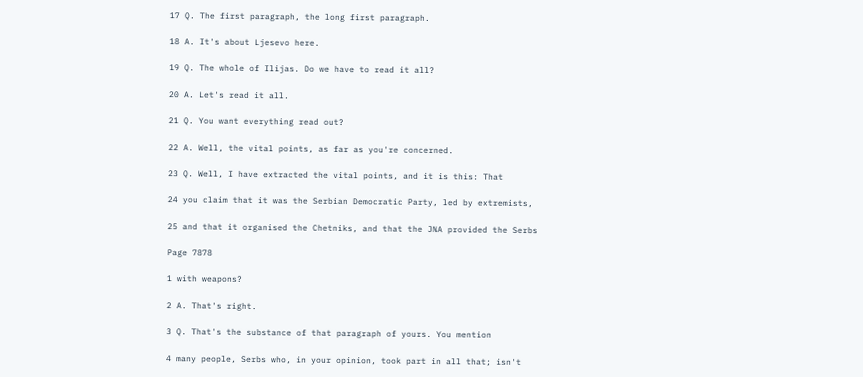17 Q. The first paragraph, the long first paragraph.

18 A. It's about Ljesevo here.

19 Q. The whole of Ilijas. Do we have to read it all?

20 A. Let's read it all.

21 Q. You want everything read out?

22 A. Well, the vital points, as far as you're concerned.

23 Q. Well, I have extracted the vital points, and it is this: That

24 you claim that it was the Serbian Democratic Party, led by extremists,

25 and that it organised the Chetniks, and that the JNA provided the Serbs

Page 7878

1 with weapons?

2 A. That's right.

3 Q. That's the substance of that paragraph of yours. You mention

4 many people, Serbs who, in your opinion, took part in all that; isn't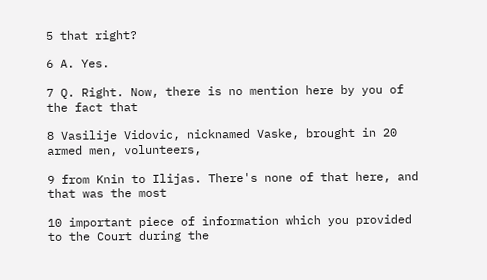5 that right?

6 A. Yes.

7 Q. Right. Now, there is no mention here by you of the fact that

8 Vasilije Vidovic, nicknamed Vaske, brought in 20 armed men, volunteers,

9 from Knin to Ilijas. There's none of that here, and that was the most

10 important piece of information which you provided to the Court during the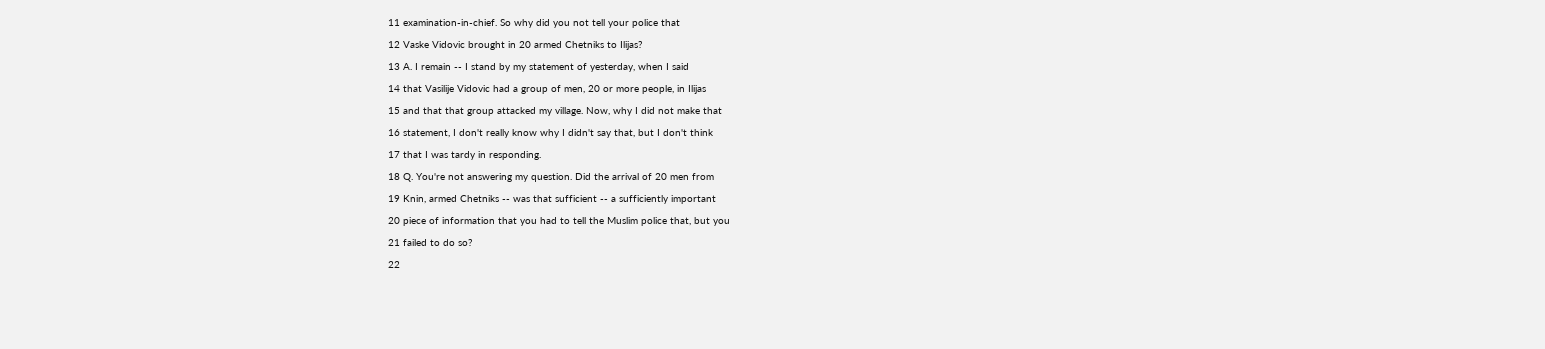11 examination-in-chief. So why did you not tell your police that

12 Vaske Vidovic brought in 20 armed Chetniks to Ilijas?

13 A. I remain -- I stand by my statement of yesterday, when I said

14 that Vasilije Vidovic had a group of men, 20 or more people, in Ilijas

15 and that that group attacked my village. Now, why I did not make that

16 statement, I don't really know why I didn't say that, but I don't think

17 that I was tardy in responding.

18 Q. You're not answering my question. Did the arrival of 20 men from

19 Knin, armed Chetniks -- was that sufficient -- a sufficiently important

20 piece of information that you had to tell the Muslim police that, but you

21 failed to do so?

22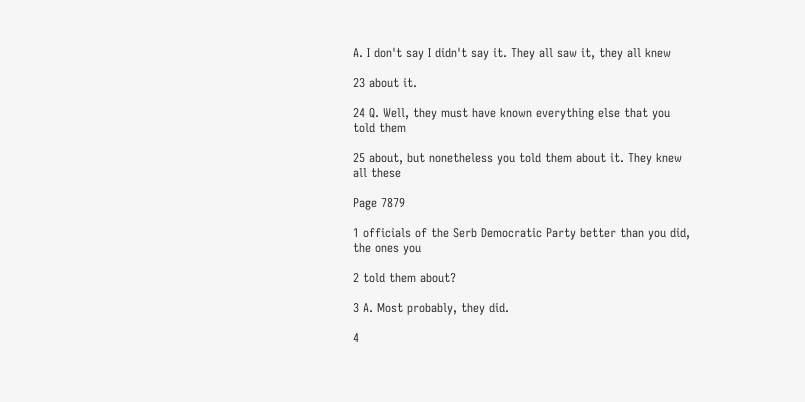A. I don't say I didn't say it. They all saw it, they all knew

23 about it.

24 Q. Well, they must have known everything else that you told them

25 about, but nonetheless you told them about it. They knew all these

Page 7879

1 officials of the Serb Democratic Party better than you did, the ones you

2 told them about?

3 A. Most probably, they did.

4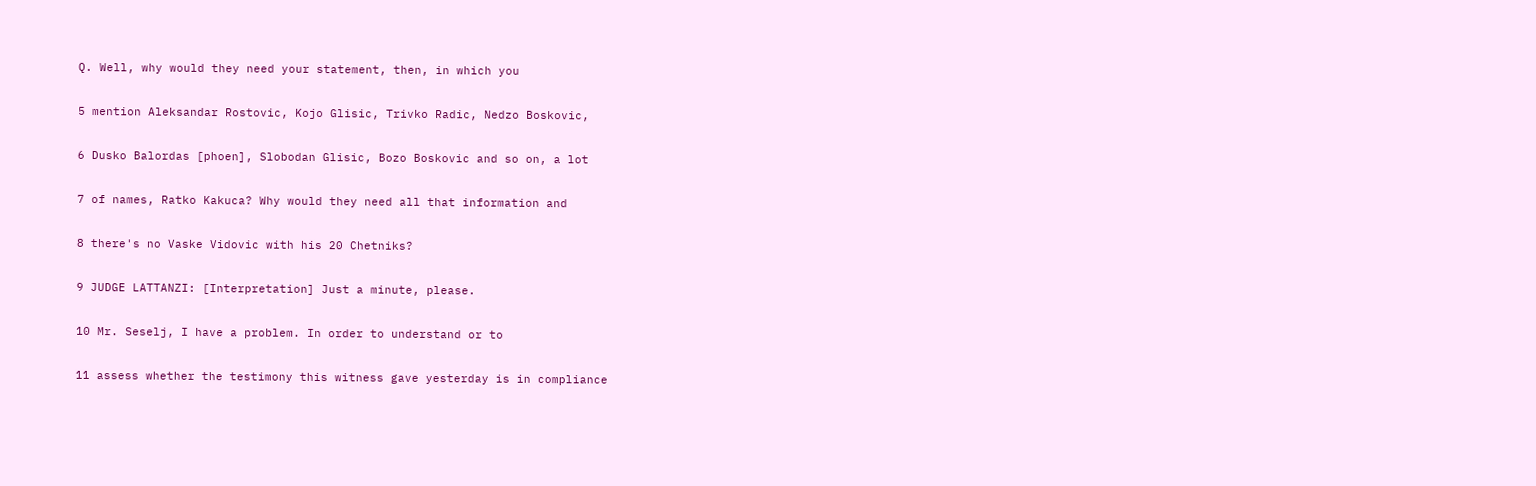Q. Well, why would they need your statement, then, in which you

5 mention Aleksandar Rostovic, Kojo Glisic, Trivko Radic, Nedzo Boskovic,

6 Dusko Balordas [phoen], Slobodan Glisic, Bozo Boskovic and so on, a lot

7 of names, Ratko Kakuca? Why would they need all that information and

8 there's no Vaske Vidovic with his 20 Chetniks?

9 JUDGE LATTANZI: [Interpretation] Just a minute, please.

10 Mr. Seselj, I have a problem. In order to understand or to

11 assess whether the testimony this witness gave yesterday is in compliance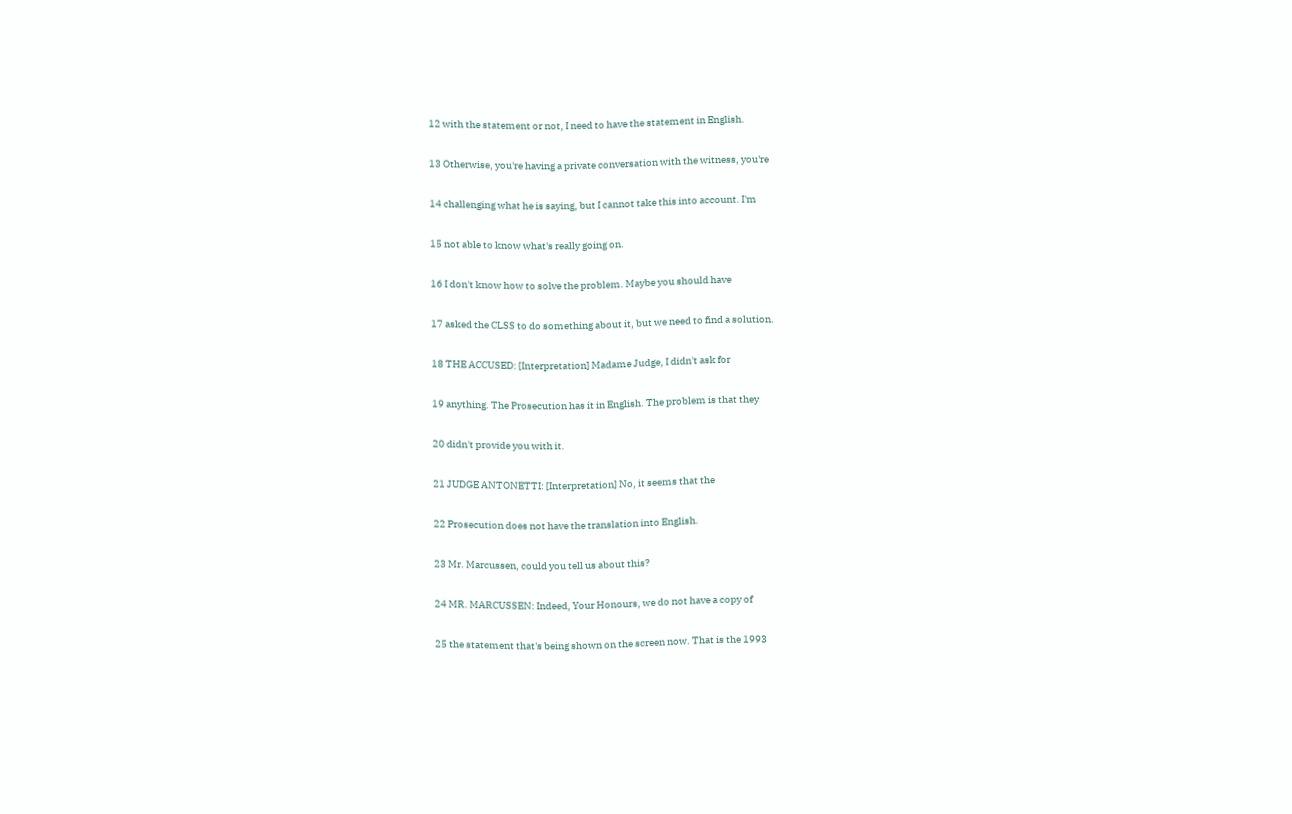12 with the statement or not, I need to have the statement in English.

13 Otherwise, you're having a private conversation with the witness, you're

14 challenging what he is saying, but I cannot take this into account. I'm

15 not able to know what's really going on.

16 I don't know how to solve the problem. Maybe you should have

17 asked the CLSS to do something about it, but we need to find a solution.

18 THE ACCUSED: [Interpretation] Madame Judge, I didn't ask for

19 anything. The Prosecution has it in English. The problem is that they

20 didn't provide you with it.

21 JUDGE ANTONETTI: [Interpretation] No, it seems that the

22 Prosecution does not have the translation into English.

23 Mr. Marcussen, could you tell us about this?

24 MR. MARCUSSEN: Indeed, Your Honours, we do not have a copy of

25 the statement that's being shown on the screen now. That is the 1993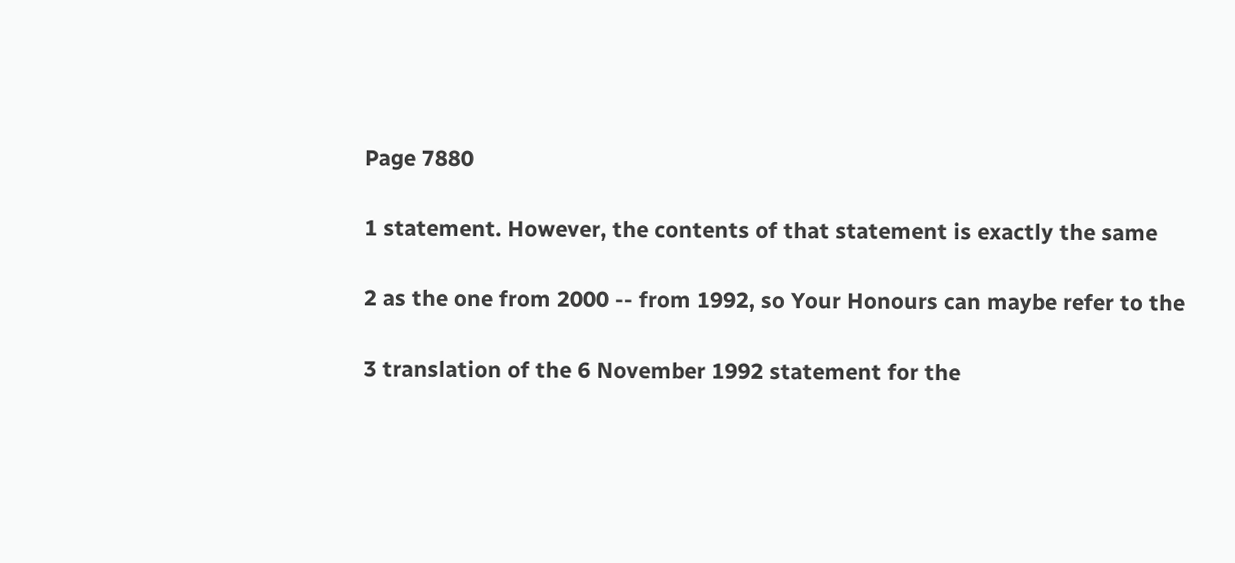Page 7880

1 statement. However, the contents of that statement is exactly the same

2 as the one from 2000 -- from 1992, so Your Honours can maybe refer to the

3 translation of the 6 November 1992 statement for the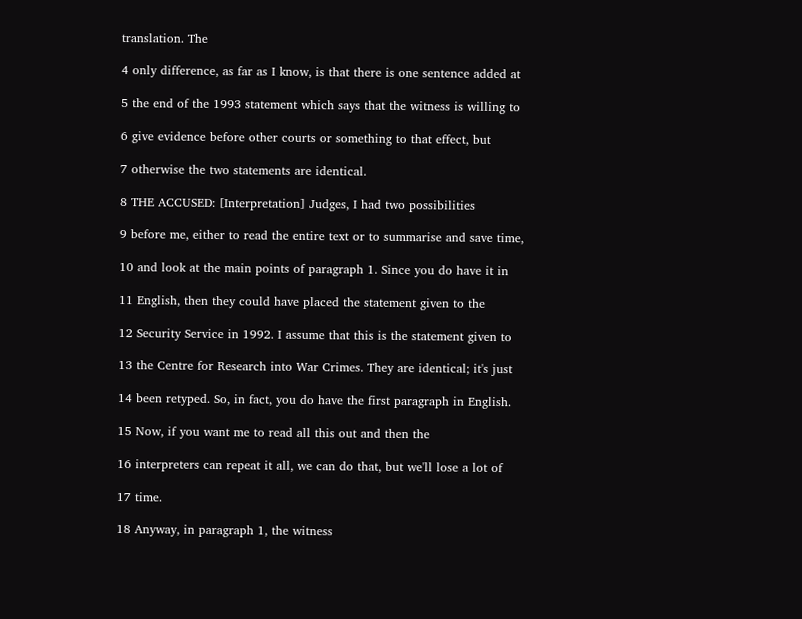translation. The

4 only difference, as far as I know, is that there is one sentence added at

5 the end of the 1993 statement which says that the witness is willing to

6 give evidence before other courts or something to that effect, but

7 otherwise the two statements are identical.

8 THE ACCUSED: [Interpretation] Judges, I had two possibilities

9 before me, either to read the entire text or to summarise and save time,

10 and look at the main points of paragraph 1. Since you do have it in

11 English, then they could have placed the statement given to the

12 Security Service in 1992. I assume that this is the statement given to

13 the Centre for Research into War Crimes. They are identical; it's just

14 been retyped. So, in fact, you do have the first paragraph in English.

15 Now, if you want me to read all this out and then the

16 interpreters can repeat it all, we can do that, but we'll lose a lot of

17 time.

18 Anyway, in paragraph 1, the witness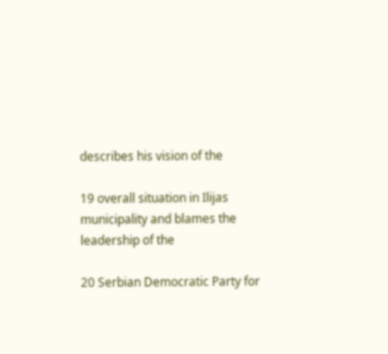describes his vision of the

19 overall situation in Ilijas municipality and blames the leadership of the

20 Serbian Democratic Party for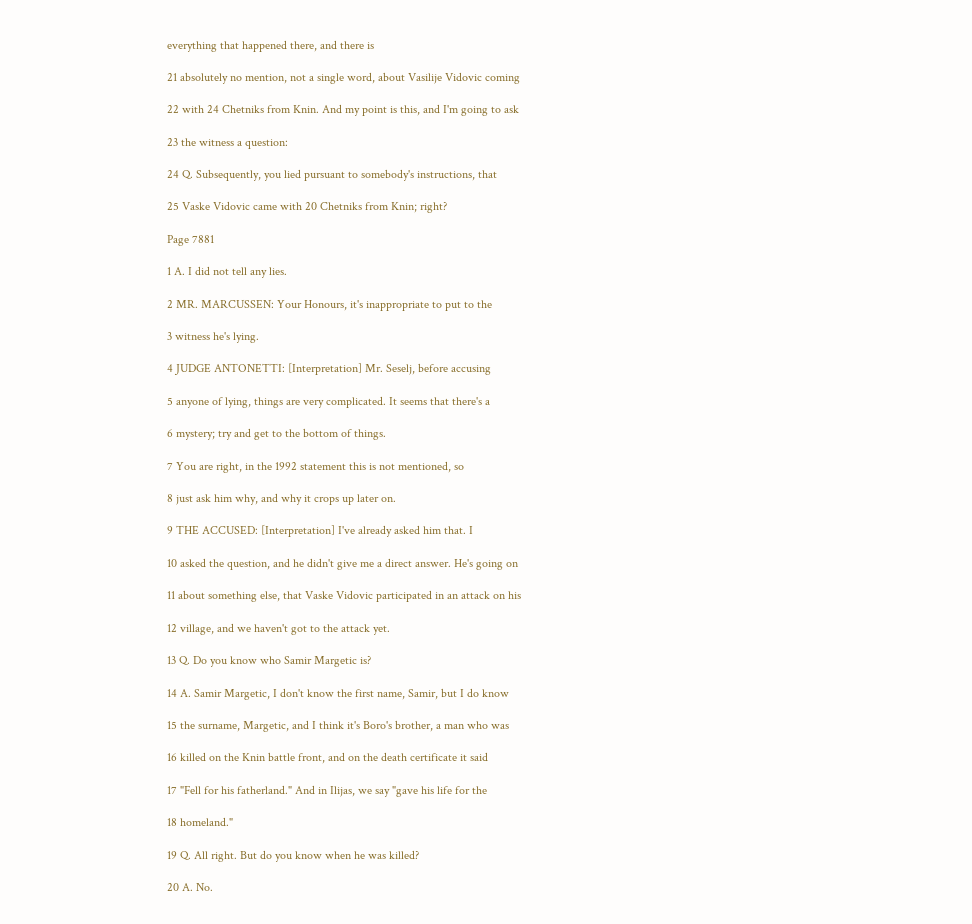everything that happened there, and there is

21 absolutely no mention, not a single word, about Vasilije Vidovic coming

22 with 24 Chetniks from Knin. And my point is this, and I'm going to ask

23 the witness a question:

24 Q. Subsequently, you lied pursuant to somebody's instructions, that

25 Vaske Vidovic came with 20 Chetniks from Knin; right?

Page 7881

1 A. I did not tell any lies.

2 MR. MARCUSSEN: Your Honours, it's inappropriate to put to the

3 witness he's lying.

4 JUDGE ANTONETTI: [Interpretation] Mr. Seselj, before accusing

5 anyone of lying, things are very complicated. It seems that there's a

6 mystery; try and get to the bottom of things.

7 You are right, in the 1992 statement this is not mentioned, so

8 just ask him why, and why it crops up later on.

9 THE ACCUSED: [Interpretation] I've already asked him that. I

10 asked the question, and he didn't give me a direct answer. He's going on

11 about something else, that Vaske Vidovic participated in an attack on his

12 village, and we haven't got to the attack yet.

13 Q. Do you know who Samir Margetic is?

14 A. Samir Margetic, I don't know the first name, Samir, but I do know

15 the surname, Margetic, and I think it's Boro's brother, a man who was

16 killed on the Knin battle front, and on the death certificate it said

17 "Fell for his fatherland." And in Ilijas, we say "gave his life for the

18 homeland."

19 Q. All right. But do you know when he was killed?

20 A. No.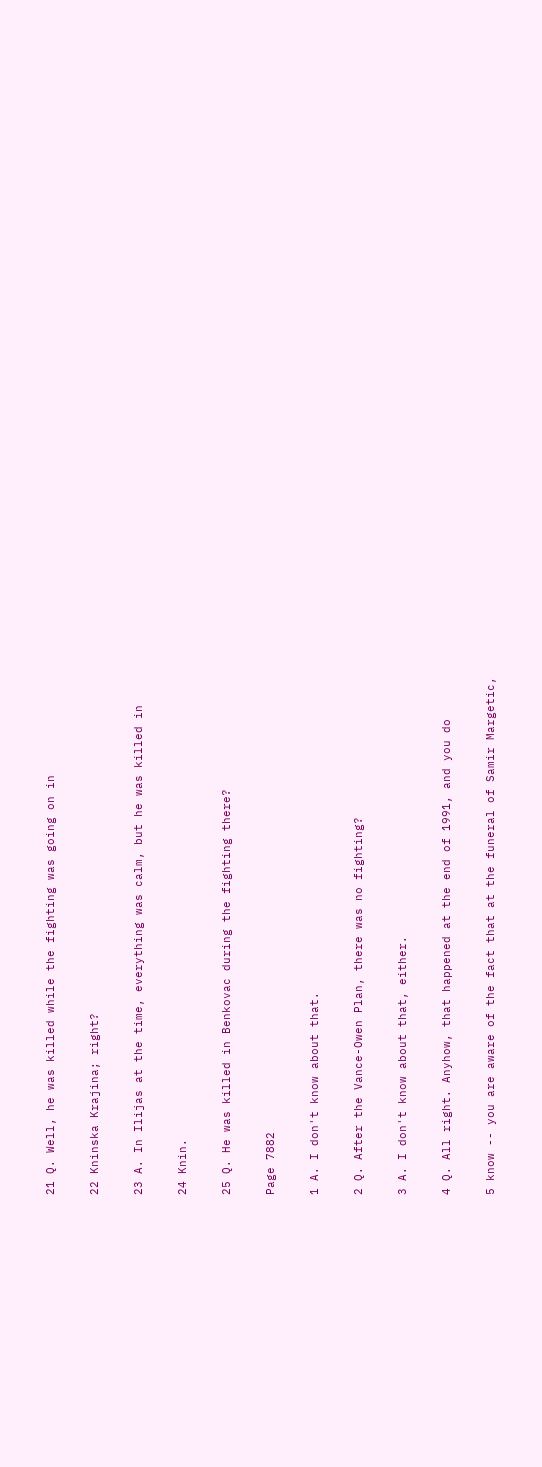21 Q. Well, he was killed while the fighting was going on in

22 Kninska Krajina; right?

23 A. In Ilijas at the time, everything was calm, but he was killed in

24 Knin.

25 Q. He was killed in Benkovac during the fighting there?

Page 7882

1 A. I don't know about that.

2 Q. After the Vance-Owen Plan, there was no fighting?

3 A. I don't know about that, either.

4 Q. All right. Anyhow, that happened at the end of 1991, and you do

5 know -- you are aware of the fact that at the funeral of Samir Margetic,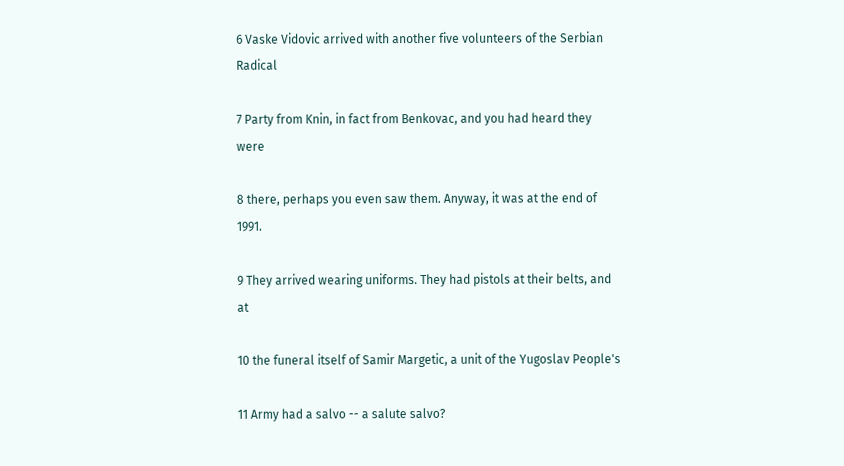6 Vaske Vidovic arrived with another five volunteers of the Serbian Radical

7 Party from Knin, in fact from Benkovac, and you had heard they were

8 there, perhaps you even saw them. Anyway, it was at the end of 1991.

9 They arrived wearing uniforms. They had pistols at their belts, and at

10 the funeral itself of Samir Margetic, a unit of the Yugoslav People's

11 Army had a salvo -- a salute salvo?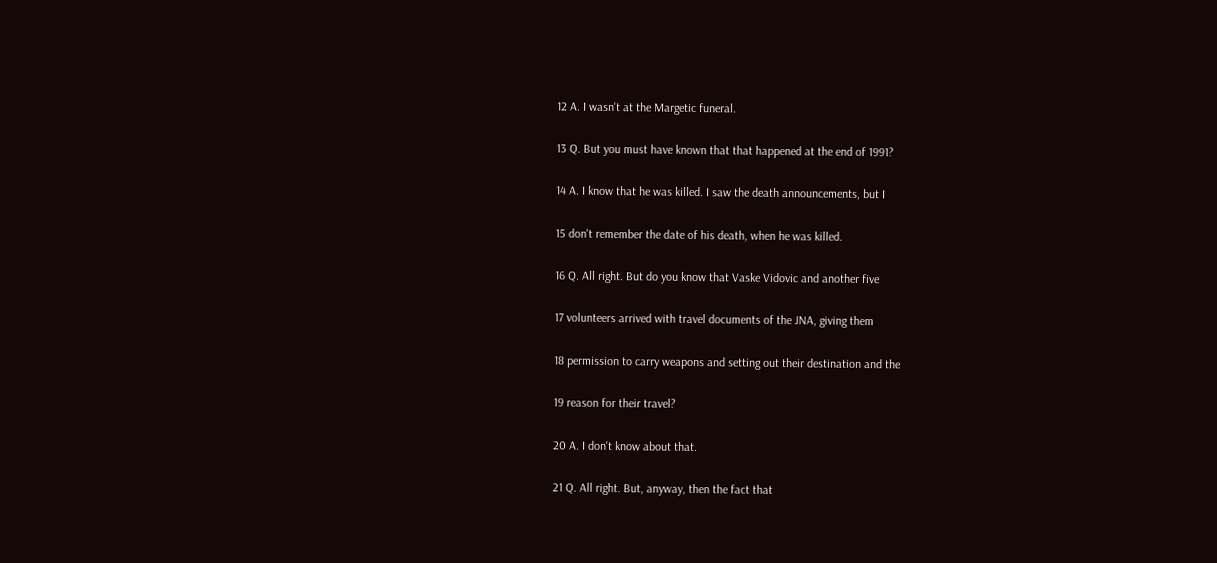12 A. I wasn't at the Margetic funeral.

13 Q. But you must have known that that happened at the end of 1991?

14 A. I know that he was killed. I saw the death announcements, but I

15 don't remember the date of his death, when he was killed.

16 Q. All right. But do you know that Vaske Vidovic and another five

17 volunteers arrived with travel documents of the JNA, giving them

18 permission to carry weapons and setting out their destination and the

19 reason for their travel?

20 A. I don't know about that.

21 Q. All right. But, anyway, then the fact that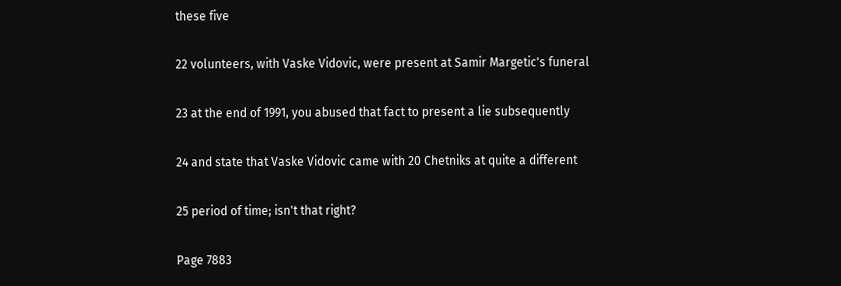these five

22 volunteers, with Vaske Vidovic, were present at Samir Margetic's funeral

23 at the end of 1991, you abused that fact to present a lie subsequently

24 and state that Vaske Vidovic came with 20 Chetniks at quite a different

25 period of time; isn't that right?

Page 7883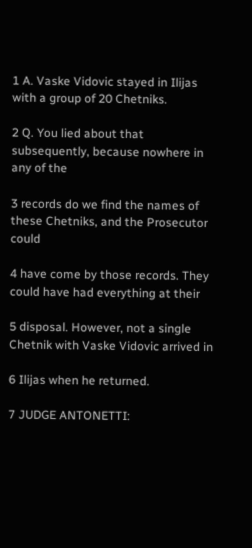1 A. Vaske Vidovic stayed in Ilijas with a group of 20 Chetniks.

2 Q. You lied about that subsequently, because nowhere in any of the

3 records do we find the names of these Chetniks, and the Prosecutor could

4 have come by those records. They could have had everything at their

5 disposal. However, not a single Chetnik with Vaske Vidovic arrived in

6 Ilijas when he returned.

7 JUDGE ANTONETTI: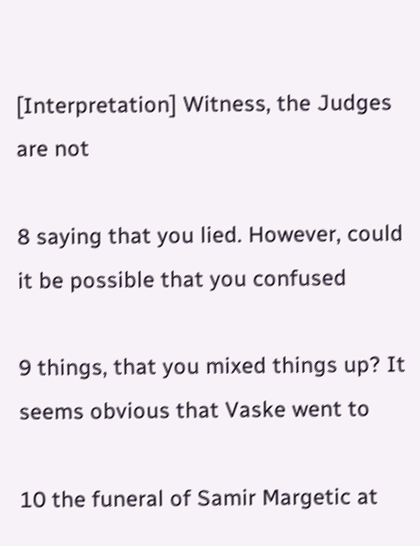[Interpretation] Witness, the Judges are not

8 saying that you lied. However, could it be possible that you confused

9 things, that you mixed things up? It seems obvious that Vaske went to

10 the funeral of Samir Margetic at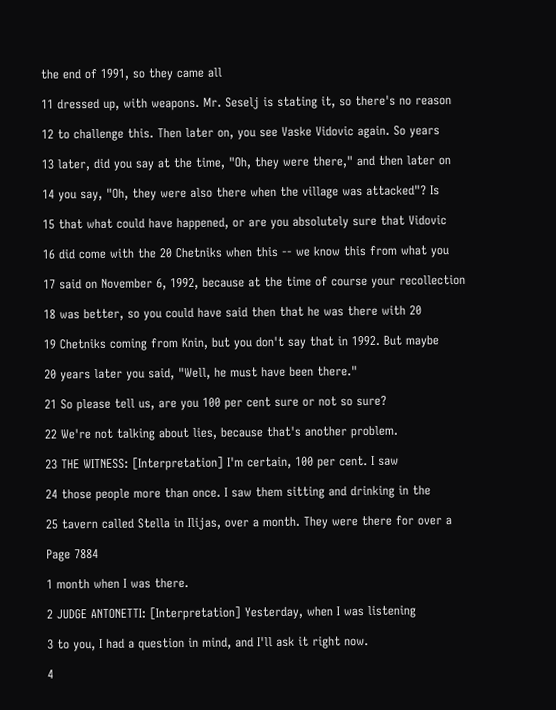the end of 1991, so they came all

11 dressed up, with weapons. Mr. Seselj is stating it, so there's no reason

12 to challenge this. Then later on, you see Vaske Vidovic again. So years

13 later, did you say at the time, "Oh, they were there," and then later on

14 you say, "Oh, they were also there when the village was attacked"? Is

15 that what could have happened, or are you absolutely sure that Vidovic

16 did come with the 20 Chetniks when this -- we know this from what you

17 said on November 6, 1992, because at the time of course your recollection

18 was better, so you could have said then that he was there with 20

19 Chetniks coming from Knin, but you don't say that in 1992. But maybe

20 years later you said, "Well, he must have been there."

21 So please tell us, are you 100 per cent sure or not so sure?

22 We're not talking about lies, because that's another problem.

23 THE WITNESS: [Interpretation] I'm certain, 100 per cent. I saw

24 those people more than once. I saw them sitting and drinking in the

25 tavern called Stella in Ilijas, over a month. They were there for over a

Page 7884

1 month when I was there.

2 JUDGE ANTONETTI: [Interpretation] Yesterday, when I was listening

3 to you, I had a question in mind, and I'll ask it right now.

4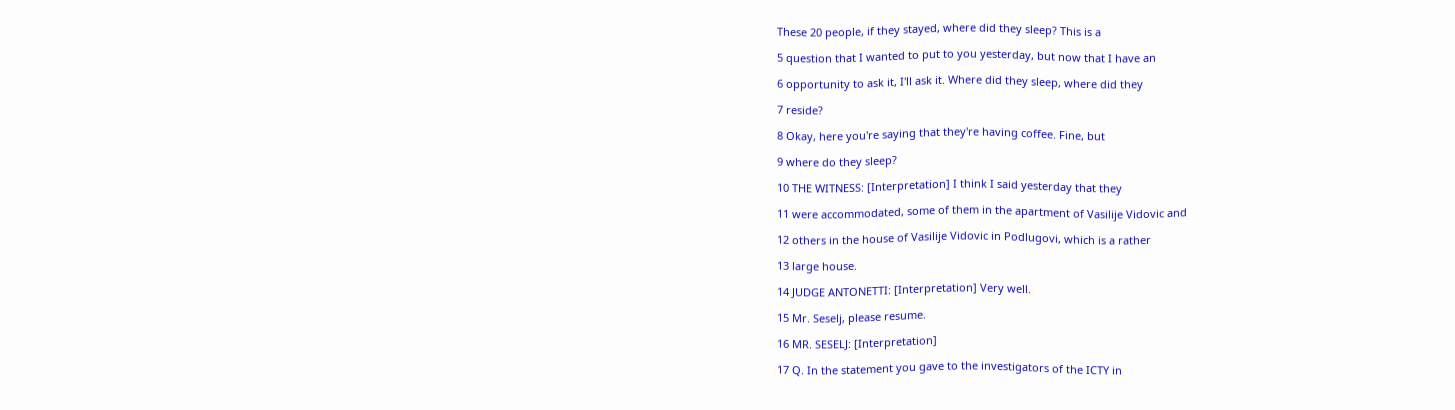These 20 people, if they stayed, where did they sleep? This is a

5 question that I wanted to put to you yesterday, but now that I have an

6 opportunity to ask it, I'll ask it. Where did they sleep, where did they

7 reside?

8 Okay, here you're saying that they're having coffee. Fine, but

9 where do they sleep?

10 THE WITNESS: [Interpretation] I think I said yesterday that they

11 were accommodated, some of them in the apartment of Vasilije Vidovic and

12 others in the house of Vasilije Vidovic in Podlugovi, which is a rather

13 large house.

14 JUDGE ANTONETTI: [Interpretation] Very well.

15 Mr. Seselj, please resume.

16 MR. SESELJ: [Interpretation]

17 Q. In the statement you gave to the investigators of the ICTY in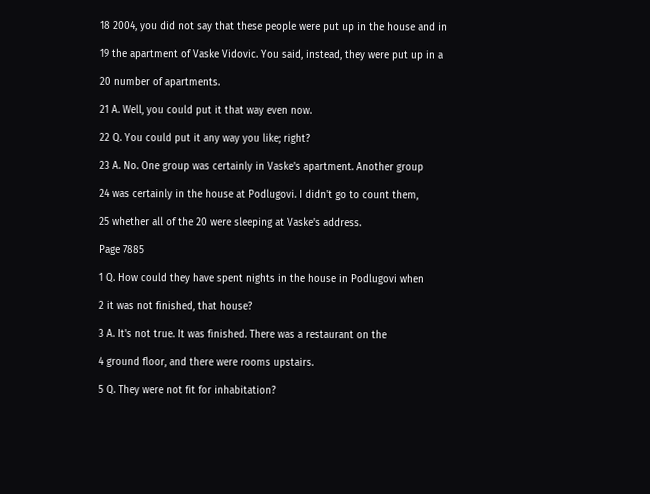18 2004, you did not say that these people were put up in the house and in

19 the apartment of Vaske Vidovic. You said, instead, they were put up in a

20 number of apartments.

21 A. Well, you could put it that way even now.

22 Q. You could put it any way you like; right?

23 A. No. One group was certainly in Vaske's apartment. Another group

24 was certainly in the house at Podlugovi. I didn't go to count them,

25 whether all of the 20 were sleeping at Vaske's address.

Page 7885

1 Q. How could they have spent nights in the house in Podlugovi when

2 it was not finished, that house?

3 A. It's not true. It was finished. There was a restaurant on the

4 ground floor, and there were rooms upstairs.

5 Q. They were not fit for inhabitation?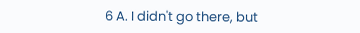6 A. I didn't go there, but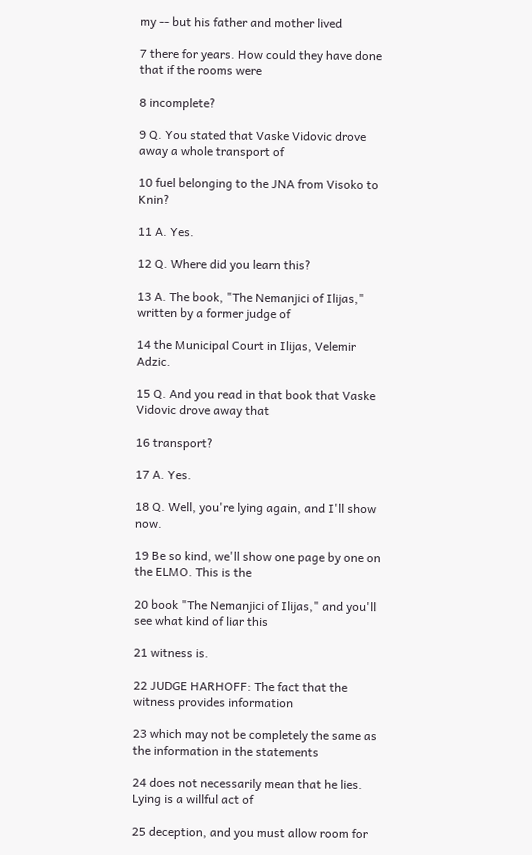my -- but his father and mother lived

7 there for years. How could they have done that if the rooms were

8 incomplete?

9 Q. You stated that Vaske Vidovic drove away a whole transport of

10 fuel belonging to the JNA from Visoko to Knin?

11 A. Yes.

12 Q. Where did you learn this?

13 A. The book, "The Nemanjici of Ilijas," written by a former judge of

14 the Municipal Court in Ilijas, Velemir Adzic.

15 Q. And you read in that book that Vaske Vidovic drove away that

16 transport?

17 A. Yes.

18 Q. Well, you're lying again, and I'll show now.

19 Be so kind, we'll show one page by one on the ELMO. This is the

20 book "The Nemanjici of Ilijas," and you'll see what kind of liar this

21 witness is.

22 JUDGE HARHOFF: The fact that the witness provides information

23 which may not be completely the same as the information in the statements

24 does not necessarily mean that he lies. Lying is a willful act of

25 deception, and you must allow room for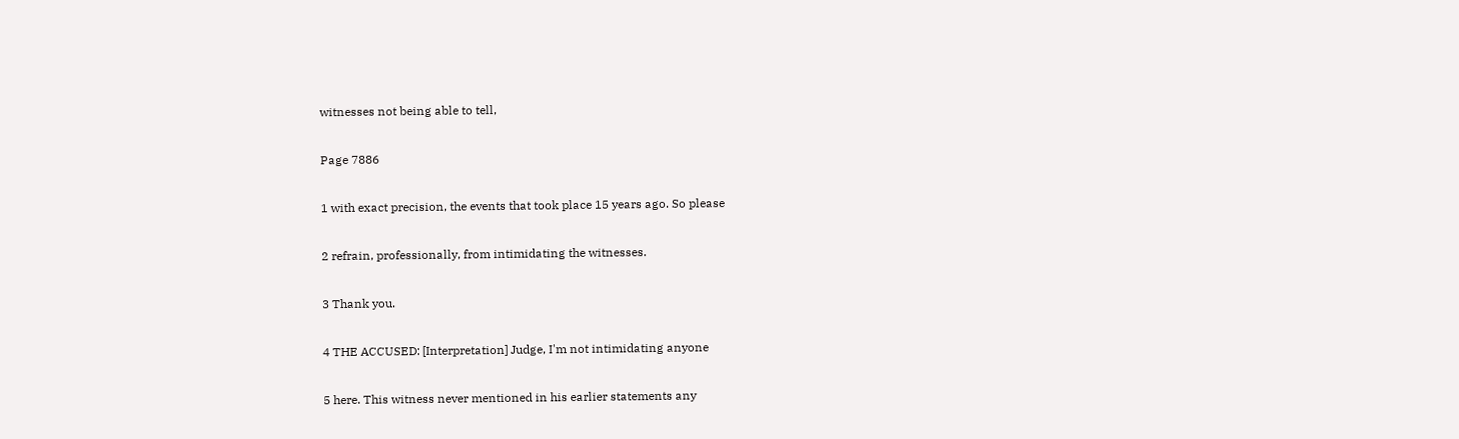witnesses not being able to tell,

Page 7886

1 with exact precision, the events that took place 15 years ago. So please

2 refrain, professionally, from intimidating the witnesses.

3 Thank you.

4 THE ACCUSED: [Interpretation] Judge, I'm not intimidating anyone

5 here. This witness never mentioned in his earlier statements any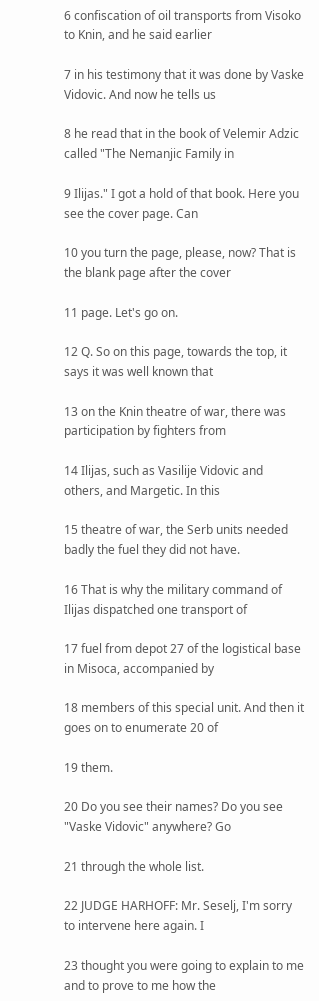6 confiscation of oil transports from Visoko to Knin, and he said earlier

7 in his testimony that it was done by Vaske Vidovic. And now he tells us

8 he read that in the book of Velemir Adzic called "The Nemanjic Family in

9 Ilijas." I got a hold of that book. Here you see the cover page. Can

10 you turn the page, please, now? That is the blank page after the cover

11 page. Let's go on.

12 Q. So on this page, towards the top, it says it was well known that

13 on the Knin theatre of war, there was participation by fighters from

14 Ilijas, such as Vasilije Vidovic and others, and Margetic. In this

15 theatre of war, the Serb units needed badly the fuel they did not have.

16 That is why the military command of Ilijas dispatched one transport of

17 fuel from depot 27 of the logistical base in Misoca, accompanied by

18 members of this special unit. And then it goes on to enumerate 20 of

19 them.

20 Do you see their names? Do you see "Vaske Vidovic" anywhere? Go

21 through the whole list.

22 JUDGE HARHOFF: Mr. Seselj, I'm sorry to intervene here again. I

23 thought you were going to explain to me and to prove to me how the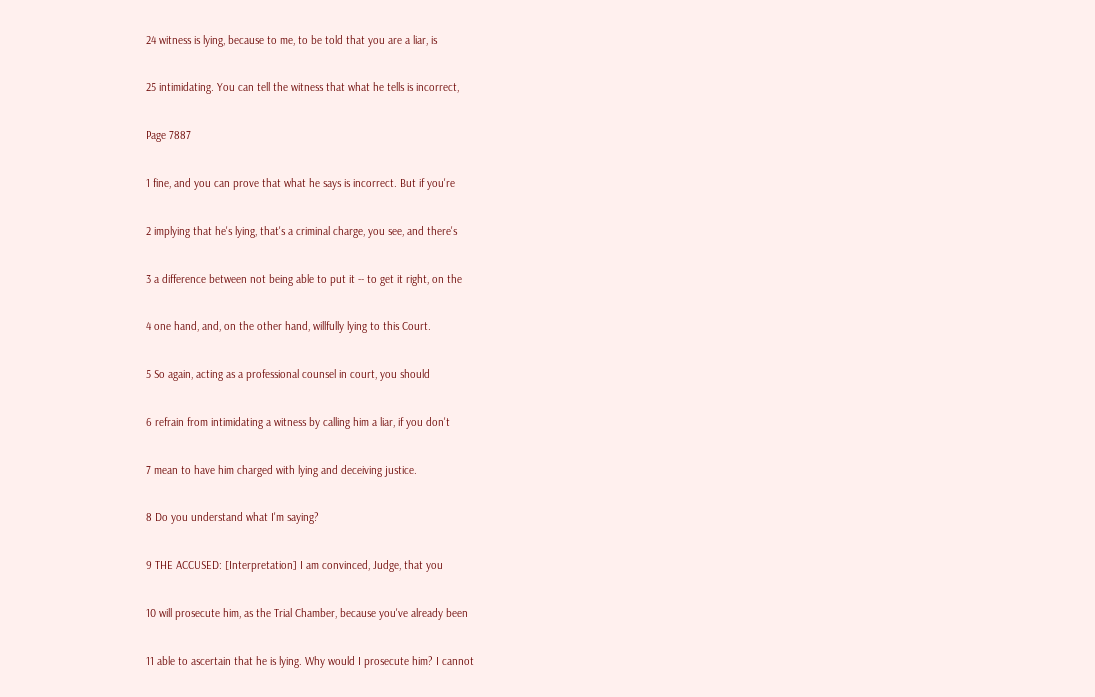24 witness is lying, because to me, to be told that you are a liar, is

25 intimidating. You can tell the witness that what he tells is incorrect,

Page 7887

1 fine, and you can prove that what he says is incorrect. But if you're

2 implying that he's lying, that's a criminal charge, you see, and there's

3 a difference between not being able to put it -- to get it right, on the

4 one hand, and, on the other hand, willfully lying to this Court.

5 So again, acting as a professional counsel in court, you should

6 refrain from intimidating a witness by calling him a liar, if you don't

7 mean to have him charged with lying and deceiving justice.

8 Do you understand what I'm saying?

9 THE ACCUSED: [Interpretation] I am convinced, Judge, that you

10 will prosecute him, as the Trial Chamber, because you've already been

11 able to ascertain that he is lying. Why would I prosecute him? I cannot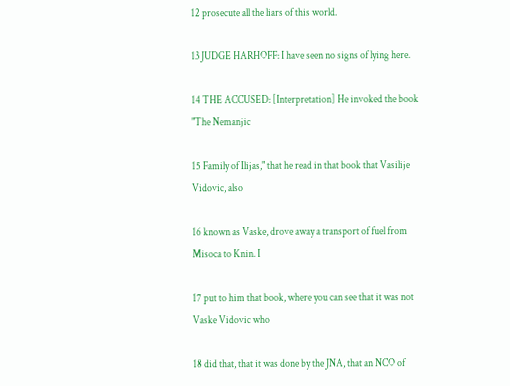12 prosecute all the liars of this world.

13 JUDGE HARHOFF: I have seen no signs of lying here.

14 THE ACCUSED: [Interpretation] He invoked the book "The Nemanjic

15 Family of Ilijas," that he read in that book that Vasilije Vidovic, also

16 known as Vaske, drove away a transport of fuel from Misoca to Knin. I

17 put to him that book, where you can see that it was not Vaske Vidovic who

18 did that, that it was done by the JNA, that an NCO of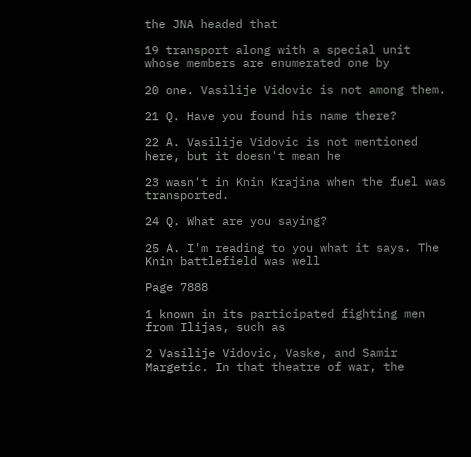the JNA headed that

19 transport along with a special unit whose members are enumerated one by

20 one. Vasilije Vidovic is not among them.

21 Q. Have you found his name there?

22 A. Vasilije Vidovic is not mentioned here, but it doesn't mean he

23 wasn't in Knin Krajina when the fuel was transported.

24 Q. What are you saying?

25 A. I'm reading to you what it says. The Knin battlefield was well

Page 7888

1 known in its participated fighting men from Ilijas, such as

2 Vasilije Vidovic, Vaske, and Samir Margetic. In that theatre of war, the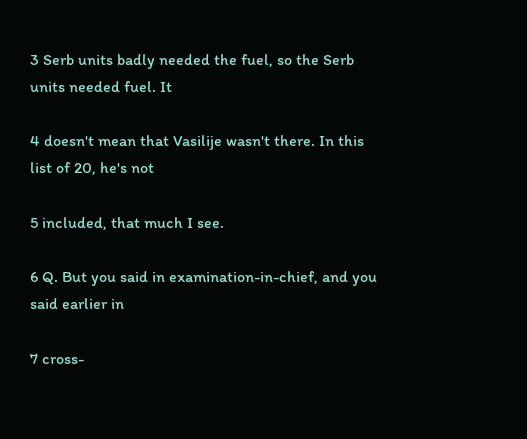3 Serb units badly needed the fuel, so the Serb units needed fuel. It

4 doesn't mean that Vasilije wasn't there. In this list of 20, he's not

5 included, that much I see.

6 Q. But you said in examination-in-chief, and you said earlier in

7 cross-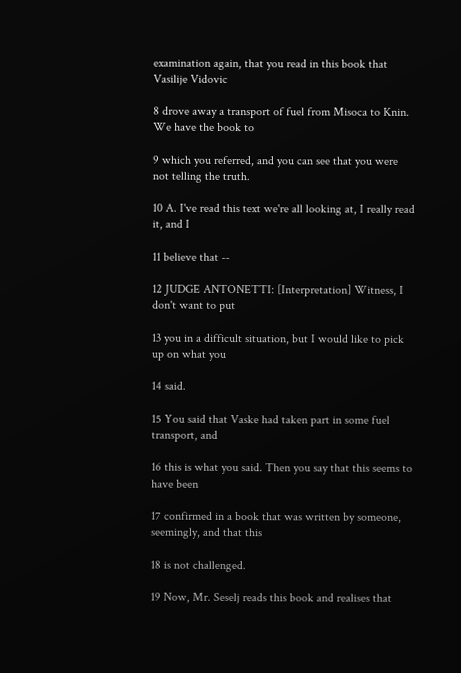examination again, that you read in this book that Vasilije Vidovic

8 drove away a transport of fuel from Misoca to Knin. We have the book to

9 which you referred, and you can see that you were not telling the truth.

10 A. I've read this text we're all looking at, I really read it, and I

11 believe that --

12 JUDGE ANTONETTI: [Interpretation] Witness, I don't want to put

13 you in a difficult situation, but I would like to pick up on what you

14 said.

15 You said that Vaske had taken part in some fuel transport, and

16 this is what you said. Then you say that this seems to have been

17 confirmed in a book that was written by someone, seemingly, and that this

18 is not challenged.

19 Now, Mr. Seselj reads this book and realises that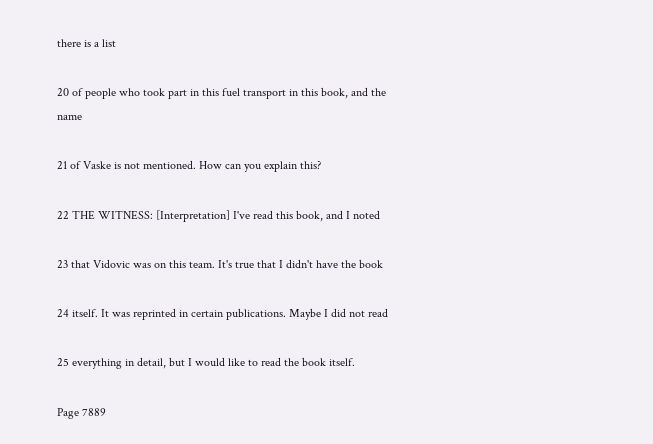there is a list

20 of people who took part in this fuel transport in this book, and the name

21 of Vaske is not mentioned. How can you explain this?

22 THE WITNESS: [Interpretation] I've read this book, and I noted

23 that Vidovic was on this team. It's true that I didn't have the book

24 itself. It was reprinted in certain publications. Maybe I did not read

25 everything in detail, but I would like to read the book itself.

Page 7889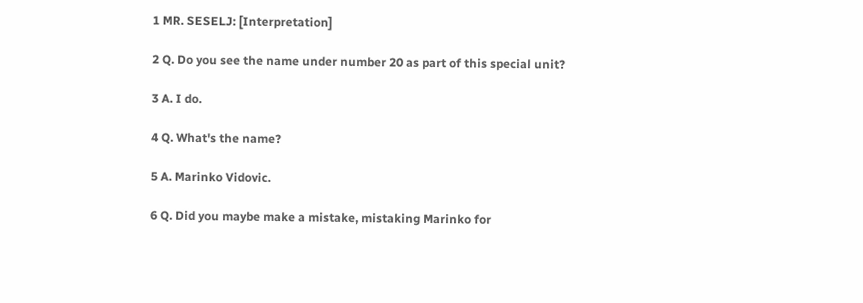1 MR. SESELJ: [Interpretation]

2 Q. Do you see the name under number 20 as part of this special unit?

3 A. I do.

4 Q. What's the name?

5 A. Marinko Vidovic.

6 Q. Did you maybe make a mistake, mistaking Marinko for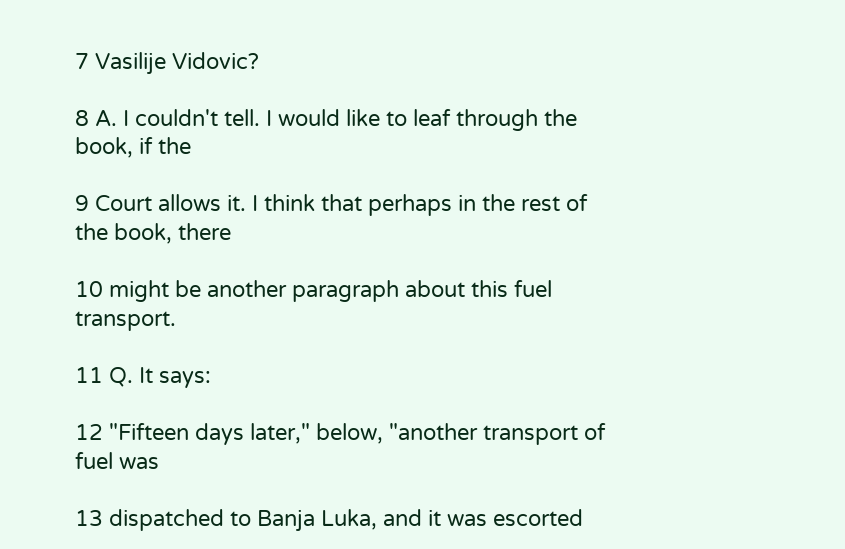7 Vasilije Vidovic?

8 A. I couldn't tell. I would like to leaf through the book, if the

9 Court allows it. I think that perhaps in the rest of the book, there

10 might be another paragraph about this fuel transport.

11 Q. It says:

12 "Fifteen days later," below, "another transport of fuel was

13 dispatched to Banja Luka, and it was escorted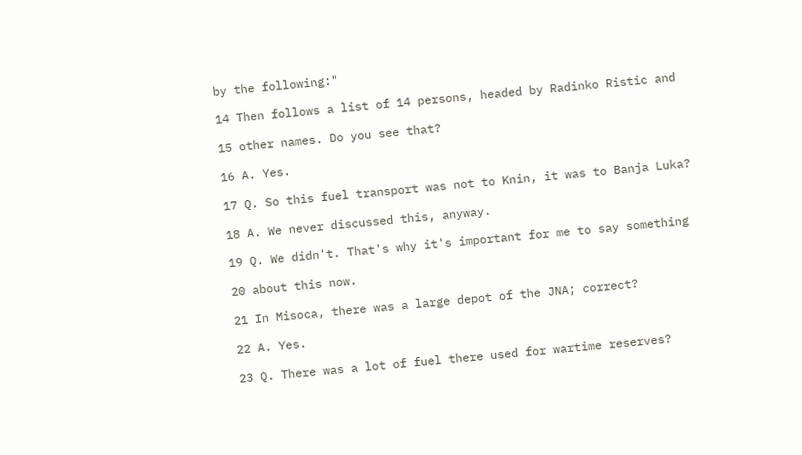by the following:"

14 Then follows a list of 14 persons, headed by Radinko Ristic and

15 other names. Do you see that?

16 A. Yes.

17 Q. So this fuel transport was not to Knin, it was to Banja Luka?

18 A. We never discussed this, anyway.

19 Q. We didn't. That's why it's important for me to say something

20 about this now.

21 In Misoca, there was a large depot of the JNA; correct?

22 A. Yes.

23 Q. There was a lot of fuel there used for wartime reserves?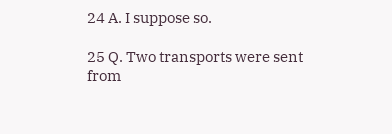24 A. I suppose so.

25 Q. Two transports were sent from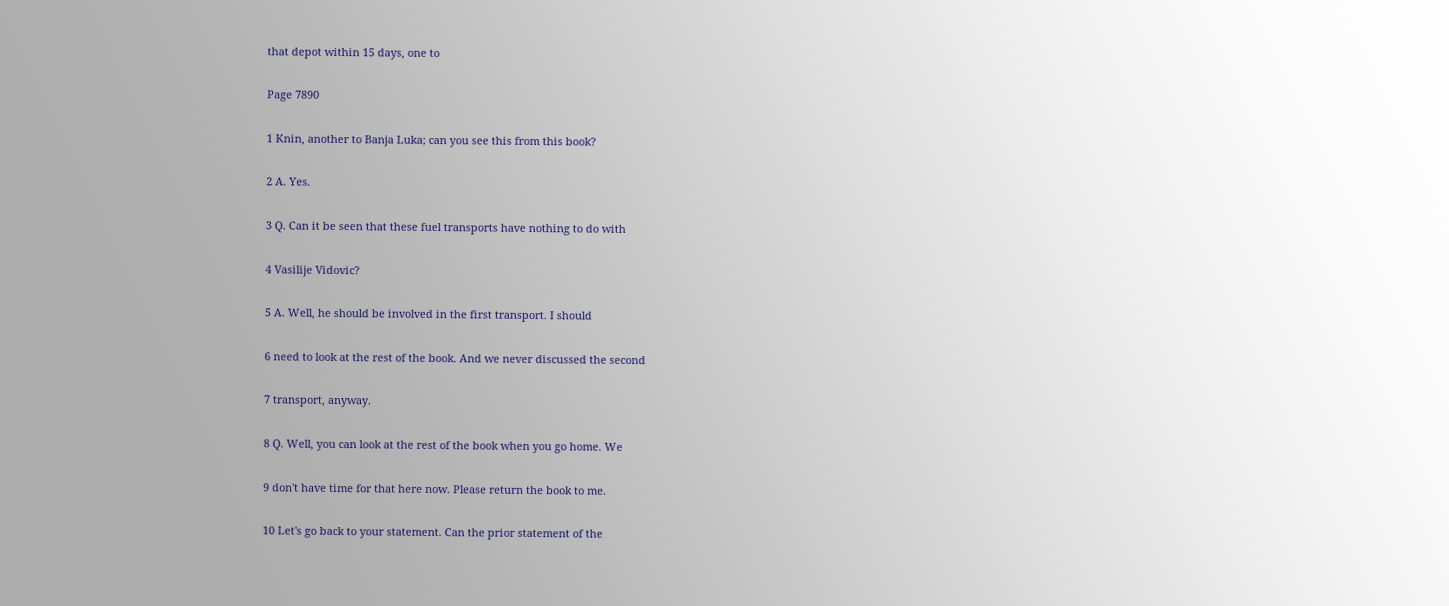that depot within 15 days, one to

Page 7890

1 Knin, another to Banja Luka; can you see this from this book?

2 A. Yes.

3 Q. Can it be seen that these fuel transports have nothing to do with

4 Vasilije Vidovic?

5 A. Well, he should be involved in the first transport. I should

6 need to look at the rest of the book. And we never discussed the second

7 transport, anyway.

8 Q. Well, you can look at the rest of the book when you go home. We

9 don't have time for that here now. Please return the book to me.

10 Let's go back to your statement. Can the prior statement of the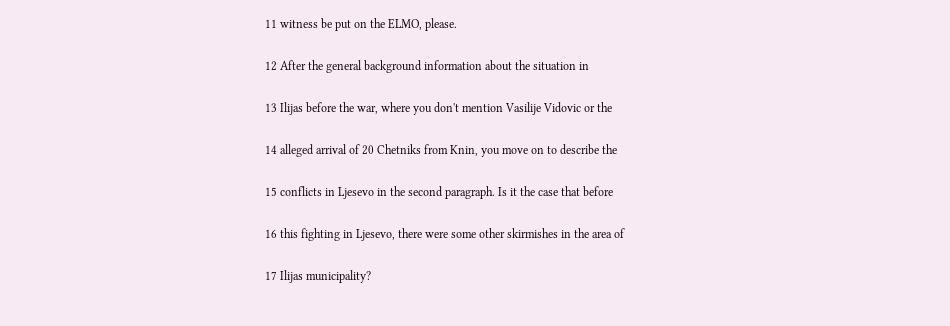11 witness be put on the ELMO, please.

12 After the general background information about the situation in

13 Ilijas before the war, where you don't mention Vasilije Vidovic or the

14 alleged arrival of 20 Chetniks from Knin, you move on to describe the

15 conflicts in Ljesevo in the second paragraph. Is it the case that before

16 this fighting in Ljesevo, there were some other skirmishes in the area of

17 Ilijas municipality?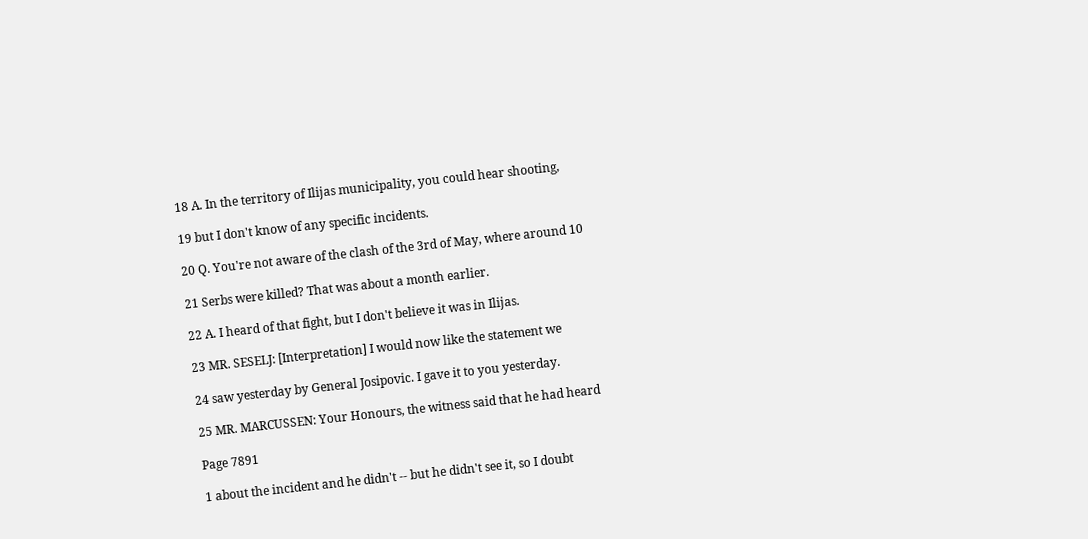18 A. In the territory of Ilijas municipality, you could hear shooting,

19 but I don't know of any specific incidents.

20 Q. You're not aware of the clash of the 3rd of May, where around 10

21 Serbs were killed? That was about a month earlier.

22 A. I heard of that fight, but I don't believe it was in Ilijas.

23 MR. SESELJ: [Interpretation] I would now like the statement we

24 saw yesterday by General Josipovic. I gave it to you yesterday.

25 MR. MARCUSSEN: Your Honours, the witness said that he had heard

Page 7891

1 about the incident and he didn't -- but he didn't see it, so I doubt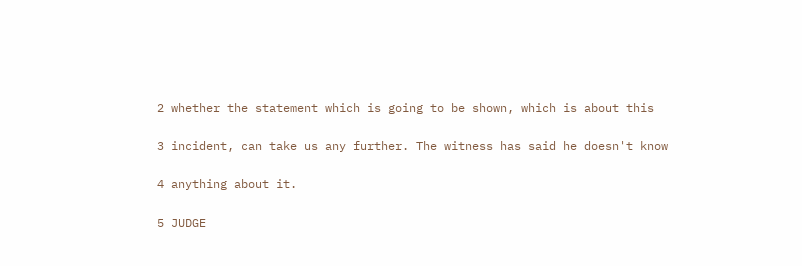2 whether the statement which is going to be shown, which is about this

3 incident, can take us any further. The witness has said he doesn't know

4 anything about it.

5 JUDGE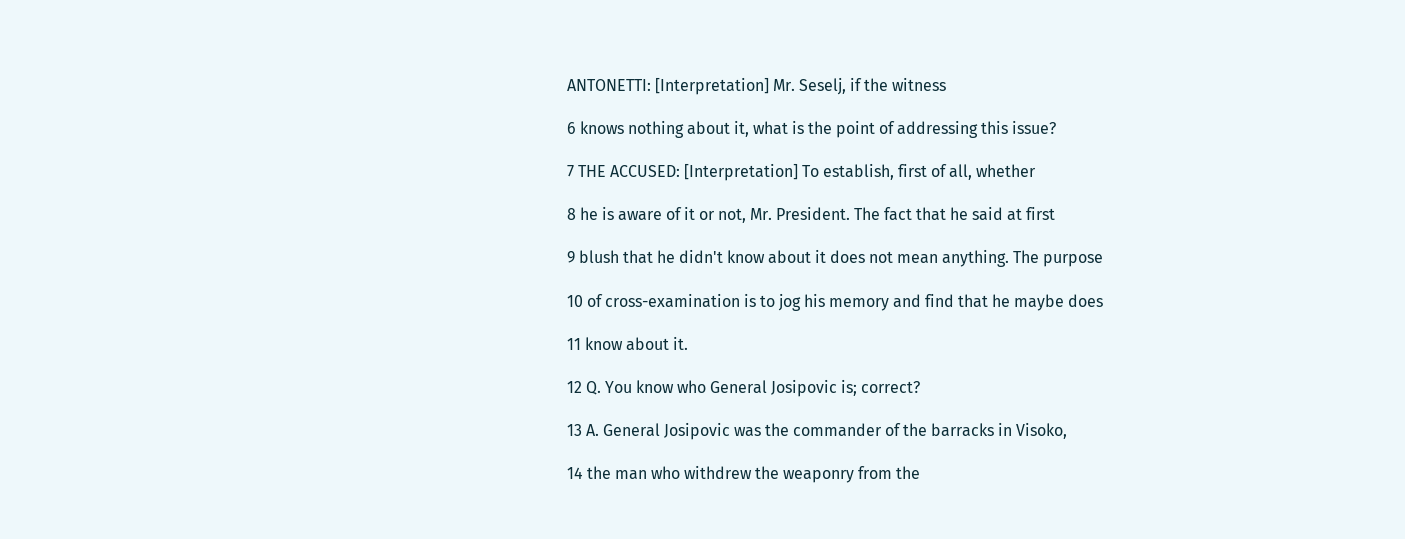ANTONETTI: [Interpretation] Mr. Seselj, if the witness

6 knows nothing about it, what is the point of addressing this issue?

7 THE ACCUSED: [Interpretation] To establish, first of all, whether

8 he is aware of it or not, Mr. President. The fact that he said at first

9 blush that he didn't know about it does not mean anything. The purpose

10 of cross-examination is to jog his memory and find that he maybe does

11 know about it.

12 Q. You know who General Josipovic is; correct?

13 A. General Josipovic was the commander of the barracks in Visoko,

14 the man who withdrew the weaponry from the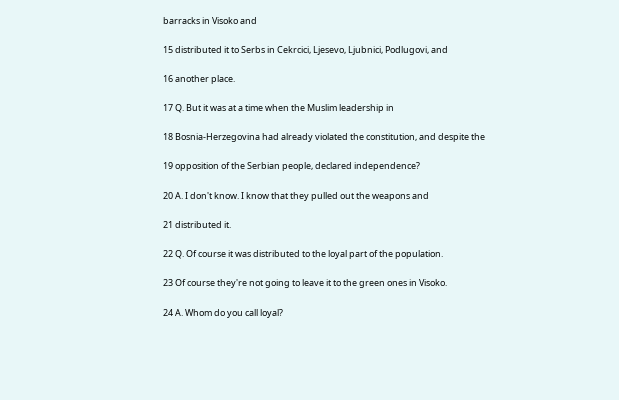barracks in Visoko and

15 distributed it to Serbs in Cekrcici, Ljesevo, Ljubnici, Podlugovi, and

16 another place.

17 Q. But it was at a time when the Muslim leadership in

18 Bosnia-Herzegovina had already violated the constitution, and despite the

19 opposition of the Serbian people, declared independence?

20 A. I don't know. I know that they pulled out the weapons and

21 distributed it.

22 Q. Of course it was distributed to the loyal part of the population.

23 Of course they're not going to leave it to the green ones in Visoko.

24 A. Whom do you call loyal?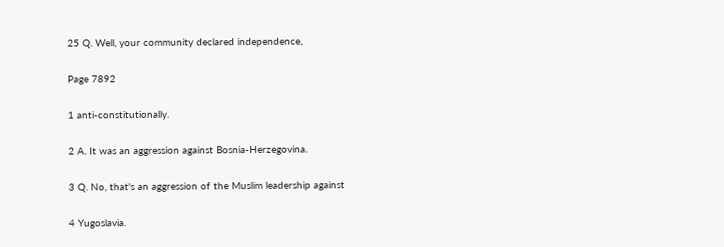25 Q. Well, your community declared independence,

Page 7892

1 anti-constitutionally.

2 A. It was an aggression against Bosnia-Herzegovina.

3 Q. No, that's an aggression of the Muslim leadership against

4 Yugoslavia.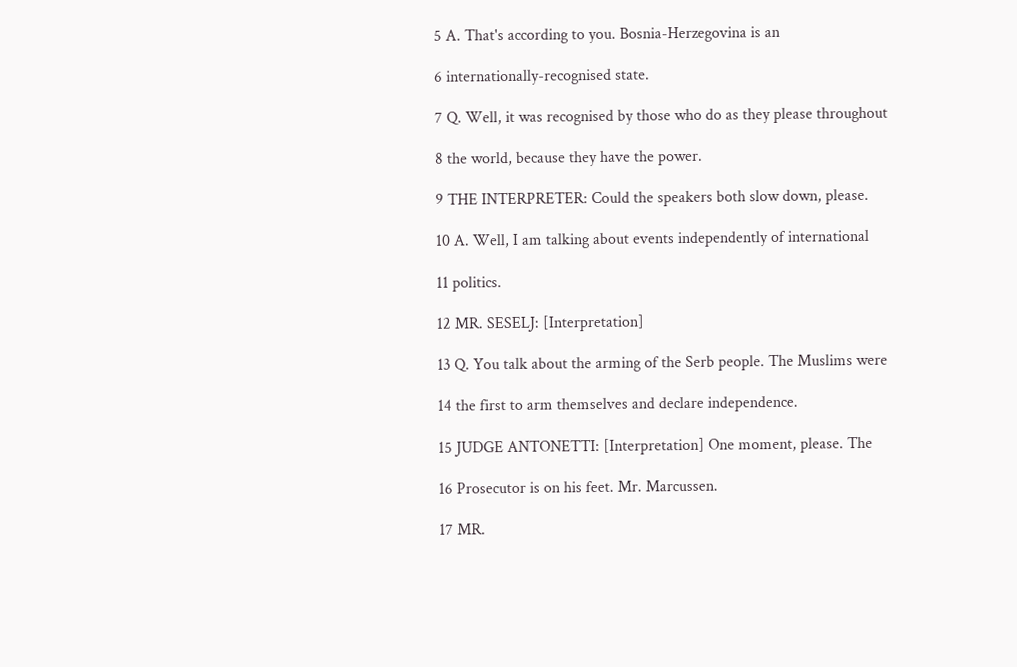5 A. That's according to you. Bosnia-Herzegovina is an

6 internationally-recognised state.

7 Q. Well, it was recognised by those who do as they please throughout

8 the world, because they have the power.

9 THE INTERPRETER: Could the speakers both slow down, please.

10 A. Well, I am talking about events independently of international

11 politics.

12 MR. SESELJ: [Interpretation]

13 Q. You talk about the arming of the Serb people. The Muslims were

14 the first to arm themselves and declare independence.

15 JUDGE ANTONETTI: [Interpretation] One moment, please. The

16 Prosecutor is on his feet. Mr. Marcussen.

17 MR.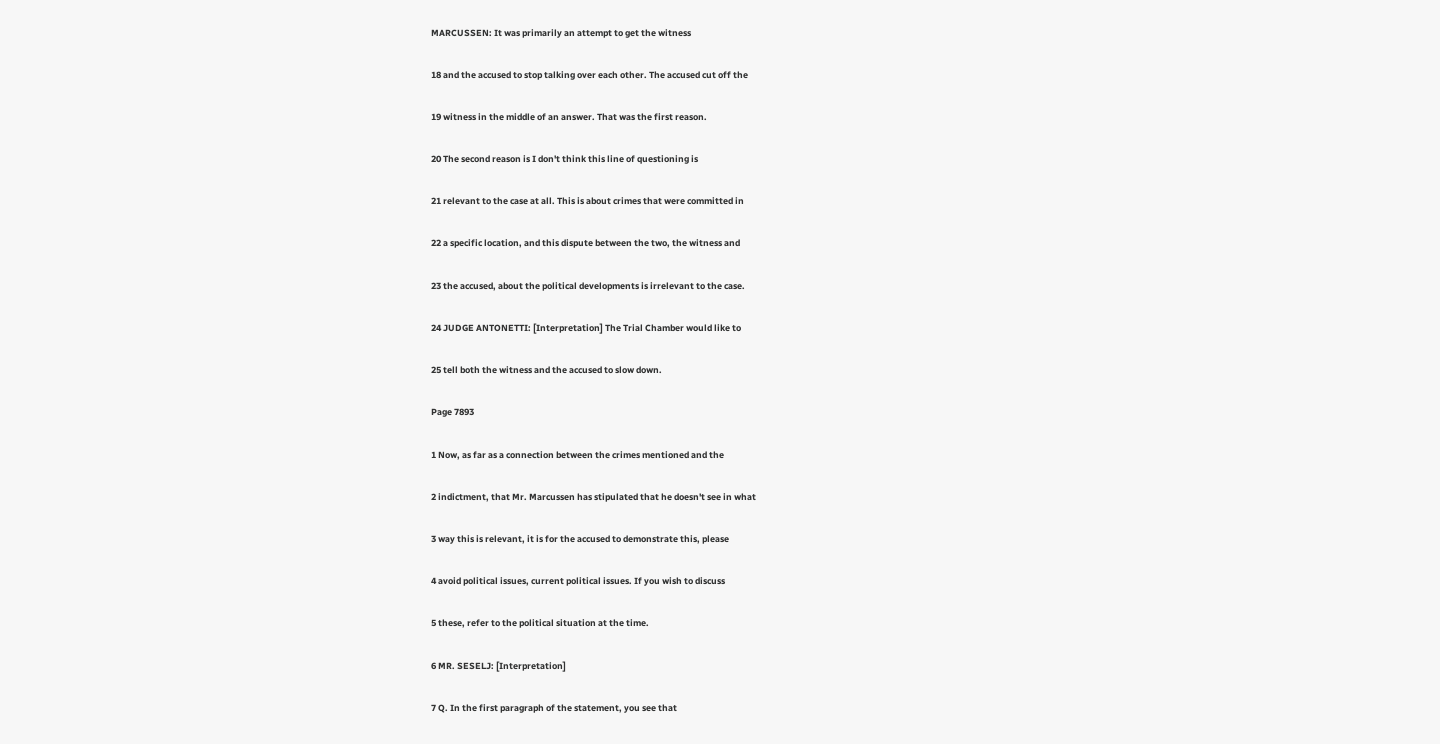MARCUSSEN: It was primarily an attempt to get the witness

18 and the accused to stop talking over each other. The accused cut off the

19 witness in the middle of an answer. That was the first reason.

20 The second reason is I don't think this line of questioning is

21 relevant to the case at all. This is about crimes that were committed in

22 a specific location, and this dispute between the two, the witness and

23 the accused, about the political developments is irrelevant to the case.

24 JUDGE ANTONETTI: [Interpretation] The Trial Chamber would like to

25 tell both the witness and the accused to slow down.

Page 7893

1 Now, as far as a connection between the crimes mentioned and the

2 indictment, that Mr. Marcussen has stipulated that he doesn't see in what

3 way this is relevant, it is for the accused to demonstrate this, please

4 avoid political issues, current political issues. If you wish to discuss

5 these, refer to the political situation at the time.

6 MR. SESELJ: [Interpretation]

7 Q. In the first paragraph of the statement, you see that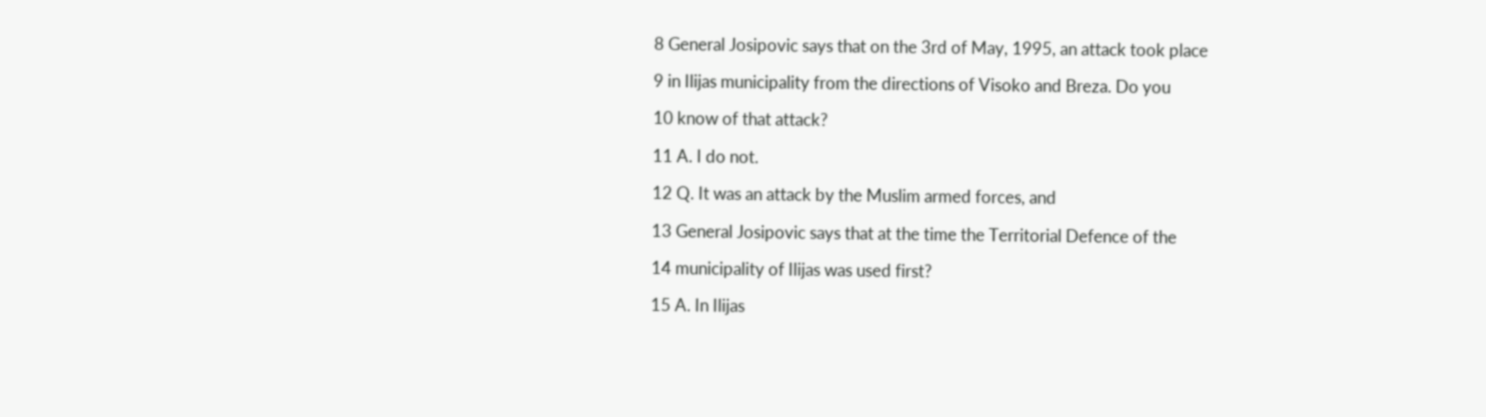8 General Josipovic says that on the 3rd of May, 1995, an attack took place

9 in Ilijas municipality from the directions of Visoko and Breza. Do you

10 know of that attack?

11 A. I do not.

12 Q. It was an attack by the Muslim armed forces, and

13 General Josipovic says that at the time the Territorial Defence of the

14 municipality of Ilijas was used first?

15 A. In Ilijas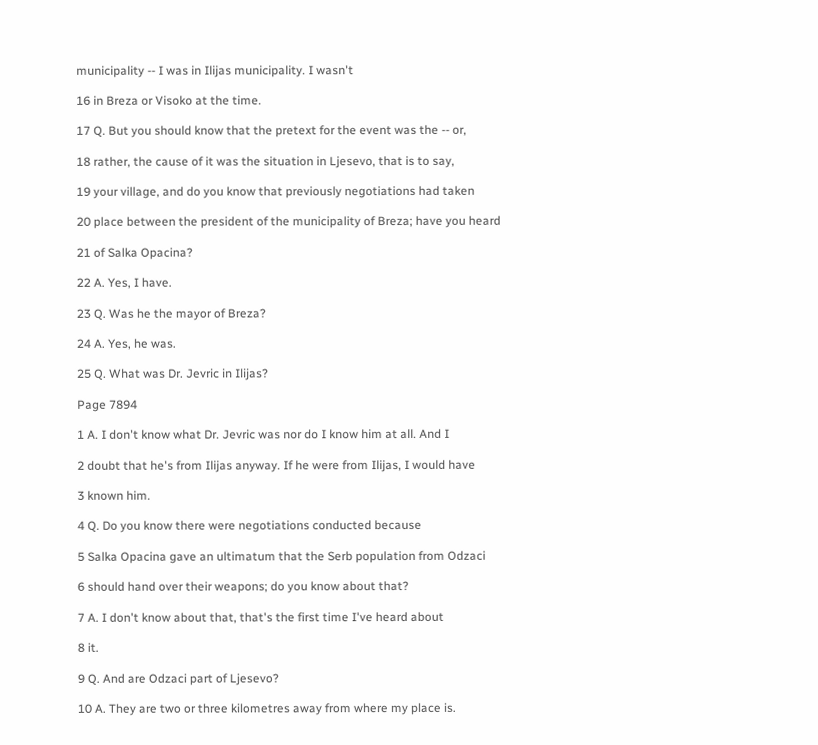municipality -- I was in Ilijas municipality. I wasn't

16 in Breza or Visoko at the time.

17 Q. But you should know that the pretext for the event was the -- or,

18 rather, the cause of it was the situation in Ljesevo, that is to say,

19 your village, and do you know that previously negotiations had taken

20 place between the president of the municipality of Breza; have you heard

21 of Salka Opacina?

22 A. Yes, I have.

23 Q. Was he the mayor of Breza?

24 A. Yes, he was.

25 Q. What was Dr. Jevric in Ilijas?

Page 7894

1 A. I don't know what Dr. Jevric was nor do I know him at all. And I

2 doubt that he's from Ilijas anyway. If he were from Ilijas, I would have

3 known him.

4 Q. Do you know there were negotiations conducted because

5 Salka Opacina gave an ultimatum that the Serb population from Odzaci

6 should hand over their weapons; do you know about that?

7 A. I don't know about that, that's the first time I've heard about

8 it.

9 Q. And are Odzaci part of Ljesevo?

10 A. They are two or three kilometres away from where my place is.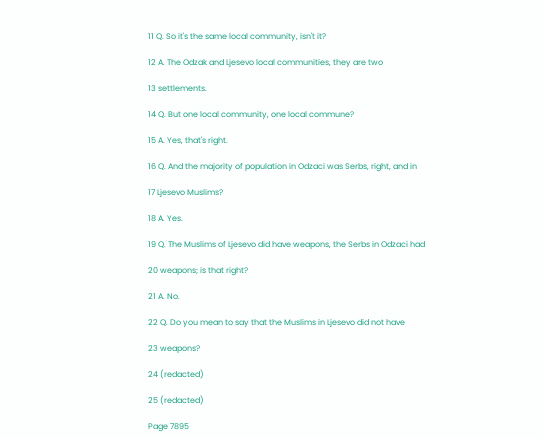11 Q. So it's the same local community, isn't it?

12 A. The Odzak and Ljesevo local communities, they are two

13 settlements.

14 Q. But one local community, one local commune?

15 A. Yes, that's right.

16 Q. And the majority of population in Odzaci was Serbs, right, and in

17 Ljesevo Muslims?

18 A. Yes.

19 Q. The Muslims of Ljesevo did have weapons, the Serbs in Odzaci had

20 weapons; is that right?

21 A. No.

22 Q. Do you mean to say that the Muslims in Ljesevo did not have

23 weapons?

24 (redacted)

25 (redacted)

Page 7895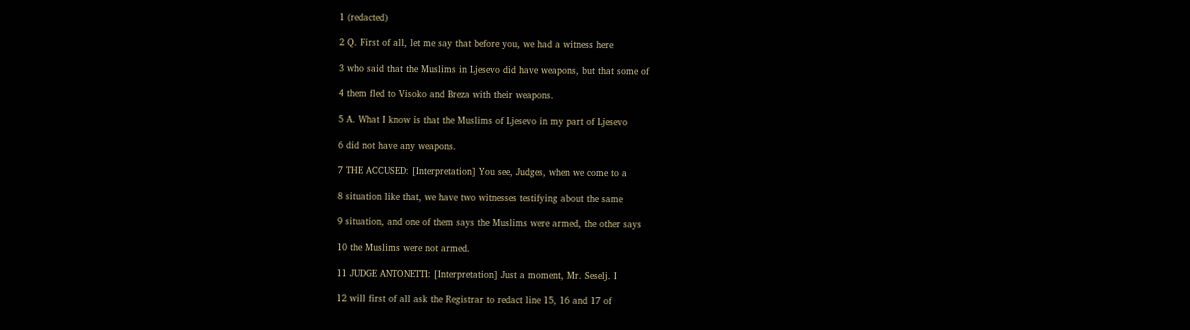1 (redacted)

2 Q. First of all, let me say that before you, we had a witness here

3 who said that the Muslims in Ljesevo did have weapons, but that some of

4 them fled to Visoko and Breza with their weapons.

5 A. What I know is that the Muslims of Ljesevo in my part of Ljesevo

6 did not have any weapons.

7 THE ACCUSED: [Interpretation] You see, Judges, when we come to a

8 situation like that, we have two witnesses testifying about the same

9 situation, and one of them says the Muslims were armed, the other says

10 the Muslims were not armed.

11 JUDGE ANTONETTI: [Interpretation] Just a moment, Mr. Seselj. I

12 will first of all ask the Registrar to redact line 15, 16 and 17 of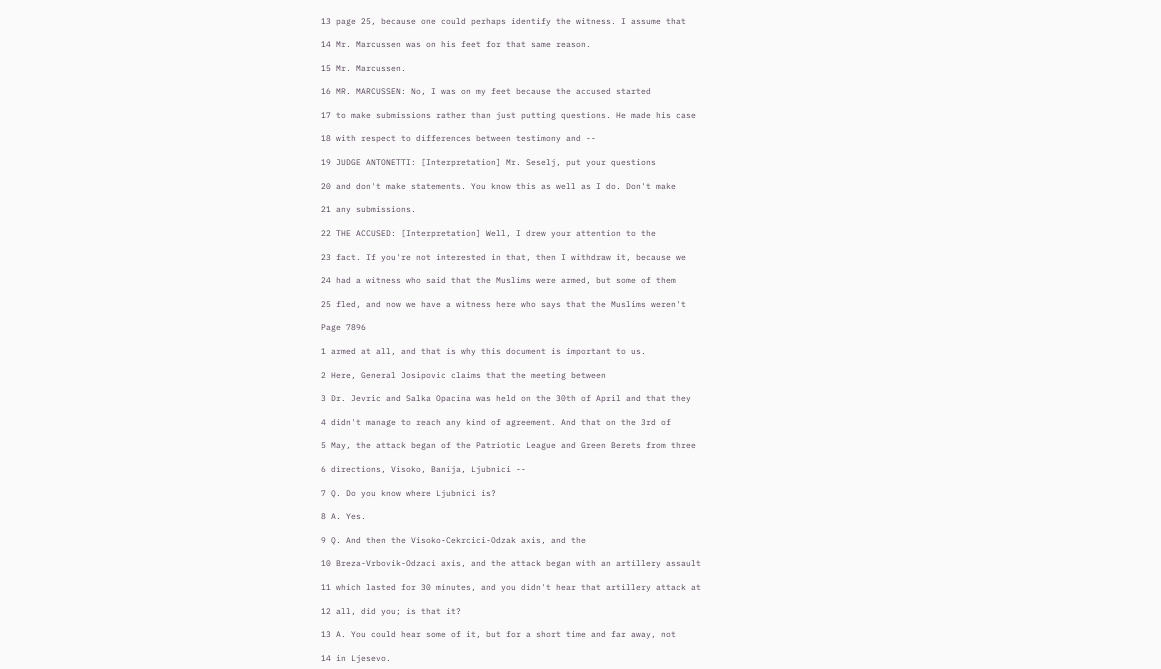13 page 25, because one could perhaps identify the witness. I assume that

14 Mr. Marcussen was on his feet for that same reason.

15 Mr. Marcussen.

16 MR. MARCUSSEN: No, I was on my feet because the accused started

17 to make submissions rather than just putting questions. He made his case

18 with respect to differences between testimony and --

19 JUDGE ANTONETTI: [Interpretation] Mr. Seselj, put your questions

20 and don't make statements. You know this as well as I do. Don't make

21 any submissions.

22 THE ACCUSED: [Interpretation] Well, I drew your attention to the

23 fact. If you're not interested in that, then I withdraw it, because we

24 had a witness who said that the Muslims were armed, but some of them

25 fled, and now we have a witness here who says that the Muslims weren't

Page 7896

1 armed at all, and that is why this document is important to us.

2 Here, General Josipovic claims that the meeting between

3 Dr. Jevric and Salka Opacina was held on the 30th of April and that they

4 didn't manage to reach any kind of agreement. And that on the 3rd of

5 May, the attack began of the Patriotic League and Green Berets from three

6 directions, Visoko, Banija, Ljubnici --

7 Q. Do you know where Ljubnici is?

8 A. Yes.

9 Q. And then the Visoko-Cekrcici-Odzak axis, and the

10 Breza-Vrbovik-Odzaci axis, and the attack began with an artillery assault

11 which lasted for 30 minutes, and you didn't hear that artillery attack at

12 all, did you; is that it?

13 A. You could hear some of it, but for a short time and far away, not

14 in Ljesevo.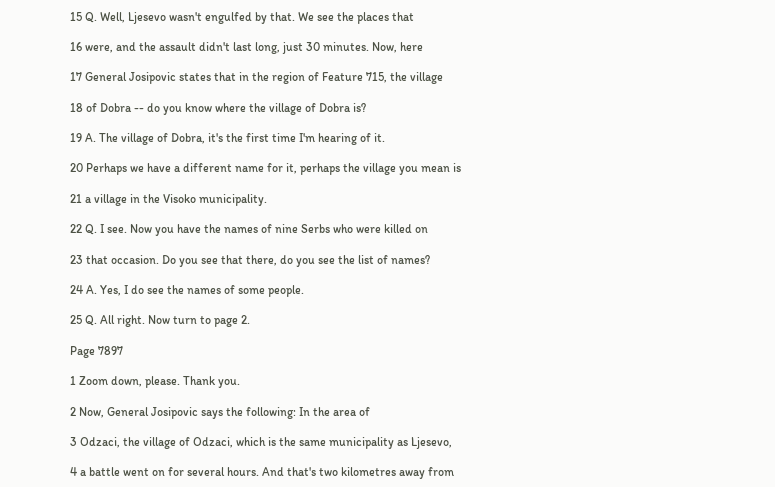15 Q. Well, Ljesevo wasn't engulfed by that. We see the places that

16 were, and the assault didn't last long, just 30 minutes. Now, here

17 General Josipovic states that in the region of Feature 715, the village

18 of Dobra -- do you know where the village of Dobra is?

19 A. The village of Dobra, it's the first time I'm hearing of it.

20 Perhaps we have a different name for it, perhaps the village you mean is

21 a village in the Visoko municipality.

22 Q. I see. Now you have the names of nine Serbs who were killed on

23 that occasion. Do you see that there, do you see the list of names?

24 A. Yes, I do see the names of some people.

25 Q. All right. Now turn to page 2.

Page 7897

1 Zoom down, please. Thank you.

2 Now, General Josipovic says the following: In the area of

3 Odzaci, the village of Odzaci, which is the same municipality as Ljesevo,

4 a battle went on for several hours. And that's two kilometres away from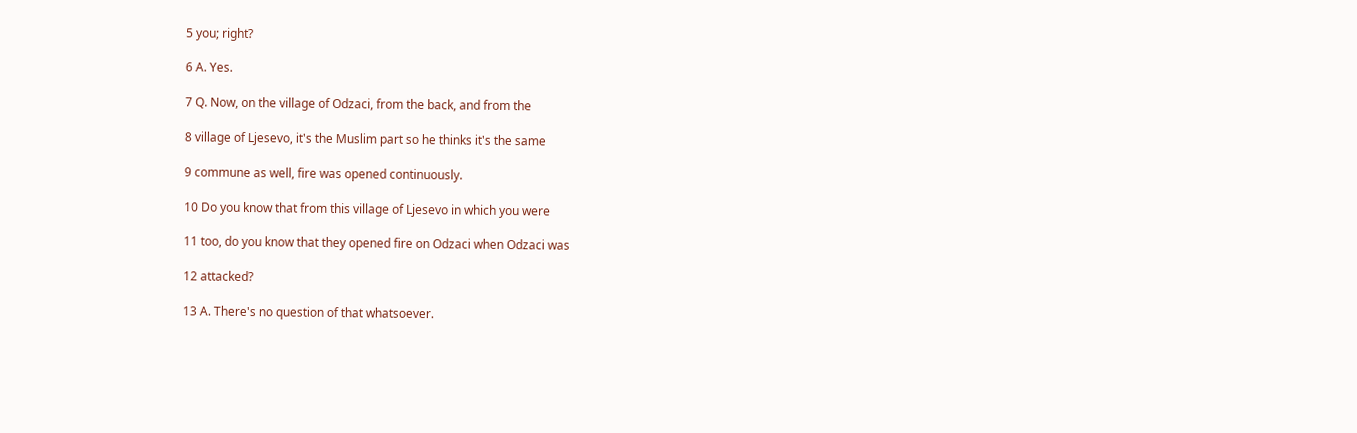5 you; right?

6 A. Yes.

7 Q. Now, on the village of Odzaci, from the back, and from the

8 village of Ljesevo, it's the Muslim part so he thinks it's the same

9 commune as well, fire was opened continuously.

10 Do you know that from this village of Ljesevo in which you were

11 too, do you know that they opened fire on Odzaci when Odzaci was

12 attacked?

13 A. There's no question of that whatsoever.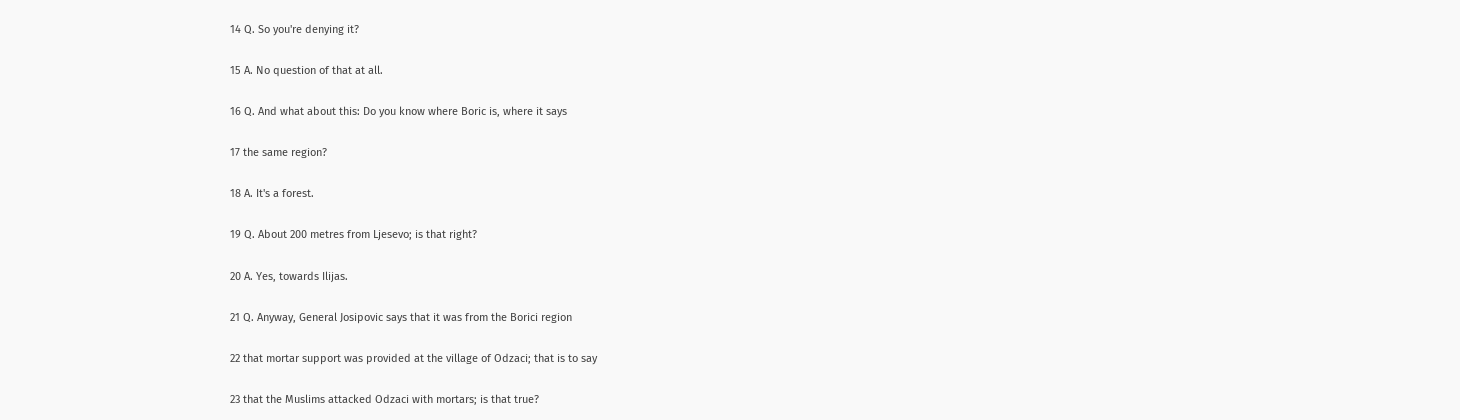14 Q. So you're denying it?

15 A. No question of that at all.

16 Q. And what about this: Do you know where Boric is, where it says

17 the same region?

18 A. It's a forest.

19 Q. About 200 metres from Ljesevo; is that right?

20 A. Yes, towards Ilijas.

21 Q. Anyway, General Josipovic says that it was from the Borici region

22 that mortar support was provided at the village of Odzaci; that is to say

23 that the Muslims attacked Odzaci with mortars; is that true?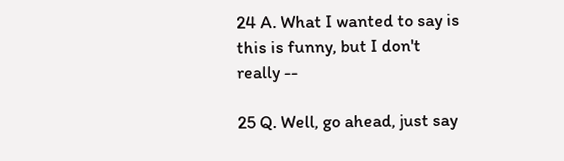24 A. What I wanted to say is this is funny, but I don't really --

25 Q. Well, go ahead, just say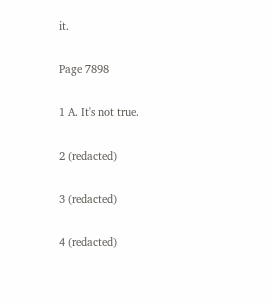it.

Page 7898

1 A. It's not true.

2 (redacted)

3 (redacted)

4 (redacted)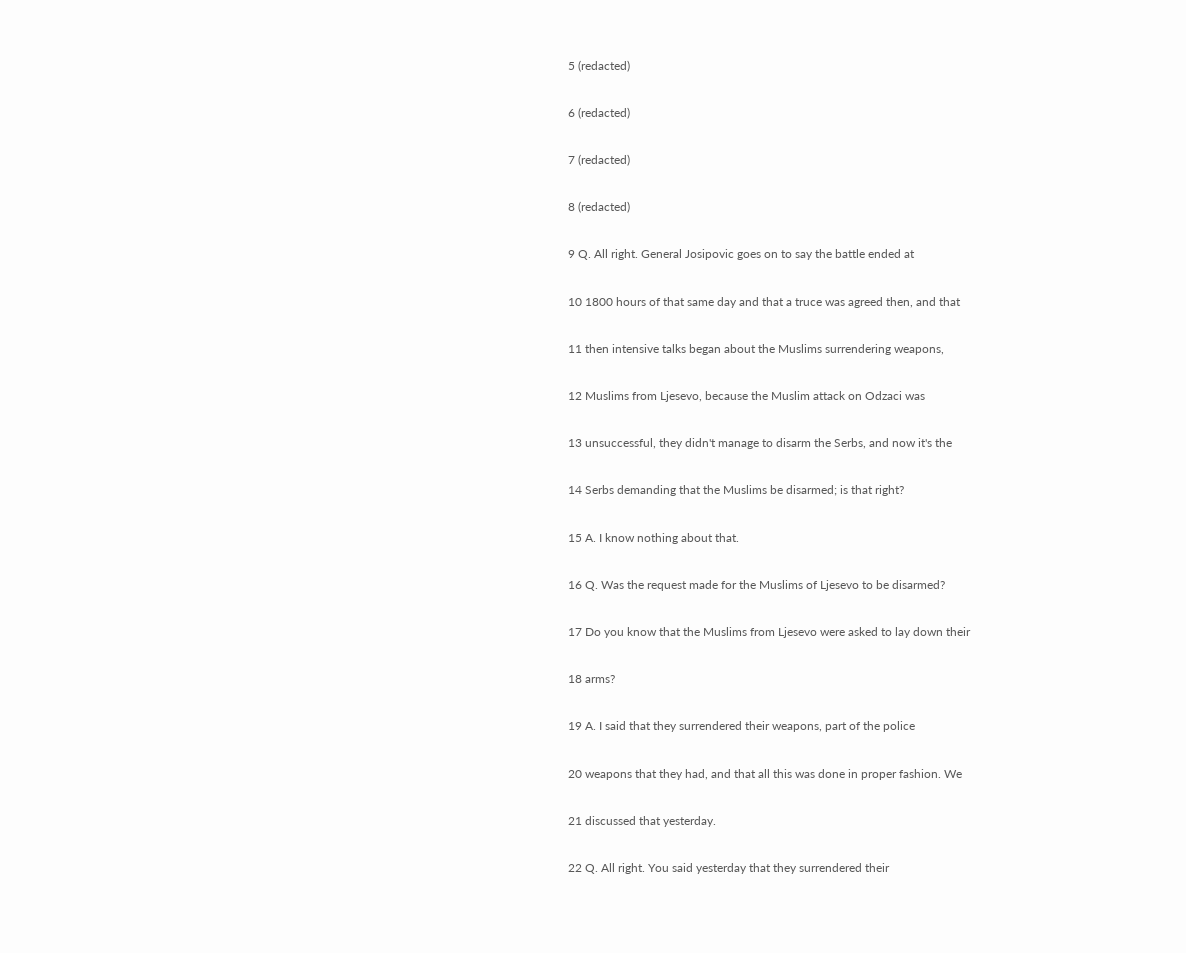5 (redacted)

6 (redacted)

7 (redacted)

8 (redacted)

9 Q. All right. General Josipovic goes on to say the battle ended at

10 1800 hours of that same day and that a truce was agreed then, and that

11 then intensive talks began about the Muslims surrendering weapons,

12 Muslims from Ljesevo, because the Muslim attack on Odzaci was

13 unsuccessful, they didn't manage to disarm the Serbs, and now it's the

14 Serbs demanding that the Muslims be disarmed; is that right?

15 A. I know nothing about that.

16 Q. Was the request made for the Muslims of Ljesevo to be disarmed?

17 Do you know that the Muslims from Ljesevo were asked to lay down their

18 arms?

19 A. I said that they surrendered their weapons, part of the police

20 weapons that they had, and that all this was done in proper fashion. We

21 discussed that yesterday.

22 Q. All right. You said yesterday that they surrendered their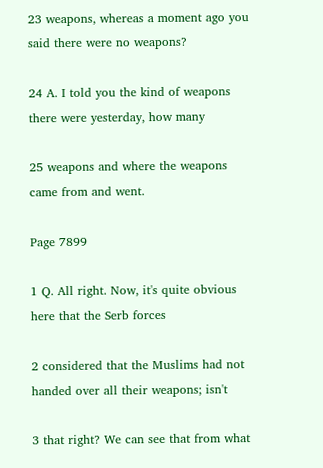23 weapons, whereas a moment ago you said there were no weapons?

24 A. I told you the kind of weapons there were yesterday, how many

25 weapons and where the weapons came from and went.

Page 7899

1 Q. All right. Now, it's quite obvious here that the Serb forces

2 considered that the Muslims had not handed over all their weapons; isn't

3 that right? We can see that from what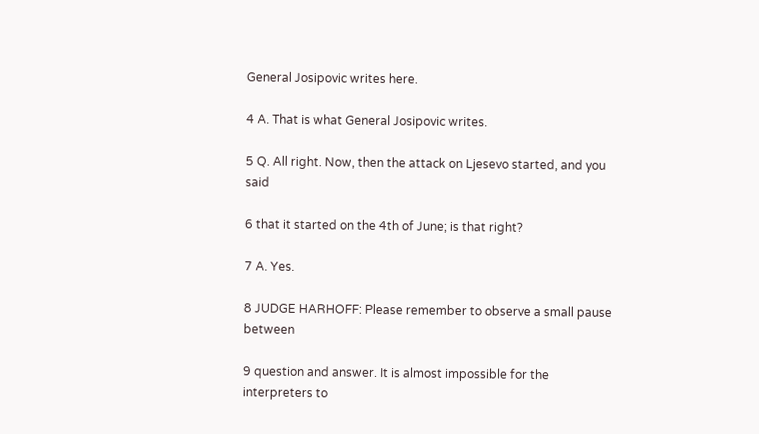General Josipovic writes here.

4 A. That is what General Josipovic writes.

5 Q. All right. Now, then the attack on Ljesevo started, and you said

6 that it started on the 4th of June; is that right?

7 A. Yes.

8 JUDGE HARHOFF: Please remember to observe a small pause between

9 question and answer. It is almost impossible for the interpreters to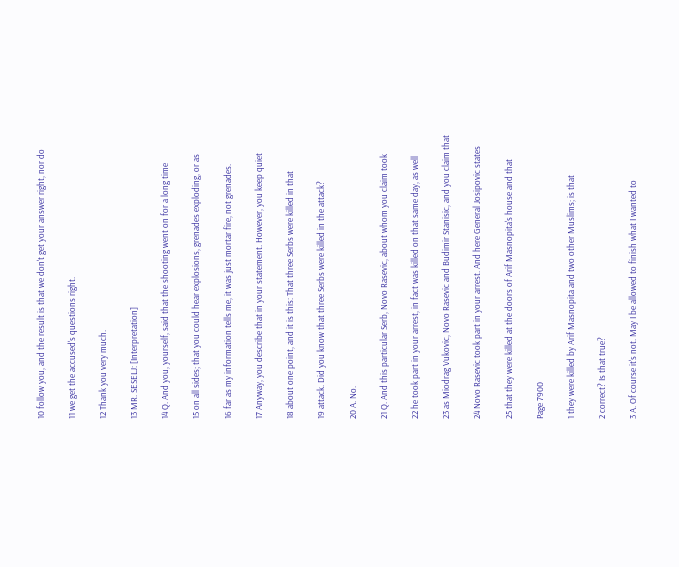10 follow you, and the result is that we don't get your answer right, nor do

11 we get the accused's questions right.

12 Thank you very much.

13 MR. SESELJ: [Interpretation]

14 Q. And you, yourself, said that the shooting went on for a long time

15 on all sides; that you could hear explosions, grenades exploding, or as

16 far as my information tells me, it was just mortar fire, not grenades.

17 Anyway, you describe that in your statement. However, you keep quiet

18 about one point, and it is this: That three Serbs were killed in that

19 attack. Did you know that three Serbs were killed in the attack?

20 A. No.

21 Q. And this particular Serb, Novo Rasevic, about whom you claim took

22 he took part in your arrest, in fact was killed on that same day, as well

23 as Miodrag Vukovic, Novo Rasevic and Budimir Stanisic, and you claim that

24 Novo Rasevic took part in your arrest. And here General Josipovic states

25 that they were killed at the doors of Arif Masnopita's house and that

Page 7900

1 they were killed by Arif Masnopita and two other Muslims; is that

2 correct? Is that true?

3 A. Of course it's not. May I be allowed to finish what I wanted to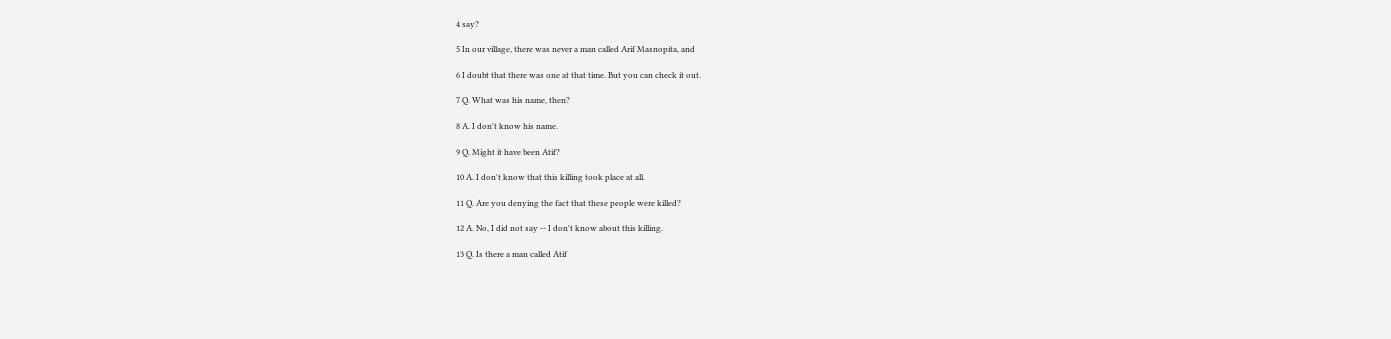4 say?

5 In our village, there was never a man called Arif Masnopita, and

6 I doubt that there was one at that time. But you can check it out.

7 Q. What was his name, then?

8 A. I don't know his name.

9 Q. Might it have been Atif?

10 A. I don't know that this killing took place at all.

11 Q. Are you denying the fact that these people were killed?

12 A. No, I did not say -- I don't know about this killing.

13 Q. Is there a man called Atif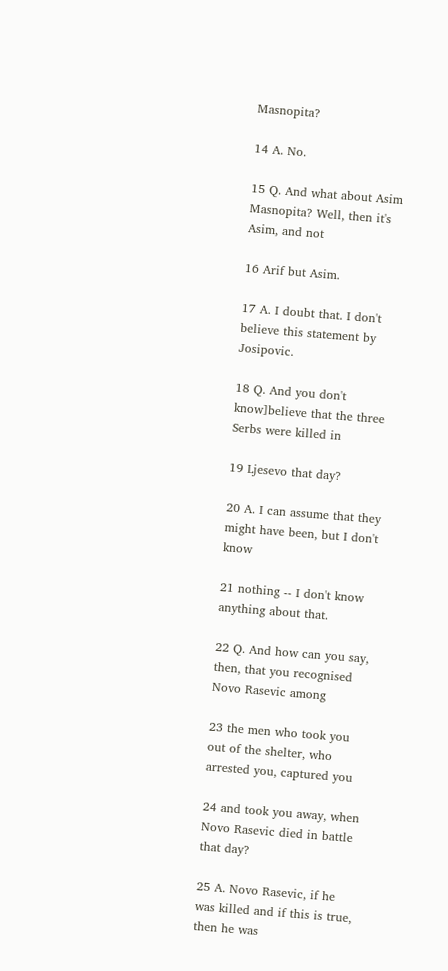Masnopita?

14 A. No.

15 Q. And what about Asim Masnopita? Well, then it's Asim, and not

16 Arif but Asim.

17 A. I doubt that. I don't believe this statement by Josipovic.

18 Q. And you don't know]believe that the three Serbs were killed in

19 Ljesevo that day?

20 A. I can assume that they might have been, but I don't know

21 nothing -- I don't know anything about that.

22 Q. And how can you say, then, that you recognised Novo Rasevic among

23 the men who took you out of the shelter, who arrested you, captured you

24 and took you away, when Novo Rasevic died in battle that day?

25 A. Novo Rasevic, if he was killed and if this is true, then he was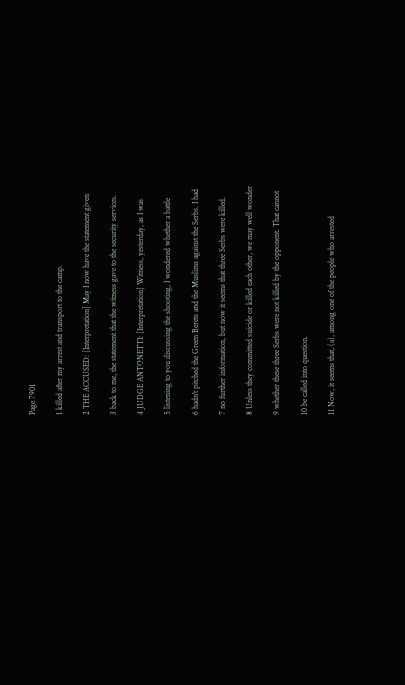Page 7901

1 killed after my arrest and transport to the camp.

2 THE ACCUSED: [Interpretation] May I now have the statement given

3 back to me, the statement that the witness gave to the security services.

4 JUDGE ANTONETTI: [Interpretation] Witness, yesterday, as I was

5 listening to you discussing the shooting, I wondered whether a battle

6 hadn't pitched the Green Berets and the Muslims against the Serbs. I had

7 no further information, but now it seems that three Serbs were killed.

8 Unless they committed suicide or killed each other, we may well wonder

9 whether these three Serbs were not killed by the opponent. That cannot

10 be called into question.

11 Now, it seems that, (a), among one of the people who arrested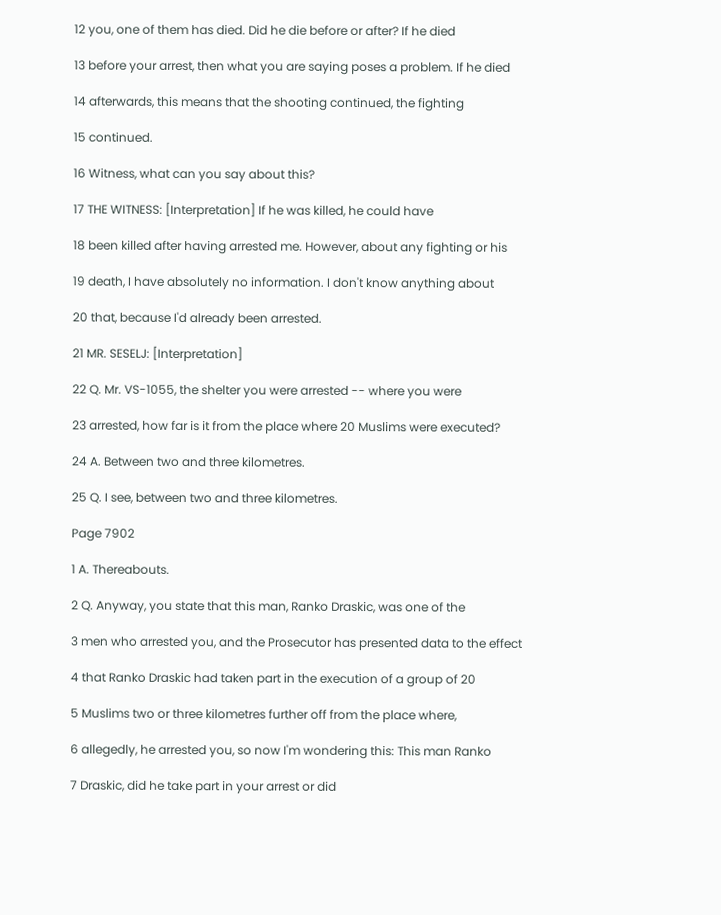12 you, one of them has died. Did he die before or after? If he died

13 before your arrest, then what you are saying poses a problem. If he died

14 afterwards, this means that the shooting continued, the fighting

15 continued.

16 Witness, what can you say about this?

17 THE WITNESS: [Interpretation] If he was killed, he could have

18 been killed after having arrested me. However, about any fighting or his

19 death, I have absolutely no information. I don't know anything about

20 that, because I'd already been arrested.

21 MR. SESELJ: [Interpretation]

22 Q. Mr. VS-1055, the shelter you were arrested -- where you were

23 arrested, how far is it from the place where 20 Muslims were executed?

24 A. Between two and three kilometres.

25 Q. I see, between two and three kilometres.

Page 7902

1 A. Thereabouts.

2 Q. Anyway, you state that this man, Ranko Draskic, was one of the

3 men who arrested you, and the Prosecutor has presented data to the effect

4 that Ranko Draskic had taken part in the execution of a group of 20

5 Muslims two or three kilometres further off from the place where,

6 allegedly, he arrested you, so now I'm wondering this: This man Ranko

7 Draskic, did he take part in your arrest or did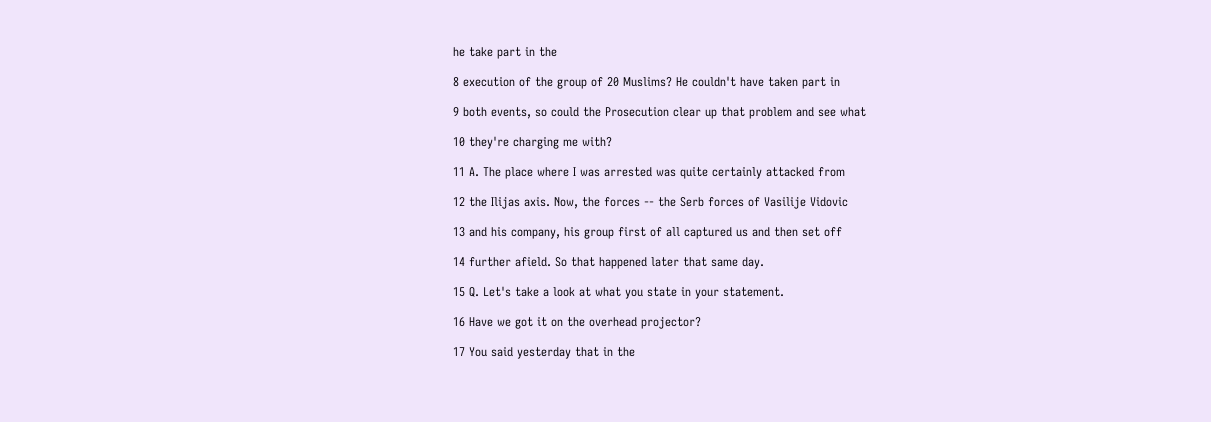he take part in the

8 execution of the group of 20 Muslims? He couldn't have taken part in

9 both events, so could the Prosecution clear up that problem and see what

10 they're charging me with?

11 A. The place where I was arrested was quite certainly attacked from

12 the Ilijas axis. Now, the forces -- the Serb forces of Vasilije Vidovic

13 and his company, his group first of all captured us and then set off

14 further afield. So that happened later that same day.

15 Q. Let's take a look at what you state in your statement.

16 Have we got it on the overhead projector?

17 You said yesterday that in the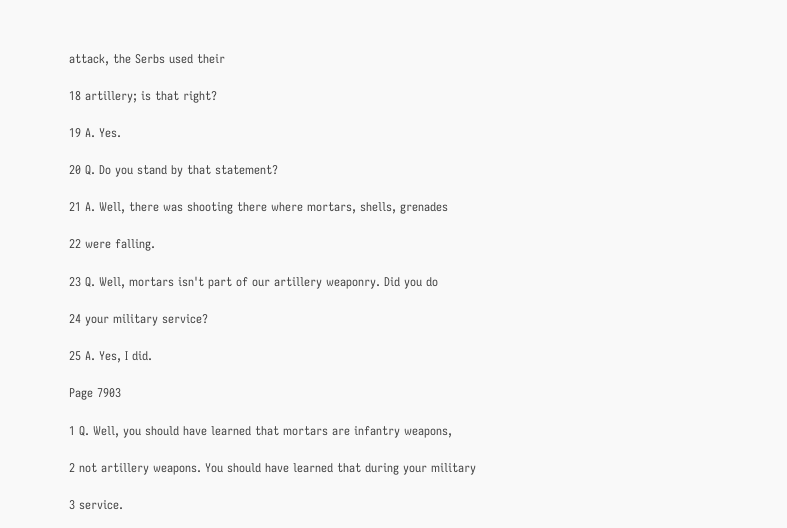attack, the Serbs used their

18 artillery; is that right?

19 A. Yes.

20 Q. Do you stand by that statement?

21 A. Well, there was shooting there where mortars, shells, grenades

22 were falling.

23 Q. Well, mortars isn't part of our artillery weaponry. Did you do

24 your military service?

25 A. Yes, I did.

Page 7903

1 Q. Well, you should have learned that mortars are infantry weapons,

2 not artillery weapons. You should have learned that during your military

3 service.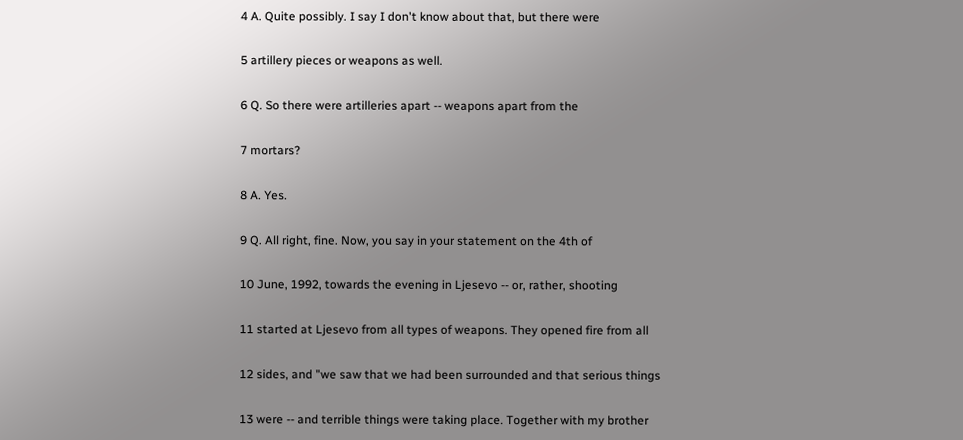4 A. Quite possibly. I say I don't know about that, but there were

5 artillery pieces or weapons as well.

6 Q. So there were artilleries apart -- weapons apart from the

7 mortars?

8 A. Yes.

9 Q. All right, fine. Now, you say in your statement on the 4th of

10 June, 1992, towards the evening in Ljesevo -- or, rather, shooting

11 started at Ljesevo from all types of weapons. They opened fire from all

12 sides, and "we saw that we had been surrounded and that serious things

13 were -- and terrible things were taking place. Together with my brother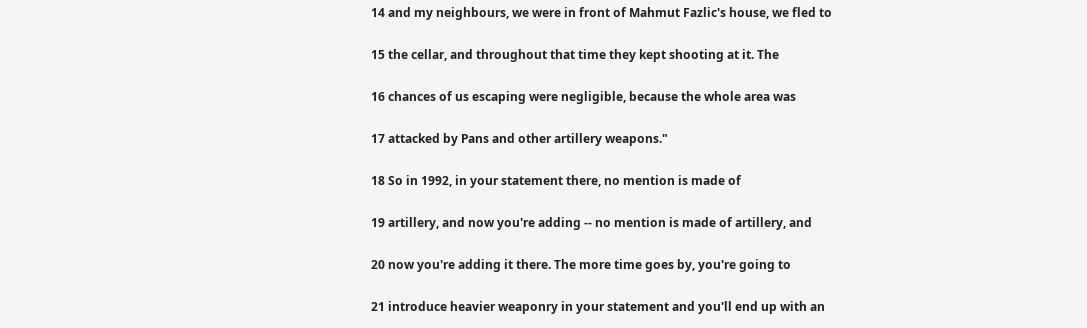14 and my neighbours, we were in front of Mahmut Fazlic's house, we fled to

15 the cellar, and throughout that time they kept shooting at it. The

16 chances of us escaping were negligible, because the whole area was

17 attacked by Pans and other artillery weapons."

18 So in 1992, in your statement there, no mention is made of

19 artillery, and now you're adding -- no mention is made of artillery, and

20 now you're adding it there. The more time goes by, you're going to

21 introduce heavier weaponry in your statement and you'll end up with an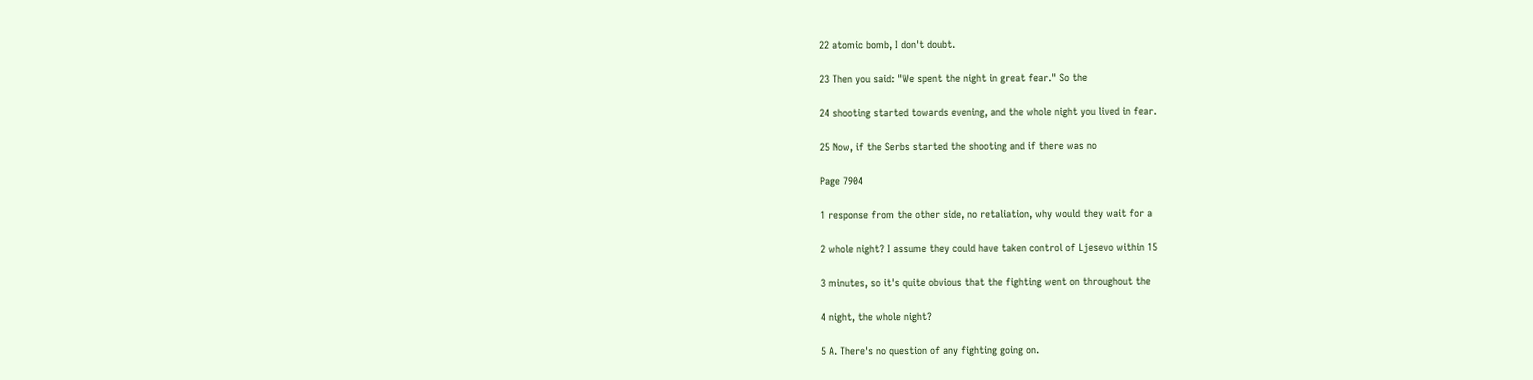22 atomic bomb, I don't doubt.

23 Then you said: "We spent the night in great fear." So the

24 shooting started towards evening, and the whole night you lived in fear.

25 Now, if the Serbs started the shooting and if there was no

Page 7904

1 response from the other side, no retaliation, why would they wait for a

2 whole night? I assume they could have taken control of Ljesevo within 15

3 minutes, so it's quite obvious that the fighting went on throughout the

4 night, the whole night?

5 A. There's no question of any fighting going on.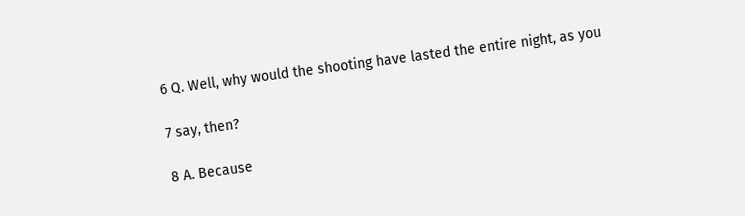6 Q. Well, why would the shooting have lasted the entire night, as you

7 say, then?

8 A. Because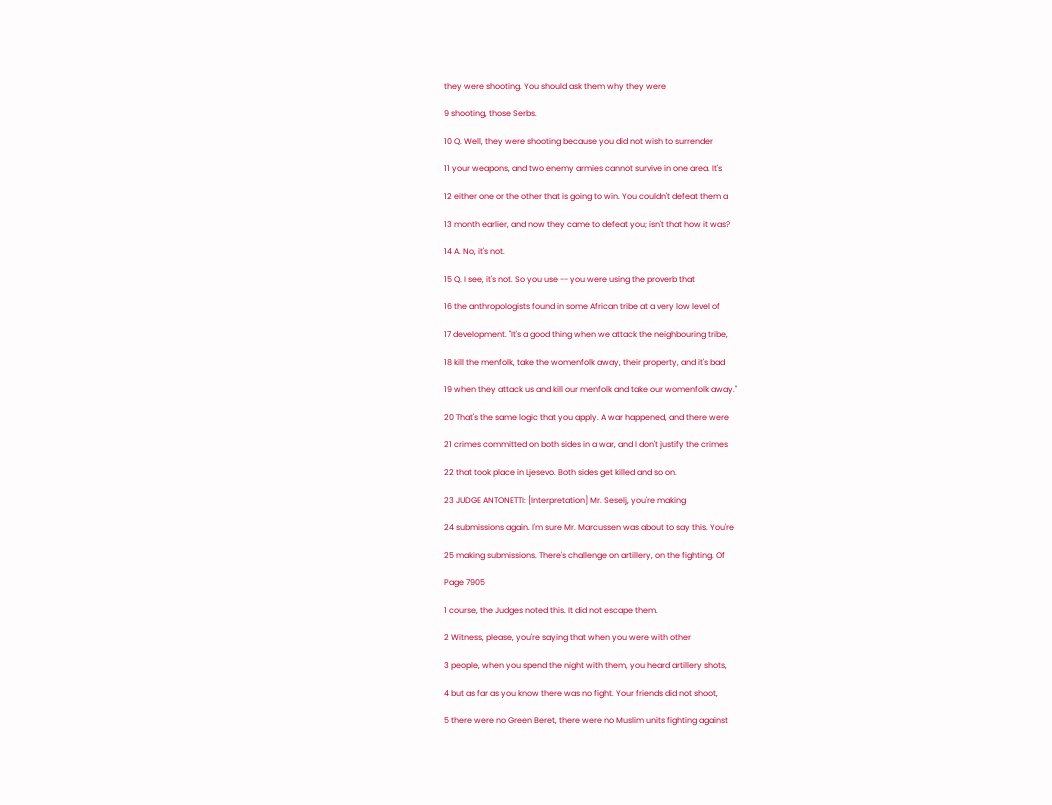they were shooting. You should ask them why they were

9 shooting, those Serbs.

10 Q. Well, they were shooting because you did not wish to surrender

11 your weapons, and two enemy armies cannot survive in one area. It's

12 either one or the other that is going to win. You couldn't defeat them a

13 month earlier, and now they came to defeat you; isn't that how it was?

14 A. No, it's not.

15 Q. I see, it's not. So you use -- you were using the proverb that

16 the anthropologists found in some African tribe at a very low level of

17 development. "It's a good thing when we attack the neighbouring tribe,

18 kill the menfolk, take the womenfolk away, their property, and it's bad

19 when they attack us and kill our menfolk and take our womenfolk away."

20 That's the same logic that you apply. A war happened, and there were

21 crimes committed on both sides in a war, and I don't justify the crimes

22 that took place in Ljesevo. Both sides get killed and so on.

23 JUDGE ANTONETTI: [Interpretation] Mr. Seselj, you're making

24 submissions again. I'm sure Mr. Marcussen was about to say this. You're

25 making submissions. There's challenge on artillery, on the fighting. Of

Page 7905

1 course, the Judges noted this. It did not escape them.

2 Witness, please, you're saying that when you were with other

3 people, when you spend the night with them, you heard artillery shots,

4 but as far as you know there was no fight. Your friends did not shoot,

5 there were no Green Beret, there were no Muslim units fighting against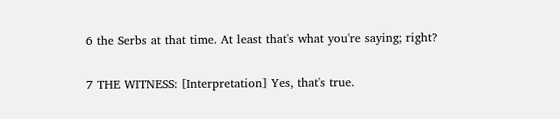6 the Serbs at that time. At least that's what you're saying; right?

7 THE WITNESS: [Interpretation] Yes, that's true.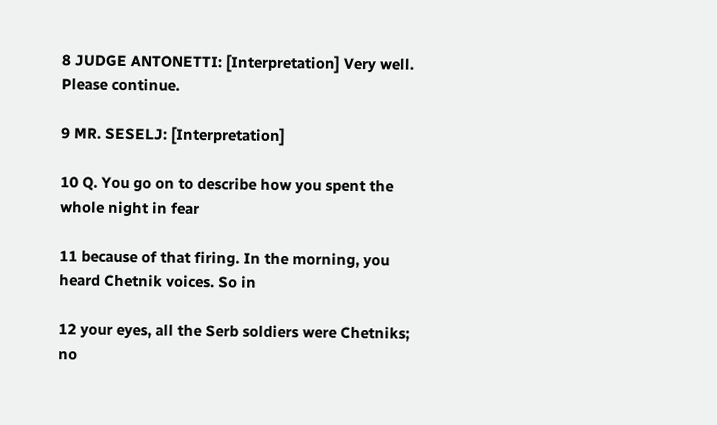8 JUDGE ANTONETTI: [Interpretation] Very well. Please continue.

9 MR. SESELJ: [Interpretation]

10 Q. You go on to describe how you spent the whole night in fear

11 because of that firing. In the morning, you heard Chetnik voices. So in

12 your eyes, all the Serb soldiers were Chetniks; no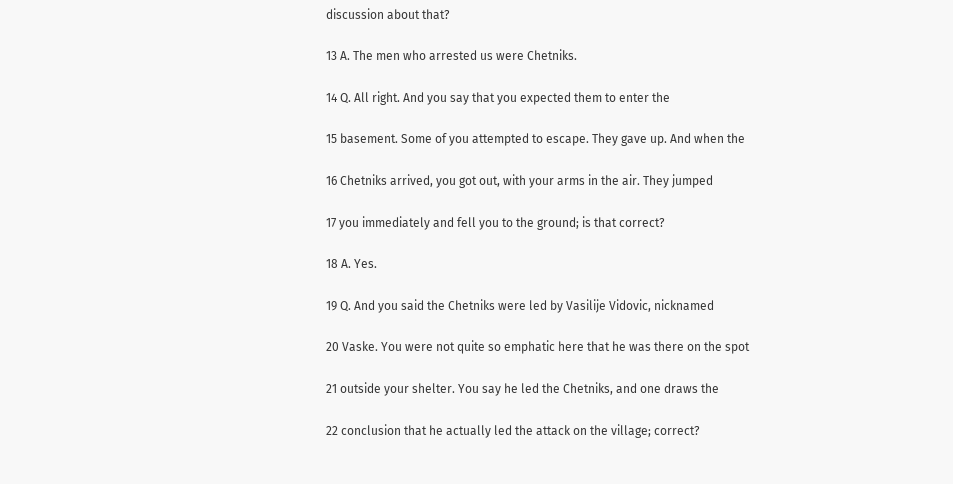discussion about that?

13 A. The men who arrested us were Chetniks.

14 Q. All right. And you say that you expected them to enter the

15 basement. Some of you attempted to escape. They gave up. And when the

16 Chetniks arrived, you got out, with your arms in the air. They jumped

17 you immediately and fell you to the ground; is that correct?

18 A. Yes.

19 Q. And you said the Chetniks were led by Vasilije Vidovic, nicknamed

20 Vaske. You were not quite so emphatic here that he was there on the spot

21 outside your shelter. You say he led the Chetniks, and one draws the

22 conclusion that he actually led the attack on the village; correct?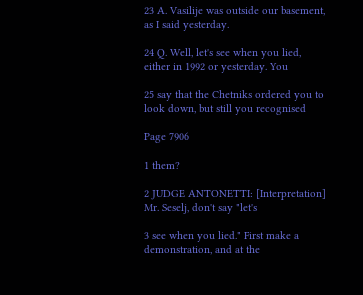23 A. Vasilije was outside our basement, as I said yesterday.

24 Q. Well, let's see when you lied, either in 1992 or yesterday. You

25 say that the Chetniks ordered you to look down, but still you recognised

Page 7906

1 them?

2 JUDGE ANTONETTI: [Interpretation] Mr. Seselj, don't say "let's

3 see when you lied." First make a demonstration, and at the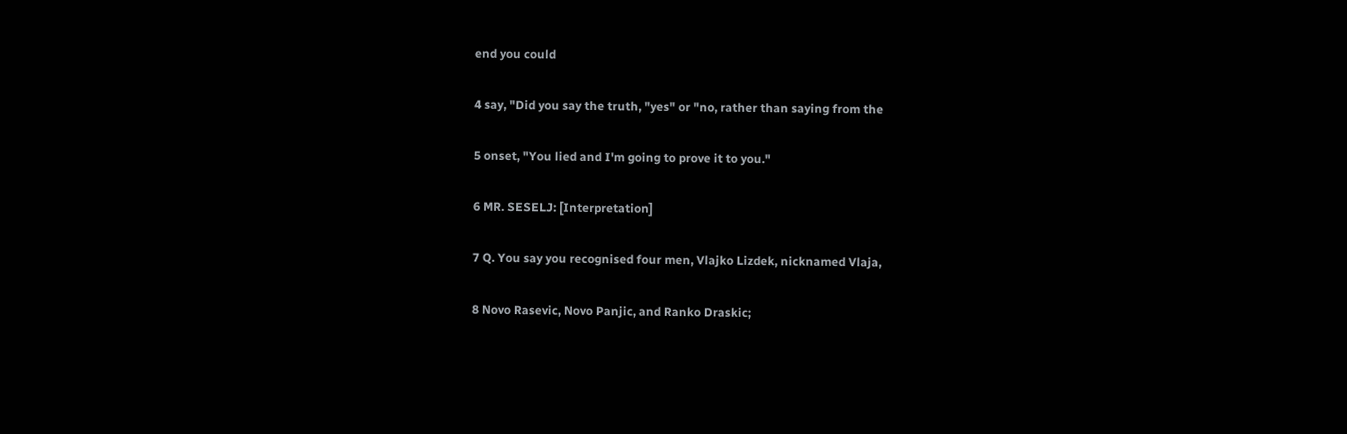end you could

4 say, "Did you say the truth, "yes" or "no, rather than saying from the

5 onset, "You lied and I'm going to prove it to you."

6 MR. SESELJ: [Interpretation]

7 Q. You say you recognised four men, Vlajko Lizdek, nicknamed Vlaja,

8 Novo Rasevic, Novo Panjic, and Ranko Draskic;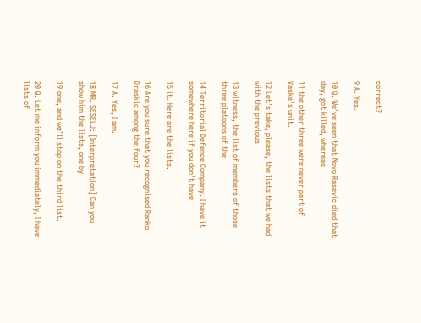correct?

9 A. Yes.

10 Q. We've seen that Novo Rasevic died that day, got killed, whereas

11 the other three were never part of Vaske's unit.

12 Let's take, please, the lists that we had with the previous

13 witness, the list of members of those three platoons of the

14 Territorial Defence Company. I have it somewhere here if you don't have

15 it. Here are the lists.

16 Are you sure that you recognised Ranko Draskic among the four?

17 A. Yes, I am.

18 MR. SESELJ: [Interpretation] Can you show him the lists, one by

19 one, and we'll stop on the third list.

20 Q. Let me inform you immediately, I have lists of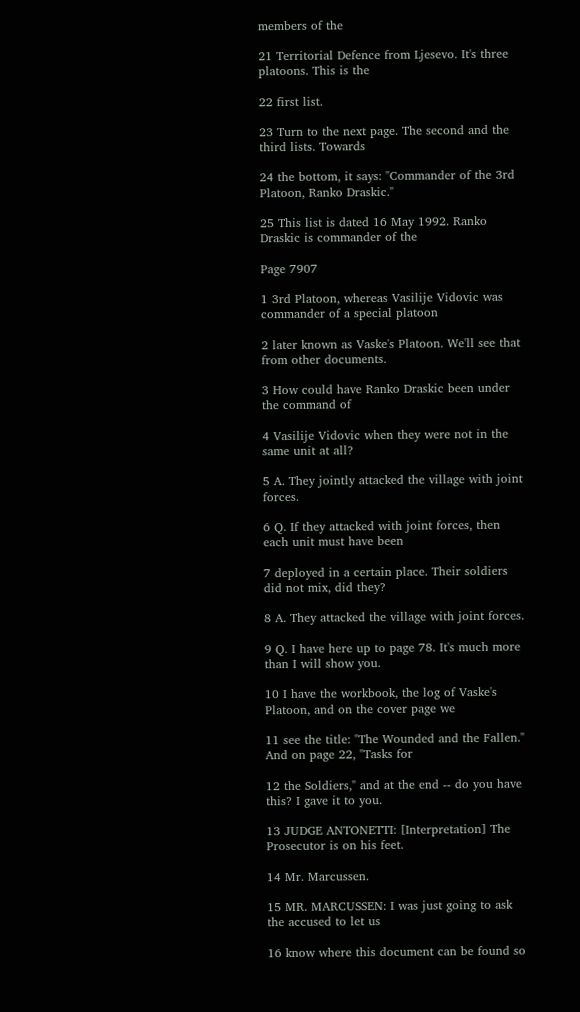members of the

21 Territorial Defence from Ljesevo. It's three platoons. This is the

22 first list.

23 Turn to the next page. The second and the third lists. Towards

24 the bottom, it says: "Commander of the 3rd Platoon, Ranko Draskic."

25 This list is dated 16 May 1992. Ranko Draskic is commander of the

Page 7907

1 3rd Platoon, whereas Vasilije Vidovic was commander of a special platoon

2 later known as Vaske's Platoon. We'll see that from other documents.

3 How could have Ranko Draskic been under the command of

4 Vasilije Vidovic when they were not in the same unit at all?

5 A. They jointly attacked the village with joint forces.

6 Q. If they attacked with joint forces, then each unit must have been

7 deployed in a certain place. Their soldiers did not mix, did they?

8 A. They attacked the village with joint forces.

9 Q. I have here up to page 78. It's much more than I will show you.

10 I have the workbook, the log of Vaske's Platoon, and on the cover page we

11 see the title: "The Wounded and the Fallen." And on page 22, "Tasks for

12 the Soldiers," and at the end -- do you have this? I gave it to you.

13 JUDGE ANTONETTI: [Interpretation] The Prosecutor is on his feet.

14 Mr. Marcussen.

15 MR. MARCUSSEN: I was just going to ask the accused to let us

16 know where this document can be found so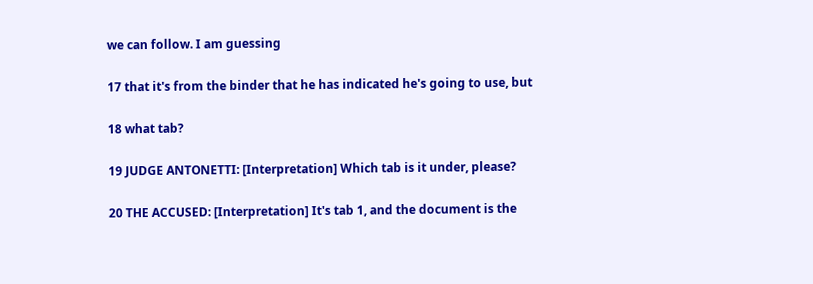we can follow. I am guessing

17 that it's from the binder that he has indicated he's going to use, but

18 what tab?

19 JUDGE ANTONETTI: [Interpretation] Which tab is it under, please?

20 THE ACCUSED: [Interpretation] It's tab 1, and the document is the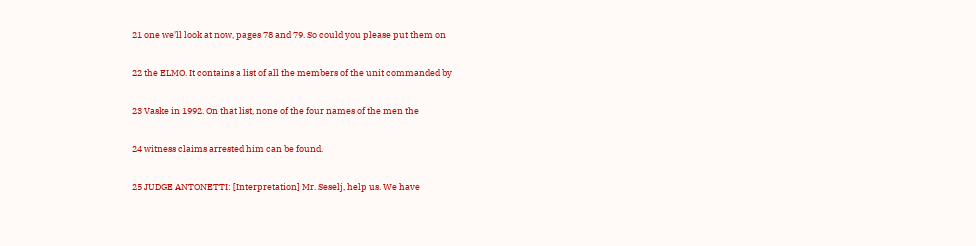21 one we'll look at now, pages 78 and 79. So could you please put them on

22 the ELMO. It contains a list of all the members of the unit commanded by

23 Vaske in 1992. On that list, none of the four names of the men the

24 witness claims arrested him can be found.

25 JUDGE ANTONETTI: [Interpretation] Mr. Seselj, help us. We have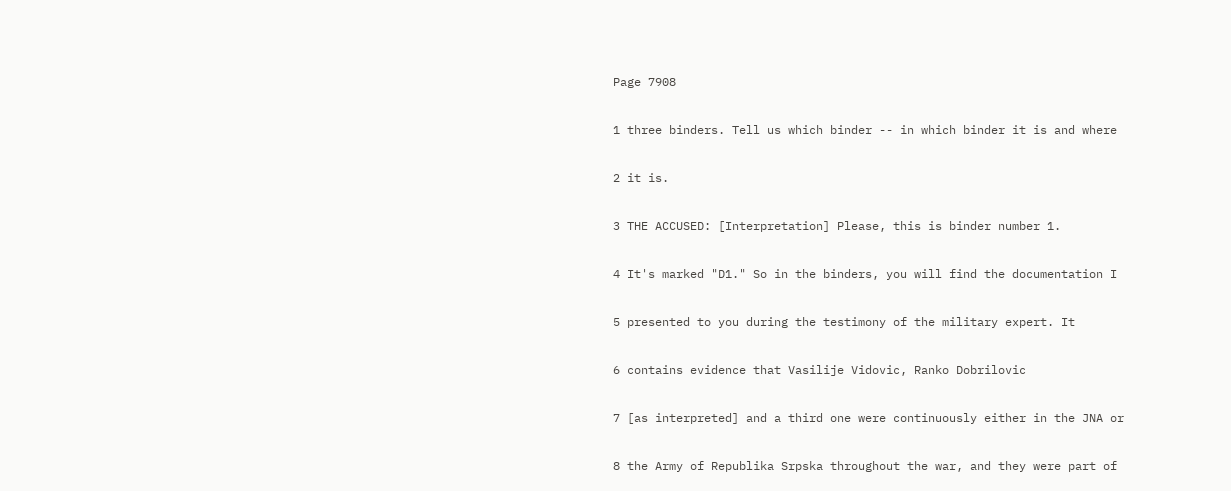Page 7908

1 three binders. Tell us which binder -- in which binder it is and where

2 it is.

3 THE ACCUSED: [Interpretation] Please, this is binder number 1.

4 It's marked "D1." So in the binders, you will find the documentation I

5 presented to you during the testimony of the military expert. It

6 contains evidence that Vasilije Vidovic, Ranko Dobrilovic

7 [as interpreted] and a third one were continuously either in the JNA or

8 the Army of Republika Srpska throughout the war, and they were part of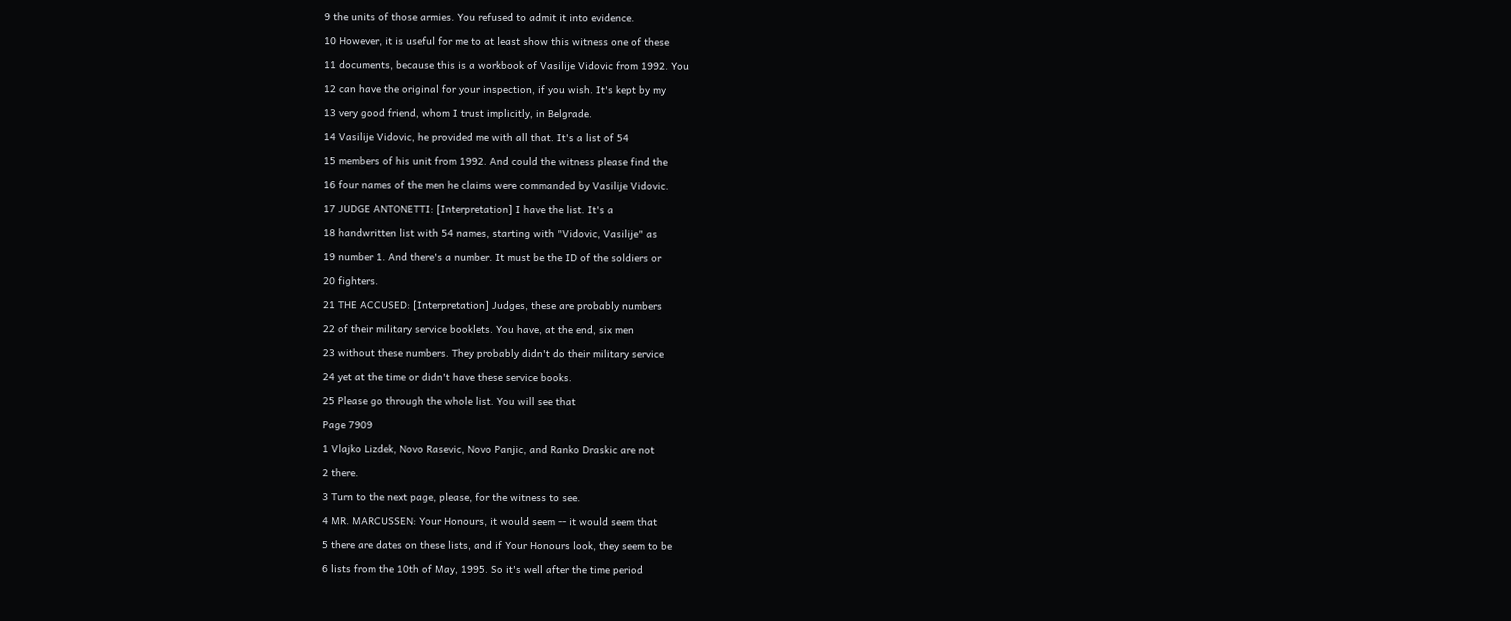9 the units of those armies. You refused to admit it into evidence.

10 However, it is useful for me to at least show this witness one of these

11 documents, because this is a workbook of Vasilije Vidovic from 1992. You

12 can have the original for your inspection, if you wish. It's kept by my

13 very good friend, whom I trust implicitly, in Belgrade.

14 Vasilije Vidovic, he provided me with all that. It's a list of 54

15 members of his unit from 1992. And could the witness please find the

16 four names of the men he claims were commanded by Vasilije Vidovic.

17 JUDGE ANTONETTI: [Interpretation] I have the list. It's a

18 handwritten list with 54 names, starting with "Vidovic, Vasilije" as

19 number 1. And there's a number. It must be the ID of the soldiers or

20 fighters.

21 THE ACCUSED: [Interpretation] Judges, these are probably numbers

22 of their military service booklets. You have, at the end, six men

23 without these numbers. They probably didn't do their military service

24 yet at the time or didn't have these service books.

25 Please go through the whole list. You will see that

Page 7909

1 Vlajko Lizdek, Novo Rasevic, Novo Panjic, and Ranko Draskic are not

2 there.

3 Turn to the next page, please, for the witness to see.

4 MR. MARCUSSEN: Your Honours, it would seem -- it would seem that

5 there are dates on these lists, and if Your Honours look, they seem to be

6 lists from the 10th of May, 1995. So it's well after the time period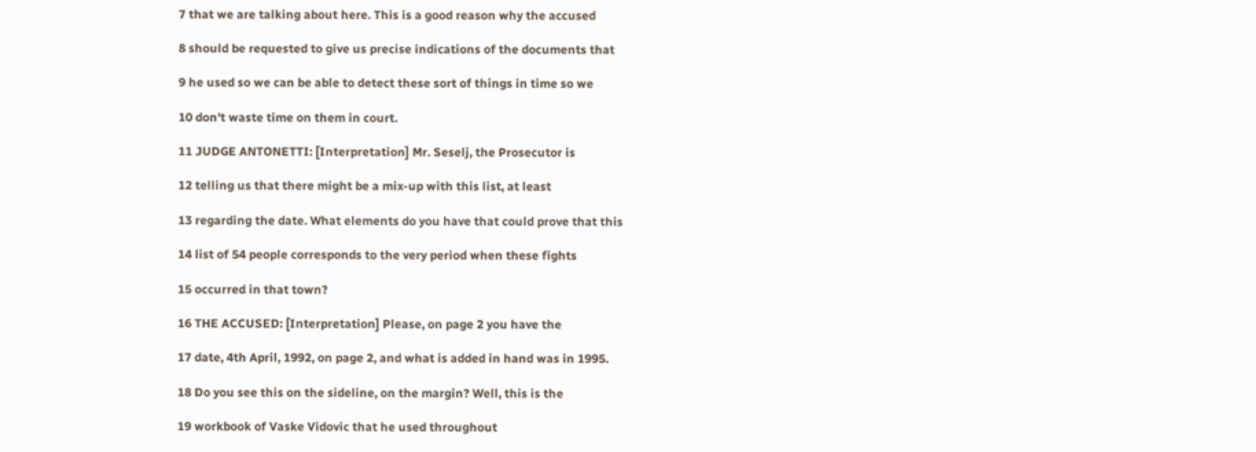7 that we are talking about here. This is a good reason why the accused

8 should be requested to give us precise indications of the documents that

9 he used so we can be able to detect these sort of things in time so we

10 don't waste time on them in court.

11 JUDGE ANTONETTI: [Interpretation] Mr. Seselj, the Prosecutor is

12 telling us that there might be a mix-up with this list, at least

13 regarding the date. What elements do you have that could prove that this

14 list of 54 people corresponds to the very period when these fights

15 occurred in that town?

16 THE ACCUSED: [Interpretation] Please, on page 2 you have the

17 date, 4th April, 1992, on page 2, and what is added in hand was in 1995.

18 Do you see this on the sideline, on the margin? Well, this is the

19 workbook of Vaske Vidovic that he used throughout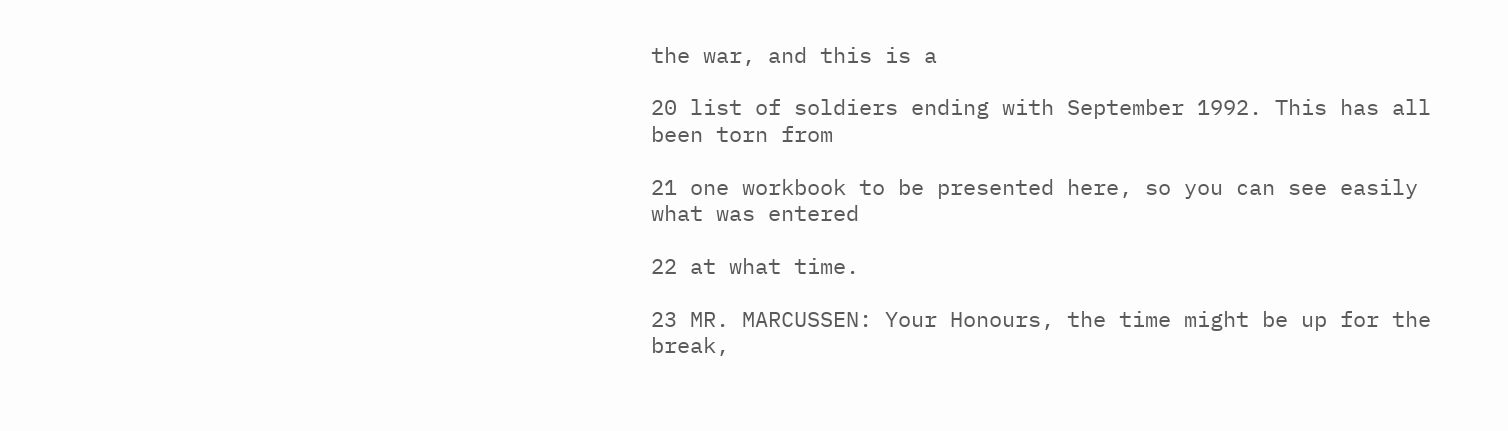the war, and this is a

20 list of soldiers ending with September 1992. This has all been torn from

21 one workbook to be presented here, so you can see easily what was entered

22 at what time.

23 MR. MARCUSSEN: Your Honours, the time might be up for the break,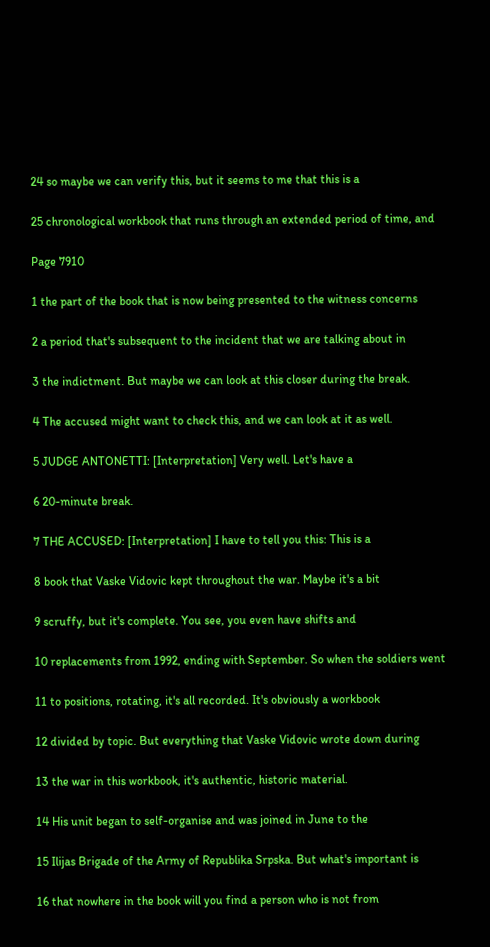24 so maybe we can verify this, but it seems to me that this is a

25 chronological workbook that runs through an extended period of time, and

Page 7910

1 the part of the book that is now being presented to the witness concerns

2 a period that's subsequent to the incident that we are talking about in

3 the indictment. But maybe we can look at this closer during the break.

4 The accused might want to check this, and we can look at it as well.

5 JUDGE ANTONETTI: [Interpretation] Very well. Let's have a

6 20-minute break.

7 THE ACCUSED: [Interpretation] I have to tell you this: This is a

8 book that Vaske Vidovic kept throughout the war. Maybe it's a bit

9 scruffy, but it's complete. You see, you even have shifts and

10 replacements from 1992, ending with September. So when the soldiers went

11 to positions, rotating, it's all recorded. It's obviously a workbook

12 divided by topic. But everything that Vaske Vidovic wrote down during

13 the war in this workbook, it's authentic, historic material.

14 His unit began to self-organise and was joined in June to the

15 Ilijas Brigade of the Army of Republika Srpska. But what's important is

16 that nowhere in the book will you find a person who is not from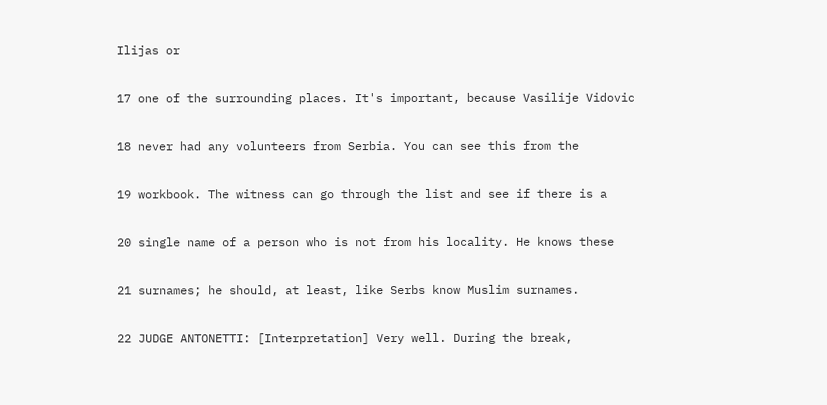Ilijas or

17 one of the surrounding places. It's important, because Vasilije Vidovic

18 never had any volunteers from Serbia. You can see this from the

19 workbook. The witness can go through the list and see if there is a

20 single name of a person who is not from his locality. He knows these

21 surnames; he should, at least, like Serbs know Muslim surnames.

22 JUDGE ANTONETTI: [Interpretation] Very well. During the break,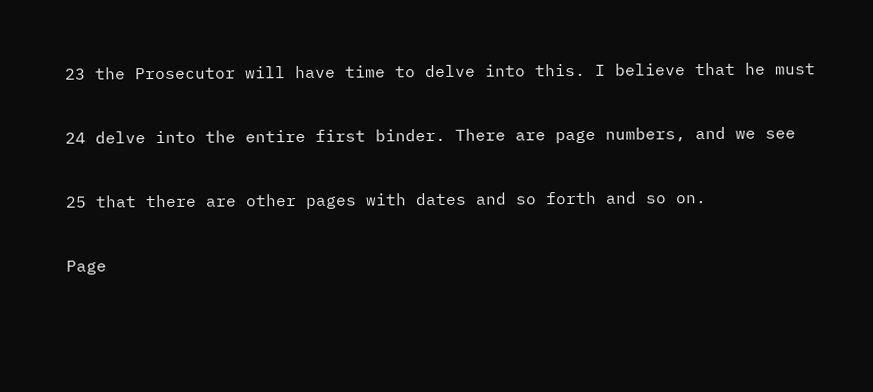23 the Prosecutor will have time to delve into this. I believe that he must

24 delve into the entire first binder. There are page numbers, and we see

25 that there are other pages with dates and so forth and so on.

Page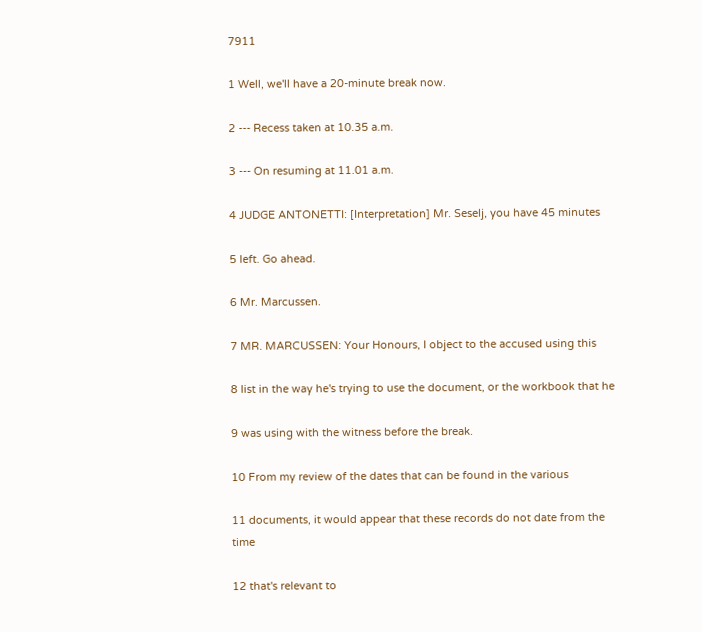7911

1 Well, we'll have a 20-minute break now.

2 --- Recess taken at 10.35 a.m.

3 --- On resuming at 11.01 a.m.

4 JUDGE ANTONETTI: [Interpretation] Mr. Seselj, you have 45 minutes

5 left. Go ahead.

6 Mr. Marcussen.

7 MR. MARCUSSEN: Your Honours, I object to the accused using this

8 list in the way he's trying to use the document, or the workbook that he

9 was using with the witness before the break.

10 From my review of the dates that can be found in the various

11 documents, it would appear that these records do not date from the time

12 that's relevant to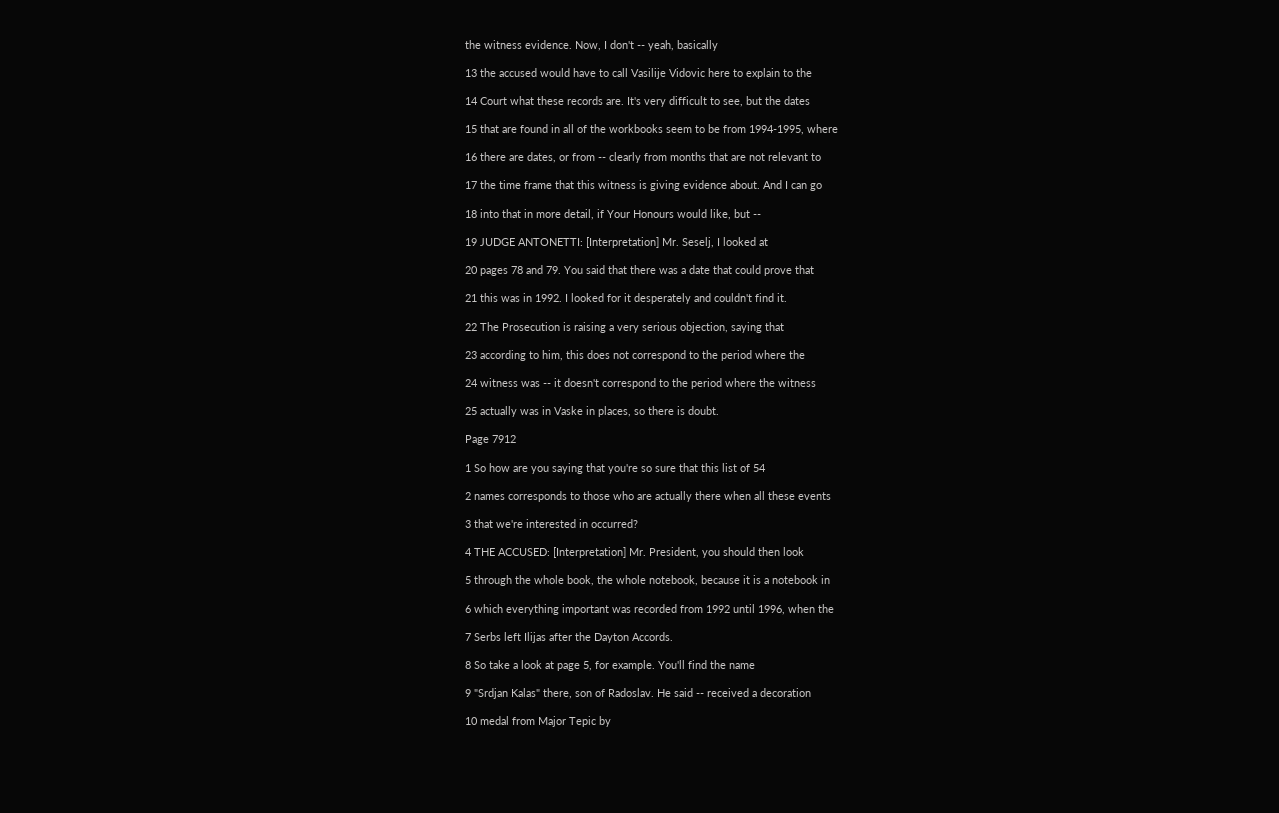the witness evidence. Now, I don't -- yeah, basically

13 the accused would have to call Vasilije Vidovic here to explain to the

14 Court what these records are. It's very difficult to see, but the dates

15 that are found in all of the workbooks seem to be from 1994-1995, where

16 there are dates, or from -- clearly from months that are not relevant to

17 the time frame that this witness is giving evidence about. And I can go

18 into that in more detail, if Your Honours would like, but --

19 JUDGE ANTONETTI: [Interpretation] Mr. Seselj, I looked at

20 pages 78 and 79. You said that there was a date that could prove that

21 this was in 1992. I looked for it desperately and couldn't find it.

22 The Prosecution is raising a very serious objection, saying that

23 according to him, this does not correspond to the period where the

24 witness was -- it doesn't correspond to the period where the witness

25 actually was in Vaske in places, so there is doubt.

Page 7912

1 So how are you saying that you're so sure that this list of 54

2 names corresponds to those who are actually there when all these events

3 that we're interested in occurred?

4 THE ACCUSED: [Interpretation] Mr. President, you should then look

5 through the whole book, the whole notebook, because it is a notebook in

6 which everything important was recorded from 1992 until 1996, when the

7 Serbs left Ilijas after the Dayton Accords.

8 So take a look at page 5, for example. You'll find the name

9 "Srdjan Kalas" there, son of Radoslav. He said -- received a decoration

10 medal from Major Tepic by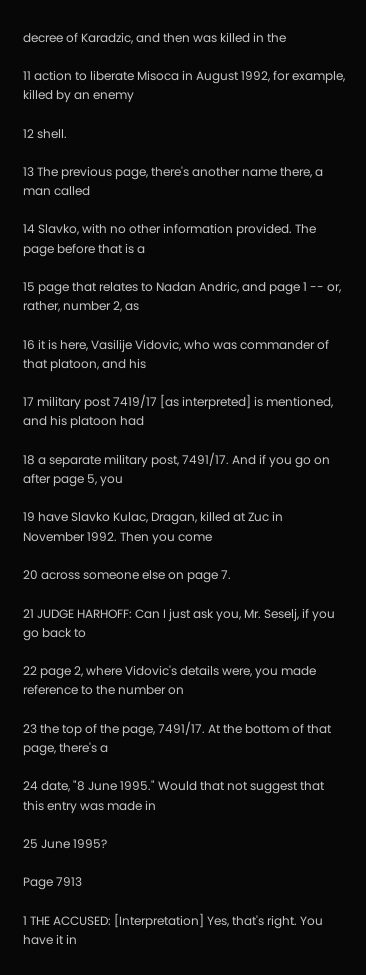decree of Karadzic, and then was killed in the

11 action to liberate Misoca in August 1992, for example, killed by an enemy

12 shell.

13 The previous page, there's another name there, a man called

14 Slavko, with no other information provided. The page before that is a

15 page that relates to Nadan Andric, and page 1 -- or, rather, number 2, as

16 it is here, Vasilije Vidovic, who was commander of that platoon, and his

17 military post 7419/17 [as interpreted] is mentioned, and his platoon had

18 a separate military post, 7491/17. And if you go on after page 5, you

19 have Slavko Kulac, Dragan, killed at Zuc in November 1992. Then you come

20 across someone else on page 7.

21 JUDGE HARHOFF: Can I just ask you, Mr. Seselj, if you go back to

22 page 2, where Vidovic's details were, you made reference to the number on

23 the top of the page, 7491/17. At the bottom of that page, there's a

24 date, "8 June 1995." Would that not suggest that this entry was made in

25 June 1995?

Page 7913

1 THE ACCUSED: [Interpretation] Yes, that's right. You have it in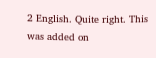2 English. Quite right. This was added on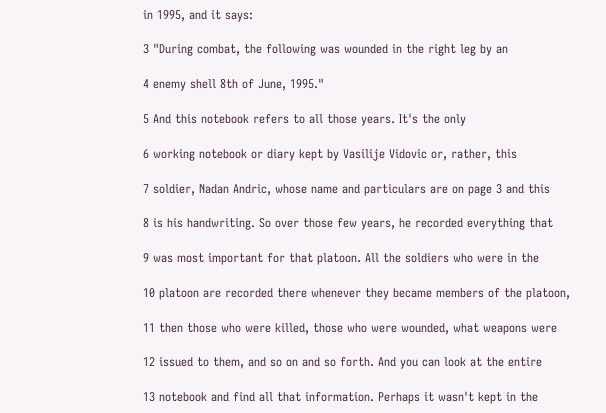in 1995, and it says:

3 "During combat, the following was wounded in the right leg by an

4 enemy shell 8th of June, 1995."

5 And this notebook refers to all those years. It's the only

6 working notebook or diary kept by Vasilije Vidovic or, rather, this

7 soldier, Nadan Andric, whose name and particulars are on page 3 and this

8 is his handwriting. So over those few years, he recorded everything that

9 was most important for that platoon. All the soldiers who were in the

10 platoon are recorded there whenever they became members of the platoon,

11 then those who were killed, those who were wounded, what weapons were

12 issued to them, and so on and so forth. And you can look at the entire

13 notebook and find all that information. Perhaps it wasn't kept in the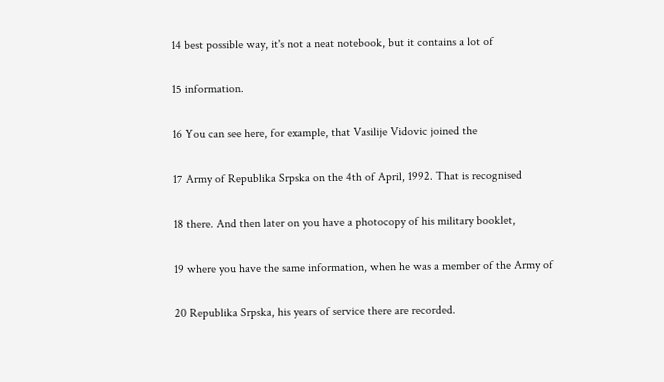14 best possible way, it's not a neat notebook, but it contains a lot of

15 information.

16 You can see here, for example, that Vasilije Vidovic joined the

17 Army of Republika Srpska on the 4th of April, 1992. That is recognised

18 there. And then later on you have a photocopy of his military booklet,

19 where you have the same information, when he was a member of the Army of

20 Republika Srpska, his years of service there are recorded.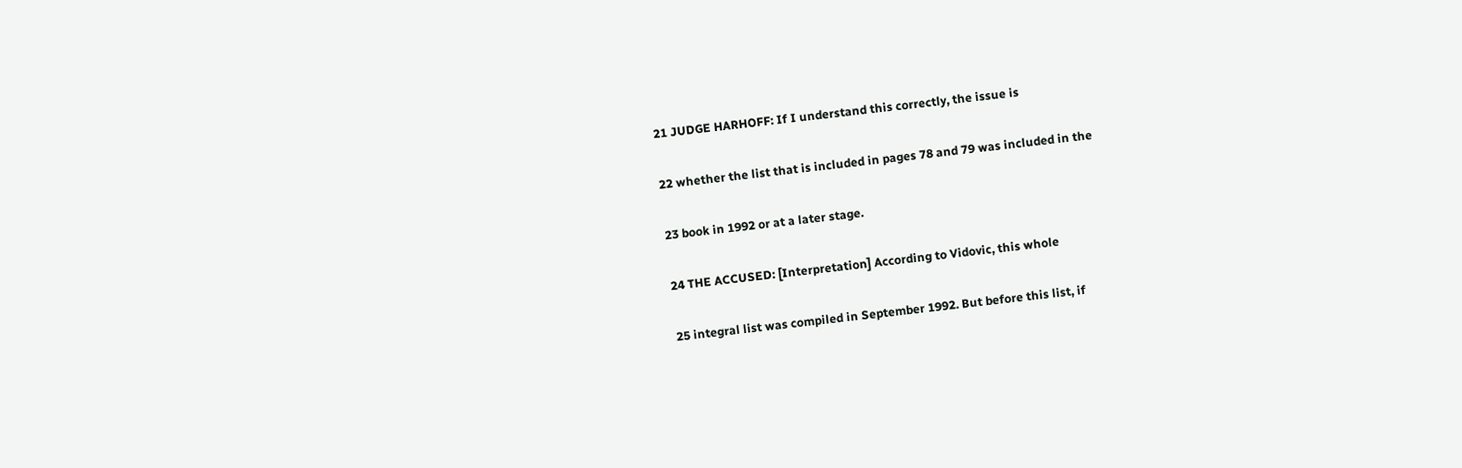21 JUDGE HARHOFF: If I understand this correctly, the issue is

22 whether the list that is included in pages 78 and 79 was included in the

23 book in 1992 or at a later stage.

24 THE ACCUSED: [Interpretation] According to Vidovic, this whole

25 integral list was compiled in September 1992. But before this list, if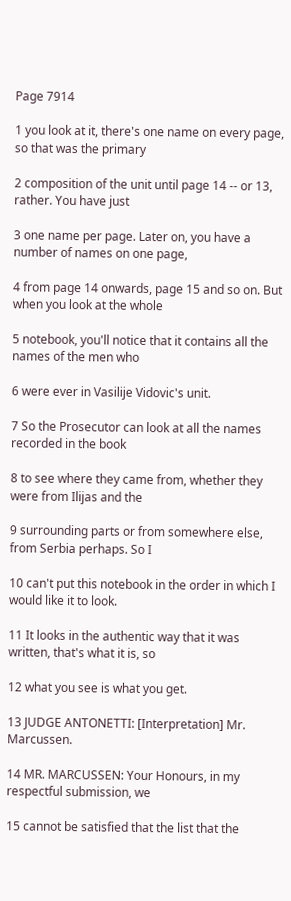Page 7914

1 you look at it, there's one name on every page, so that was the primary

2 composition of the unit until page 14 -- or 13, rather. You have just

3 one name per page. Later on, you have a number of names on one page,

4 from page 14 onwards, page 15 and so on. But when you look at the whole

5 notebook, you'll notice that it contains all the names of the men who

6 were ever in Vasilije Vidovic's unit.

7 So the Prosecutor can look at all the names recorded in the book

8 to see where they came from, whether they were from Ilijas and the

9 surrounding parts or from somewhere else, from Serbia perhaps. So I

10 can't put this notebook in the order in which I would like it to look.

11 It looks in the authentic way that it was written, that's what it is, so

12 what you see is what you get.

13 JUDGE ANTONETTI: [Interpretation] Mr. Marcussen.

14 MR. MARCUSSEN: Your Honours, in my respectful submission, we

15 cannot be satisfied that the list that the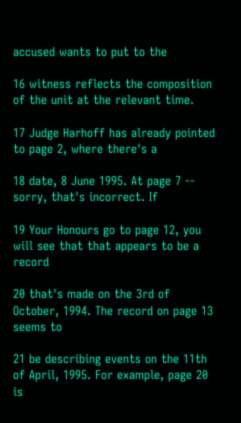accused wants to put to the

16 witness reflects the composition of the unit at the relevant time.

17 Judge Harhoff has already pointed to page 2, where there's a

18 date, 8 June 1995. At page 7 -- sorry, that's incorrect. If

19 Your Honours go to page 12, you will see that that appears to be a record

20 that's made on the 3rd of October, 1994. The record on page 13 seems to

21 be describing events on the 11th of April, 1995. For example, page 20 is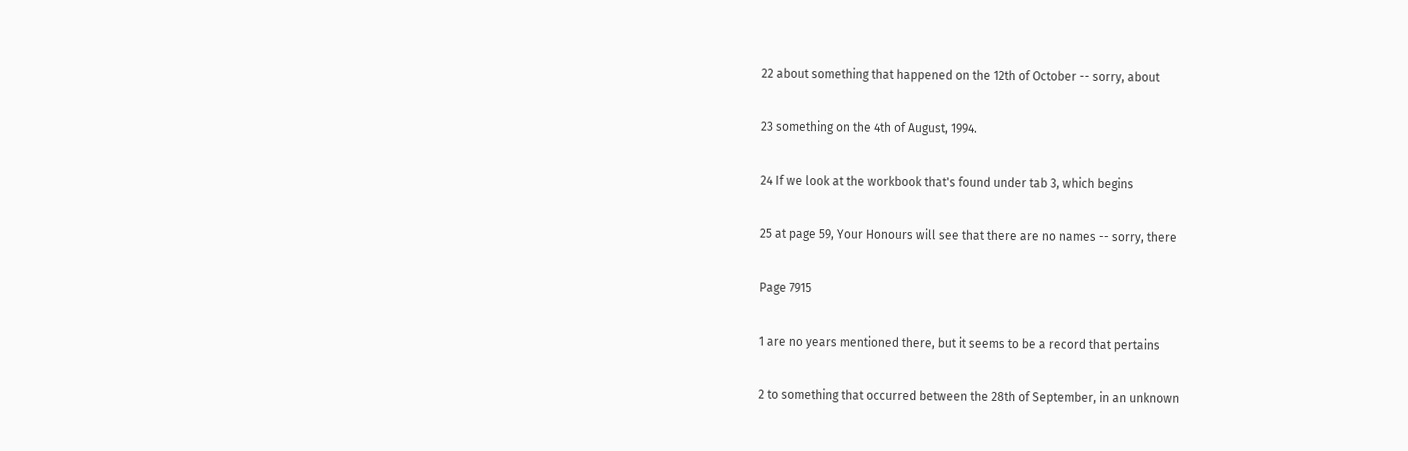22 about something that happened on the 12th of October -- sorry, about

23 something on the 4th of August, 1994.

24 If we look at the workbook that's found under tab 3, which begins

25 at page 59, Your Honours will see that there are no names -- sorry, there

Page 7915

1 are no years mentioned there, but it seems to be a record that pertains

2 to something that occurred between the 28th of September, in an unknown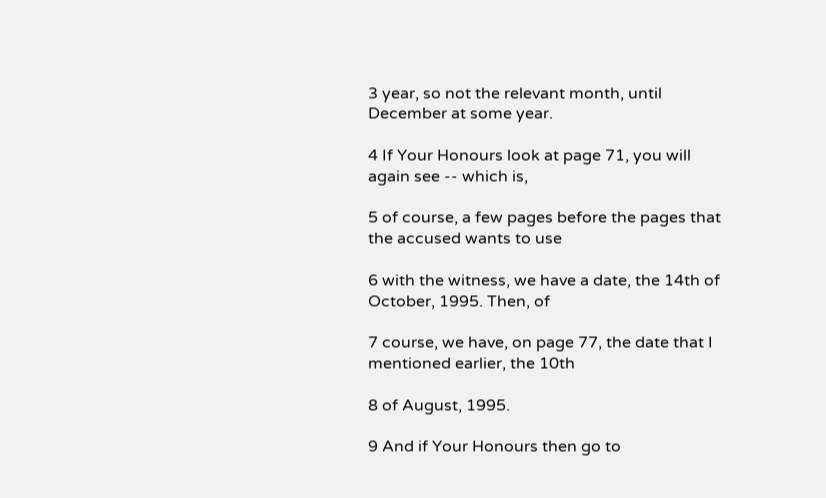3 year, so not the relevant month, until December at some year.

4 If Your Honours look at page 71, you will again see -- which is,

5 of course, a few pages before the pages that the accused wants to use

6 with the witness, we have a date, the 14th of October, 1995. Then, of

7 course, we have, on page 77, the date that I mentioned earlier, the 10th

8 of August, 1995.

9 And if Your Honours then go to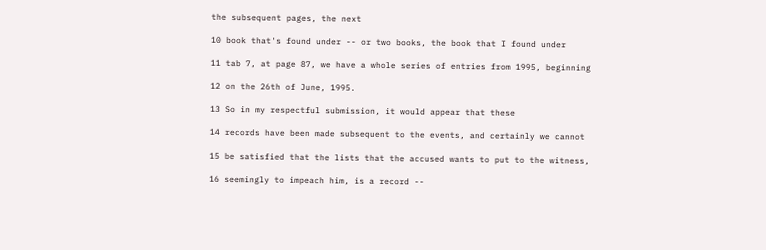the subsequent pages, the next

10 book that's found under -- or two books, the book that I found under

11 tab 7, at page 87, we have a whole series of entries from 1995, beginning

12 on the 26th of June, 1995.

13 So in my respectful submission, it would appear that these

14 records have been made subsequent to the events, and certainly we cannot

15 be satisfied that the lists that the accused wants to put to the witness,

16 seemingly to impeach him, is a record --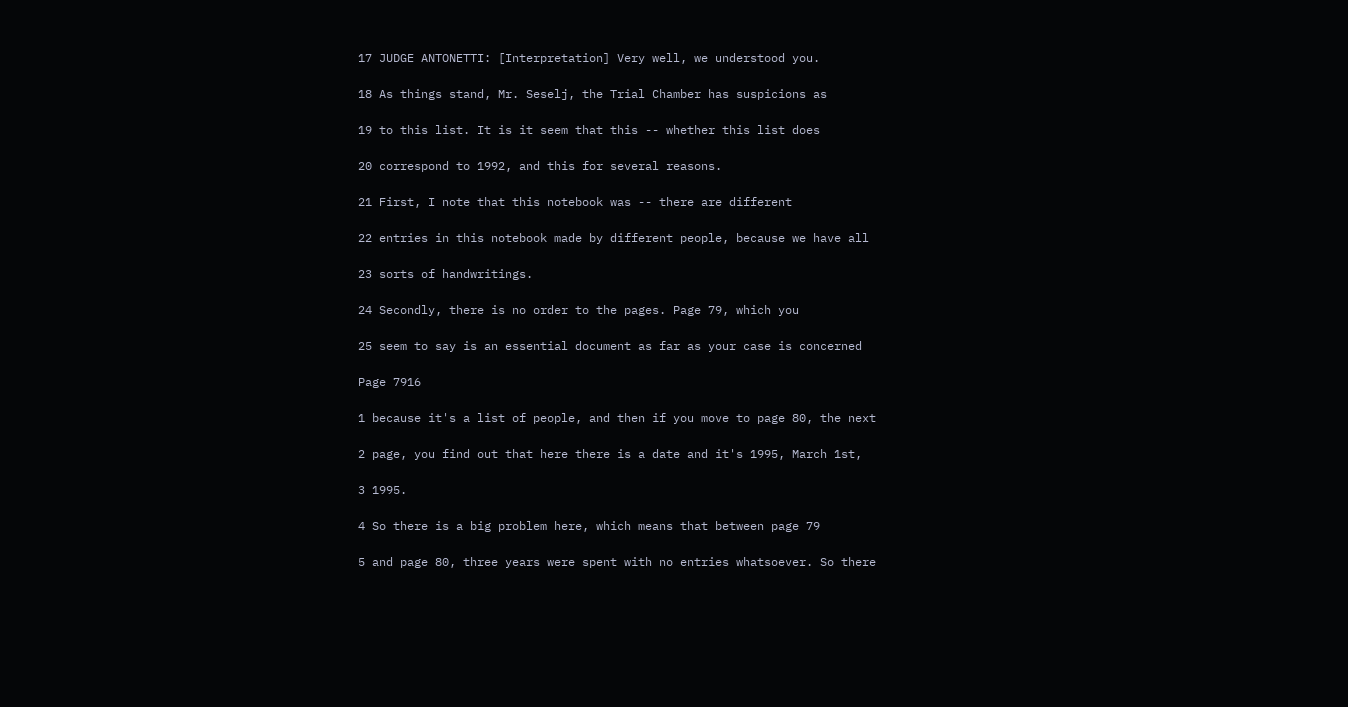17 JUDGE ANTONETTI: [Interpretation] Very well, we understood you.

18 As things stand, Mr. Seselj, the Trial Chamber has suspicions as

19 to this list. It is it seem that this -- whether this list does

20 correspond to 1992, and this for several reasons.

21 First, I note that this notebook was -- there are different

22 entries in this notebook made by different people, because we have all

23 sorts of handwritings.

24 Secondly, there is no order to the pages. Page 79, which you

25 seem to say is an essential document as far as your case is concerned

Page 7916

1 because it's a list of people, and then if you move to page 80, the next

2 page, you find out that here there is a date and it's 1995, March 1st,

3 1995.

4 So there is a big problem here, which means that between page 79

5 and page 80, three years were spent with no entries whatsoever. So there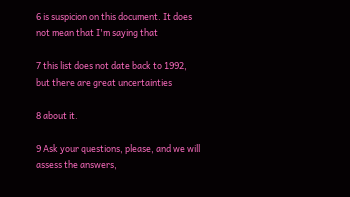6 is suspicion on this document. It does not mean that I'm saying that

7 this list does not date back to 1992, but there are great uncertainties

8 about it.

9 Ask your questions, please, and we will assess the answers,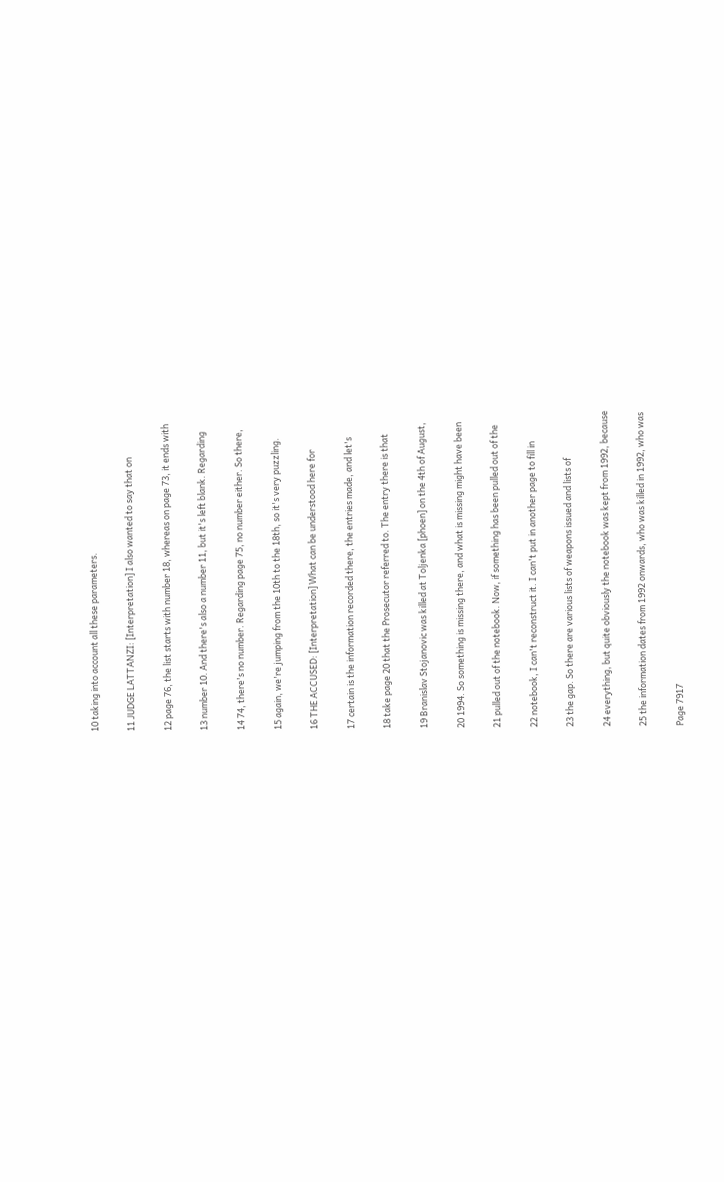10 taking into account all these parameters.

11 JUDGE LATTANZI: [Interpretation] I also wanted to say that on

12 page 76, the list starts with number 18, whereas on page 73, it ends with

13 number 10. And there's also a number 11, but it's left blank. Regarding

14 74, there's no number. Regarding page 75, no number either. So there,

15 again, we're jumping from the 10th to the 18th, so it's very puzzling.

16 THE ACCUSED: [Interpretation] What can be understood here for

17 certain is the information recorded there, the entries made, and let's

18 take page 20 that the Prosecutor referred to. The entry there is that

19 Branislav Stojanovic was killed at Toljenka [phoen] on the 4th of August,

20 1994. So something is missing there, and what is missing might have been

21 pulled out of the notebook. Now, if something has been pulled out of the

22 notebook, I can't reconstruct it. I can't put in another page to fill in

23 the gap. So there are various lists of weapons issued and lists of

24 everything, but quite obviously the notebook was kept from 1992, because

25 the information dates from 1992 onwards, who was killed in 1992, who was

Page 7917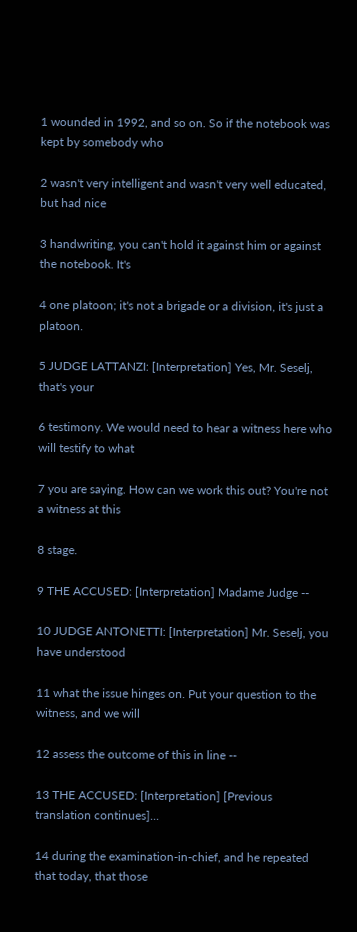1 wounded in 1992, and so on. So if the notebook was kept by somebody who

2 wasn't very intelligent and wasn't very well educated, but had nice

3 handwriting, you can't hold it against him or against the notebook. It's

4 one platoon; it's not a brigade or a division, it's just a platoon.

5 JUDGE LATTANZI: [Interpretation] Yes, Mr. Seselj, that's your

6 testimony. We would need to hear a witness here who will testify to what

7 you are saying. How can we work this out? You're not a witness at this

8 stage.

9 THE ACCUSED: [Interpretation] Madame Judge --

10 JUDGE ANTONETTI: [Interpretation] Mr. Seselj, you have understood

11 what the issue hinges on. Put your question to the witness, and we will

12 assess the outcome of this in line --

13 THE ACCUSED: [Interpretation] [Previous translation continues]...

14 during the examination-in-chief, and he repeated that today, that those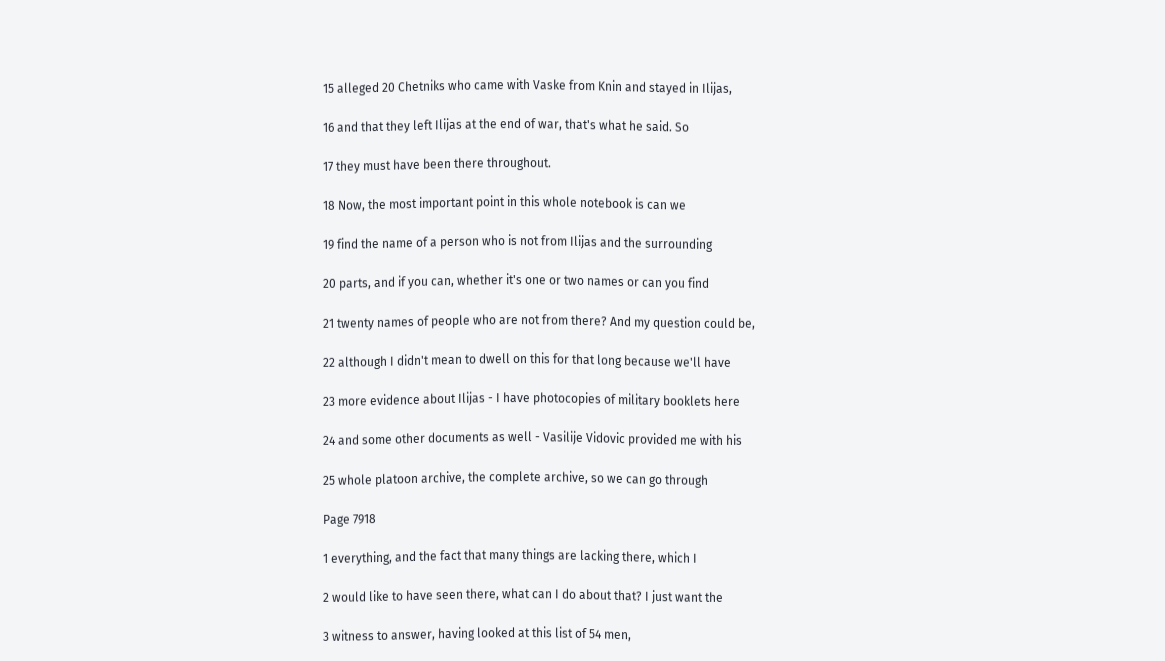15 alleged 20 Chetniks who came with Vaske from Knin and stayed in Ilijas,

16 and that they left Ilijas at the end of war, that's what he said. So

17 they must have been there throughout.

18 Now, the most important point in this whole notebook is can we

19 find the name of a person who is not from Ilijas and the surrounding

20 parts, and if you can, whether it's one or two names or can you find

21 twenty names of people who are not from there? And my question could be,

22 although I didn't mean to dwell on this for that long because we'll have

23 more evidence about Ilijas - I have photocopies of military booklets here

24 and some other documents as well - Vasilije Vidovic provided me with his

25 whole platoon archive, the complete archive, so we can go through

Page 7918

1 everything, and the fact that many things are lacking there, which I

2 would like to have seen there, what can I do about that? I just want the

3 witness to answer, having looked at this list of 54 men,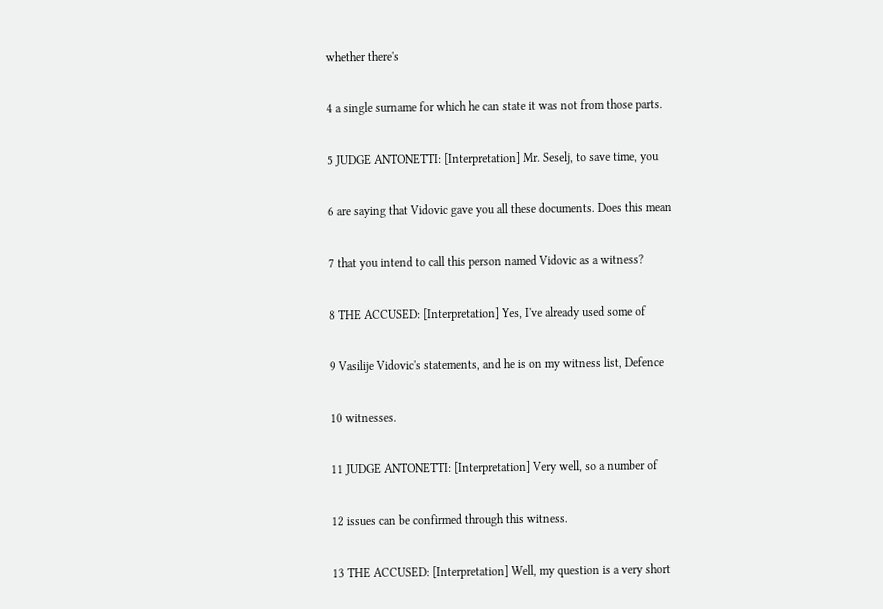whether there's

4 a single surname for which he can state it was not from those parts.

5 JUDGE ANTONETTI: [Interpretation] Mr. Seselj, to save time, you

6 are saying that Vidovic gave you all these documents. Does this mean

7 that you intend to call this person named Vidovic as a witness?

8 THE ACCUSED: [Interpretation] Yes, I've already used some of

9 Vasilije Vidovic's statements, and he is on my witness list, Defence

10 witnesses.

11 JUDGE ANTONETTI: [Interpretation] Very well, so a number of

12 issues can be confirmed through this witness.

13 THE ACCUSED: [Interpretation] Well, my question is a very short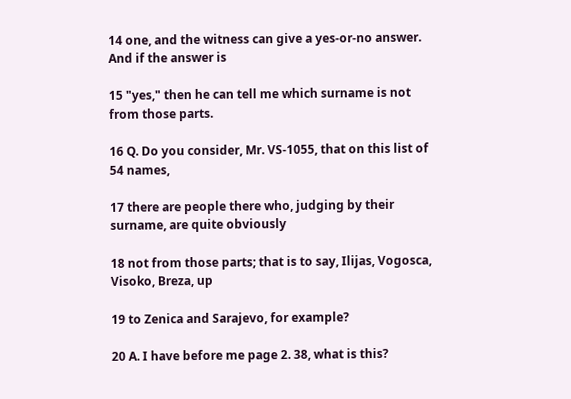14 one, and the witness can give a yes-or-no answer. And if the answer is

15 "yes," then he can tell me which surname is not from those parts.

16 Q. Do you consider, Mr. VS-1055, that on this list of 54 names,

17 there are people there who, judging by their surname, are quite obviously

18 not from those parts; that is to say, Ilijas, Vogosca, Visoko, Breza, up

19 to Zenica and Sarajevo, for example?

20 A. I have before me page 2. 38, what is this?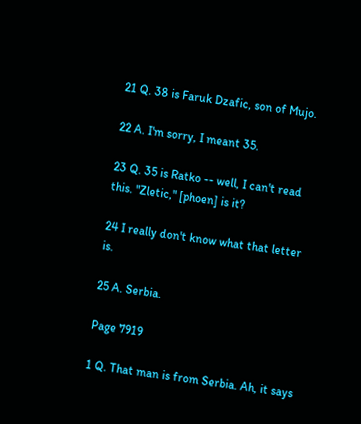21 Q. 38 is Faruk Dzafic, son of Mujo.

22 A. I'm sorry, I meant 35.

23 Q. 35 is Ratko -- well, I can't read this. "Zletic," [phoen] is it?

24 I really don't know what that letter is.

25 A. Serbia.

Page 7919

1 Q. That man is from Serbia. Ah, it says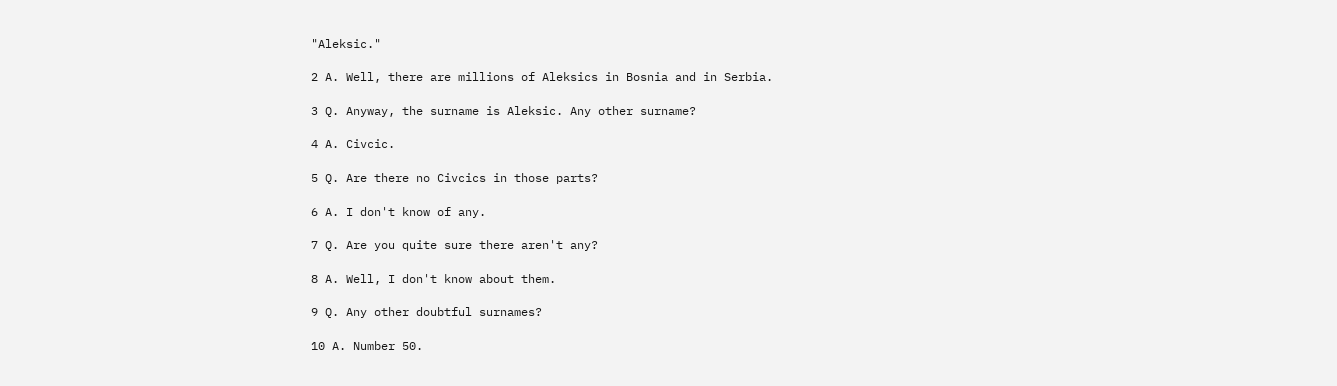"Aleksic."

2 A. Well, there are millions of Aleksics in Bosnia and in Serbia.

3 Q. Anyway, the surname is Aleksic. Any other surname?

4 A. Civcic.

5 Q. Are there no Civcics in those parts?

6 A. I don't know of any.

7 Q. Are you quite sure there aren't any?

8 A. Well, I don't know about them.

9 Q. Any other doubtful surnames?

10 A. Number 50.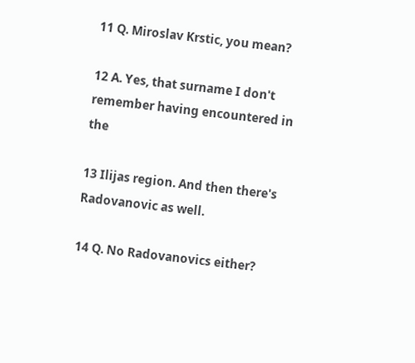11 Q. Miroslav Krstic, you mean?

12 A. Yes, that surname I don't remember having encountered in the

13 Ilijas region. And then there's Radovanovic as well.

14 Q. No Radovanovics either?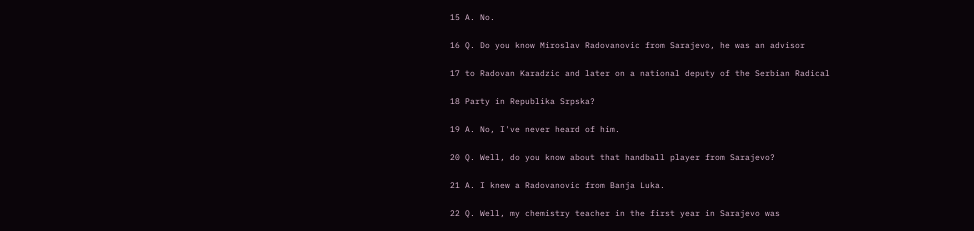15 A. No.

16 Q. Do you know Miroslav Radovanovic from Sarajevo, he was an advisor

17 to Radovan Karadzic and later on a national deputy of the Serbian Radical

18 Party in Republika Srpska?

19 A. No, I've never heard of him.

20 Q. Well, do you know about that handball player from Sarajevo?

21 A. I knew a Radovanovic from Banja Luka.

22 Q. Well, my chemistry teacher in the first year in Sarajevo was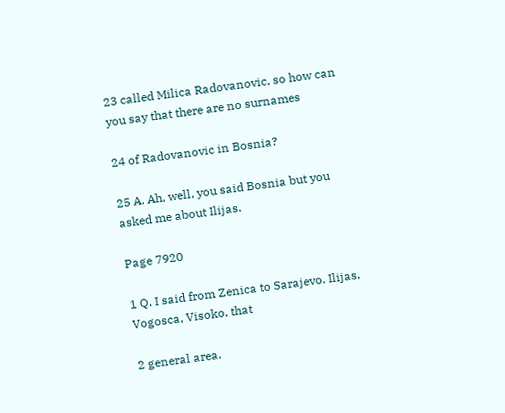23 called Milica Radovanovic, so how can you say that there are no surnames

24 of Radovanovic in Bosnia?

25 A. Ah, well, you said Bosnia but you asked me about Ilijas.

Page 7920

1 Q. I said from Zenica to Sarajevo. Ilijas, Vogosca, Visoko, that

2 general area.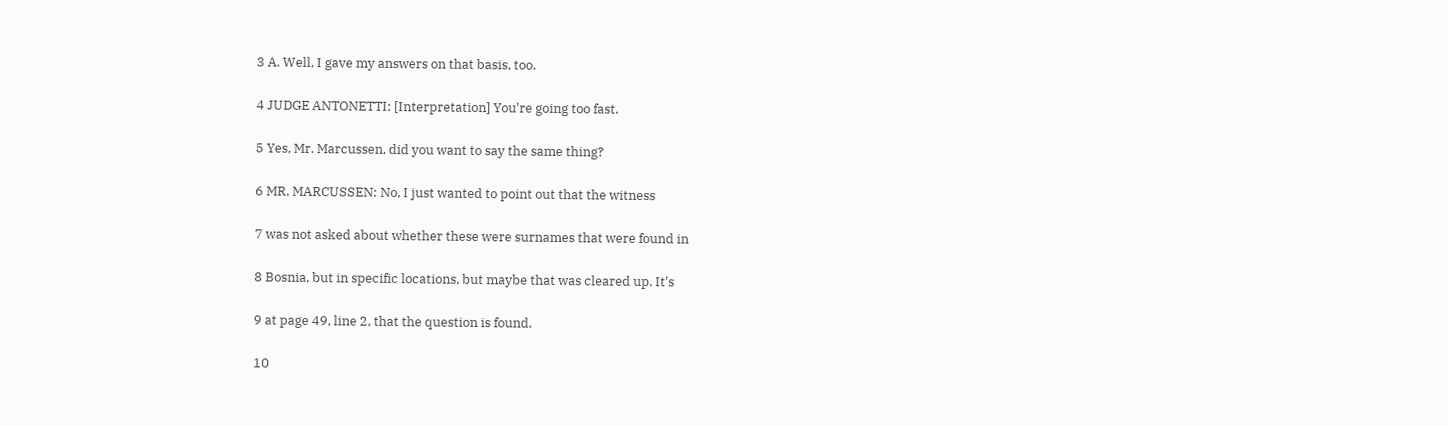3 A. Well, I gave my answers on that basis, too.

4 JUDGE ANTONETTI: [Interpretation] You're going too fast.

5 Yes, Mr. Marcussen, did you want to say the same thing?

6 MR. MARCUSSEN: No, I just wanted to point out that the witness

7 was not asked about whether these were surnames that were found in

8 Bosnia, but in specific locations, but maybe that was cleared up. It's

9 at page 49, line 2, that the question is found.

10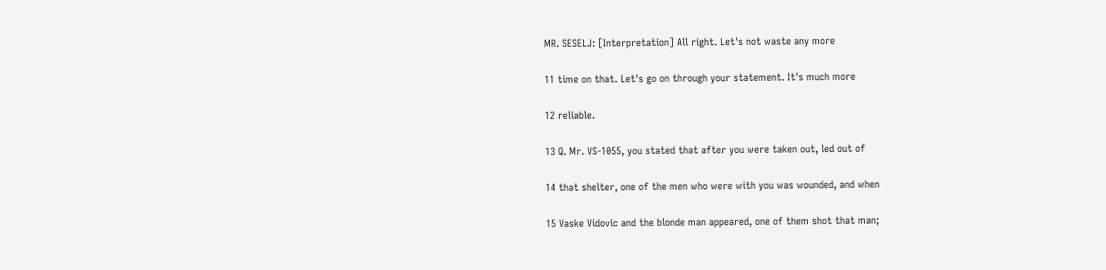MR. SESELJ: [Interpretation] All right. Let's not waste any more

11 time on that. Let's go on through your statement. It's much more

12 reliable.

13 Q. Mr. VS-1055, you stated that after you were taken out, led out of

14 that shelter, one of the men who were with you was wounded, and when

15 Vaske Vidovic and the blonde man appeared, one of them shot that man;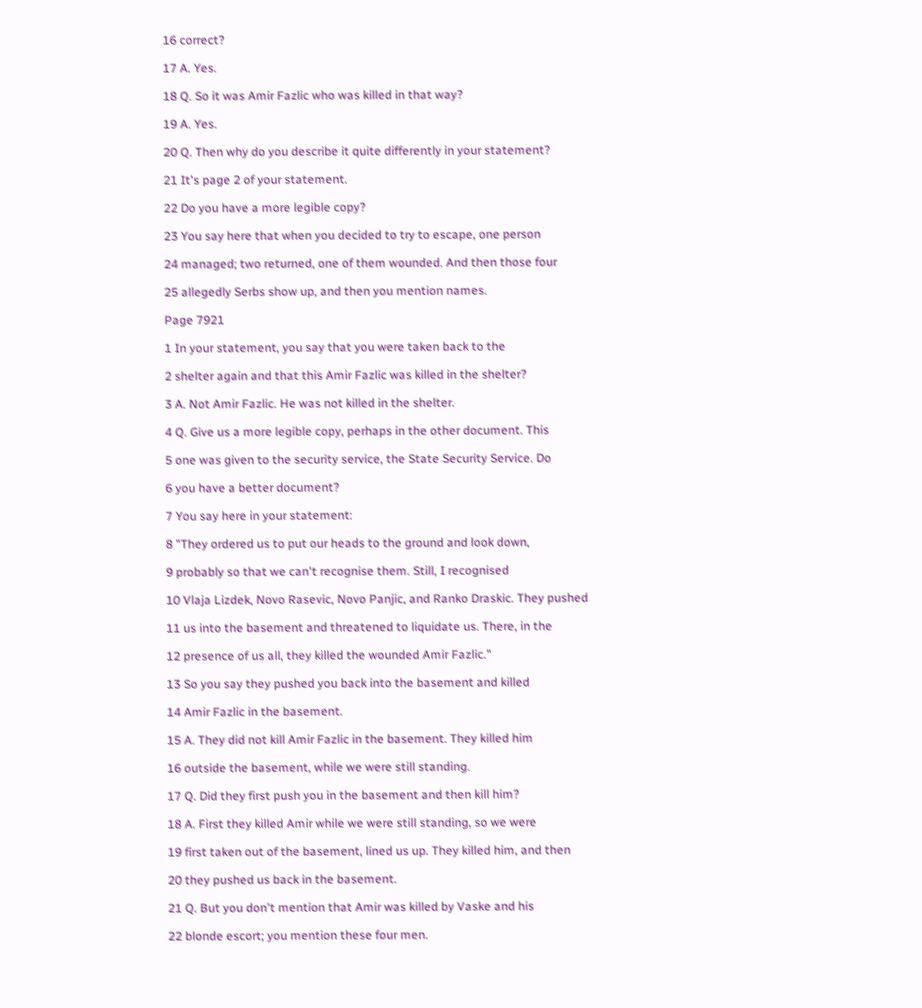16 correct?

17 A. Yes.

18 Q. So it was Amir Fazlic who was killed in that way?

19 A. Yes.

20 Q. Then why do you describe it quite differently in your statement?

21 It's page 2 of your statement.

22 Do you have a more legible copy?

23 You say here that when you decided to try to escape, one person

24 managed; two returned, one of them wounded. And then those four

25 allegedly Serbs show up, and then you mention names.

Page 7921

1 In your statement, you say that you were taken back to the

2 shelter again and that this Amir Fazlic was killed in the shelter?

3 A. Not Amir Fazlic. He was not killed in the shelter.

4 Q. Give us a more legible copy, perhaps in the other document. This

5 one was given to the security service, the State Security Service. Do

6 you have a better document?

7 You say here in your statement:

8 "They ordered us to put our heads to the ground and look down,

9 probably so that we can't recognise them. Still, I recognised

10 Vlaja Lizdek, Novo Rasevic, Novo Panjic, and Ranko Draskic. They pushed

11 us into the basement and threatened to liquidate us. There, in the

12 presence of us all, they killed the wounded Amir Fazlic."

13 So you say they pushed you back into the basement and killed

14 Amir Fazlic in the basement.

15 A. They did not kill Amir Fazlic in the basement. They killed him

16 outside the basement, while we were still standing.

17 Q. Did they first push you in the basement and then kill him?

18 A. First they killed Amir while we were still standing, so we were

19 first taken out of the basement, lined us up. They killed him, and then

20 they pushed us back in the basement.

21 Q. But you don't mention that Amir was killed by Vaske and his

22 blonde escort; you mention these four men.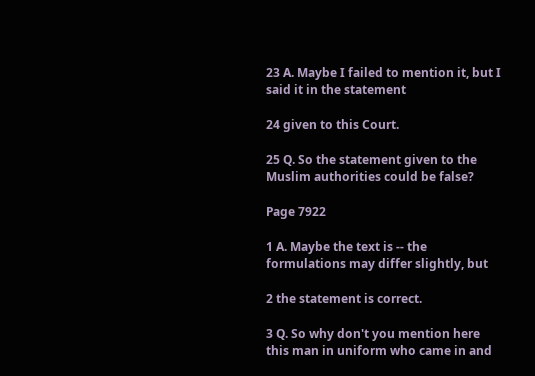23 A. Maybe I failed to mention it, but I said it in the statement

24 given to this Court.

25 Q. So the statement given to the Muslim authorities could be false?

Page 7922

1 A. Maybe the text is -- the formulations may differ slightly, but

2 the statement is correct.

3 Q. So why don't you mention here this man in uniform who came in and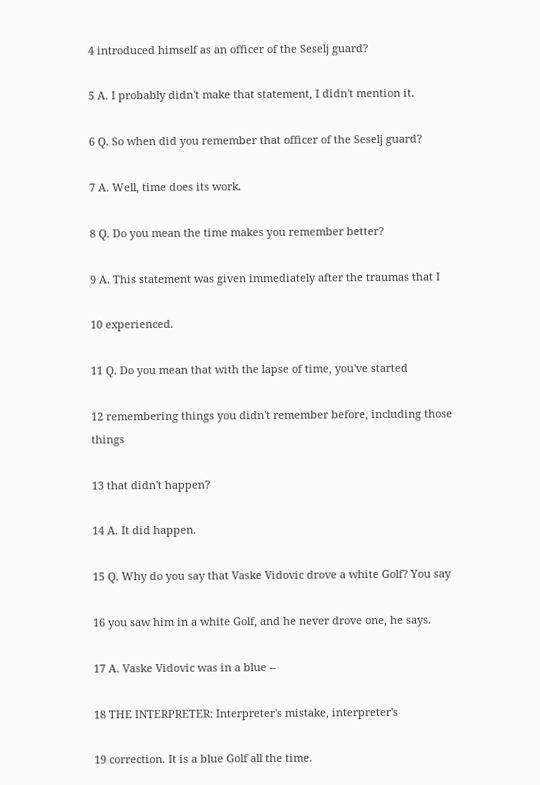4 introduced himself as an officer of the Seselj guard?

5 A. I probably didn't make that statement, I didn't mention it.

6 Q. So when did you remember that officer of the Seselj guard?

7 A. Well, time does its work.

8 Q. Do you mean the time makes you remember better?

9 A. This statement was given immediately after the traumas that I

10 experienced.

11 Q. Do you mean that with the lapse of time, you've started

12 remembering things you didn't remember before, including those things

13 that didn't happen?

14 A. It did happen.

15 Q. Why do you say that Vaske Vidovic drove a white Golf? You say

16 you saw him in a white Golf, and he never drove one, he says.

17 A. Vaske Vidovic was in a blue --

18 THE INTERPRETER: Interpreter's mistake, interpreter's

19 correction. It is a blue Golf all the time.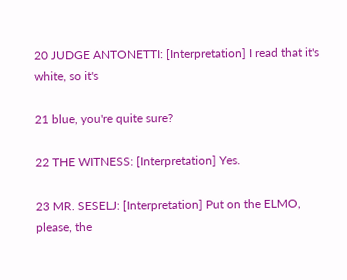20 JUDGE ANTONETTI: [Interpretation] I read that it's white, so it's

21 blue, you're quite sure?

22 THE WITNESS: [Interpretation] Yes.

23 MR. SESELJ: [Interpretation] Put on the ELMO, please, the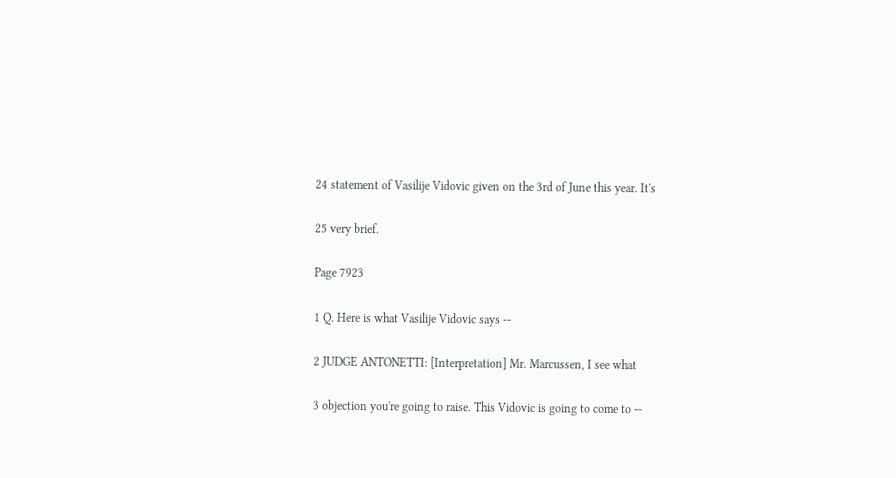24 statement of Vasilije Vidovic given on the 3rd of June this year. It's

25 very brief.

Page 7923

1 Q. Here is what Vasilije Vidovic says --

2 JUDGE ANTONETTI: [Interpretation] Mr. Marcussen, I see what

3 objection you're going to raise. This Vidovic is going to come to --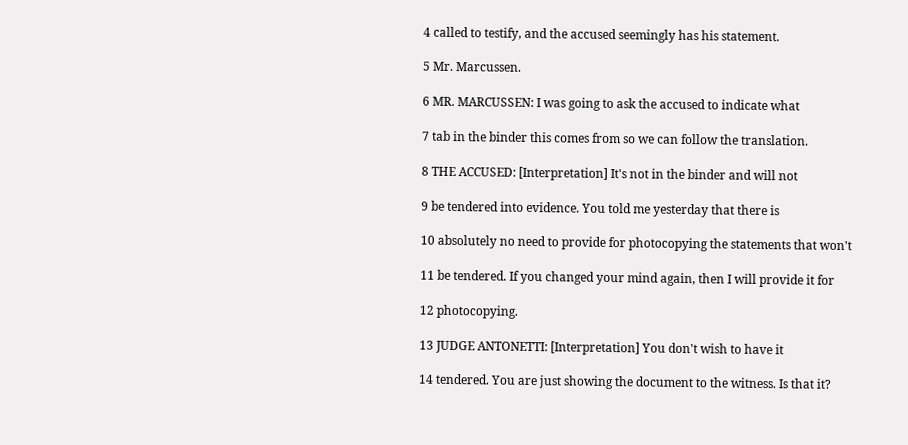4 called to testify, and the accused seemingly has his statement.

5 Mr. Marcussen.

6 MR. MARCUSSEN: I was going to ask the accused to indicate what

7 tab in the binder this comes from so we can follow the translation.

8 THE ACCUSED: [Interpretation] It's not in the binder and will not

9 be tendered into evidence. You told me yesterday that there is

10 absolutely no need to provide for photocopying the statements that won't

11 be tendered. If you changed your mind again, then I will provide it for

12 photocopying.

13 JUDGE ANTONETTI: [Interpretation] You don't wish to have it

14 tendered. You are just showing the document to the witness. Is that it?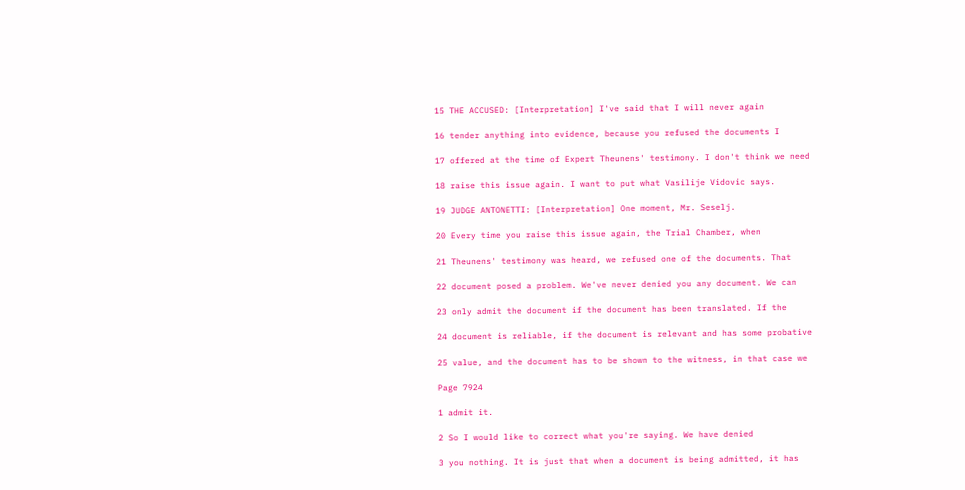15 THE ACCUSED: [Interpretation] I've said that I will never again

16 tender anything into evidence, because you refused the documents I

17 offered at the time of Expert Theunens' testimony. I don't think we need

18 raise this issue again. I want to put what Vasilije Vidovic says.

19 JUDGE ANTONETTI: [Interpretation] One moment, Mr. Seselj.

20 Every time you raise this issue again, the Trial Chamber, when

21 Theunens' testimony was heard, we refused one of the documents. That

22 document posed a problem. We've never denied you any document. We can

23 only admit the document if the document has been translated. If the

24 document is reliable, if the document is relevant and has some probative

25 value, and the document has to be shown to the witness, in that case we

Page 7924

1 admit it.

2 So I would like to correct what you're saying. We have denied

3 you nothing. It is just that when a document is being admitted, it has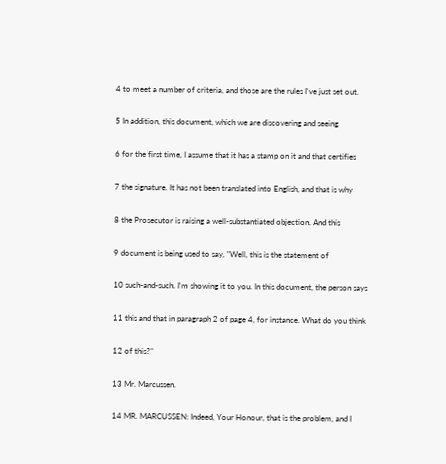4 to meet a number of criteria, and those are the rules I've just set out.

5 In addition, this document, which we are discovering and seeing

6 for the first time, I assume that it has a stamp on it and that certifies

7 the signature. It has not been translated into English, and that is why

8 the Prosecutor is raising a well-substantiated objection. And this

9 document is being used to say, "Well, this is the statement of

10 such-and-such. I'm showing it to you. In this document, the person says

11 this and that in paragraph 2 of page 4, for instance. What do you think

12 of this?"

13 Mr. Marcussen.

14 MR. MARCUSSEN: Indeed, Your Honour, that is the problem, and I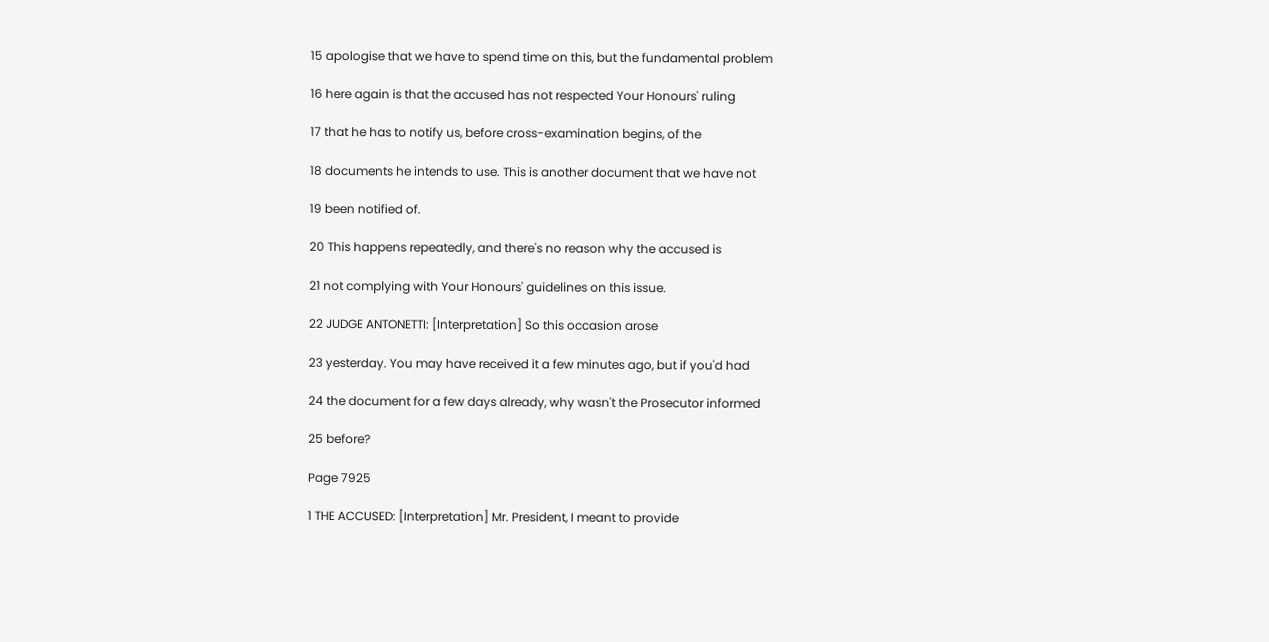15 apologise that we have to spend time on this, but the fundamental problem

16 here again is that the accused has not respected Your Honours' ruling

17 that he has to notify us, before cross-examination begins, of the

18 documents he intends to use. This is another document that we have not

19 been notified of.

20 This happens repeatedly, and there's no reason why the accused is

21 not complying with Your Honours' guidelines on this issue.

22 JUDGE ANTONETTI: [Interpretation] So this occasion arose

23 yesterday. You may have received it a few minutes ago, but if you'd had

24 the document for a few days already, why wasn't the Prosecutor informed

25 before?

Page 7925

1 THE ACCUSED: [Interpretation] Mr. President, I meant to provide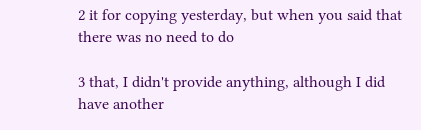2 it for copying yesterday, but when you said that there was no need to do

3 that, I didn't provide anything, although I did have another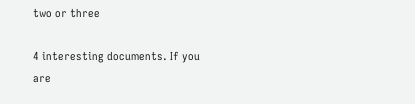two or three

4 interesting documents. If you are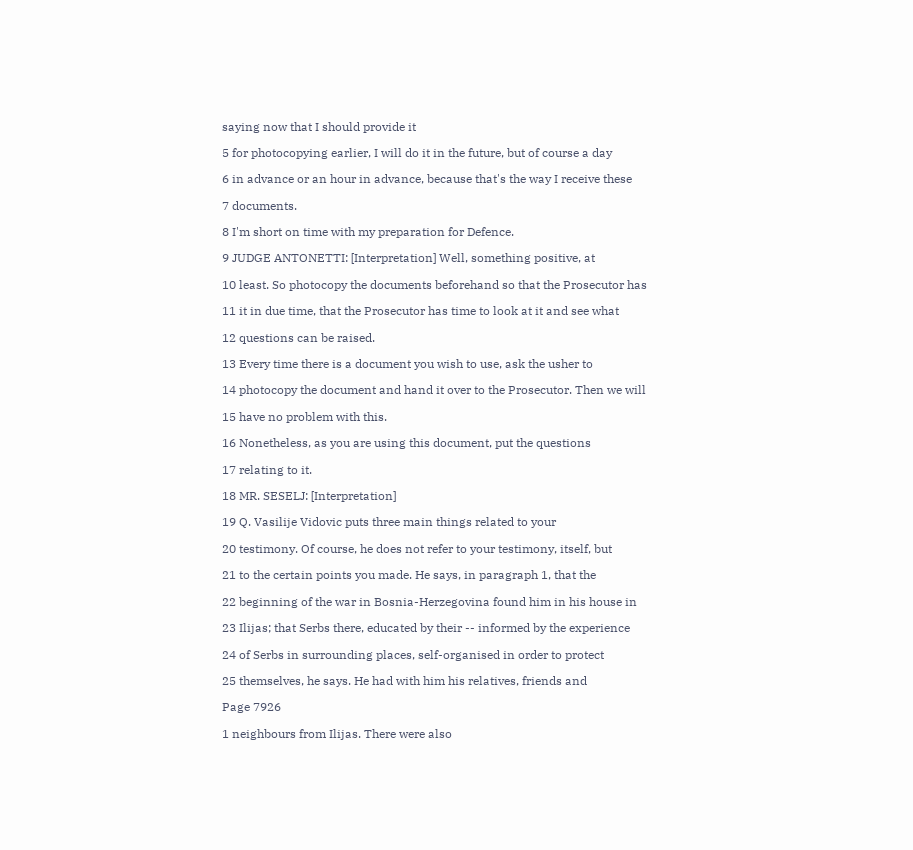saying now that I should provide it

5 for photocopying earlier, I will do it in the future, but of course a day

6 in advance or an hour in advance, because that's the way I receive these

7 documents.

8 I'm short on time with my preparation for Defence.

9 JUDGE ANTONETTI: [Interpretation] Well, something positive, at

10 least. So photocopy the documents beforehand so that the Prosecutor has

11 it in due time, that the Prosecutor has time to look at it and see what

12 questions can be raised.

13 Every time there is a document you wish to use, ask the usher to

14 photocopy the document and hand it over to the Prosecutor. Then we will

15 have no problem with this.

16 Nonetheless, as you are using this document, put the questions

17 relating to it.

18 MR. SESELJ: [Interpretation]

19 Q. Vasilije Vidovic puts three main things related to your

20 testimony. Of course, he does not refer to your testimony, itself, but

21 to the certain points you made. He says, in paragraph 1, that the

22 beginning of the war in Bosnia-Herzegovina found him in his house in

23 Ilijas; that Serbs there, educated by their -- informed by the experience

24 of Serbs in surrounding places, self-organised in order to protect

25 themselves, he says. He had with him his relatives, friends and

Page 7926

1 neighbours from Ilijas. There were also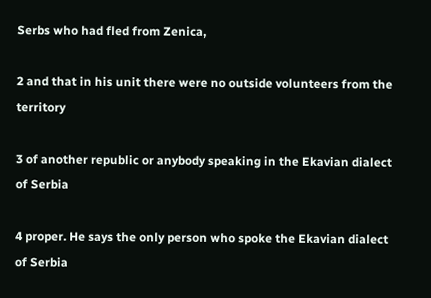Serbs who had fled from Zenica,

2 and that in his unit there were no outside volunteers from the territory

3 of another republic or anybody speaking in the Ekavian dialect of Serbia

4 proper. He says the only person who spoke the Ekavian dialect of Serbia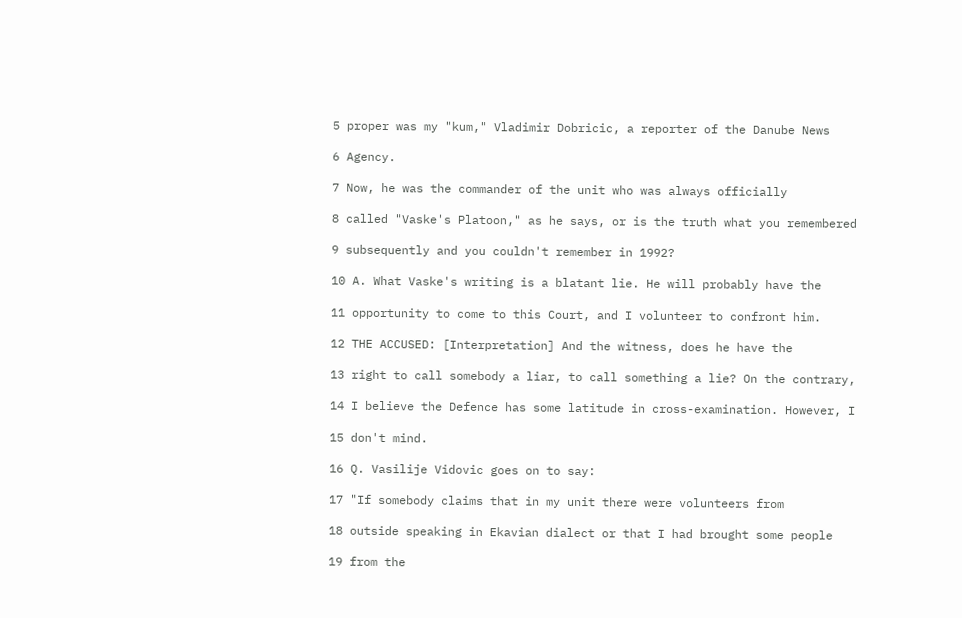5 proper was my "kum," Vladimir Dobricic, a reporter of the Danube News

6 Agency.

7 Now, he was the commander of the unit who was always officially

8 called "Vaske's Platoon," as he says, or is the truth what you remembered

9 subsequently and you couldn't remember in 1992?

10 A. What Vaske's writing is a blatant lie. He will probably have the

11 opportunity to come to this Court, and I volunteer to confront him.

12 THE ACCUSED: [Interpretation] And the witness, does he have the

13 right to call somebody a liar, to call something a lie? On the contrary,

14 I believe the Defence has some latitude in cross-examination. However, I

15 don't mind.

16 Q. Vasilije Vidovic goes on to say:

17 "If somebody claims that in my unit there were volunteers from

18 outside speaking in Ekavian dialect or that I had brought some people

19 from the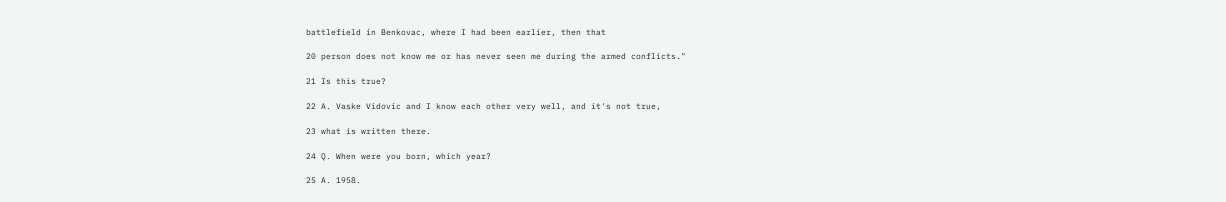battlefield in Benkovac, where I had been earlier, then that

20 person does not know me or has never seen me during the armed conflicts."

21 Is this true?

22 A. Vaske Vidovic and I know each other very well, and it's not true,

23 what is written there.

24 Q. When were you born, which year?

25 A. 1958.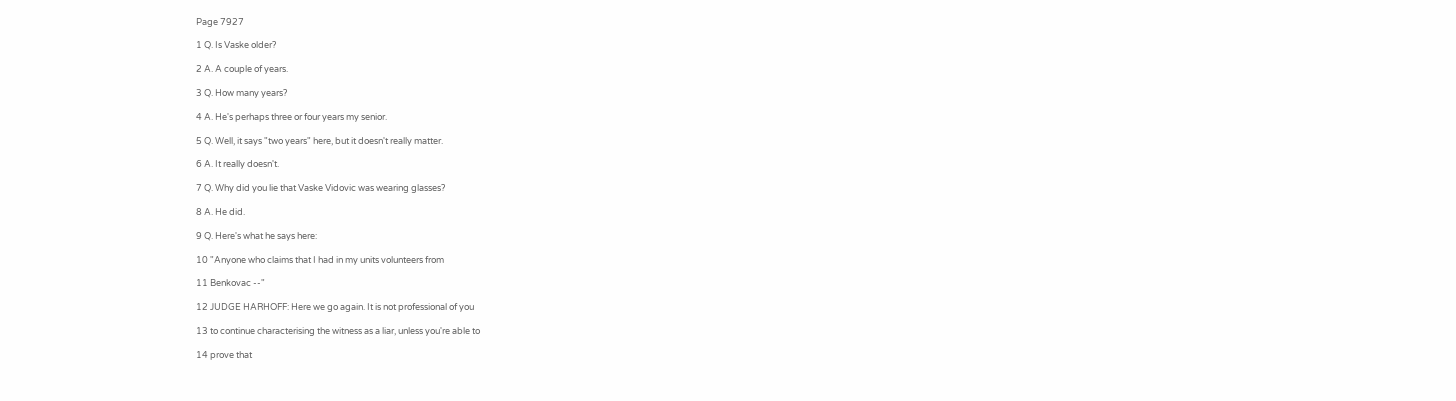Page 7927

1 Q. Is Vaske older?

2 A. A couple of years.

3 Q. How many years?

4 A. He's perhaps three or four years my senior.

5 Q. Well, it says "two years" here, but it doesn't really matter.

6 A. It really doesn't.

7 Q. Why did you lie that Vaske Vidovic was wearing glasses?

8 A. He did.

9 Q. Here's what he says here:

10 "Anyone who claims that I had in my units volunteers from

11 Benkovac --"

12 JUDGE HARHOFF: Here we go again. It is not professional of you

13 to continue characterising the witness as a liar, unless you're able to

14 prove that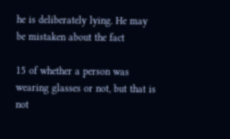he is deliberately lying. He may be mistaken about the fact

15 of whether a person was wearing glasses or not, but that is not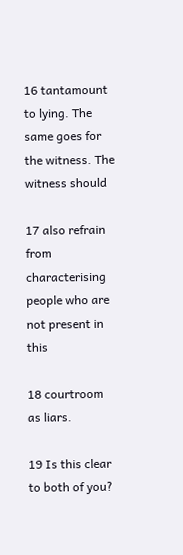16 tantamount to lying. The same goes for the witness. The witness should

17 also refrain from characterising people who are not present in this

18 courtroom as liars.

19 Is this clear to both of you?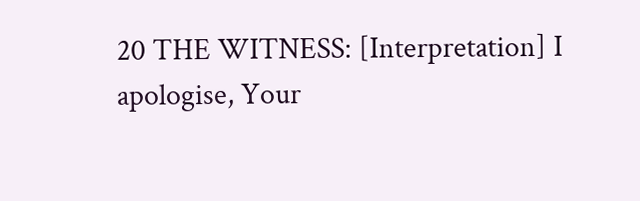20 THE WITNESS: [Interpretation] I apologise, Your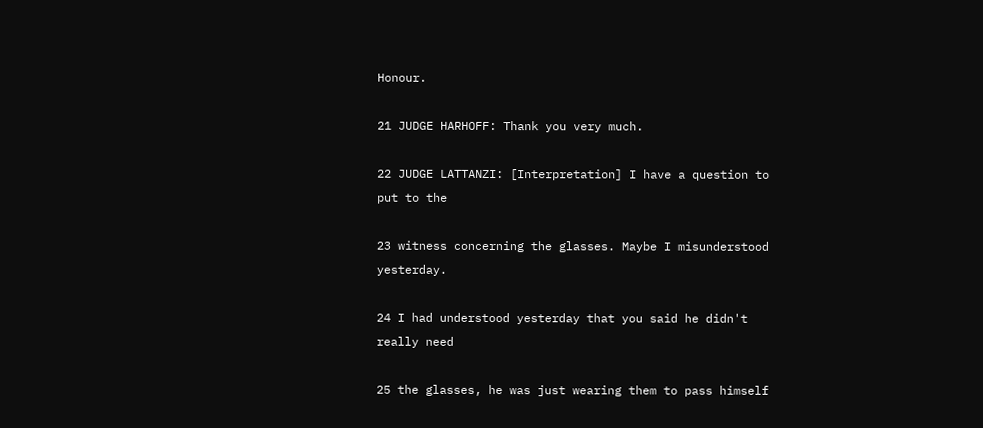Honour.

21 JUDGE HARHOFF: Thank you very much.

22 JUDGE LATTANZI: [Interpretation] I have a question to put to the

23 witness concerning the glasses. Maybe I misunderstood yesterday.

24 I had understood yesterday that you said he didn't really need

25 the glasses, he was just wearing them to pass himself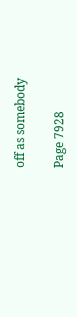off as somebody

Page 7928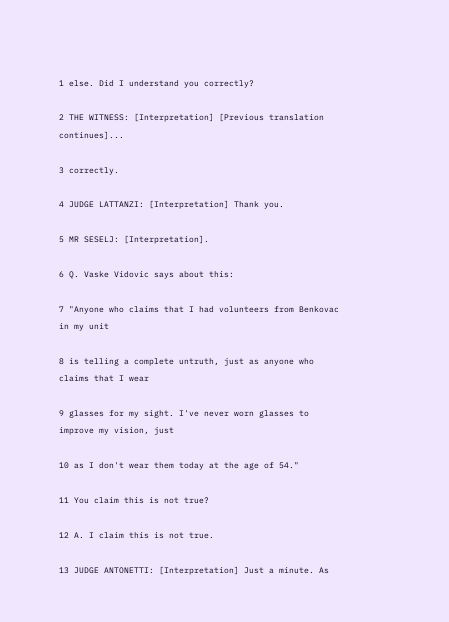1 else. Did I understand you correctly?

2 THE WITNESS: [Interpretation] [Previous translation continues]...

3 correctly.

4 JUDGE LATTANZI: [Interpretation] Thank you.

5 MR SESELJ: [Interpretation].

6 Q. Vaske Vidovic says about this:

7 "Anyone who claims that I had volunteers from Benkovac in my unit

8 is telling a complete untruth, just as anyone who claims that I wear

9 glasses for my sight. I've never worn glasses to improve my vision, just

10 as I don't wear them today at the age of 54."

11 You claim this is not true?

12 A. I claim this is not true.

13 JUDGE ANTONETTI: [Interpretation] Just a minute. As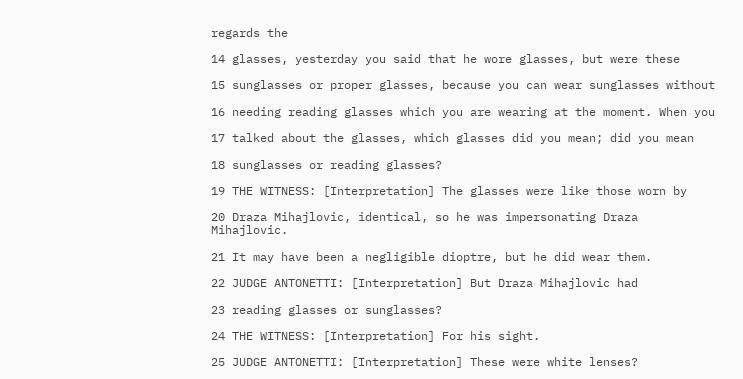regards the

14 glasses, yesterday you said that he wore glasses, but were these

15 sunglasses or proper glasses, because you can wear sunglasses without

16 needing reading glasses which you are wearing at the moment. When you

17 talked about the glasses, which glasses did you mean; did you mean

18 sunglasses or reading glasses?

19 THE WITNESS: [Interpretation] The glasses were like those worn by

20 Draza Mihajlovic, identical, so he was impersonating Draza Mihajlovic.

21 It may have been a negligible dioptre, but he did wear them.

22 JUDGE ANTONETTI: [Interpretation] But Draza Mihajlovic had

23 reading glasses or sunglasses?

24 THE WITNESS: [Interpretation] For his sight.

25 JUDGE ANTONETTI: [Interpretation] These were white lenses?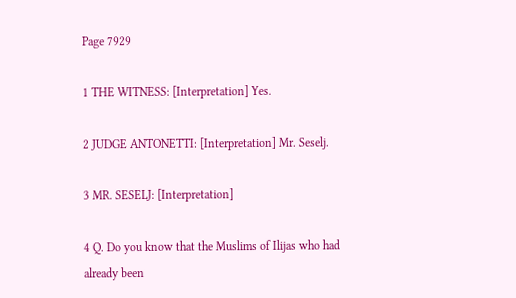Page 7929

1 THE WITNESS: [Interpretation] Yes.

2 JUDGE ANTONETTI: [Interpretation] Mr. Seselj.

3 MR. SESELJ: [Interpretation]

4 Q. Do you know that the Muslims of Ilijas who had already been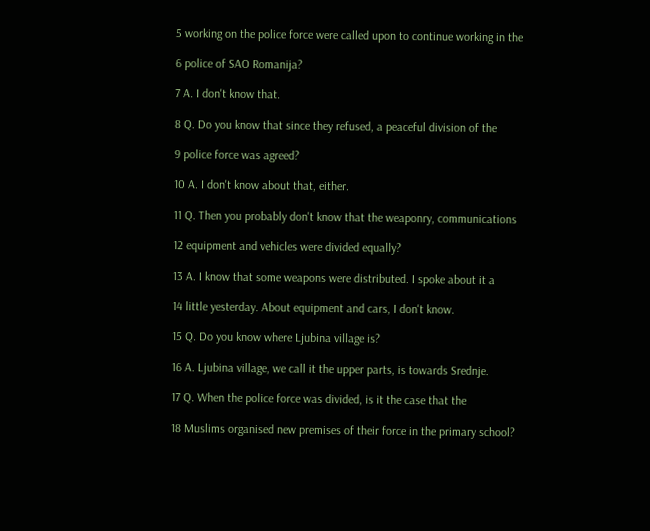5 working on the police force were called upon to continue working in the

6 police of SAO Romanija?

7 A. I don't know that.

8 Q. Do you know that since they refused, a peaceful division of the

9 police force was agreed?

10 A. I don't know about that, either.

11 Q. Then you probably don't know that the weaponry, communications

12 equipment and vehicles were divided equally?

13 A. I know that some weapons were distributed. I spoke about it a

14 little yesterday. About equipment and cars, I don't know.

15 Q. Do you know where Ljubina village is?

16 A. Ljubina village, we call it the upper parts, is towards Srednje.

17 Q. When the police force was divided, is it the case that the

18 Muslims organised new premises of their force in the primary school?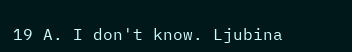19 A. I don't know. Ljubina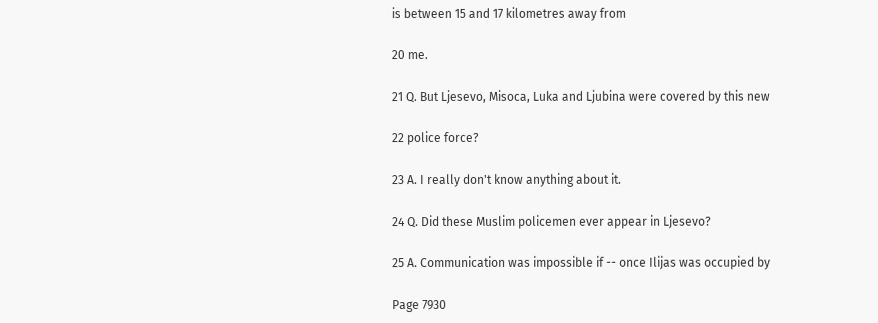is between 15 and 17 kilometres away from

20 me.

21 Q. But Ljesevo, Misoca, Luka and Ljubina were covered by this new

22 police force?

23 A. I really don't know anything about it.

24 Q. Did these Muslim policemen ever appear in Ljesevo?

25 A. Communication was impossible if -- once Ilijas was occupied by

Page 7930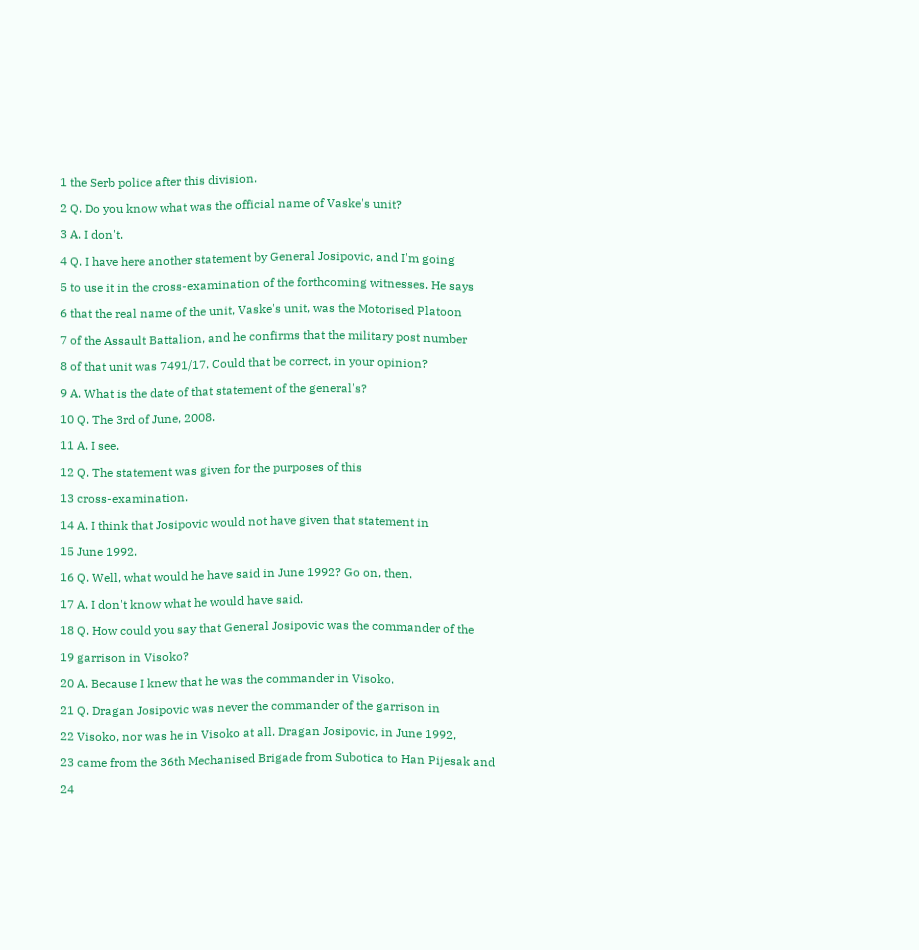1 the Serb police after this division.

2 Q. Do you know what was the official name of Vaske's unit?

3 A. I don't.

4 Q. I have here another statement by General Josipovic, and I'm going

5 to use it in the cross-examination of the forthcoming witnesses. He says

6 that the real name of the unit, Vaske's unit, was the Motorised Platoon

7 of the Assault Battalion, and he confirms that the military post number

8 of that unit was 7491/17. Could that be correct, in your opinion?

9 A. What is the date of that statement of the general's?

10 Q. The 3rd of June, 2008.

11 A. I see.

12 Q. The statement was given for the purposes of this

13 cross-examination.

14 A. I think that Josipovic would not have given that statement in

15 June 1992.

16 Q. Well, what would he have said in June 1992? Go on, then.

17 A. I don't know what he would have said.

18 Q. How could you say that General Josipovic was the commander of the

19 garrison in Visoko?

20 A. Because I knew that he was the commander in Visoko.

21 Q. Dragan Josipovic was never the commander of the garrison in

22 Visoko, nor was he in Visoko at all. Dragan Josipovic, in June 1992,

23 came from the 36th Mechanised Brigade from Subotica to Han Pijesak and

24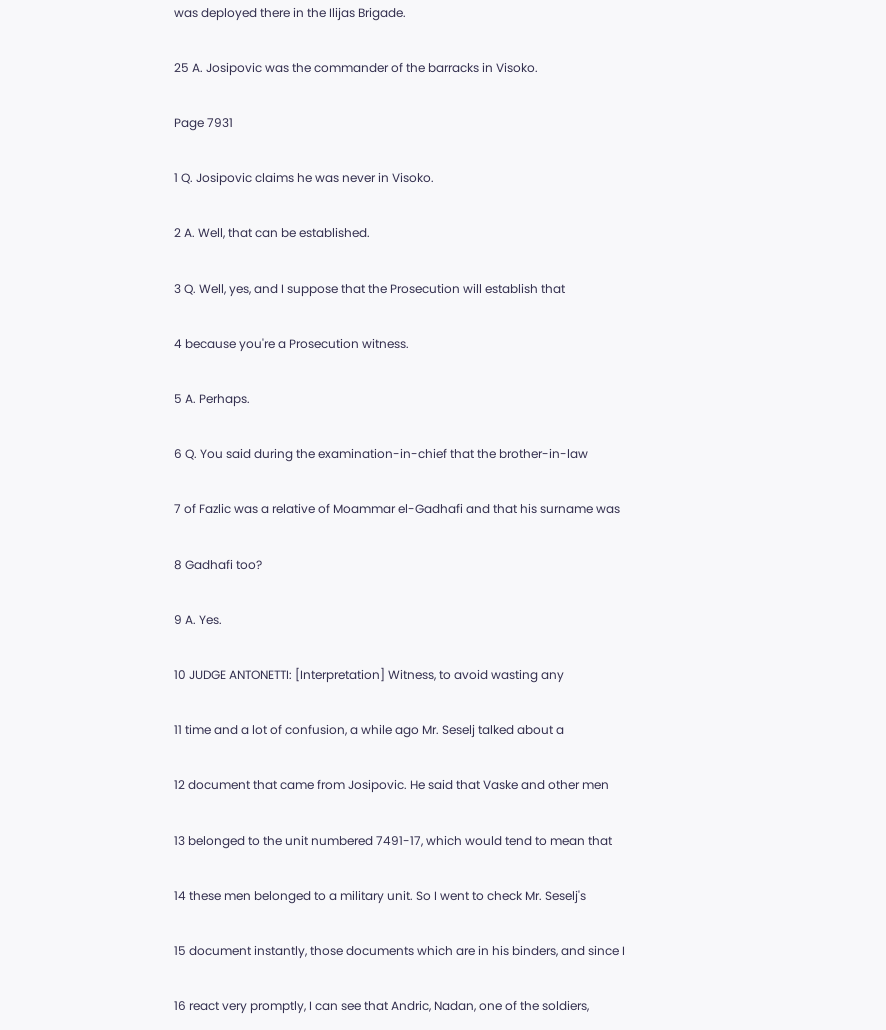was deployed there in the Ilijas Brigade.

25 A. Josipovic was the commander of the barracks in Visoko.

Page 7931

1 Q. Josipovic claims he was never in Visoko.

2 A. Well, that can be established.

3 Q. Well, yes, and I suppose that the Prosecution will establish that

4 because you're a Prosecution witness.

5 A. Perhaps.

6 Q. You said during the examination-in-chief that the brother-in-law

7 of Fazlic was a relative of Moammar el-Gadhafi and that his surname was

8 Gadhafi too?

9 A. Yes.

10 JUDGE ANTONETTI: [Interpretation] Witness, to avoid wasting any

11 time and a lot of confusion, a while ago Mr. Seselj talked about a

12 document that came from Josipovic. He said that Vaske and other men

13 belonged to the unit numbered 7491-17, which would tend to mean that

14 these men belonged to a military unit. So I went to check Mr. Seselj's

15 document instantly, those documents which are in his binders, and since I

16 react very promptly, I can see that Andric, Nadan, one of the soldiers,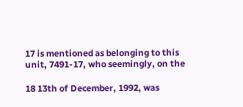17 is mentioned as belonging to this unit, 7491-17, who seemingly, on the

18 13th of December, 1992, was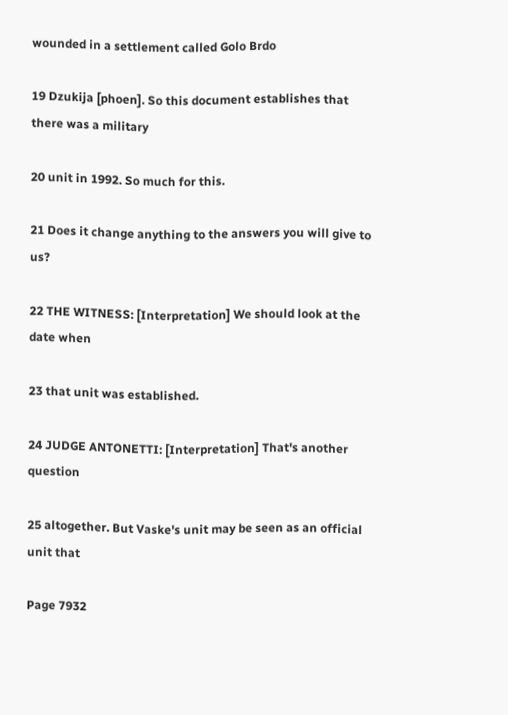wounded in a settlement called Golo Brdo

19 Dzukija [phoen]. So this document establishes that there was a military

20 unit in 1992. So much for this.

21 Does it change anything to the answers you will give to us?

22 THE WITNESS: [Interpretation] We should look at the date when

23 that unit was established.

24 JUDGE ANTONETTI: [Interpretation] That's another question

25 altogether. But Vaske's unit may be seen as an official unit that

Page 7932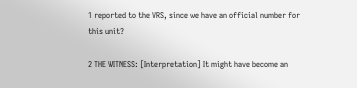1 reported to the VRS, since we have an official number for this unit?

2 THE WITNESS: [Interpretation] It might have become an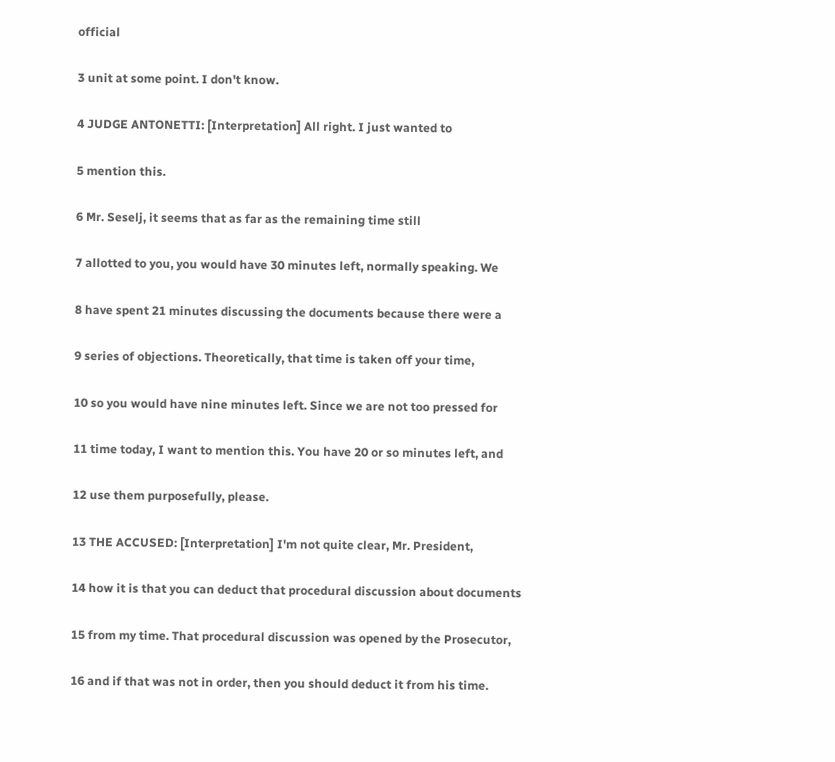official

3 unit at some point. I don't know.

4 JUDGE ANTONETTI: [Interpretation] All right. I just wanted to

5 mention this.

6 Mr. Seselj, it seems that as far as the remaining time still

7 allotted to you, you would have 30 minutes left, normally speaking. We

8 have spent 21 minutes discussing the documents because there were a

9 series of objections. Theoretically, that time is taken off your time,

10 so you would have nine minutes left. Since we are not too pressed for

11 time today, I want to mention this. You have 20 or so minutes left, and

12 use them purposefully, please.

13 THE ACCUSED: [Interpretation] I'm not quite clear, Mr. President,

14 how it is that you can deduct that procedural discussion about documents

15 from my time. That procedural discussion was opened by the Prosecutor,

16 and if that was not in order, then you should deduct it from his time.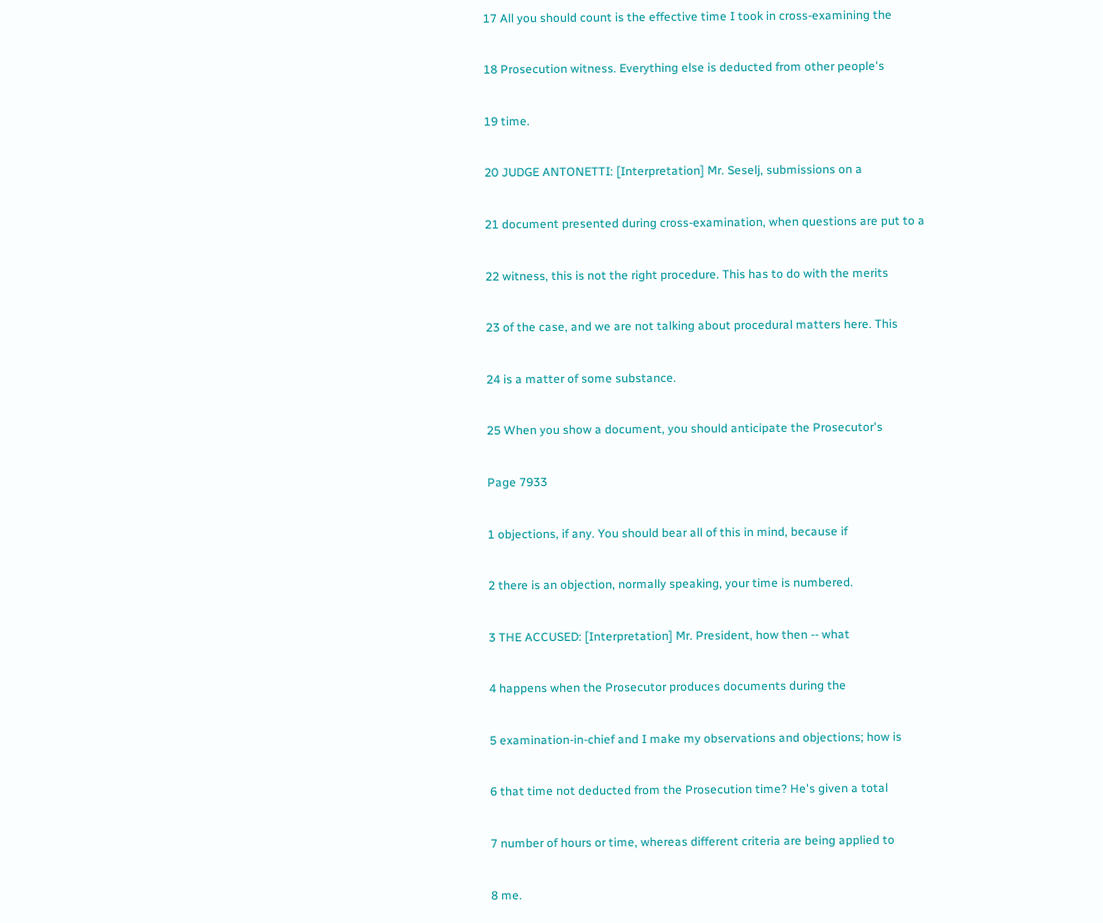17 All you should count is the effective time I took in cross-examining the

18 Prosecution witness. Everything else is deducted from other people's

19 time.

20 JUDGE ANTONETTI: [Interpretation] Mr. Seselj, submissions on a

21 document presented during cross-examination, when questions are put to a

22 witness, this is not the right procedure. This has to do with the merits

23 of the case, and we are not talking about procedural matters here. This

24 is a matter of some substance.

25 When you show a document, you should anticipate the Prosecutor's

Page 7933

1 objections, if any. You should bear all of this in mind, because if

2 there is an objection, normally speaking, your time is numbered.

3 THE ACCUSED: [Interpretation] Mr. President, how then -- what

4 happens when the Prosecutor produces documents during the

5 examination-in-chief and I make my observations and objections; how is

6 that time not deducted from the Prosecution time? He's given a total

7 number of hours or time, whereas different criteria are being applied to

8 me.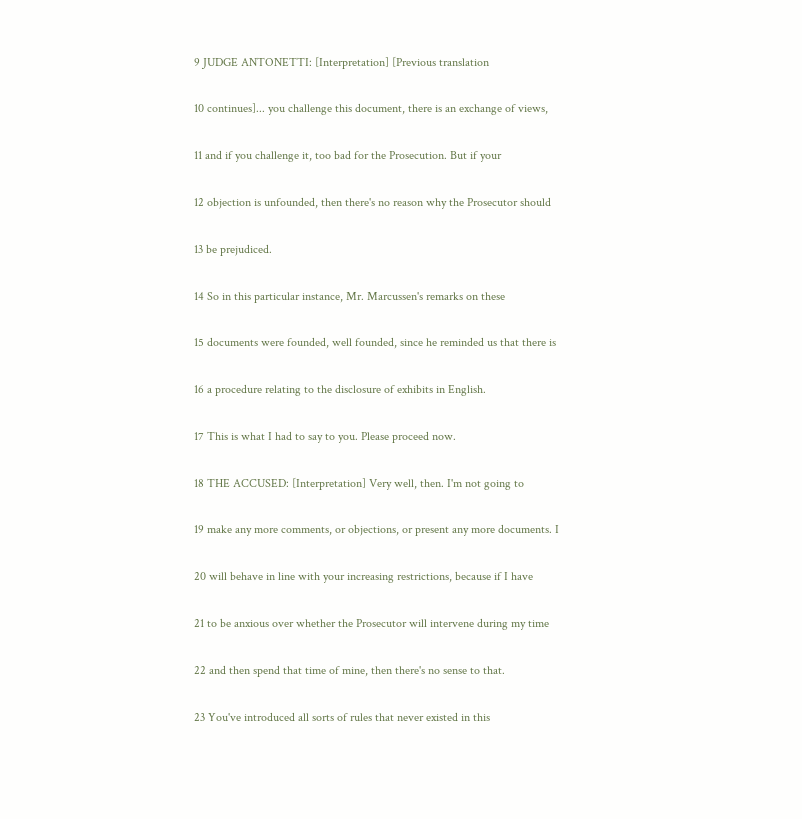9 JUDGE ANTONETTI: [Interpretation] [Previous translation

10 continues]... you challenge this document, there is an exchange of views,

11 and if you challenge it, too bad for the Prosecution. But if your

12 objection is unfounded, then there's no reason why the Prosecutor should

13 be prejudiced.

14 So in this particular instance, Mr. Marcussen's remarks on these

15 documents were founded, well founded, since he reminded us that there is

16 a procedure relating to the disclosure of exhibits in English.

17 This is what I had to say to you. Please proceed now.

18 THE ACCUSED: [Interpretation] Very well, then. I'm not going to

19 make any more comments, or objections, or present any more documents. I

20 will behave in line with your increasing restrictions, because if I have

21 to be anxious over whether the Prosecutor will intervene during my time

22 and then spend that time of mine, then there's no sense to that.

23 You've introduced all sorts of rules that never existed in this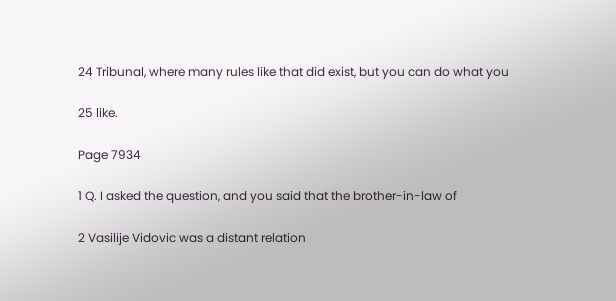24 Tribunal, where many rules like that did exist, but you can do what you

25 like.

Page 7934

1 Q. I asked the question, and you said that the brother-in-law of

2 Vasilije Vidovic was a distant relation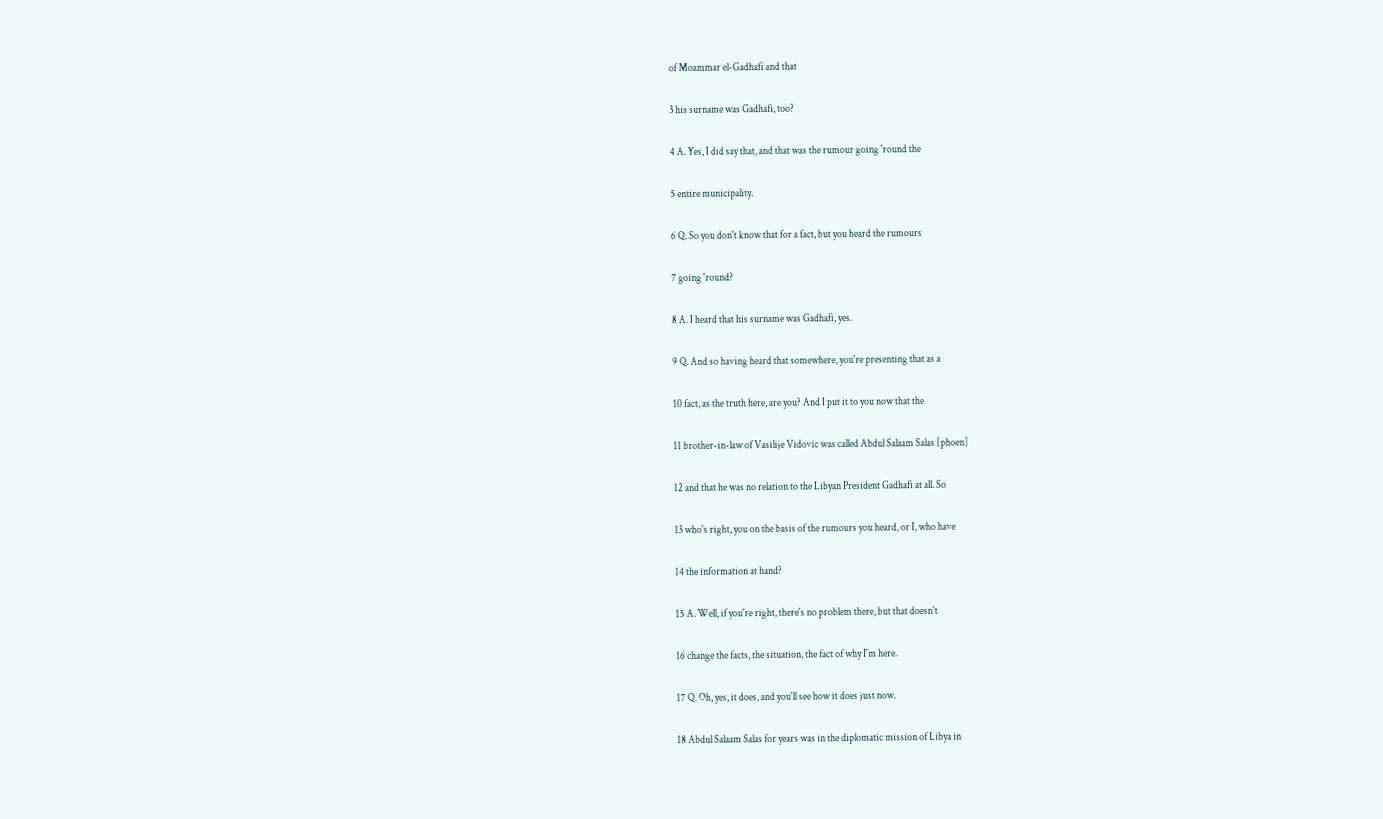of Moammar el-Gadhafi and that

3 his surname was Gadhafi, too?

4 A. Yes, I did say that, and that was the rumour going 'round the

5 entire municipality.

6 Q. So you don't know that for a fact, but you heard the rumours

7 going 'round?

8 A. I heard that his surname was Gadhafi, yes.

9 Q. And so having heard that somewhere, you're presenting that as a

10 fact, as the truth here, are you? And I put it to you now that the

11 brother-in-law of Vasilije Vidovic was called Abdul Salaam Salas [phoen]

12 and that he was no relation to the Libyan President Gadhafi at all. So

13 who's right, you on the basis of the rumours you heard, or I, who have

14 the information at hand?

15 A. Well, if you're right, there's no problem there, but that doesn't

16 change the facts, the situation, the fact of why I'm here.

17 Q. Oh, yes, it does, and you'll see how it does just now.

18 Abdul Salaam Salas for years was in the diplomatic mission of Libya in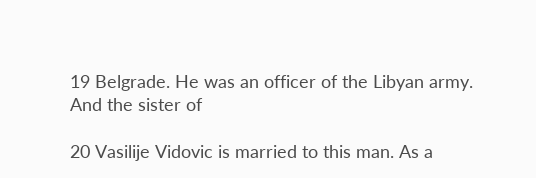19 Belgrade. He was an officer of the Libyan army. And the sister of

20 Vasilije Vidovic is married to this man. As a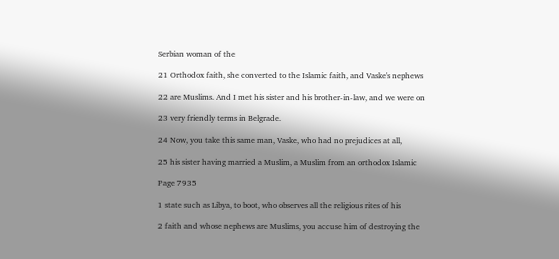Serbian woman of the

21 Orthodox faith, she converted to the Islamic faith, and Vaske's nephews

22 are Muslims. And I met his sister and his brother-in-law, and we were on

23 very friendly terms in Belgrade.

24 Now, you take this same man, Vaske, who had no prejudices at all,

25 his sister having married a Muslim, a Muslim from an orthodox Islamic

Page 7935

1 state such as Libya, to boot, who observes all the religious rites of his

2 faith and whose nephews are Muslims, you accuse him of destroying the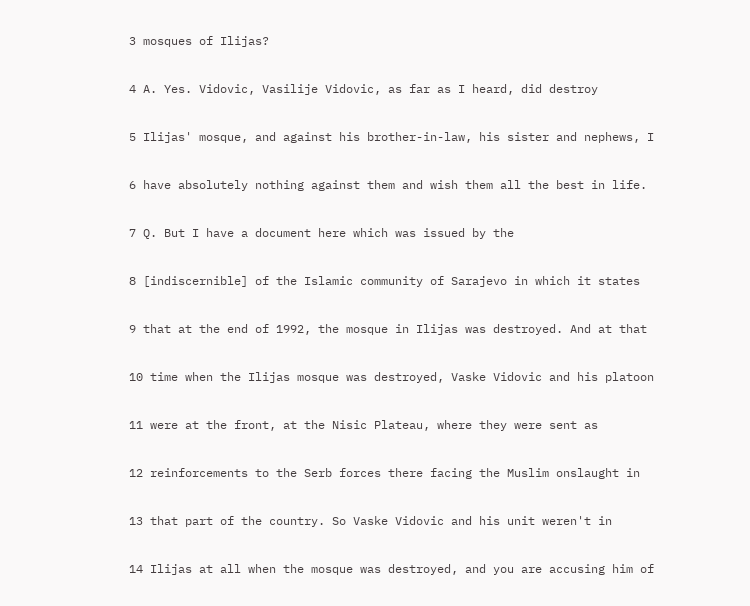3 mosques of Ilijas?

4 A. Yes. Vidovic, Vasilije Vidovic, as far as I heard, did destroy

5 Ilijas' mosque, and against his brother-in-law, his sister and nephews, I

6 have absolutely nothing against them and wish them all the best in life.

7 Q. But I have a document here which was issued by the

8 [indiscernible] of the Islamic community of Sarajevo in which it states

9 that at the end of 1992, the mosque in Ilijas was destroyed. And at that

10 time when the Ilijas mosque was destroyed, Vaske Vidovic and his platoon

11 were at the front, at the Nisic Plateau, where they were sent as

12 reinforcements to the Serb forces there facing the Muslim onslaught in

13 that part of the country. So Vaske Vidovic and his unit weren't in

14 Ilijas at all when the mosque was destroyed, and you are accusing him of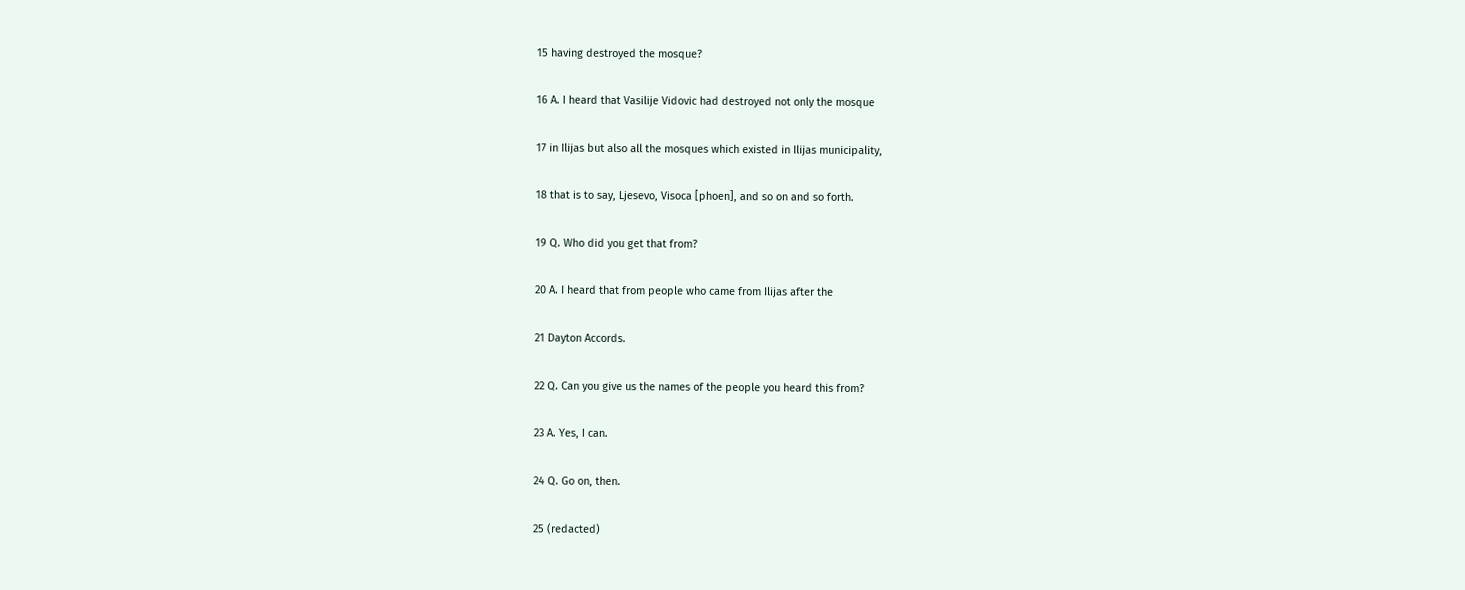15 having destroyed the mosque?

16 A. I heard that Vasilije Vidovic had destroyed not only the mosque

17 in Ilijas but also all the mosques which existed in Ilijas municipality,

18 that is to say, Ljesevo, Visoca [phoen], and so on and so forth.

19 Q. Who did you get that from?

20 A. I heard that from people who came from Ilijas after the

21 Dayton Accords.

22 Q. Can you give us the names of the people you heard this from?

23 A. Yes, I can.

24 Q. Go on, then.

25 (redacted)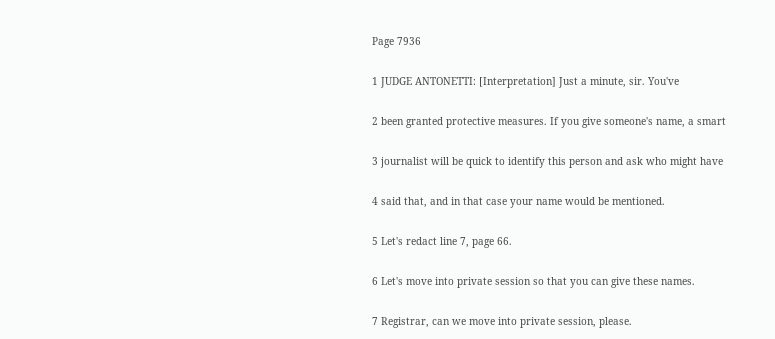Page 7936

1 JUDGE ANTONETTI: [Interpretation] Just a minute, sir. You've

2 been granted protective measures. If you give someone's name, a smart

3 journalist will be quick to identify this person and ask who might have

4 said that, and in that case your name would be mentioned.

5 Let's redact line 7, page 66.

6 Let's move into private session so that you can give these names.

7 Registrar, can we move into private session, please.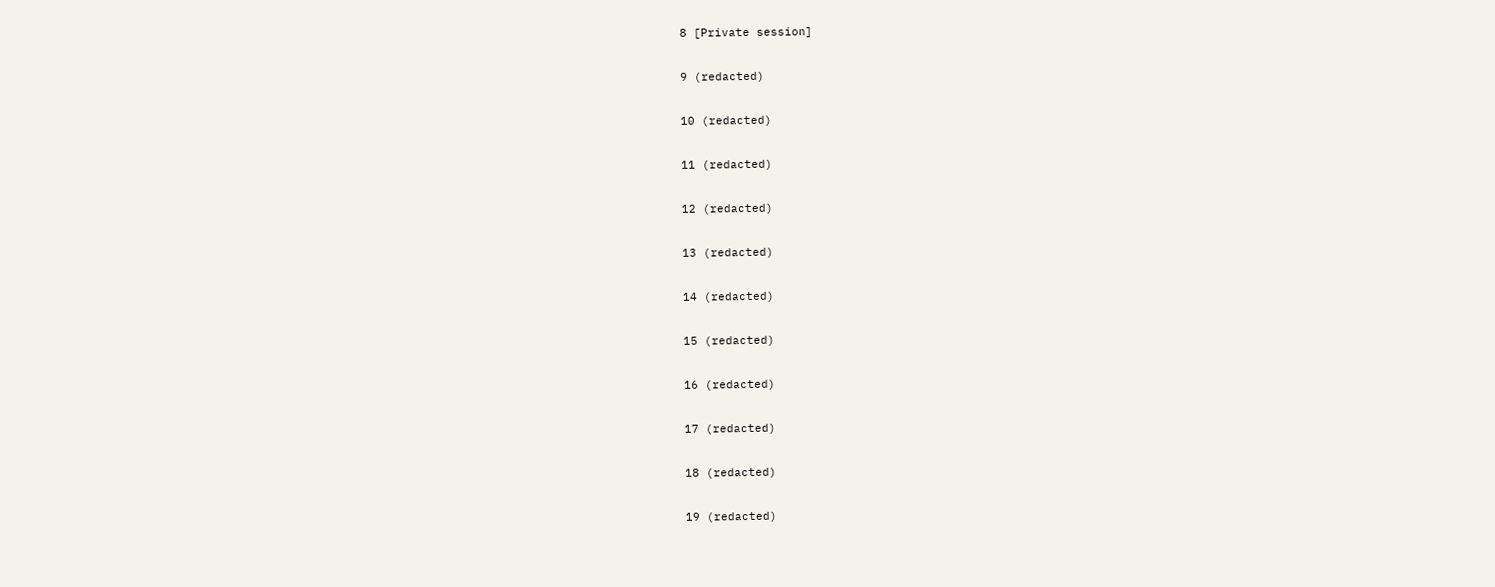8 [Private session]

9 (redacted)

10 (redacted)

11 (redacted)

12 (redacted)

13 (redacted)

14 (redacted)

15 (redacted)

16 (redacted)

17 (redacted)

18 (redacted)

19 (redacted)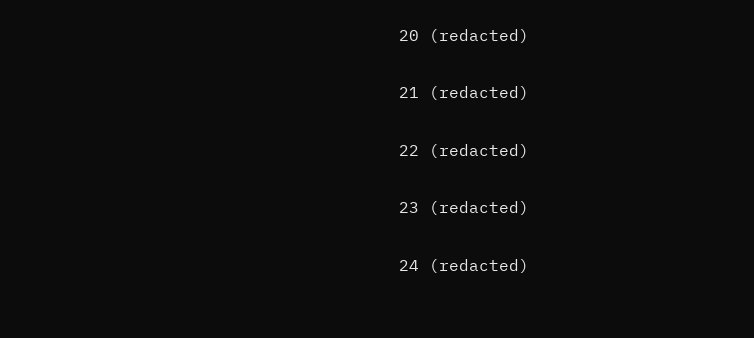20 (redacted)

21 (redacted)

22 (redacted)

23 (redacted)

24 (redacted)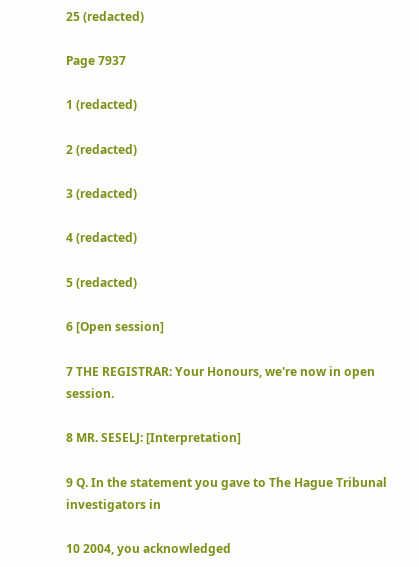25 (redacted)

Page 7937

1 (redacted)

2 (redacted)

3 (redacted)

4 (redacted)

5 (redacted)

6 [Open session]

7 THE REGISTRAR: Your Honours, we're now in open session.

8 MR. SESELJ: [Interpretation]

9 Q. In the statement you gave to The Hague Tribunal investigators in

10 2004, you acknowledged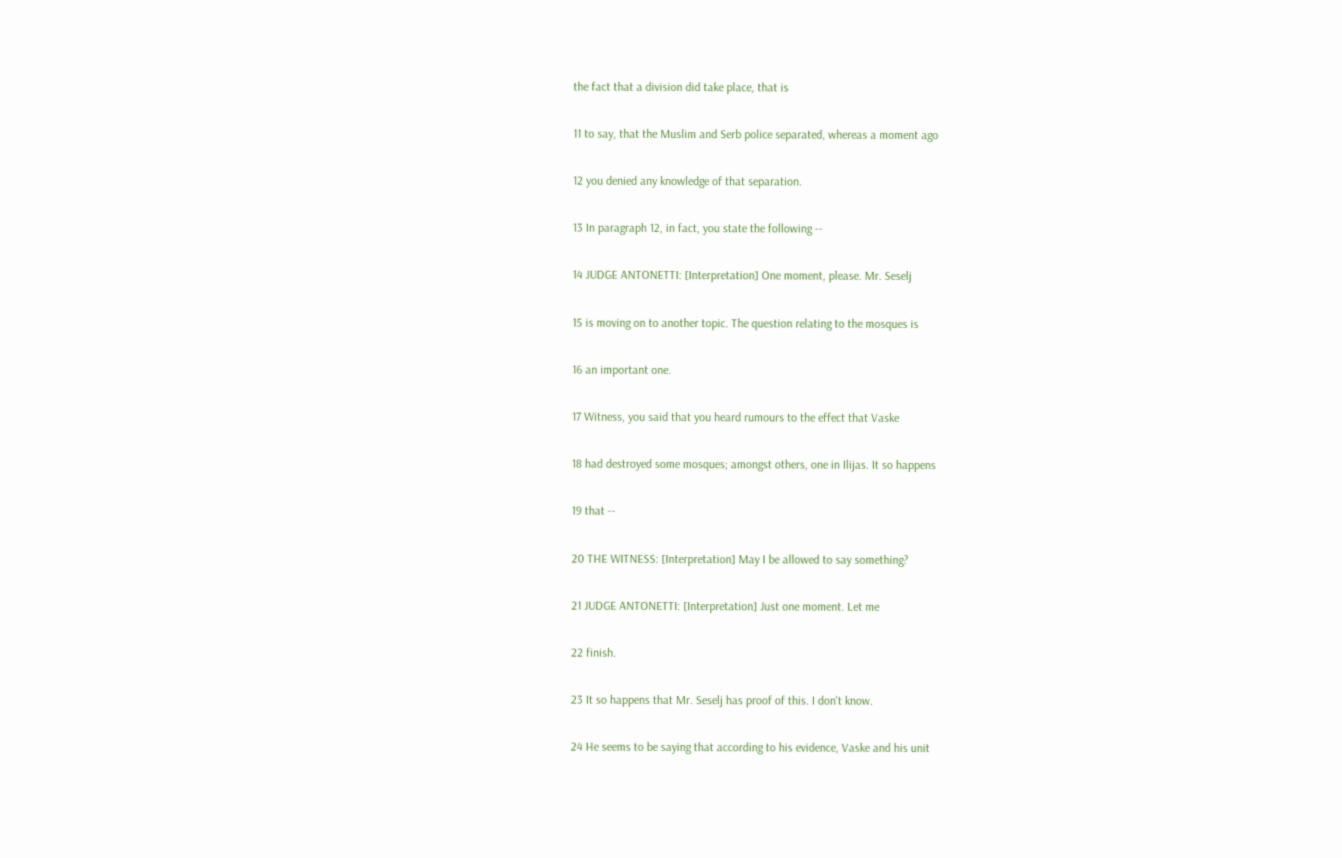the fact that a division did take place, that is

11 to say, that the Muslim and Serb police separated, whereas a moment ago

12 you denied any knowledge of that separation.

13 In paragraph 12, in fact, you state the following --

14 JUDGE ANTONETTI: [Interpretation] One moment, please. Mr. Seselj

15 is moving on to another topic. The question relating to the mosques is

16 an important one.

17 Witness, you said that you heard rumours to the effect that Vaske

18 had destroyed some mosques; amongst others, one in Ilijas. It so happens

19 that --

20 THE WITNESS: [Interpretation] May I be allowed to say something?

21 JUDGE ANTONETTI: [Interpretation] Just one moment. Let me

22 finish.

23 It so happens that Mr. Seselj has proof of this. I don't know.

24 He seems to be saying that according to his evidence, Vaske and his unit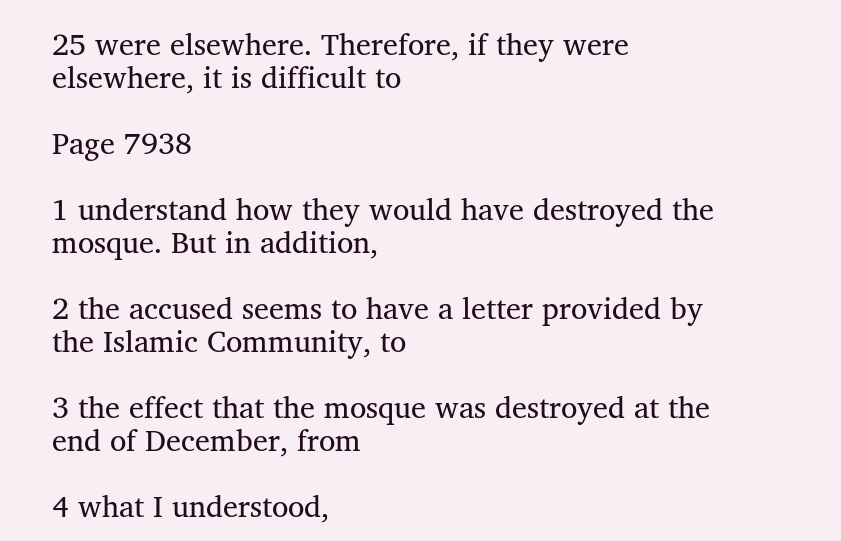25 were elsewhere. Therefore, if they were elsewhere, it is difficult to

Page 7938

1 understand how they would have destroyed the mosque. But in addition,

2 the accused seems to have a letter provided by the Islamic Community, to

3 the effect that the mosque was destroyed at the end of December, from

4 what I understood,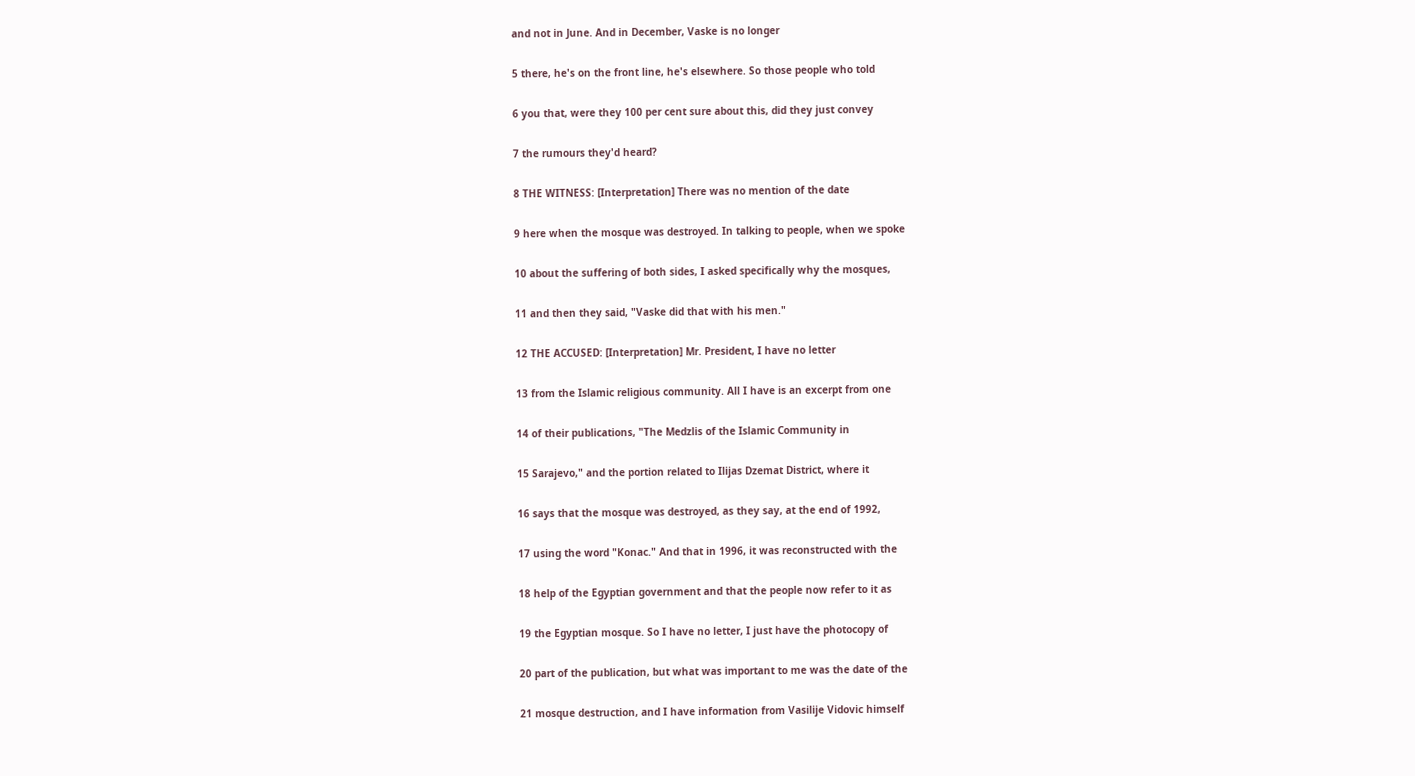and not in June. And in December, Vaske is no longer

5 there, he's on the front line, he's elsewhere. So those people who told

6 you that, were they 100 per cent sure about this, did they just convey

7 the rumours they'd heard?

8 THE WITNESS: [Interpretation] There was no mention of the date

9 here when the mosque was destroyed. In talking to people, when we spoke

10 about the suffering of both sides, I asked specifically why the mosques,

11 and then they said, "Vaske did that with his men."

12 THE ACCUSED: [Interpretation] Mr. President, I have no letter

13 from the Islamic religious community. All I have is an excerpt from one

14 of their publications, "The Medzlis of the Islamic Community in

15 Sarajevo," and the portion related to Ilijas Dzemat District, where it

16 says that the mosque was destroyed, as they say, at the end of 1992,

17 using the word "Konac." And that in 1996, it was reconstructed with the

18 help of the Egyptian government and that the people now refer to it as

19 the Egyptian mosque. So I have no letter, I just have the photocopy of

20 part of the publication, but what was important to me was the date of the

21 mosque destruction, and I have information from Vasilije Vidovic himself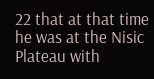22 that at that time he was at the Nisic Plateau with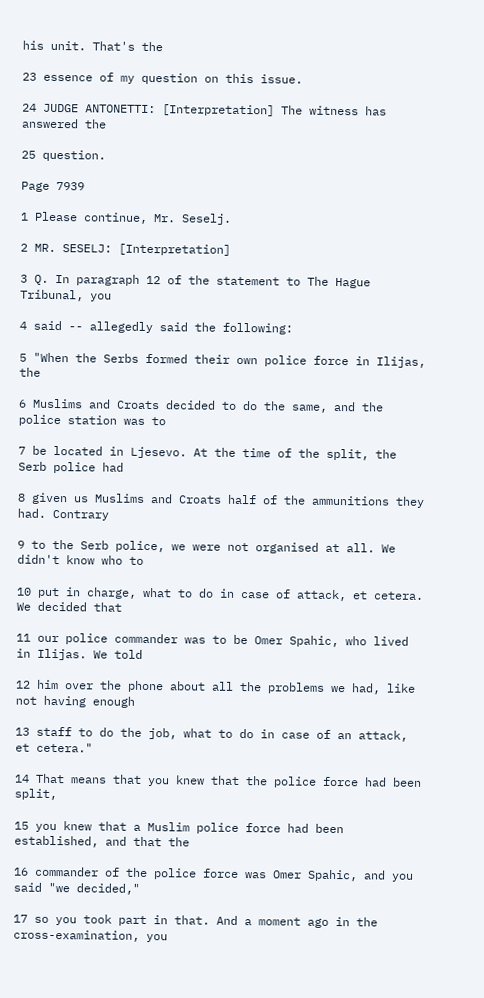his unit. That's the

23 essence of my question on this issue.

24 JUDGE ANTONETTI: [Interpretation] The witness has answered the

25 question.

Page 7939

1 Please continue, Mr. Seselj.

2 MR. SESELJ: [Interpretation]

3 Q. In paragraph 12 of the statement to The Hague Tribunal, you

4 said -- allegedly said the following:

5 "When the Serbs formed their own police force in Ilijas, the

6 Muslims and Croats decided to do the same, and the police station was to

7 be located in Ljesevo. At the time of the split, the Serb police had

8 given us Muslims and Croats half of the ammunitions they had. Contrary

9 to the Serb police, we were not organised at all. We didn't know who to

10 put in charge, what to do in case of attack, et cetera. We decided that

11 our police commander was to be Omer Spahic, who lived in Ilijas. We told

12 him over the phone about all the problems we had, like not having enough

13 staff to do the job, what to do in case of an attack, et cetera."

14 That means that you knew that the police force had been split,

15 you knew that a Muslim police force had been established, and that the

16 commander of the police force was Omer Spahic, and you said "we decided,"

17 so you took part in that. And a moment ago in the cross-examination, you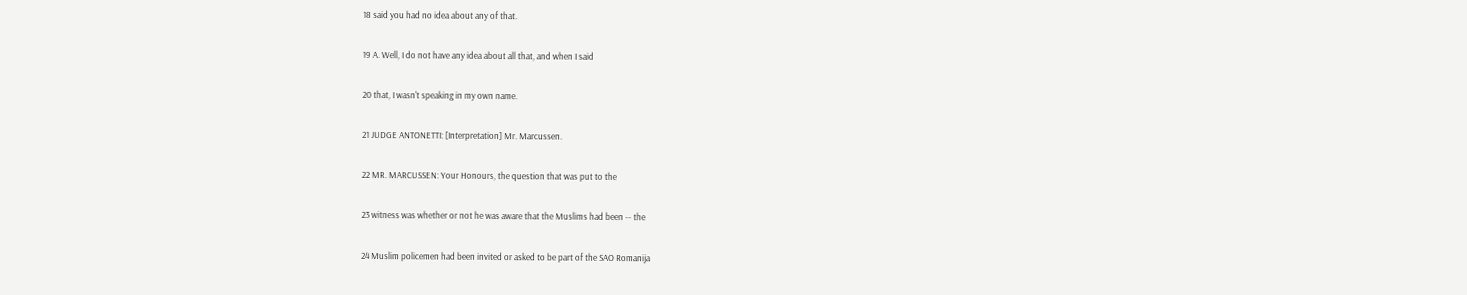18 said you had no idea about any of that.

19 A. Well, I do not have any idea about all that, and when I said

20 that, I wasn't speaking in my own name.

21 JUDGE ANTONETTI: [Interpretation] Mr. Marcussen.

22 MR. MARCUSSEN: Your Honours, the question that was put to the

23 witness was whether or not he was aware that the Muslims had been -- the

24 Muslim policemen had been invited or asked to be part of the SAO Romanija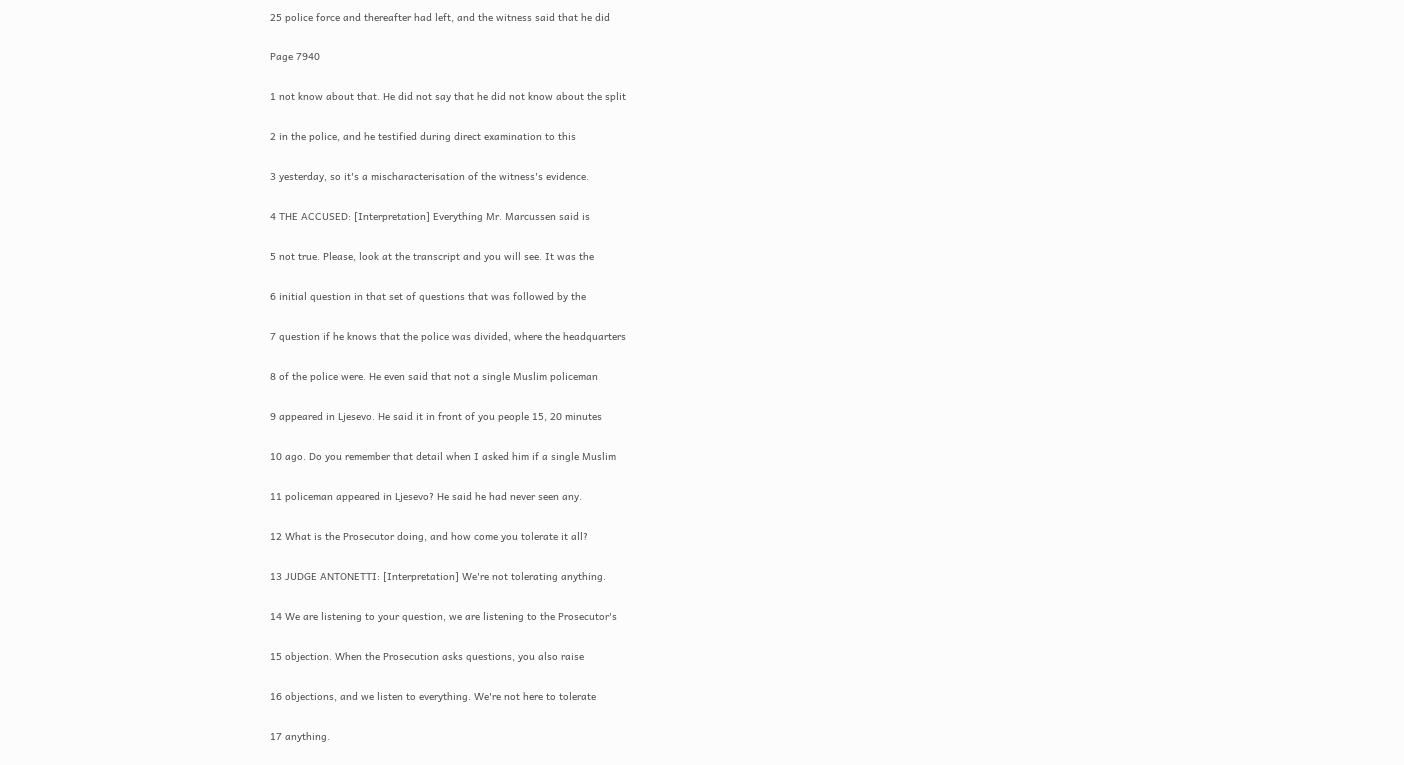25 police force and thereafter had left, and the witness said that he did

Page 7940

1 not know about that. He did not say that he did not know about the split

2 in the police, and he testified during direct examination to this

3 yesterday, so it's a mischaracterisation of the witness's evidence.

4 THE ACCUSED: [Interpretation] Everything Mr. Marcussen said is

5 not true. Please, look at the transcript and you will see. It was the

6 initial question in that set of questions that was followed by the

7 question if he knows that the police was divided, where the headquarters

8 of the police were. He even said that not a single Muslim policeman

9 appeared in Ljesevo. He said it in front of you people 15, 20 minutes

10 ago. Do you remember that detail when I asked him if a single Muslim

11 policeman appeared in Ljesevo? He said he had never seen any.

12 What is the Prosecutor doing, and how come you tolerate it all?

13 JUDGE ANTONETTI: [Interpretation] We're not tolerating anything.

14 We are listening to your question, we are listening to the Prosecutor's

15 objection. When the Prosecution asks questions, you also raise

16 objections, and we listen to everything. We're not here to tolerate

17 anything.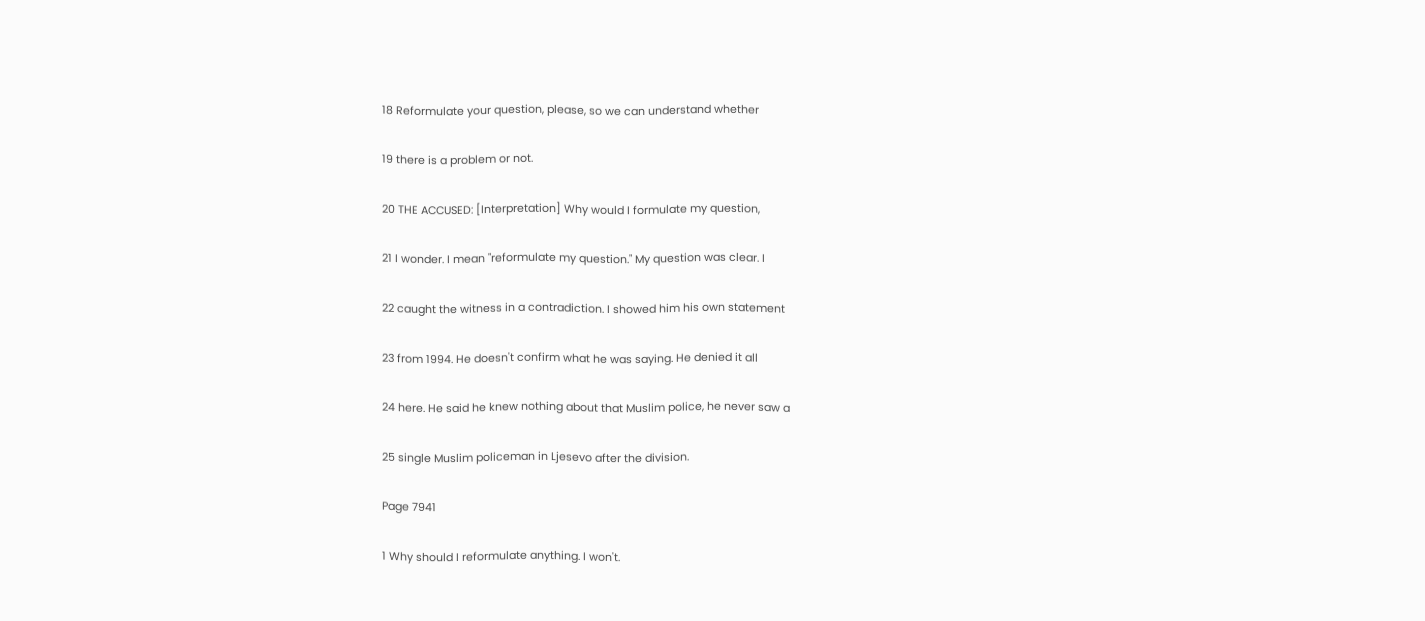18 Reformulate your question, please, so we can understand whether

19 there is a problem or not.

20 THE ACCUSED: [Interpretation] Why would I formulate my question,

21 I wonder. I mean "reformulate my question." My question was clear. I

22 caught the witness in a contradiction. I showed him his own statement

23 from 1994. He doesn't confirm what he was saying. He denied it all

24 here. He said he knew nothing about that Muslim police, he never saw a

25 single Muslim policeman in Ljesevo after the division.

Page 7941

1 Why should I reformulate anything. I won't.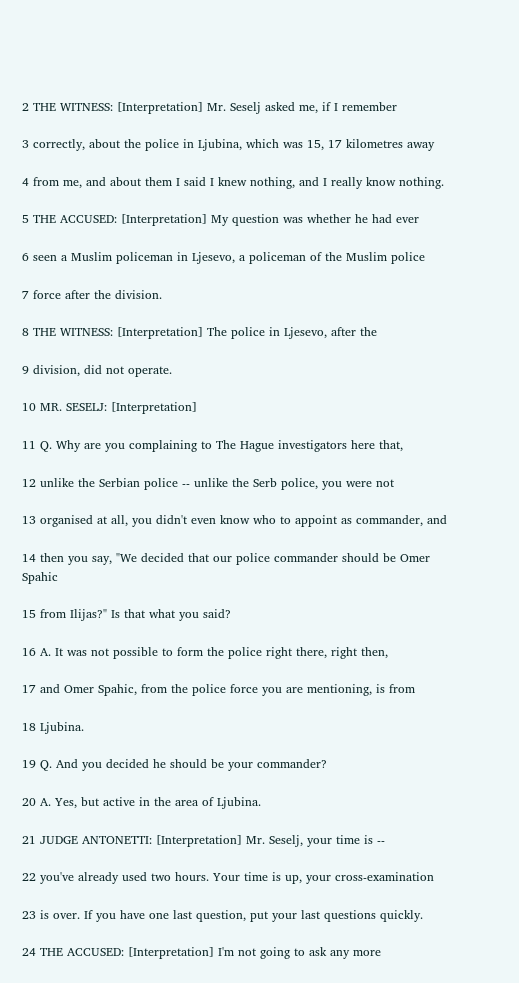2 THE WITNESS: [Interpretation] Mr. Seselj asked me, if I remember

3 correctly, about the police in Ljubina, which was 15, 17 kilometres away

4 from me, and about them I said I knew nothing, and I really know nothing.

5 THE ACCUSED: [Interpretation] My question was whether he had ever

6 seen a Muslim policeman in Ljesevo, a policeman of the Muslim police

7 force after the division.

8 THE WITNESS: [Interpretation] The police in Ljesevo, after the

9 division, did not operate.

10 MR. SESELJ: [Interpretation]

11 Q. Why are you complaining to The Hague investigators here that,

12 unlike the Serbian police -- unlike the Serb police, you were not

13 organised at all, you didn't even know who to appoint as commander, and

14 then you say, "We decided that our police commander should be Omer Spahic

15 from Ilijas?" Is that what you said?

16 A. It was not possible to form the police right there, right then,

17 and Omer Spahic, from the police force you are mentioning, is from

18 Ljubina.

19 Q. And you decided he should be your commander?

20 A. Yes, but active in the area of Ljubina.

21 JUDGE ANTONETTI: [Interpretation] Mr. Seselj, your time is --

22 you've already used two hours. Your time is up, your cross-examination

23 is over. If you have one last question, put your last questions quickly.

24 THE ACCUSED: [Interpretation] I'm not going to ask any more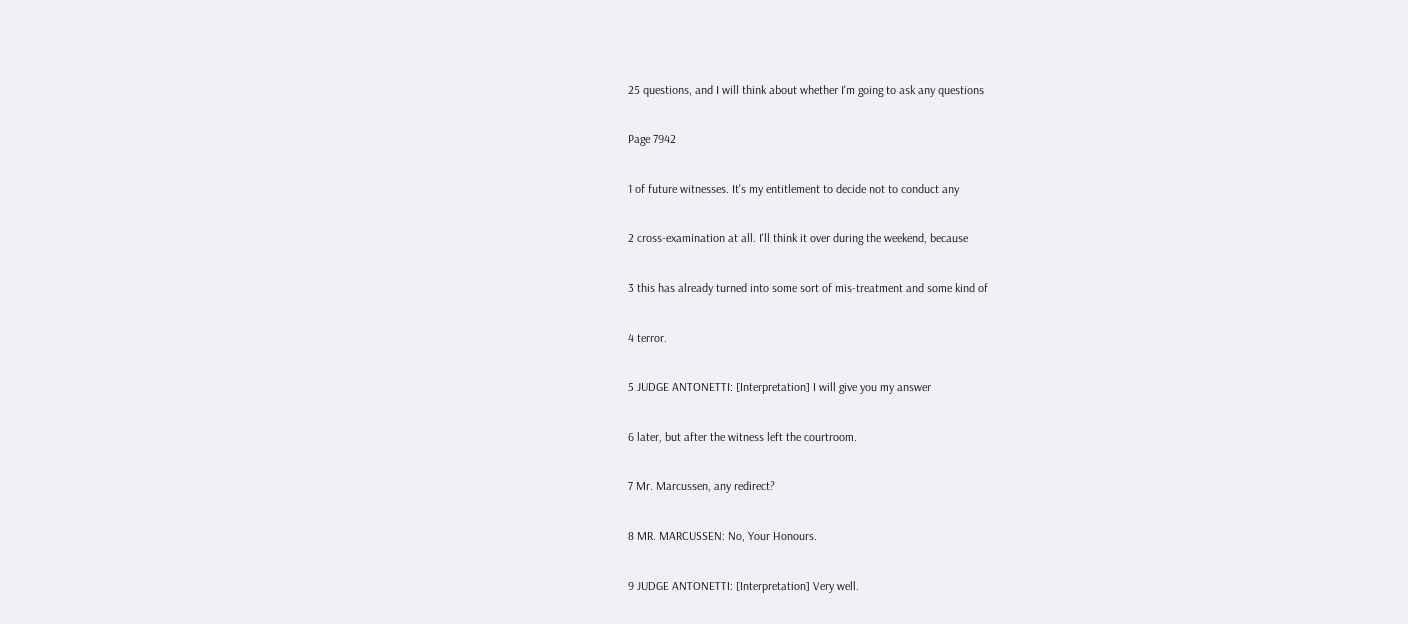25 questions, and I will think about whether I'm going to ask any questions

Page 7942

1 of future witnesses. It's my entitlement to decide not to conduct any

2 cross-examination at all. I'll think it over during the weekend, because

3 this has already turned into some sort of mis-treatment and some kind of

4 terror.

5 JUDGE ANTONETTI: [Interpretation] I will give you my answer

6 later, but after the witness left the courtroom.

7 Mr. Marcussen, any redirect?

8 MR. MARCUSSEN: No, Your Honours.

9 JUDGE ANTONETTI: [Interpretation] Very well.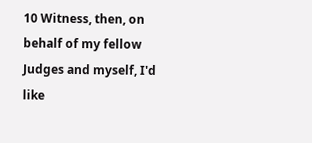10 Witness, then, on behalf of my fellow Judges and myself, I'd like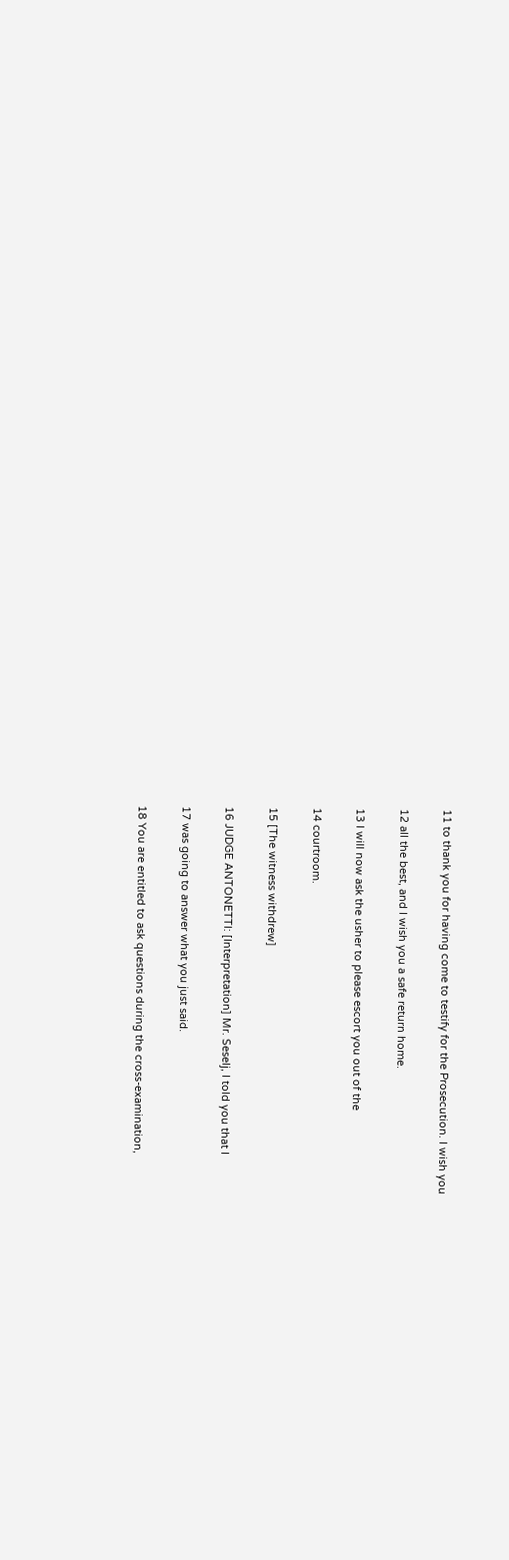11 to thank you for having come to testify for the Prosecution. I wish you

12 all the best, and I wish you a safe return home.

13 I will now ask the usher to please escort you out of the

14 courtroom.

15 [The witness withdrew]

16 JUDGE ANTONETTI: [Interpretation] Mr. Seselj, I told you that I

17 was going to answer what you just said.

18 You are entitled to ask questions during the cross-examination,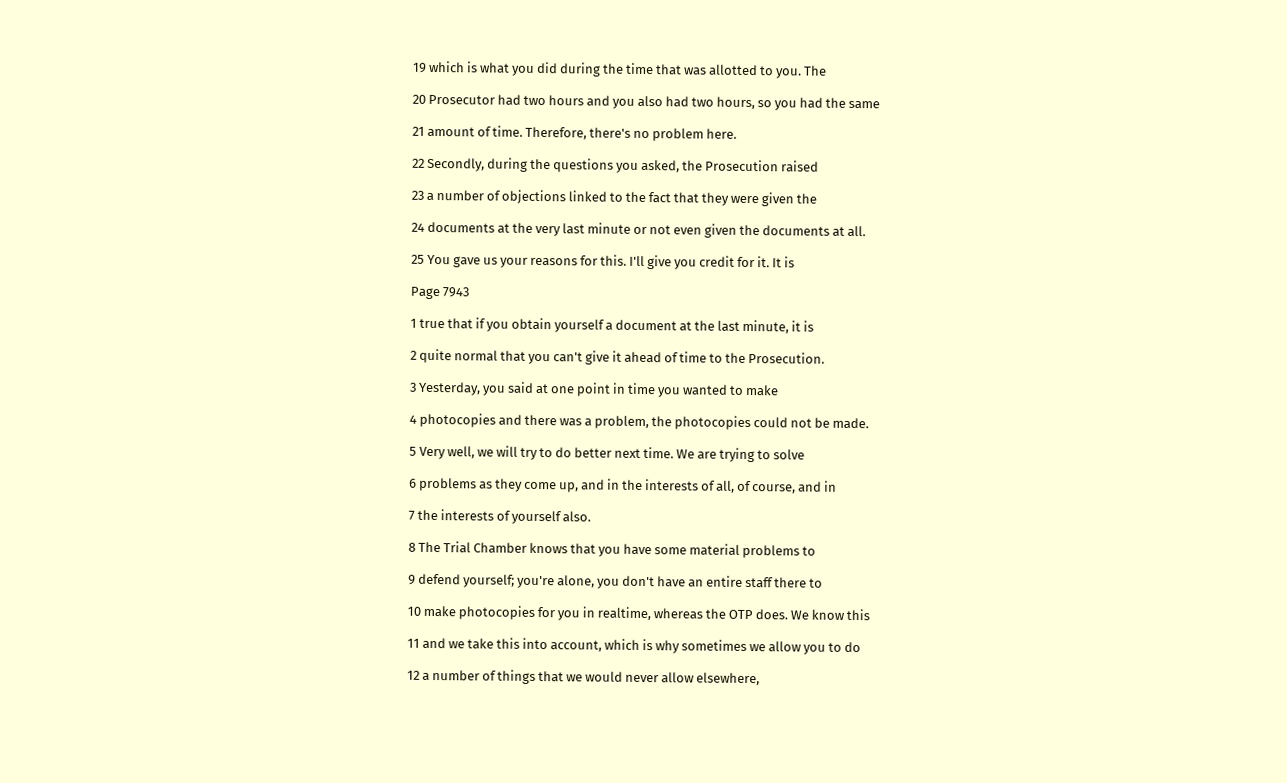19 which is what you did during the time that was allotted to you. The

20 Prosecutor had two hours and you also had two hours, so you had the same

21 amount of time. Therefore, there's no problem here.

22 Secondly, during the questions you asked, the Prosecution raised

23 a number of objections linked to the fact that they were given the

24 documents at the very last minute or not even given the documents at all.

25 You gave us your reasons for this. I'll give you credit for it. It is

Page 7943

1 true that if you obtain yourself a document at the last minute, it is

2 quite normal that you can't give it ahead of time to the Prosecution.

3 Yesterday, you said at one point in time you wanted to make

4 photocopies and there was a problem, the photocopies could not be made.

5 Very well, we will try to do better next time. We are trying to solve

6 problems as they come up, and in the interests of all, of course, and in

7 the interests of yourself also.

8 The Trial Chamber knows that you have some material problems to

9 defend yourself; you're alone, you don't have an entire staff there to

10 make photocopies for you in realtime, whereas the OTP does. We know this

11 and we take this into account, which is why sometimes we allow you to do

12 a number of things that we would never allow elsewhere,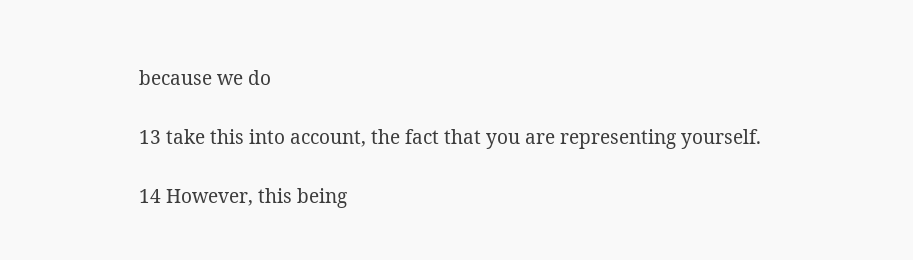because we do

13 take this into account, the fact that you are representing yourself.

14 However, this being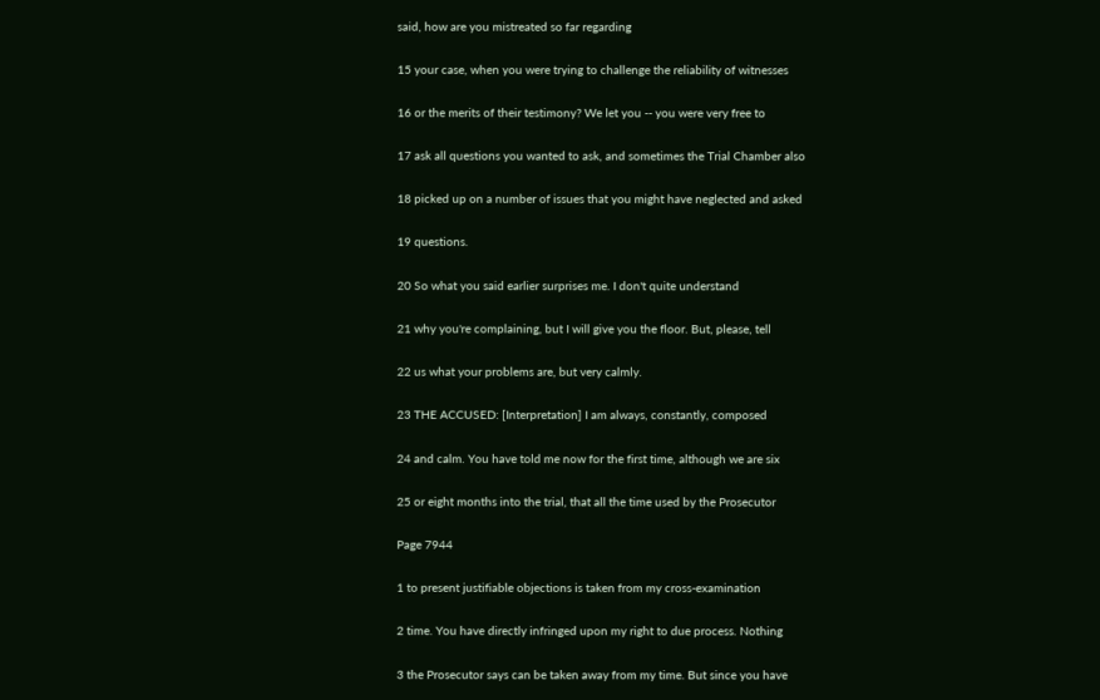said, how are you mistreated so far regarding

15 your case, when you were trying to challenge the reliability of witnesses

16 or the merits of their testimony? We let you -- you were very free to

17 ask all questions you wanted to ask, and sometimes the Trial Chamber also

18 picked up on a number of issues that you might have neglected and asked

19 questions.

20 So what you said earlier surprises me. I don't quite understand

21 why you're complaining, but I will give you the floor. But, please, tell

22 us what your problems are, but very calmly.

23 THE ACCUSED: [Interpretation] I am always, constantly, composed

24 and calm. You have told me now for the first time, although we are six

25 or eight months into the trial, that all the time used by the Prosecutor

Page 7944

1 to present justifiable objections is taken from my cross-examination

2 time. You have directly infringed upon my right to due process. Nothing

3 the Prosecutor says can be taken away from my time. But since you have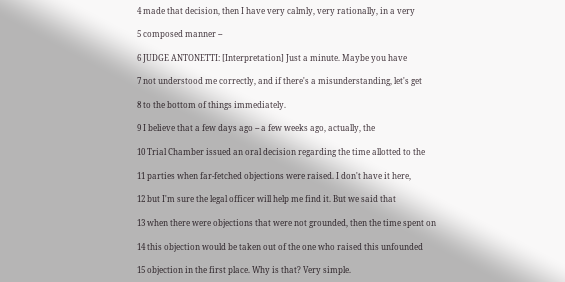4 made that decision, then I have very calmly, very rationally, in a very

5 composed manner --

6 JUDGE ANTONETTI: [Interpretation] Just a minute. Maybe you have

7 not understood me correctly, and if there's a misunderstanding, let's get

8 to the bottom of things immediately.

9 I believe that a few days ago -- a few weeks ago, actually, the

10 Trial Chamber issued an oral decision regarding the time allotted to the

11 parties when far-fetched objections were raised. I don't have it here,

12 but I'm sure the legal officer will help me find it. But we said that

13 when there were objections that were not grounded, then the time spent on

14 this objection would be taken out of the one who raised this unfounded

15 objection in the first place. Why is that? Very simple.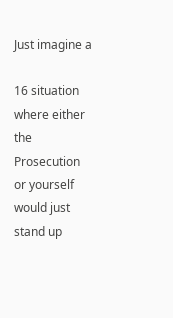Just imagine a

16 situation where either the Prosecution or yourself would just stand up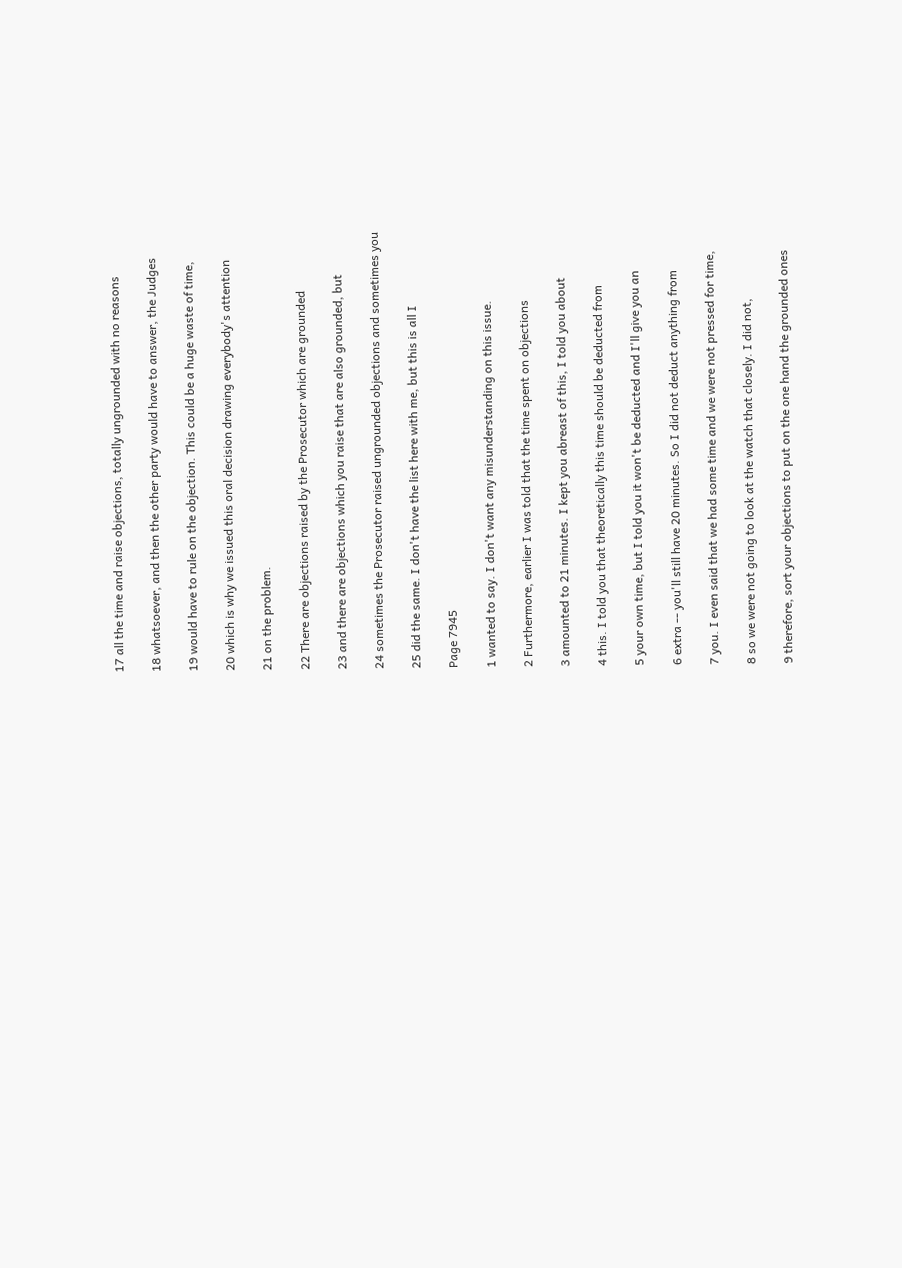17 all the time and raise objections, totally ungrounded with no reasons

18 whatsoever, and then the other party would have to answer, the Judges

19 would have to rule on the objection. This could be a huge waste of time,

20 which is why we issued this oral decision drawing everybody's attention

21 on the problem.

22 There are objections raised by the Prosecutor which are grounded

23 and there are objections which you raise that are also grounded, but

24 sometimes the Prosecutor raised ungrounded objections and sometimes you

25 did the same. I don't have the list here with me, but this is all I

Page 7945

1 wanted to say. I don't want any misunderstanding on this issue.

2 Furthermore, earlier I was told that the time spent on objections

3 amounted to 21 minutes. I kept you abreast of this, I told you about

4 this. I told you that theoretically this time should be deducted from

5 your own time, but I told you it won't be deducted and I'll give you an

6 extra -- you'll still have 20 minutes. So I did not deduct anything from

7 you. I even said that we had some time and we were not pressed for time,

8 so we were not going to look at the watch that closely. I did not,

9 therefore, sort your objections to put on the one hand the grounded ones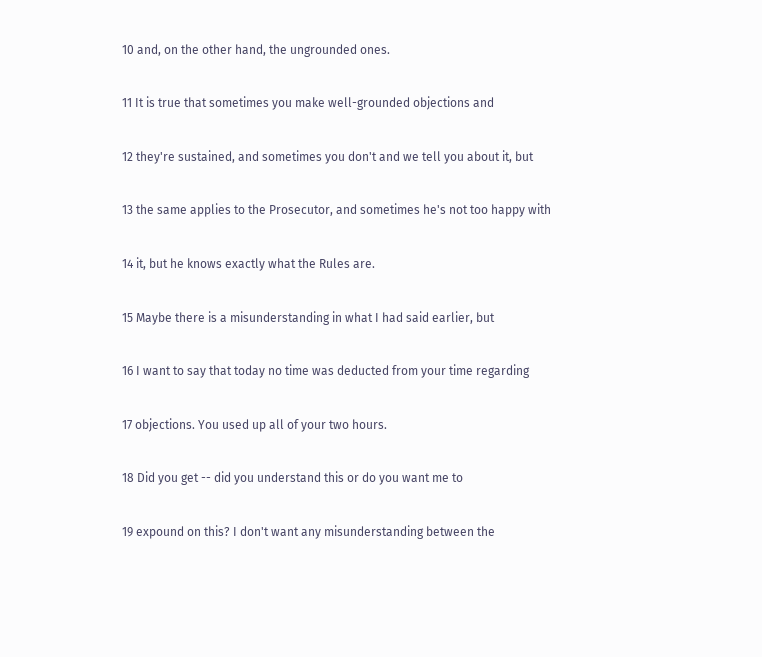10 and, on the other hand, the ungrounded ones.

11 It is true that sometimes you make well-grounded objections and

12 they're sustained, and sometimes you don't and we tell you about it, but

13 the same applies to the Prosecutor, and sometimes he's not too happy with

14 it, but he knows exactly what the Rules are.

15 Maybe there is a misunderstanding in what I had said earlier, but

16 I want to say that today no time was deducted from your time regarding

17 objections. You used up all of your two hours.

18 Did you get -- did you understand this or do you want me to

19 expound on this? I don't want any misunderstanding between the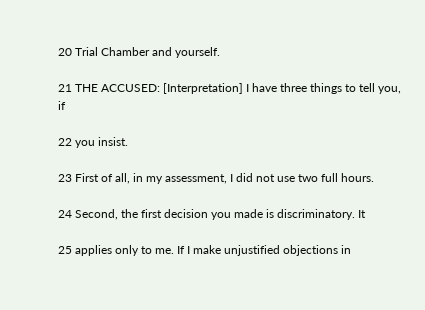20 Trial Chamber and yourself.

21 THE ACCUSED: [Interpretation] I have three things to tell you, if

22 you insist.

23 First of all, in my assessment, I did not use two full hours.

24 Second, the first decision you made is discriminatory. It

25 applies only to me. If I make unjustified objections in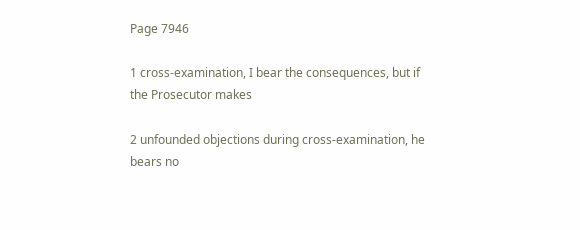Page 7946

1 cross-examination, I bear the consequences, but if the Prosecutor makes

2 unfounded objections during cross-examination, he bears no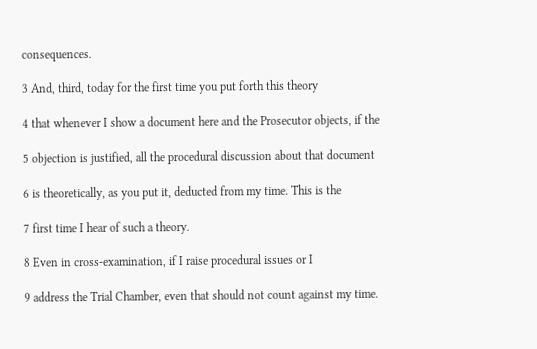consequences.

3 And, third, today for the first time you put forth this theory

4 that whenever I show a document here and the Prosecutor objects, if the

5 objection is justified, all the procedural discussion about that document

6 is theoretically, as you put it, deducted from my time. This is the

7 first time I hear of such a theory.

8 Even in cross-examination, if I raise procedural issues or I

9 address the Trial Chamber, even that should not count against my time.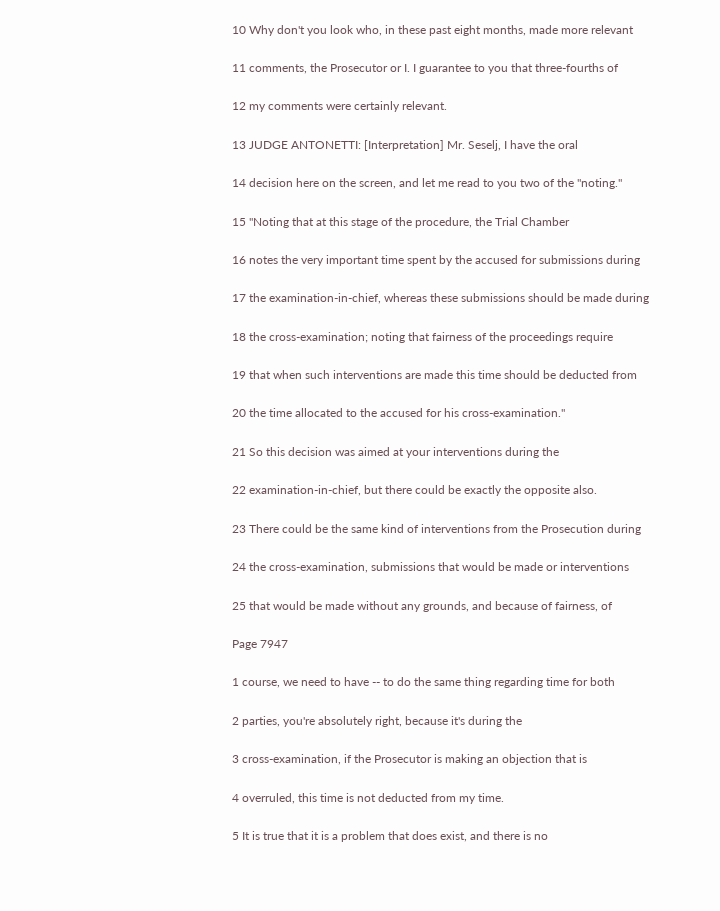10 Why don't you look who, in these past eight months, made more relevant

11 comments, the Prosecutor or I. I guarantee to you that three-fourths of

12 my comments were certainly relevant.

13 JUDGE ANTONETTI: [Interpretation] Mr. Seselj, I have the oral

14 decision here on the screen, and let me read to you two of the "noting."

15 "Noting that at this stage of the procedure, the Trial Chamber

16 notes the very important time spent by the accused for submissions during

17 the examination-in-chief, whereas these submissions should be made during

18 the cross-examination; noting that fairness of the proceedings require

19 that when such interventions are made this time should be deducted from

20 the time allocated to the accused for his cross-examination."

21 So this decision was aimed at your interventions during the

22 examination-in-chief, but there could be exactly the opposite also.

23 There could be the same kind of interventions from the Prosecution during

24 the cross-examination, submissions that would be made or interventions

25 that would be made without any grounds, and because of fairness, of

Page 7947

1 course, we need to have -- to do the same thing regarding time for both

2 parties, you're absolutely right, because it's during the

3 cross-examination, if the Prosecutor is making an objection that is

4 overruled, this time is not deducted from my time.

5 It is true that it is a problem that does exist, and there is no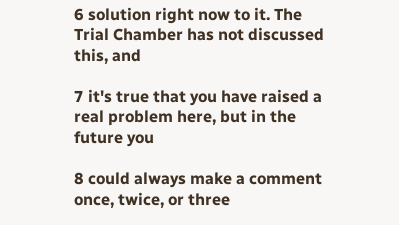6 solution right now to it. The Trial Chamber has not discussed this, and

7 it's true that you have raised a real problem here, but in the future you

8 could always make a comment once, twice, or three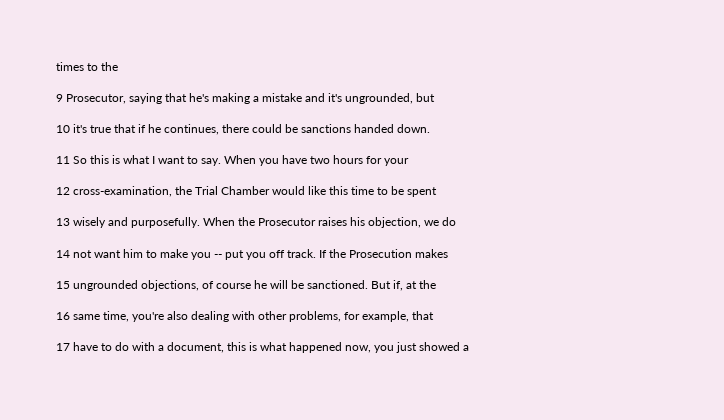times to the

9 Prosecutor, saying that he's making a mistake and it's ungrounded, but

10 it's true that if he continues, there could be sanctions handed down.

11 So this is what I want to say. When you have two hours for your

12 cross-examination, the Trial Chamber would like this time to be spent

13 wisely and purposefully. When the Prosecutor raises his objection, we do

14 not want him to make you -- put you off track. If the Prosecution makes

15 ungrounded objections, of course he will be sanctioned. But if, at the

16 same time, you're also dealing with other problems, for example, that

17 have to do with a document, this is what happened now, you just showed a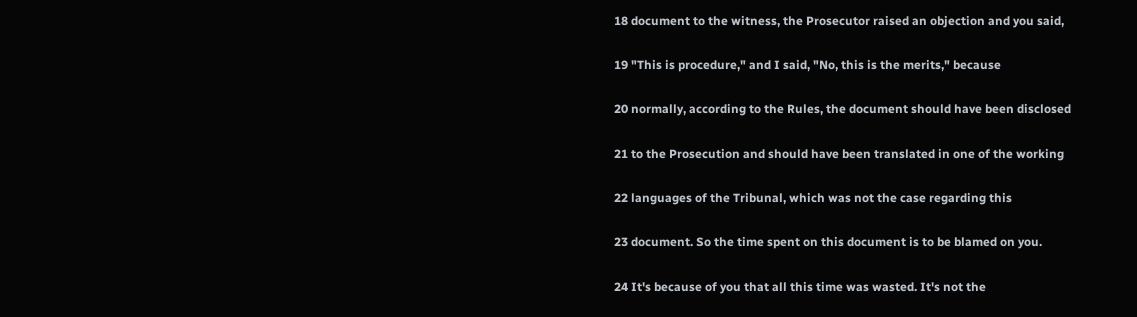18 document to the witness, the Prosecutor raised an objection and you said,

19 "This is procedure," and I said, "No, this is the merits," because

20 normally, according to the Rules, the document should have been disclosed

21 to the Prosecution and should have been translated in one of the working

22 languages of the Tribunal, which was not the case regarding this

23 document. So the time spent on this document is to be blamed on you.

24 It's because of you that all this time was wasted. It's not the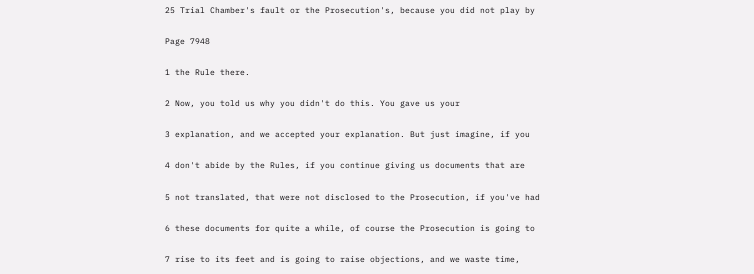25 Trial Chamber's fault or the Prosecution's, because you did not play by

Page 7948

1 the Rule there.

2 Now, you told us why you didn't do this. You gave us your

3 explanation, and we accepted your explanation. But just imagine, if you

4 don't abide by the Rules, if you continue giving us documents that are

5 not translated, that were not disclosed to the Prosecution, if you've had

6 these documents for quite a while, of course the Prosecution is going to

7 rise to its feet and is going to raise objections, and we waste time,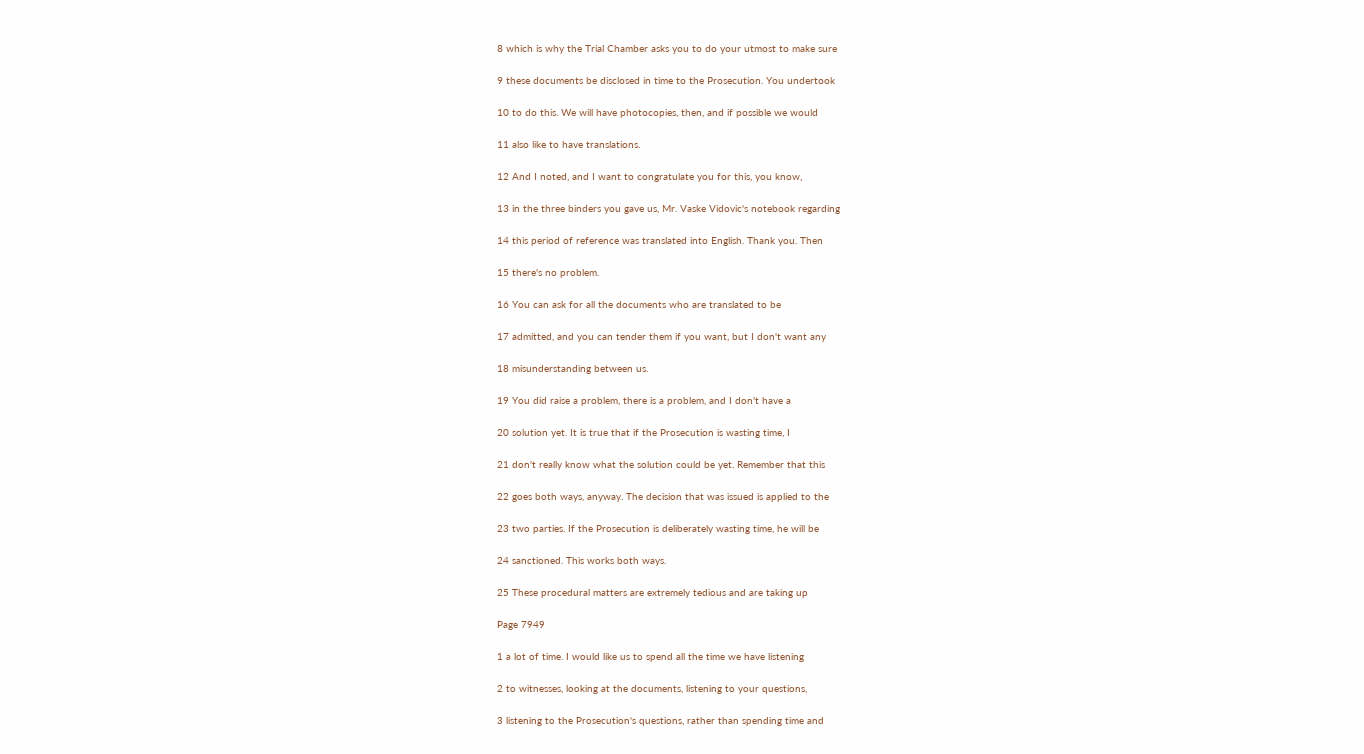8 which is why the Trial Chamber asks you to do your utmost to make sure

9 these documents be disclosed in time to the Prosecution. You undertook

10 to do this. We will have photocopies, then, and if possible we would

11 also like to have translations.

12 And I noted, and I want to congratulate you for this, you know,

13 in the three binders you gave us, Mr. Vaske Vidovic's notebook regarding

14 this period of reference was translated into English. Thank you. Then

15 there's no problem.

16 You can ask for all the documents who are translated to be

17 admitted, and you can tender them if you want, but I don't want any

18 misunderstanding between us.

19 You did raise a problem, there is a problem, and I don't have a

20 solution yet. It is true that if the Prosecution is wasting time, I

21 don't really know what the solution could be yet. Remember that this

22 goes both ways, anyway. The decision that was issued is applied to the

23 two parties. If the Prosecution is deliberately wasting time, he will be

24 sanctioned. This works both ways.

25 These procedural matters are extremely tedious and are taking up

Page 7949

1 a lot of time. I would like us to spend all the time we have listening

2 to witnesses, looking at the documents, listening to your questions,

3 listening to the Prosecution's questions, rather than spending time and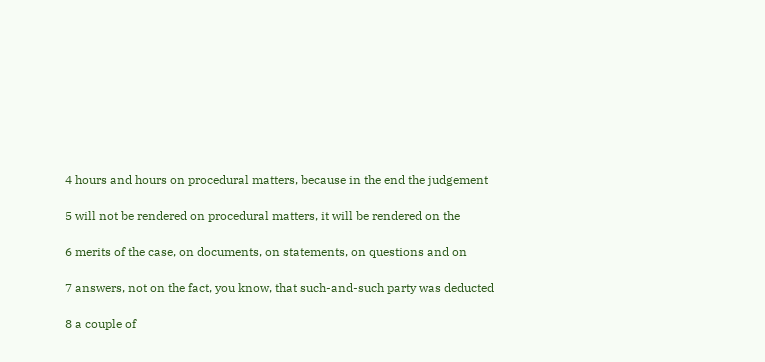4 hours and hours on procedural matters, because in the end the judgement

5 will not be rendered on procedural matters, it will be rendered on the

6 merits of the case, on documents, on statements, on questions and on

7 answers, not on the fact, you know, that such-and-such party was deducted

8 a couple of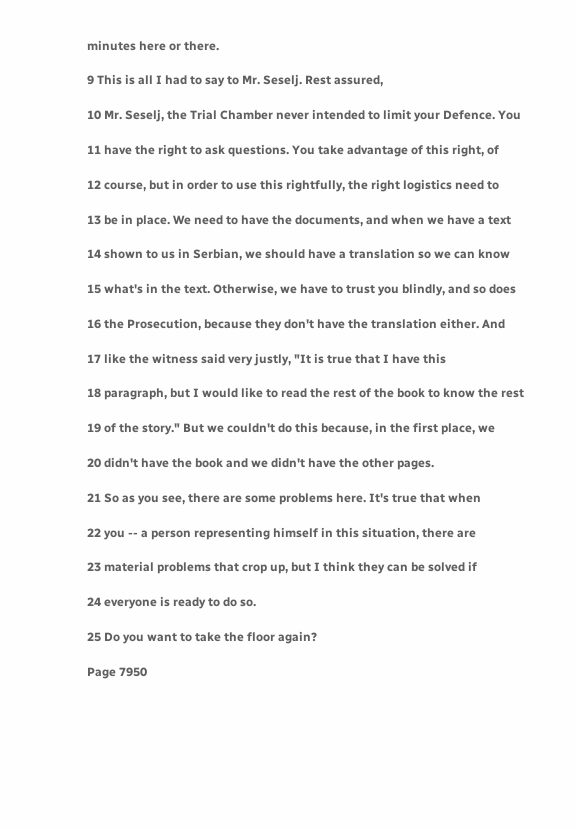minutes here or there.

9 This is all I had to say to Mr. Seselj. Rest assured,

10 Mr. Seselj, the Trial Chamber never intended to limit your Defence. You

11 have the right to ask questions. You take advantage of this right, of

12 course, but in order to use this rightfully, the right logistics need to

13 be in place. We need to have the documents, and when we have a text

14 shown to us in Serbian, we should have a translation so we can know

15 what's in the text. Otherwise, we have to trust you blindly, and so does

16 the Prosecution, because they don't have the translation either. And

17 like the witness said very justly, "It is true that I have this

18 paragraph, but I would like to read the rest of the book to know the rest

19 of the story." But we couldn't do this because, in the first place, we

20 didn't have the book and we didn't have the other pages.

21 So as you see, there are some problems here. It's true that when

22 you -- a person representing himself in this situation, there are

23 material problems that crop up, but I think they can be solved if

24 everyone is ready to do so.

25 Do you want to take the floor again?

Page 7950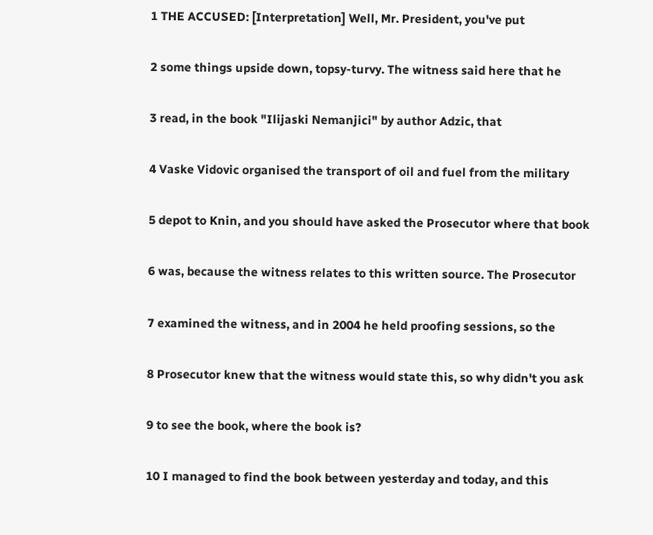1 THE ACCUSED: [Interpretation] Well, Mr. President, you've put

2 some things upside down, topsy-turvy. The witness said here that he

3 read, in the book "Ilijaski Nemanjici" by author Adzic, that

4 Vaske Vidovic organised the transport of oil and fuel from the military

5 depot to Knin, and you should have asked the Prosecutor where that book

6 was, because the witness relates to this written source. The Prosecutor

7 examined the witness, and in 2004 he held proofing sessions, so the

8 Prosecutor knew that the witness would state this, so why didn't you ask

9 to see the book, where the book is?

10 I managed to find the book between yesterday and today, and this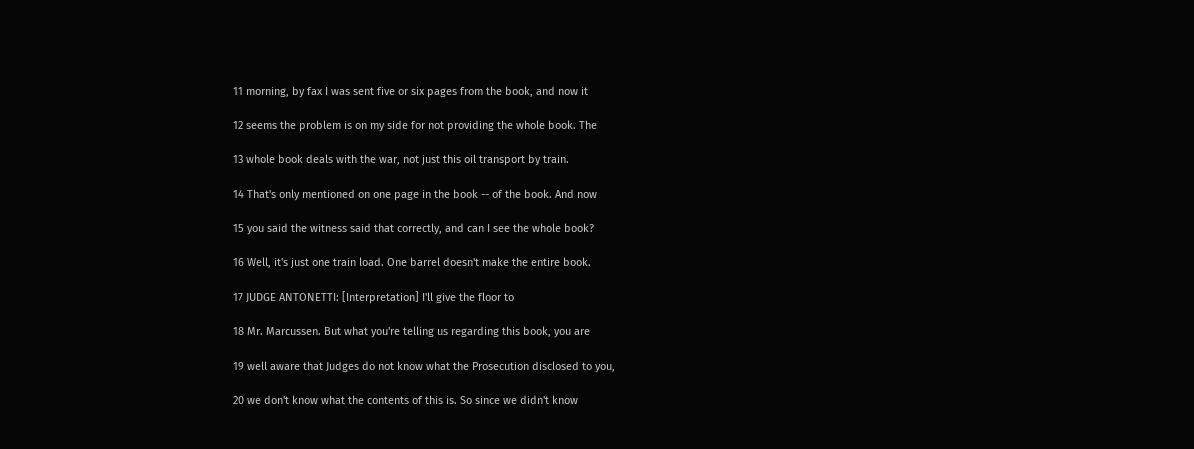11 morning, by fax I was sent five or six pages from the book, and now it

12 seems the problem is on my side for not providing the whole book. The

13 whole book deals with the war, not just this oil transport by train.

14 That's only mentioned on one page in the book -- of the book. And now

15 you said the witness said that correctly, and can I see the whole book?

16 Well, it's just one train load. One barrel doesn't make the entire book.

17 JUDGE ANTONETTI: [Interpretation] I'll give the floor to

18 Mr. Marcussen. But what you're telling us regarding this book, you are

19 well aware that Judges do not know what the Prosecution disclosed to you,

20 we don't know what the contents of this is. So since we didn't know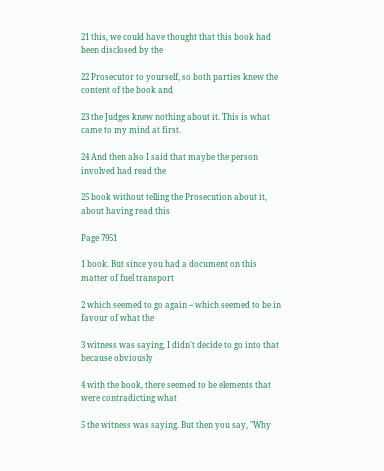21 this, we could have thought that this book had been disclosed by the

22 Prosecutor to yourself, so both parties knew the content of the book and

23 the Judges knew nothing about it. This is what came to my mind at first.

24 And then also I said that maybe the person involved had read the

25 book without telling the Prosecution about it, about having read this

Page 7951

1 book. But since you had a document on this matter of fuel transport

2 which seemed to go again -- which seemed to be in favour of what the

3 witness was saying, I didn't decide to go into that because obviously

4 with the book, there seemed to be elements that were contradicting what

5 the witness was saying. But then you say, "Why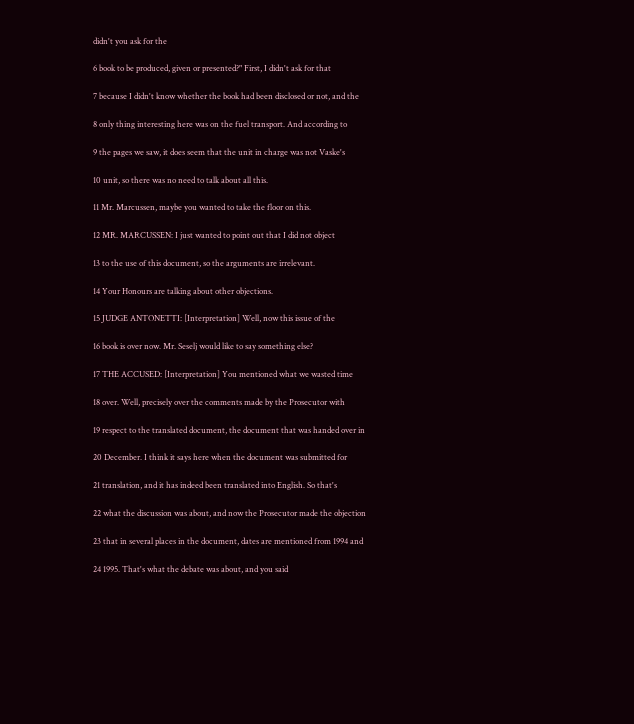didn't you ask for the

6 book to be produced, given or presented?" First, I didn't ask for that

7 because I didn't know whether the book had been disclosed or not, and the

8 only thing interesting here was on the fuel transport. And according to

9 the pages we saw, it does seem that the unit in charge was not Vaske's

10 unit, so there was no need to talk about all this.

11 Mr. Marcussen, maybe you wanted to take the floor on this.

12 MR. MARCUSSEN: I just wanted to point out that I did not object

13 to the use of this document, so the arguments are irrelevant.

14 Your Honours are talking about other objections.

15 JUDGE ANTONETTI: [Interpretation] Well, now this issue of the

16 book is over now. Mr. Seselj would like to say something else?

17 THE ACCUSED: [Interpretation] You mentioned what we wasted time

18 over. Well, precisely over the comments made by the Prosecutor with

19 respect to the translated document, the document that was handed over in

20 December. I think it says here when the document was submitted for

21 translation, and it has indeed been translated into English. So that's

22 what the discussion was about, and now the Prosecutor made the objection

23 that in several places in the document, dates are mentioned from 1994 and

24 1995. That's what the debate was about, and you said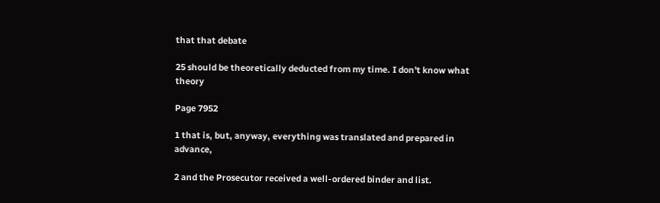that that debate

25 should be theoretically deducted from my time. I don't know what theory

Page 7952

1 that is, but, anyway, everything was translated and prepared in advance,

2 and the Prosecutor received a well-ordered binder and list.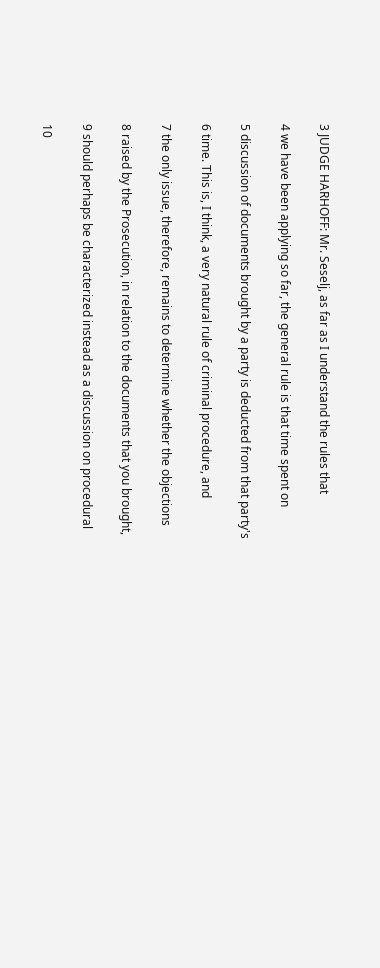3 JUDGE HARHOFF: Mr. Seselj, as far as I understand the rules that

4 we have been applying so far, the general rule is that time spent on

5 discussion of documents brought by a party is deducted from that party's

6 time. This is, I think, a very natural rule of criminal procedure, and

7 the only issue, therefore, remains to determine whether the objections

8 raised by the Prosecution, in relation to the documents that you brought,

9 should perhaps be characterized instead as a discussion on procedural

10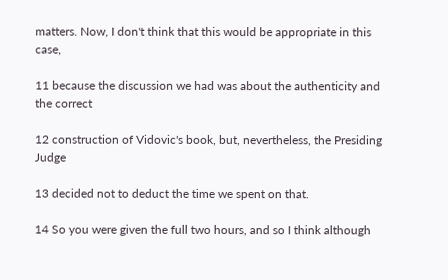matters. Now, I don't think that this would be appropriate in this case,

11 because the discussion we had was about the authenticity and the correct

12 construction of Vidovic's book, but, nevertheless, the Presiding Judge

13 decided not to deduct the time we spent on that.

14 So you were given the full two hours, and so I think although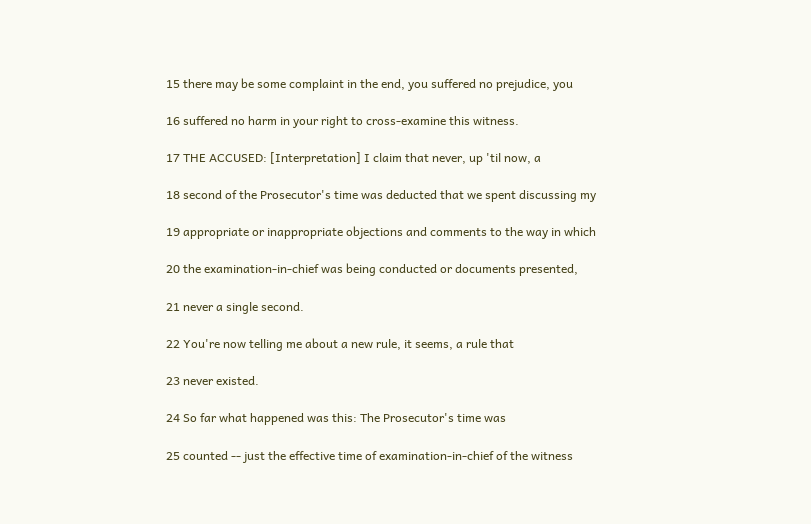15 there may be some complaint in the end, you suffered no prejudice, you

16 suffered no harm in your right to cross-examine this witness.

17 THE ACCUSED: [Interpretation] I claim that never, up 'til now, a

18 second of the Prosecutor's time was deducted that we spent discussing my

19 appropriate or inappropriate objections and comments to the way in which

20 the examination-in-chief was being conducted or documents presented,

21 never a single second.

22 You're now telling me about a new rule, it seems, a rule that

23 never existed.

24 So far what happened was this: The Prosecutor's time was

25 counted -- just the effective time of examination-in-chief of the witness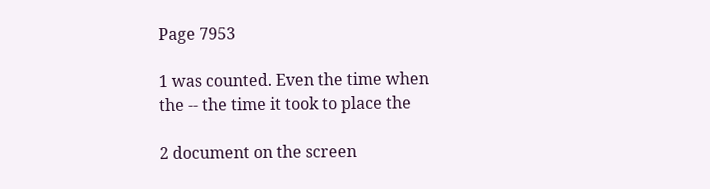Page 7953

1 was counted. Even the time when the -- the time it took to place the

2 document on the screen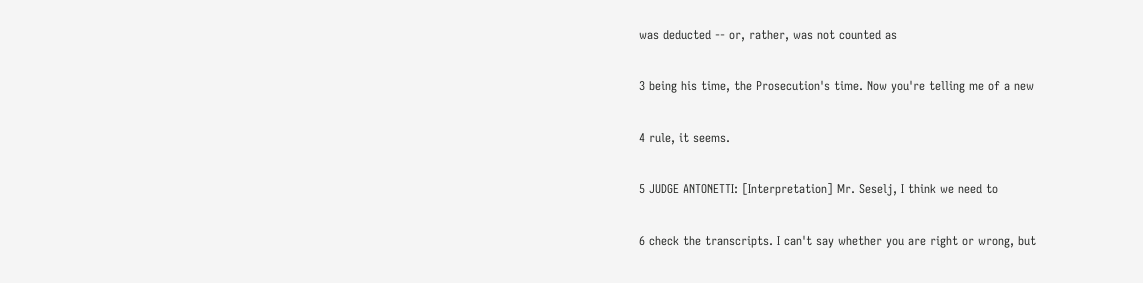was deducted -- or, rather, was not counted as

3 being his time, the Prosecution's time. Now you're telling me of a new

4 rule, it seems.

5 JUDGE ANTONETTI: [Interpretation] Mr. Seselj, I think we need to

6 check the transcripts. I can't say whether you are right or wrong, but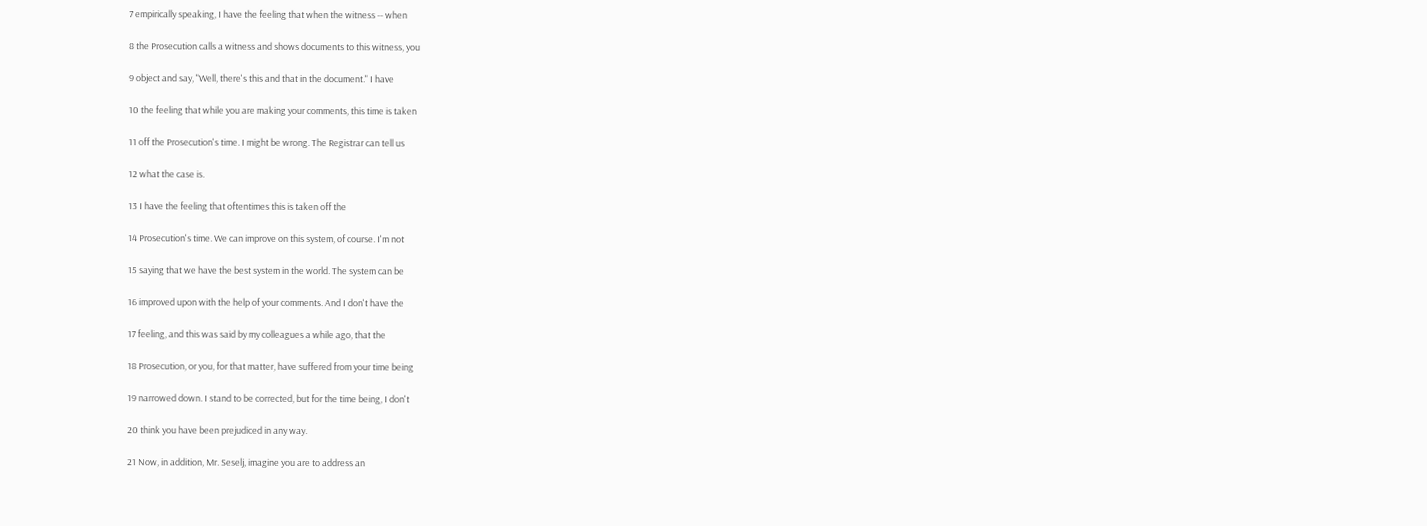7 empirically speaking, I have the feeling that when the witness -- when

8 the Prosecution calls a witness and shows documents to this witness, you

9 object and say, "Well, there's this and that in the document." I have

10 the feeling that while you are making your comments, this time is taken

11 off the Prosecution's time. I might be wrong. The Registrar can tell us

12 what the case is.

13 I have the feeling that oftentimes this is taken off the

14 Prosecution's time. We can improve on this system, of course. I'm not

15 saying that we have the best system in the world. The system can be

16 improved upon with the help of your comments. And I don't have the

17 feeling, and this was said by my colleagues a while ago, that the

18 Prosecution, or you, for that matter, have suffered from your time being

19 narrowed down. I stand to be corrected, but for the time being, I don't

20 think you have been prejudiced in any way.

21 Now, in addition, Mr. Seselj, imagine you are to address an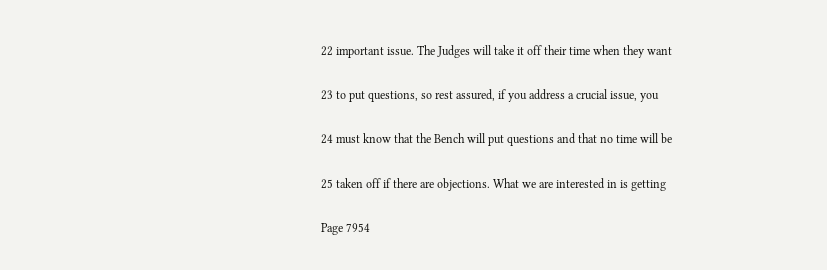22 important issue. The Judges will take it off their time when they want

23 to put questions, so rest assured, if you address a crucial issue, you

24 must know that the Bench will put questions and that no time will be

25 taken off if there are objections. What we are interested in is getting

Page 7954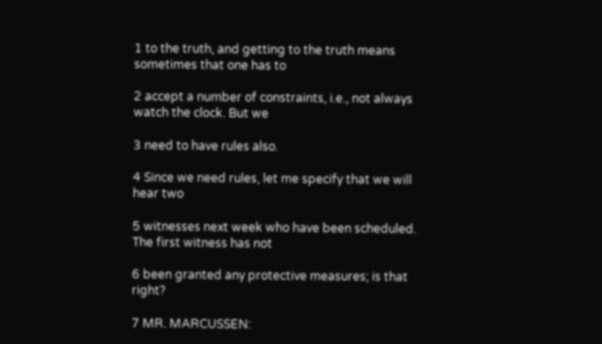1 to the truth, and getting to the truth means sometimes that one has to

2 accept a number of constraints, i.e., not always watch the clock. But we

3 need to have rules also.

4 Since we need rules, let me specify that we will hear two

5 witnesses next week who have been scheduled. The first witness has not

6 been granted any protective measures; is that right?

7 MR. MARCUSSEN: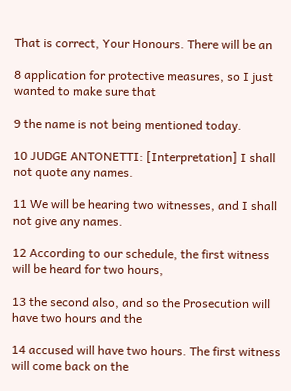That is correct, Your Honours. There will be an

8 application for protective measures, so I just wanted to make sure that

9 the name is not being mentioned today.

10 JUDGE ANTONETTI: [Interpretation] I shall not quote any names.

11 We will be hearing two witnesses, and I shall not give any names.

12 According to our schedule, the first witness will be heard for two hours,

13 the second also, and so the Prosecution will have two hours and the

14 accused will have two hours. The first witness will come back on the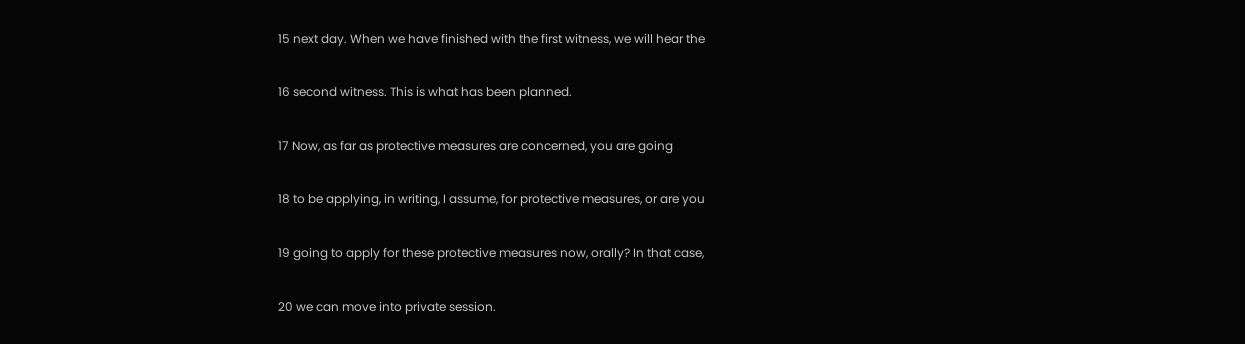15 next day. When we have finished with the first witness, we will hear the

16 second witness. This is what has been planned.

17 Now, as far as protective measures are concerned, you are going

18 to be applying, in writing, I assume, for protective measures, or are you

19 going to apply for these protective measures now, orally? In that case,

20 we can move into private session.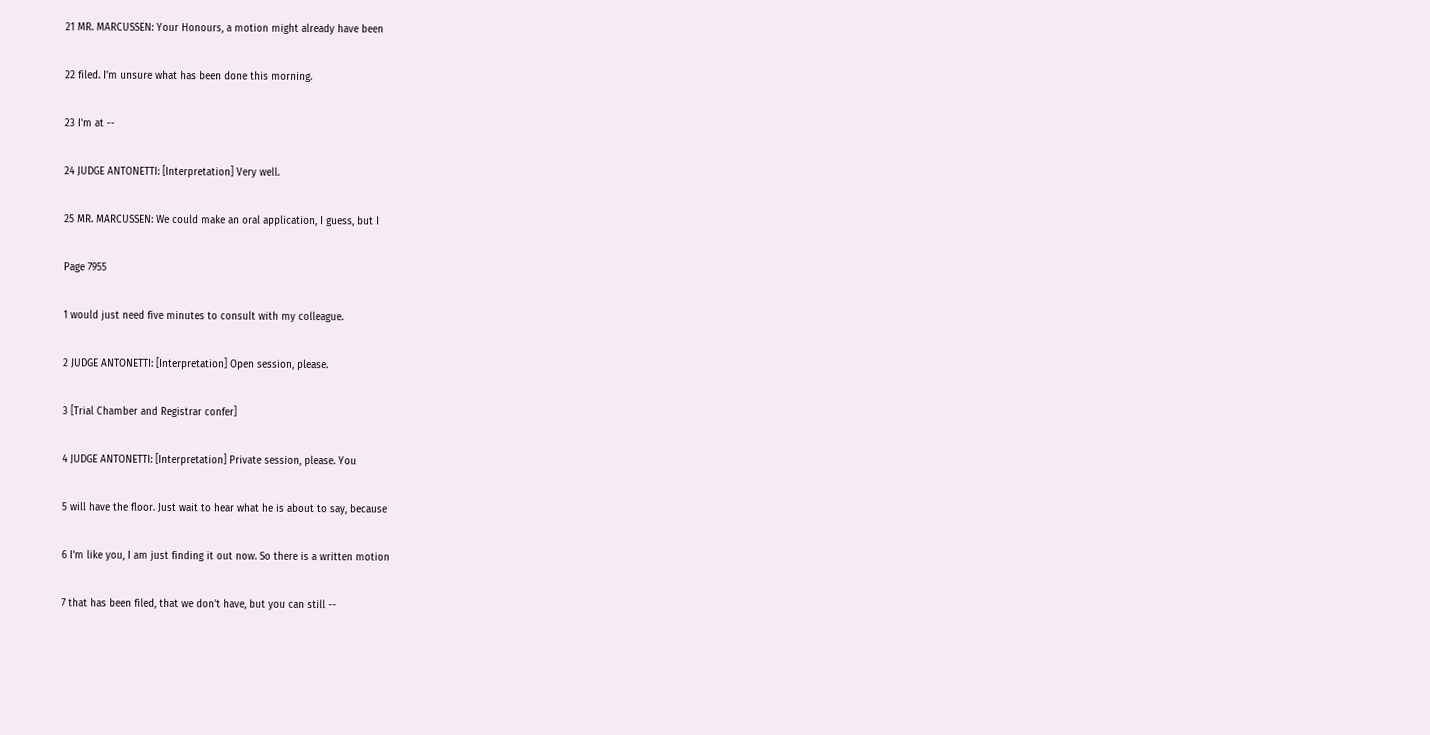21 MR. MARCUSSEN: Your Honours, a motion might already have been

22 filed. I'm unsure what has been done this morning.

23 I'm at --

24 JUDGE ANTONETTI: [Interpretation] Very well.

25 MR. MARCUSSEN: We could make an oral application, I guess, but I

Page 7955

1 would just need five minutes to consult with my colleague.

2 JUDGE ANTONETTI: [Interpretation] Open session, please.

3 [Trial Chamber and Registrar confer]

4 JUDGE ANTONETTI: [Interpretation] Private session, please. You

5 will have the floor. Just wait to hear what he is about to say, because

6 I'm like you, I am just finding it out now. So there is a written motion

7 that has been filed, that we don't have, but you can still --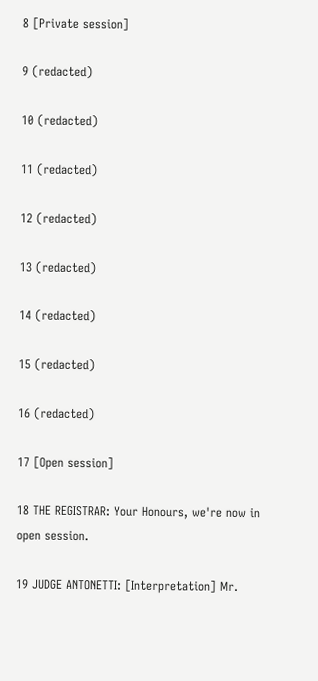8 [Private session]

9 (redacted)

10 (redacted)

11 (redacted)

12 (redacted)

13 (redacted)

14 (redacted)

15 (redacted)

16 (redacted)

17 [Open session]

18 THE REGISTRAR: Your Honours, we're now in open session.

19 JUDGE ANTONETTI: [Interpretation] Mr.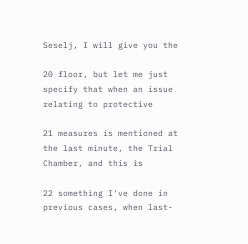Seselj, I will give you the

20 floor, but let me just specify that when an issue relating to protective

21 measures is mentioned at the last minute, the Trial Chamber, and this is

22 something I've done in previous cases, when last-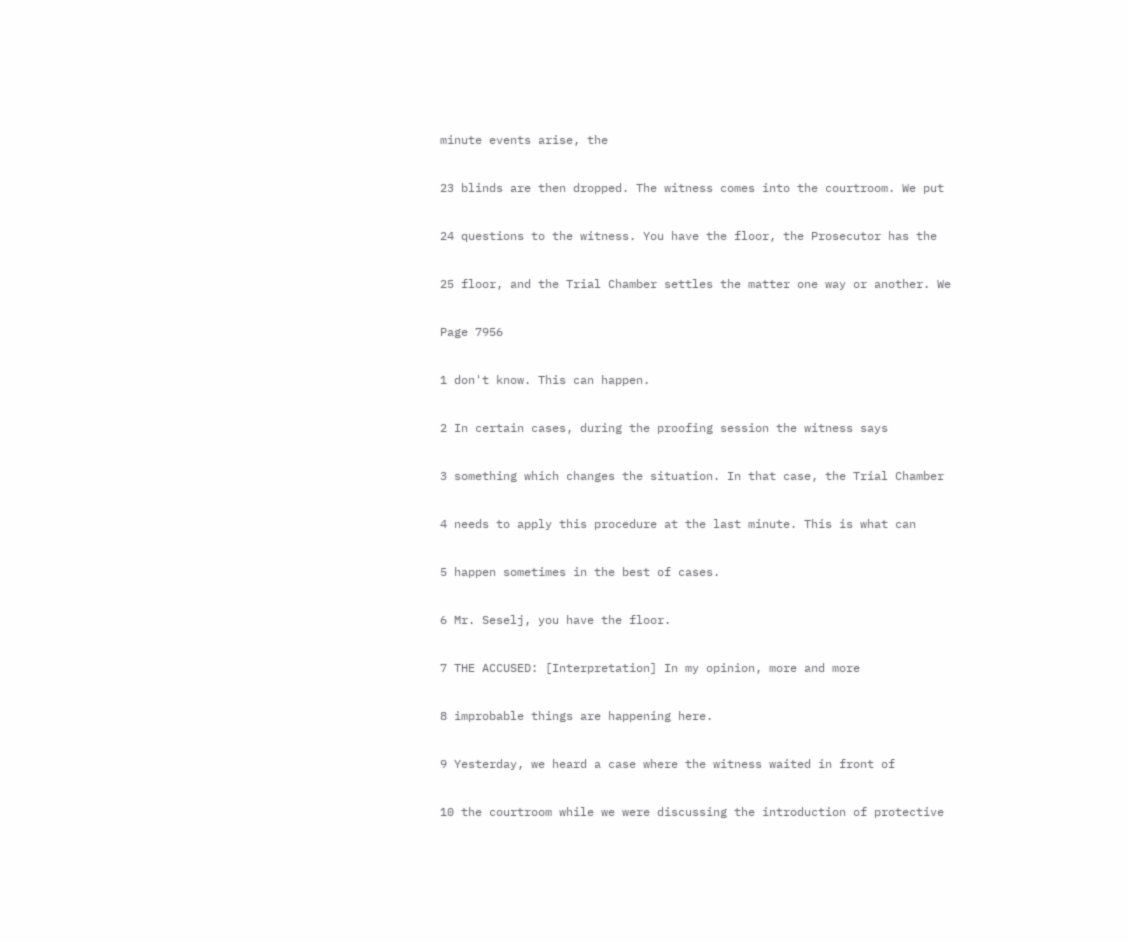minute events arise, the

23 blinds are then dropped. The witness comes into the courtroom. We put

24 questions to the witness. You have the floor, the Prosecutor has the

25 floor, and the Trial Chamber settles the matter one way or another. We

Page 7956

1 don't know. This can happen.

2 In certain cases, during the proofing session the witness says

3 something which changes the situation. In that case, the Trial Chamber

4 needs to apply this procedure at the last minute. This is what can

5 happen sometimes in the best of cases.

6 Mr. Seselj, you have the floor.

7 THE ACCUSED: [Interpretation] In my opinion, more and more

8 improbable things are happening here.

9 Yesterday, we heard a case where the witness waited in front of

10 the courtroom while we were discussing the introduction of protective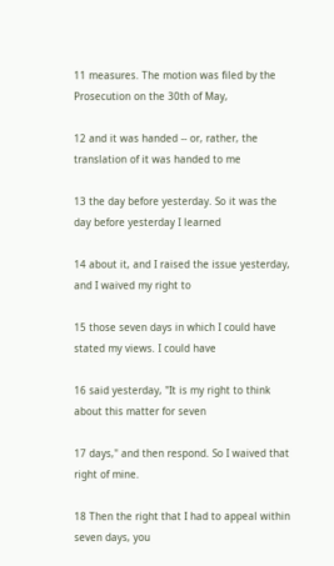11 measures. The motion was filed by the Prosecution on the 30th of May,

12 and it was handed -- or, rather, the translation of it was handed to me

13 the day before yesterday. So it was the day before yesterday I learned

14 about it, and I raised the issue yesterday, and I waived my right to

15 those seven days in which I could have stated my views. I could have

16 said yesterday, "It is my right to think about this matter for seven

17 days," and then respond. So I waived that right of mine.

18 Then the right that I had to appeal within seven days, you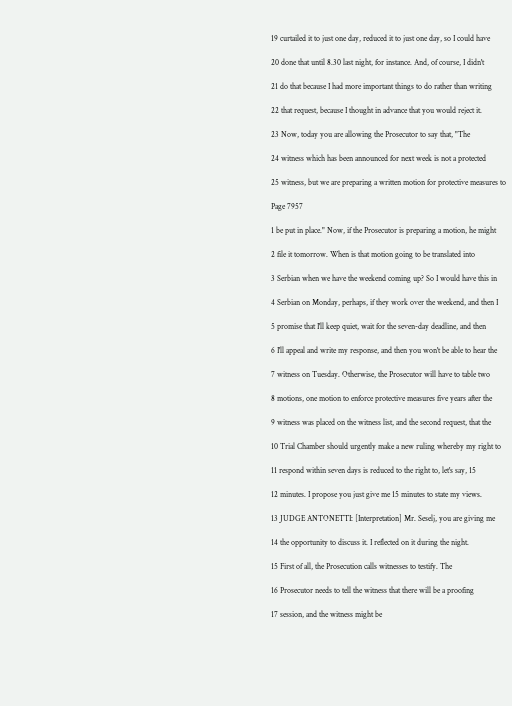19 curtailed it to just one day, reduced it to just one day, so I could have

20 done that until 8.30 last night, for instance. And, of course, I didn't

21 do that because I had more important things to do rather than writing

22 that request, because I thought in advance that you would reject it.

23 Now, today you are allowing the Prosecutor to say that, "The

24 witness which has been announced for next week is not a protected

25 witness, but we are preparing a written motion for protective measures to

Page 7957

1 be put in place." Now, if the Prosecutor is preparing a motion, he might

2 file it tomorrow. When is that motion going to be translated into

3 Serbian when we have the weekend coming up? So I would have this in

4 Serbian on Monday, perhaps, if they work over the weekend, and then I

5 promise that I'll keep quiet, wait for the seven-day deadline, and then

6 I'll appeal and write my response, and then you won't be able to hear the

7 witness on Tuesday. Otherwise, the Prosecutor will have to table two

8 motions, one motion to enforce protective measures five years after the

9 witness was placed on the witness list, and the second request, that the

10 Trial Chamber should urgently make a new ruling whereby my right to

11 respond within seven days is reduced to the right to, let's say, 15

12 minutes. I propose you just give me 15 minutes to state my views.

13 JUDGE ANTONETTI: [Interpretation] Mr. Seselj, you are giving me

14 the opportunity to discuss it. I reflected on it during the night.

15 First of all, the Prosecution calls witnesses to testify. The

16 Prosecutor needs to tell the witness that there will be a proofing

17 session, and the witness might be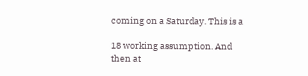coming on a Saturday. This is a

18 working assumption. And then at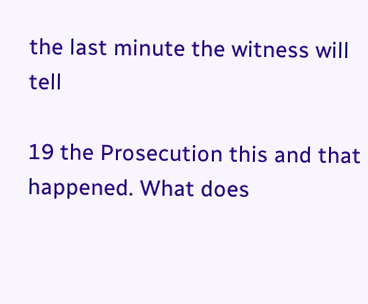the last minute the witness will tell

19 the Prosecution this and that happened. What does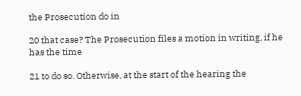the Prosecution do in

20 that case? The Prosecution files a motion in writing, if he has the time

21 to do so. Otherwise, at the start of the hearing the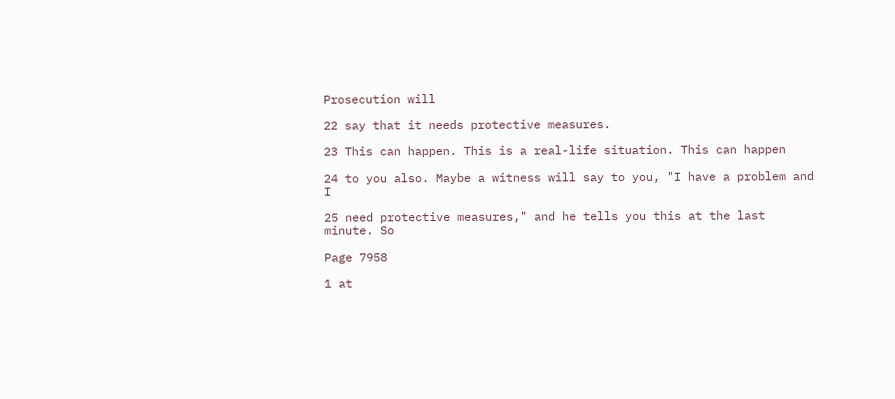Prosecution will

22 say that it needs protective measures.

23 This can happen. This is a real-life situation. This can happen

24 to you also. Maybe a witness will say to you, "I have a problem and I

25 need protective measures," and he tells you this at the last minute. So

Page 7958

1 at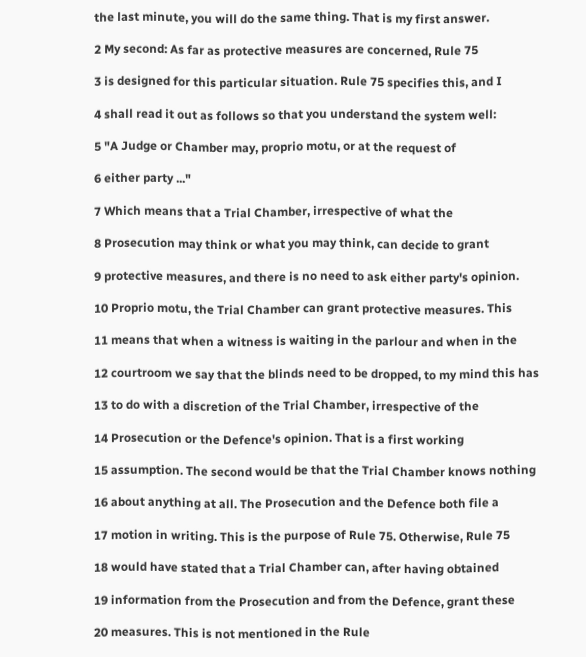the last minute, you will do the same thing. That is my first answer.

2 My second: As far as protective measures are concerned, Rule 75

3 is designed for this particular situation. Rule 75 specifies this, and I

4 shall read it out as follows so that you understand the system well:

5 "A Judge or Chamber may, proprio motu, or at the request of

6 either party ..."

7 Which means that a Trial Chamber, irrespective of what the

8 Prosecution may think or what you may think, can decide to grant

9 protective measures, and there is no need to ask either party's opinion.

10 Proprio motu, the Trial Chamber can grant protective measures. This

11 means that when a witness is waiting in the parlour and when in the

12 courtroom we say that the blinds need to be dropped, to my mind this has

13 to do with a discretion of the Trial Chamber, irrespective of the

14 Prosecution or the Defence's opinion. That is a first working

15 assumption. The second would be that the Trial Chamber knows nothing

16 about anything at all. The Prosecution and the Defence both file a

17 motion in writing. This is the purpose of Rule 75. Otherwise, Rule 75

18 would have stated that a Trial Chamber can, after having obtained

19 information from the Prosecution and from the Defence, grant these

20 measures. This is not mentioned in the Rule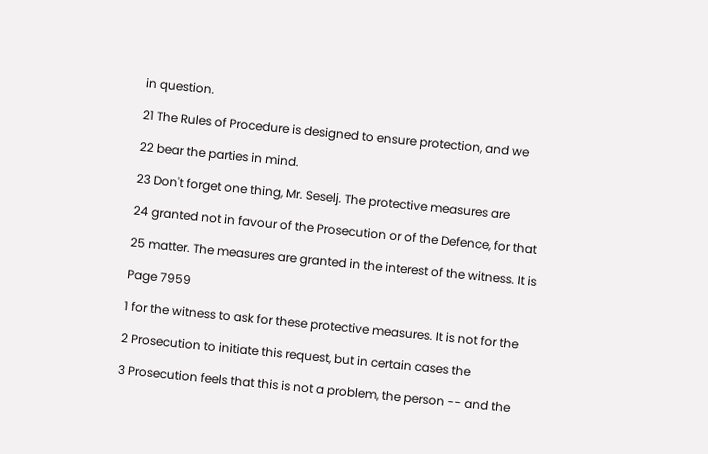in question.

21 The Rules of Procedure is designed to ensure protection, and we

22 bear the parties in mind.

23 Don't forget one thing, Mr. Seselj. The protective measures are

24 granted not in favour of the Prosecution or of the Defence, for that

25 matter. The measures are granted in the interest of the witness. It is

Page 7959

1 for the witness to ask for these protective measures. It is not for the

2 Prosecution to initiate this request, but in certain cases the

3 Prosecution feels that this is not a problem, the person -- and the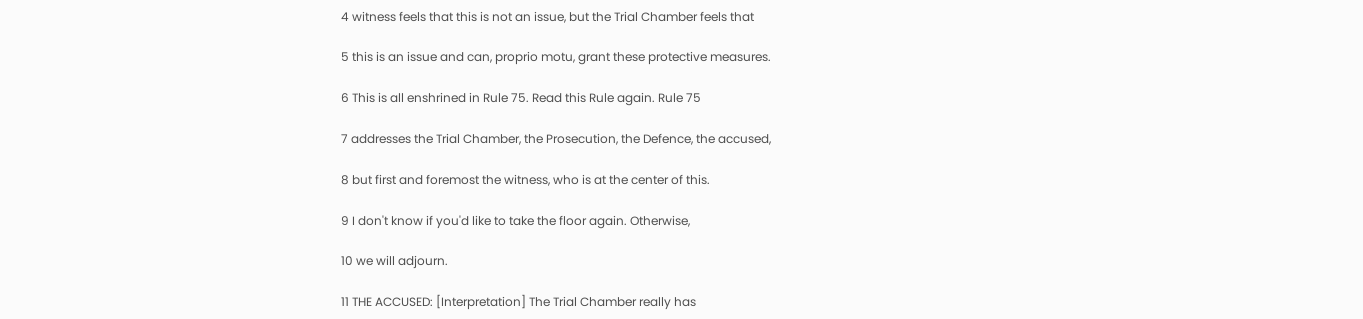4 witness feels that this is not an issue, but the Trial Chamber feels that

5 this is an issue and can, proprio motu, grant these protective measures.

6 This is all enshrined in Rule 75. Read this Rule again. Rule 75

7 addresses the Trial Chamber, the Prosecution, the Defence, the accused,

8 but first and foremost the witness, who is at the center of this.

9 I don't know if you'd like to take the floor again. Otherwise,

10 we will adjourn.

11 THE ACCUSED: [Interpretation] The Trial Chamber really has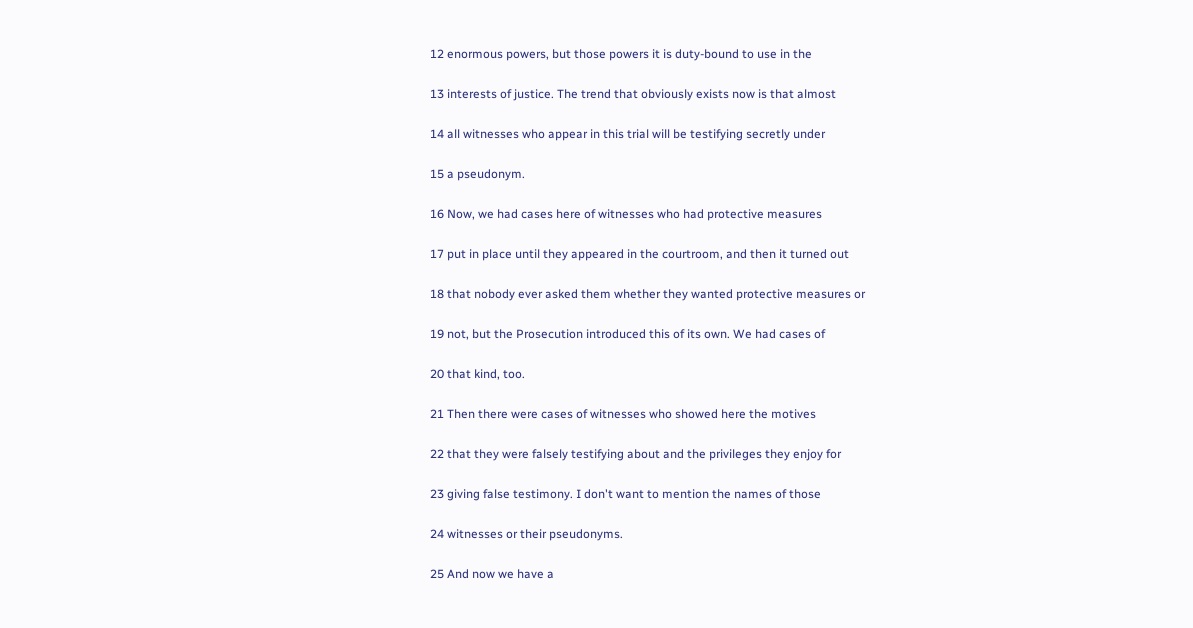12 enormous powers, but those powers it is duty-bound to use in the

13 interests of justice. The trend that obviously exists now is that almost

14 all witnesses who appear in this trial will be testifying secretly under

15 a pseudonym.

16 Now, we had cases here of witnesses who had protective measures

17 put in place until they appeared in the courtroom, and then it turned out

18 that nobody ever asked them whether they wanted protective measures or

19 not, but the Prosecution introduced this of its own. We had cases of

20 that kind, too.

21 Then there were cases of witnesses who showed here the motives

22 that they were falsely testifying about and the privileges they enjoy for

23 giving false testimony. I don't want to mention the names of those

24 witnesses or their pseudonyms.

25 And now we have a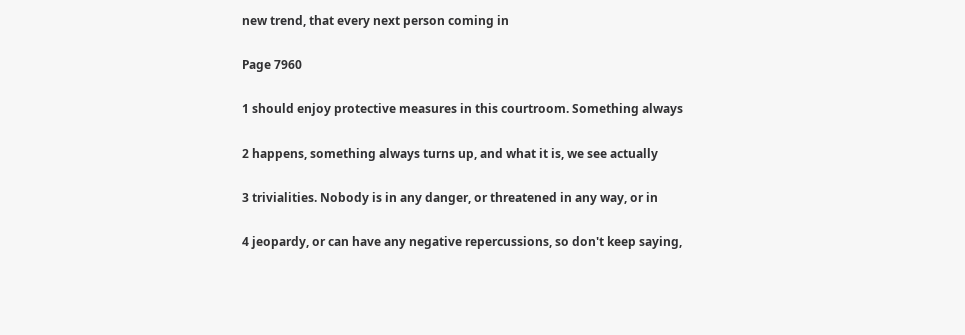new trend, that every next person coming in

Page 7960

1 should enjoy protective measures in this courtroom. Something always

2 happens, something always turns up, and what it is, we see actually

3 trivialities. Nobody is in any danger, or threatened in any way, or in

4 jeopardy, or can have any negative repercussions, so don't keep saying,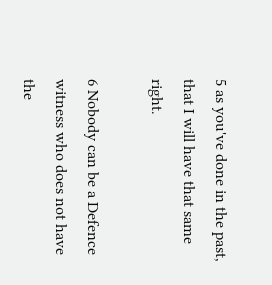5 as you've done in the past, that I will have that same right.

6 Nobody can be a Defence witness who does not have the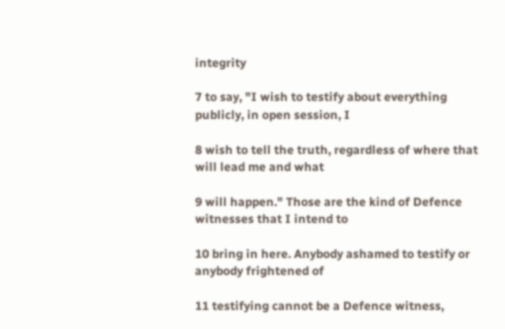integrity

7 to say, "I wish to testify about everything publicly, in open session, I

8 wish to tell the truth, regardless of where that will lead me and what

9 will happen." Those are the kind of Defence witnesses that I intend to

10 bring in here. Anybody ashamed to testify or anybody frightened of

11 testifying cannot be a Defence witness,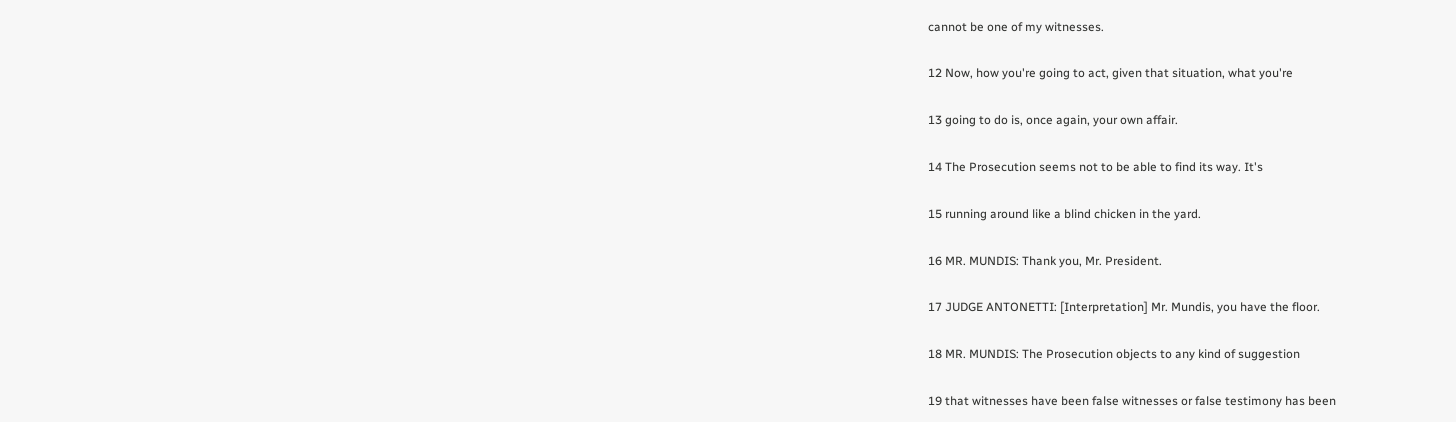cannot be one of my witnesses.

12 Now, how you're going to act, given that situation, what you're

13 going to do is, once again, your own affair.

14 The Prosecution seems not to be able to find its way. It's

15 running around like a blind chicken in the yard.

16 MR. MUNDIS: Thank you, Mr. President.

17 JUDGE ANTONETTI: [Interpretation] Mr. Mundis, you have the floor.

18 MR. MUNDIS: The Prosecution objects to any kind of suggestion

19 that witnesses have been false witnesses or false testimony has been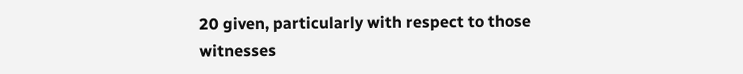20 given, particularly with respect to those witnesses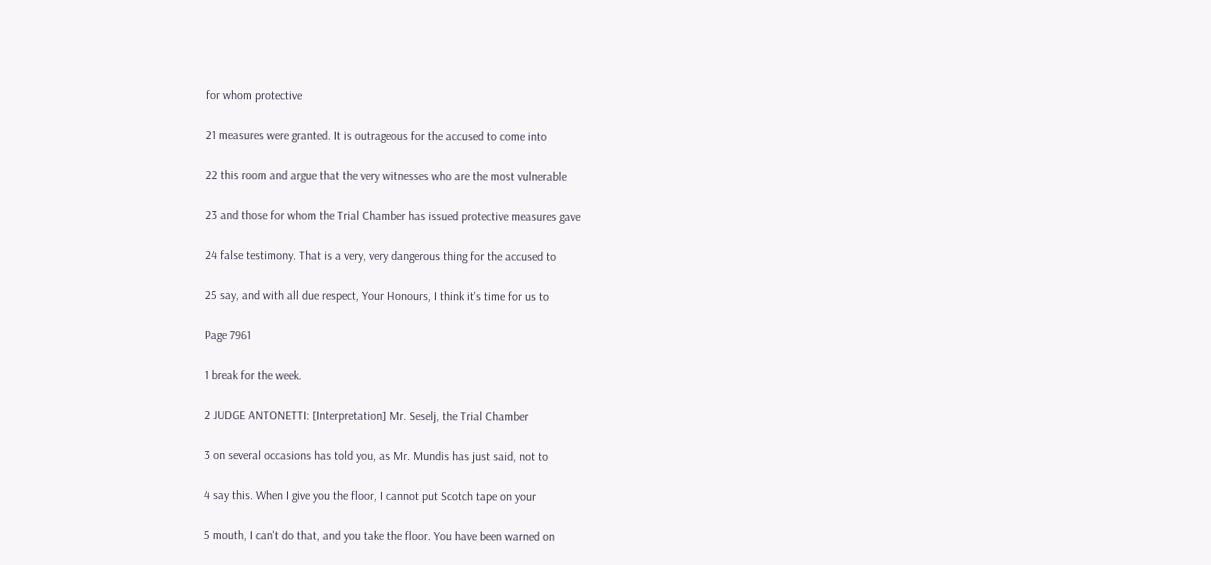for whom protective

21 measures were granted. It is outrageous for the accused to come into

22 this room and argue that the very witnesses who are the most vulnerable

23 and those for whom the Trial Chamber has issued protective measures gave

24 false testimony. That is a very, very dangerous thing for the accused to

25 say, and with all due respect, Your Honours, I think it's time for us to

Page 7961

1 break for the week.

2 JUDGE ANTONETTI: [Interpretation] Mr. Seselj, the Trial Chamber

3 on several occasions has told you, as Mr. Mundis has just said, not to

4 say this. When I give you the floor, I cannot put Scotch tape on your

5 mouth, I can't do that, and you take the floor. You have been warned on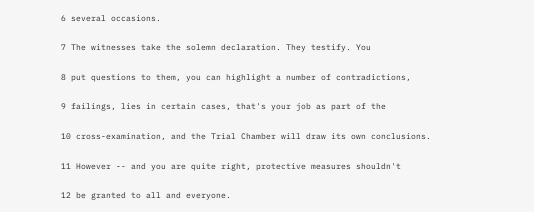6 several occasions.

7 The witnesses take the solemn declaration. They testify. You

8 put questions to them, you can highlight a number of contradictions,

9 failings, lies in certain cases, that's your job as part of the

10 cross-examination, and the Trial Chamber will draw its own conclusions.

11 However -- and you are quite right, protective measures shouldn't

12 be granted to all and everyone.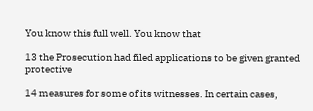You know this full well. You know that

13 the Prosecution had filed applications to be given granted protective

14 measures for some of its witnesses. In certain cases,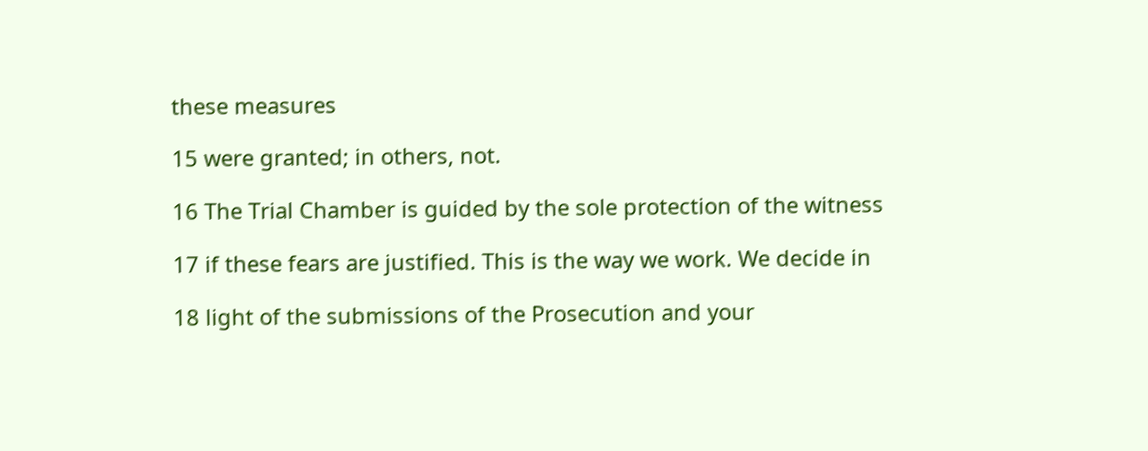these measures

15 were granted; in others, not.

16 The Trial Chamber is guided by the sole protection of the witness

17 if these fears are justified. This is the way we work. We decide in

18 light of the submissions of the Prosecution and your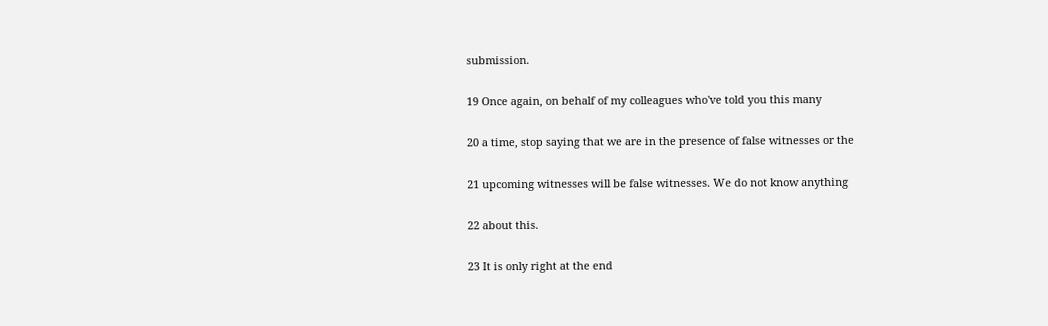submission.

19 Once again, on behalf of my colleagues who've told you this many

20 a time, stop saying that we are in the presence of false witnesses or the

21 upcoming witnesses will be false witnesses. We do not know anything

22 about this.

23 It is only right at the end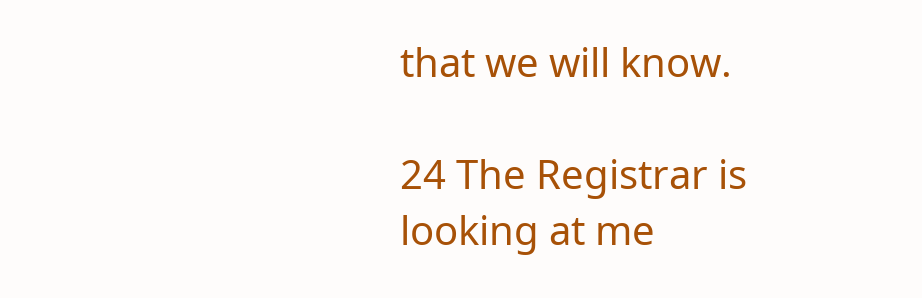that we will know.

24 The Registrar is looking at me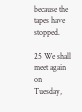because the tapes have stopped.

25 We shall meet again on Tuesday,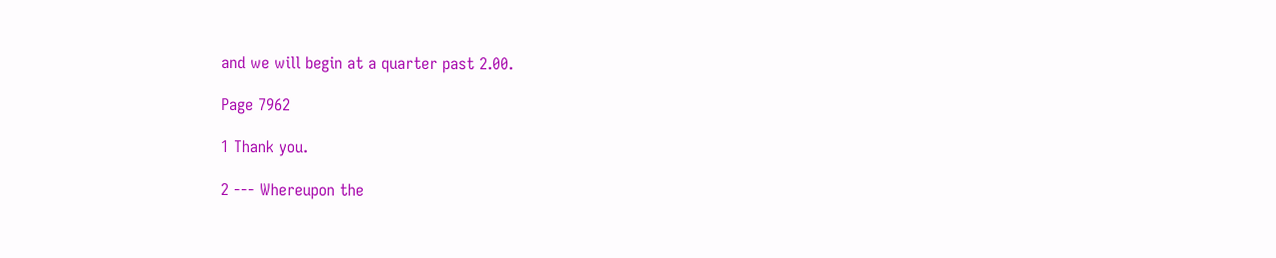and we will begin at a quarter past 2.00.

Page 7962

1 Thank you.

2 --- Whereupon the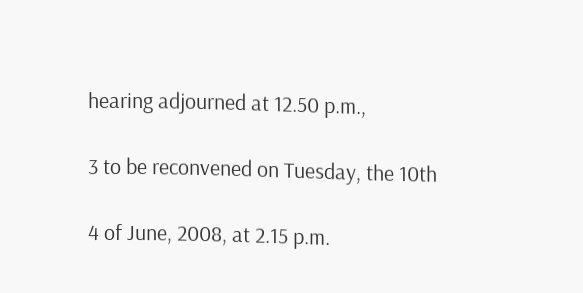hearing adjourned at 12.50 p.m.,

3 to be reconvened on Tuesday, the 10th

4 of June, 2008, at 2.15 p.m.